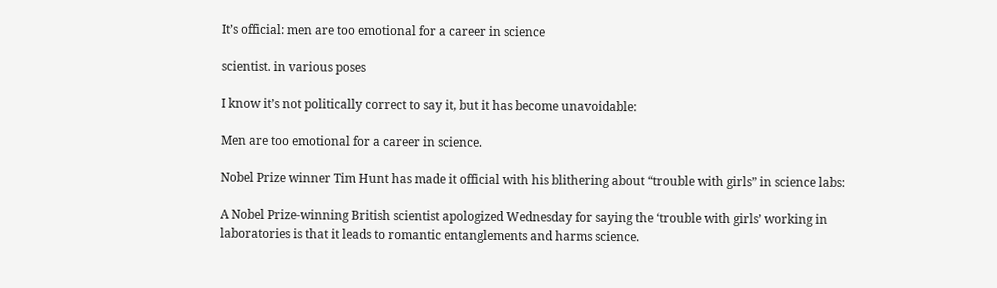It’s official: men are too emotional for a career in science

scientist. in various poses

I know it’s not politically correct to say it, but it has become unavoidable:

Men are too emotional for a career in science.

Nobel Prize winner Tim Hunt has made it official with his blithering about “trouble with girls” in science labs:

A Nobel Prize-winning British scientist apologized Wednesday for saying the ‘trouble with girls’ working in laboratories is that it leads to romantic entanglements and harms science.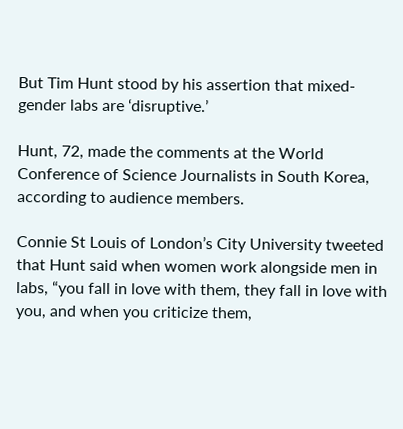But Tim Hunt stood by his assertion that mixed-gender labs are ‘disruptive.’

Hunt, 72, made the comments at the World Conference of Science Journalists in South Korea, according to audience members.

Connie St Louis of London’s City University tweeted that Hunt said when women work alongside men in labs, “you fall in love with them, they fall in love with you, and when you criticize them,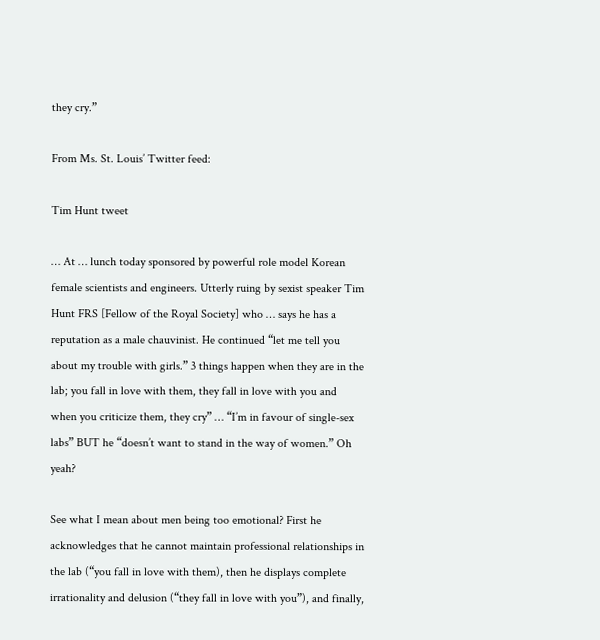they cry.”

From Ms. St. Louis’ Twitter feed:

Tim Hunt tweet

… At … lunch today sponsored by powerful role model Korean female scientists and engineers. Utterly ruing by sexist speaker Tim Hunt FRS [Fellow of the Royal Society] who … says he has a reputation as a male chauvinist. He continued “let me tell you about my trouble with girls.” 3 things happen when they are in the lab; you fall in love with them, they fall in love with you and when you criticize them, they cry” … “I’m in favour of single-sex labs” BUT he “doesn’t want to stand in the way of women.” Oh yeah?

See what I mean about men being too emotional? First he acknowledges that he cannot maintain professional relationships in the lab (“you fall in love with them), then he displays complete irrationality and delusion (“they fall in love with you”), and finally,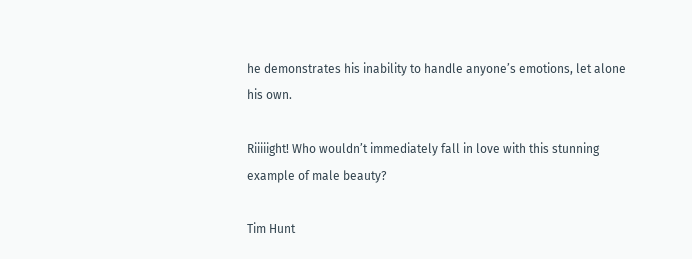he demonstrates his inability to handle anyone’s emotions, let alone his own.

Riiiiight! Who wouldn’t immediately fall in love with this stunning example of male beauty?

Tim Hunt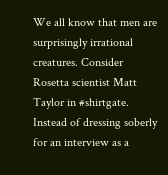We all know that men are surprisingly irrational creatures. Consider Rosetta scientist Matt Taylor in #shirtgate. Instead of dressing soberly for an interview as a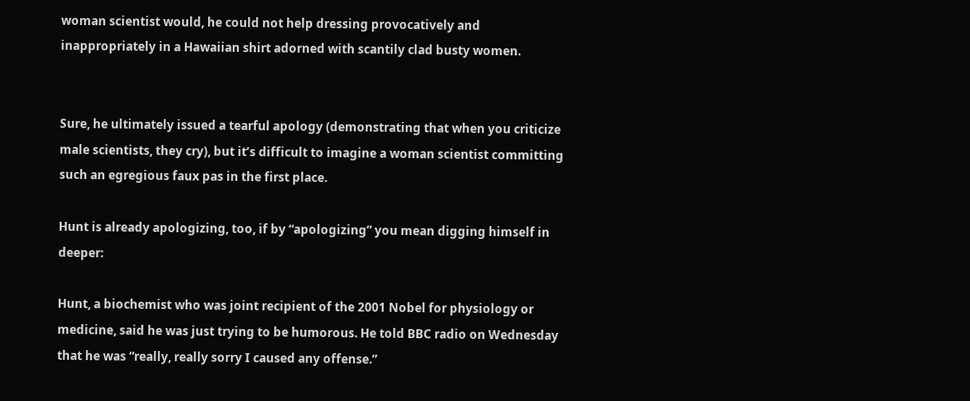woman scientist would, he could not help dressing provocatively and inappropriately in a Hawaiian shirt adorned with scantily clad busty women.


Sure, he ultimately issued a tearful apology (demonstrating that when you criticize male scientists, they cry), but it’s difficult to imagine a woman scientist committing such an egregious faux pas in the first place.

Hunt is already apologizing, too, if by “apologizing” you mean digging himself in deeper:

Hunt, a biochemist who was joint recipient of the 2001 Nobel for physiology or medicine, said he was just trying to be humorous. He told BBC radio on Wednesday that he was “really, really sorry I caused any offense.”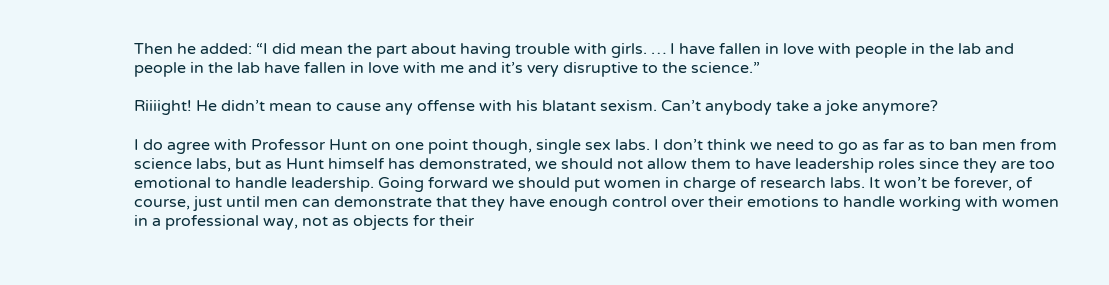Then he added: “I did mean the part about having trouble with girls. … I have fallen in love with people in the lab and people in the lab have fallen in love with me and it’s very disruptive to the science.”

Riiiight! He didn’t mean to cause any offense with his blatant sexism. Can’t anybody take a joke anymore?

I do agree with Professor Hunt on one point though, single sex labs. I don’t think we need to go as far as to ban men from science labs, but as Hunt himself has demonstrated, we should not allow them to have leadership roles since they are too emotional to handle leadership. Going forward we should put women in charge of research labs. It won’t be forever, of course, just until men can demonstrate that they have enough control over their emotions to handle working with women in a professional way, not as objects for their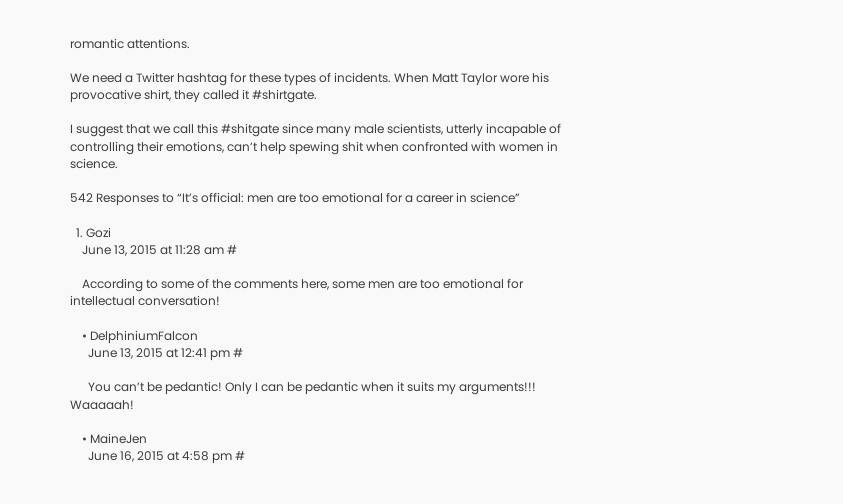romantic attentions.

We need a Twitter hashtag for these types of incidents. When Matt Taylor wore his provocative shirt, they called it #shirtgate.

I suggest that we call this #shitgate since many male scientists, utterly incapable of controlling their emotions, can’t help spewing shit when confronted with women in science.

542 Responses to “It’s official: men are too emotional for a career in science”

  1. Gozi
    June 13, 2015 at 11:28 am #

    According to some of the comments here, some men are too emotional for intellectual conversation!

    • DelphiniumFalcon
      June 13, 2015 at 12:41 pm #

      You can’t be pedantic! Only I can be pedantic when it suits my arguments!!! Waaaaah!

    • MaineJen
      June 16, 2015 at 4:58 pm #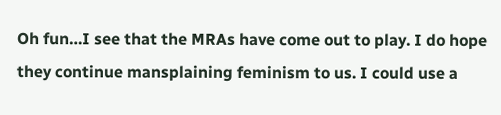Oh fun…I see that the MRAs have come out to play. I do hope they continue mansplaining feminism to us. I could use a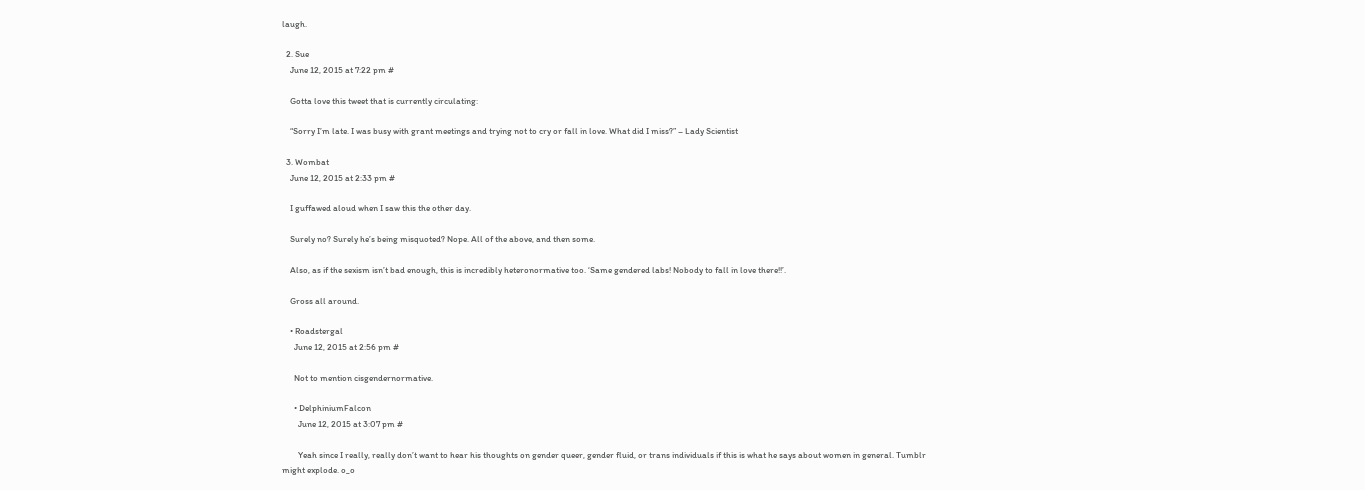laugh.

  2. Sue
    June 12, 2015 at 7:22 pm #

    Gotta love this tweet that is currently circulating:

    “Sorry I’m late. I was busy with grant meetings and trying not to cry or fall in love. What did I miss?” – Lady Scientist

  3. Wombat
    June 12, 2015 at 2:33 pm #

    I guffawed aloud when I saw this the other day.

    Surely no? Surely he’s being misquoted? Nope. All of the above, and then some.

    Also, as if the sexism isn’t bad enough, this is incredibly heteronormative too. ‘Same gendered labs! Nobody to fall in love there!!’.

    Gross all around.

    • Roadstergal
      June 12, 2015 at 2:56 pm #

      Not to mention cisgendernormative.

      • DelphiniumFalcon
        June 12, 2015 at 3:07 pm #

        Yeah since I really, really don’t want to hear his thoughts on gender queer, gender fluid, or trans individuals if this is what he says about women in general. Tumblr might explode. o_o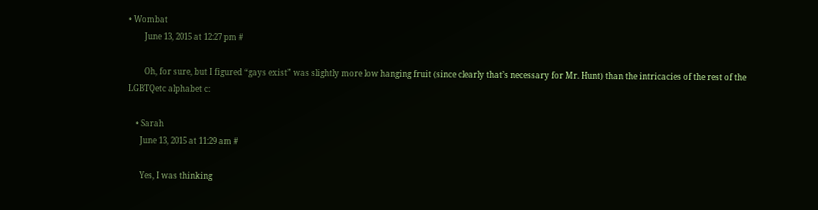• Wombat
        June 13, 2015 at 12:27 pm #

        Oh, for sure, but I figured “gays exist” was slightly more low hanging fruit (since clearly that’s necessary for Mr. Hunt) than the intricacies of the rest of the LGBTQetc alphabet c:

    • Sarah
      June 13, 2015 at 11:29 am #

      Yes, I was thinking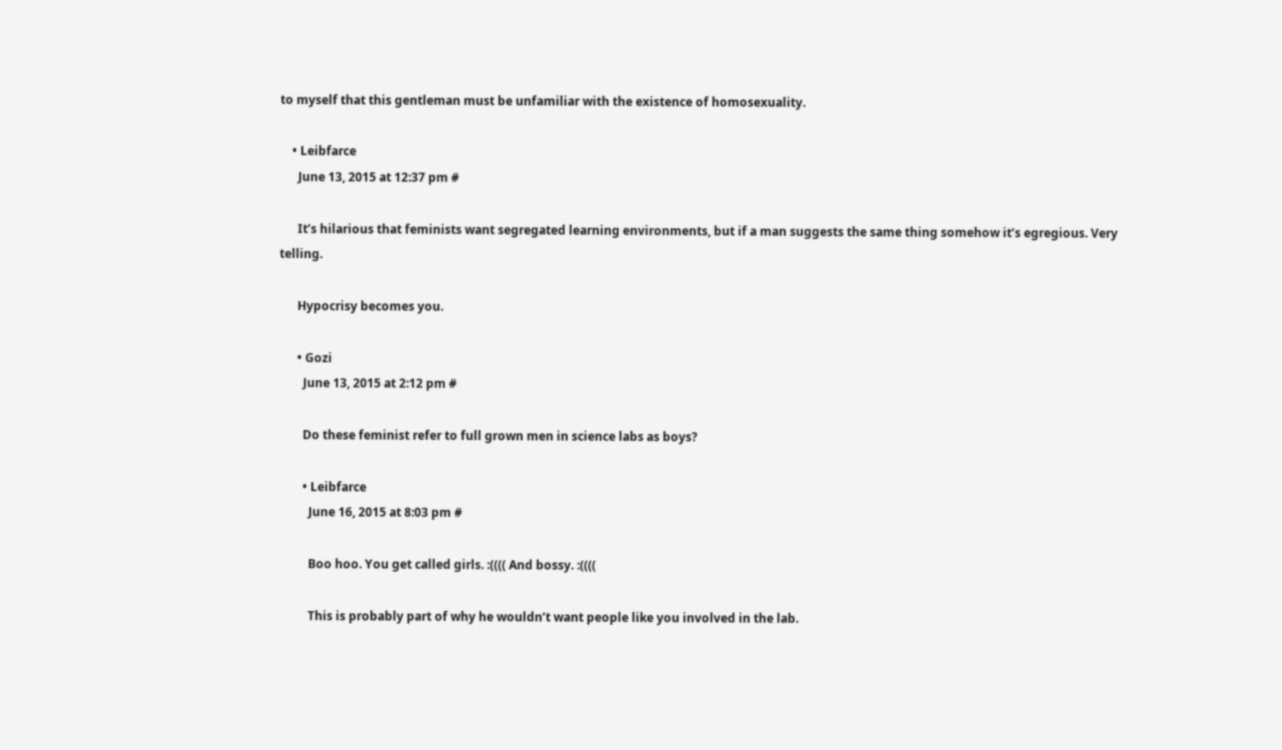to myself that this gentleman must be unfamiliar with the existence of homosexuality.

    • Leibfarce
      June 13, 2015 at 12:37 pm #

      It’s hilarious that feminists want segregated learning environments, but if a man suggests the same thing somehow it’s egregious. Very telling.

      Hypocrisy becomes you.

      • Gozi
        June 13, 2015 at 2:12 pm #

        Do these feminist refer to full grown men in science labs as boys?

        • Leibfarce
          June 16, 2015 at 8:03 pm #

          Boo hoo. You get called girls. :(((( And bossy. :((((

          This is probably part of why he wouldn’t want people like you involved in the lab.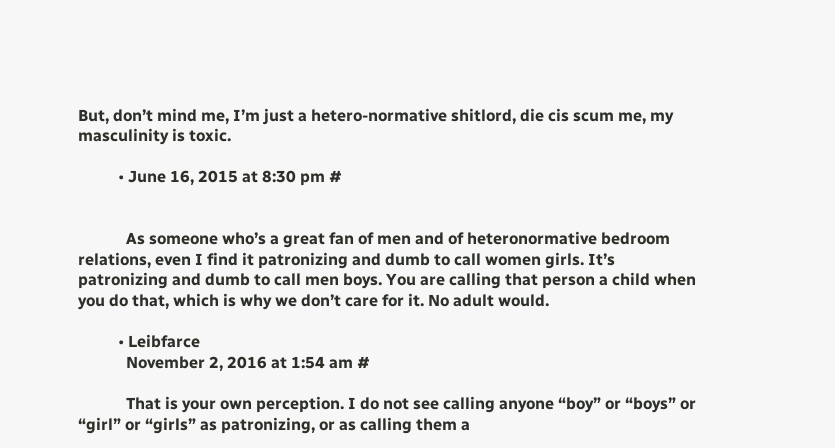But, don’t mind me, I’m just a hetero-normative shitlord, die cis scum me, my masculinity is toxic.

          • June 16, 2015 at 8:30 pm #


            As someone who’s a great fan of men and of heteronormative bedroom relations, even I find it patronizing and dumb to call women girls. It’s patronizing and dumb to call men boys. You are calling that person a child when you do that, which is why we don’t care for it. No adult would.

          • Leibfarce
            November 2, 2016 at 1:54 am #

            That is your own perception. I do not see calling anyone “boy” or “boys” or “girl” or “girls” as patronizing, or as calling them a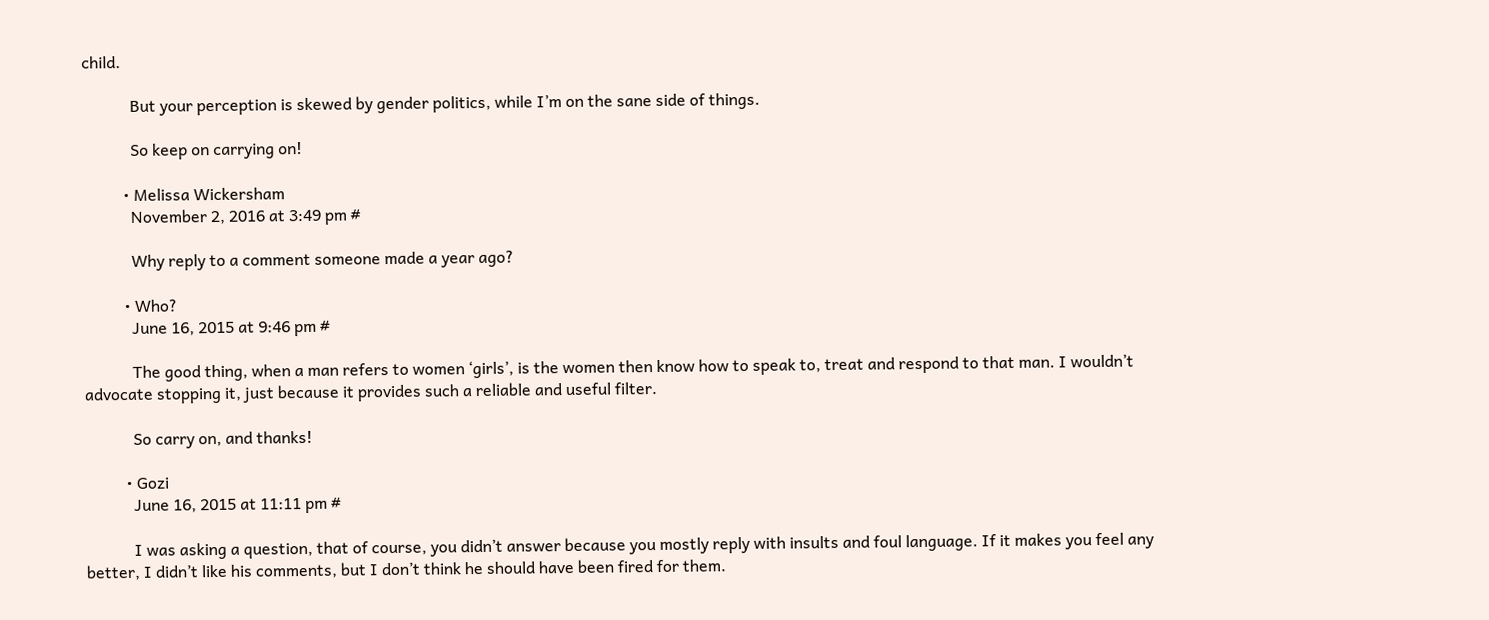child.

            But your perception is skewed by gender politics, while I’m on the sane side of things.

            So keep on carrying on!

          • Melissa Wickersham
            November 2, 2016 at 3:49 pm #

            Why reply to a comment someone made a year ago?

          • Who?
            June 16, 2015 at 9:46 pm #

            The good thing, when a man refers to women ‘girls’, is the women then know how to speak to, treat and respond to that man. I wouldn’t advocate stopping it, just because it provides such a reliable and useful filter.

            So carry on, and thanks!

          • Gozi
            June 16, 2015 at 11:11 pm #

            I was asking a question, that of course, you didn’t answer because you mostly reply with insults and foul language. If it makes you feel any better, I didn’t like his comments, but I don’t think he should have been fired for them.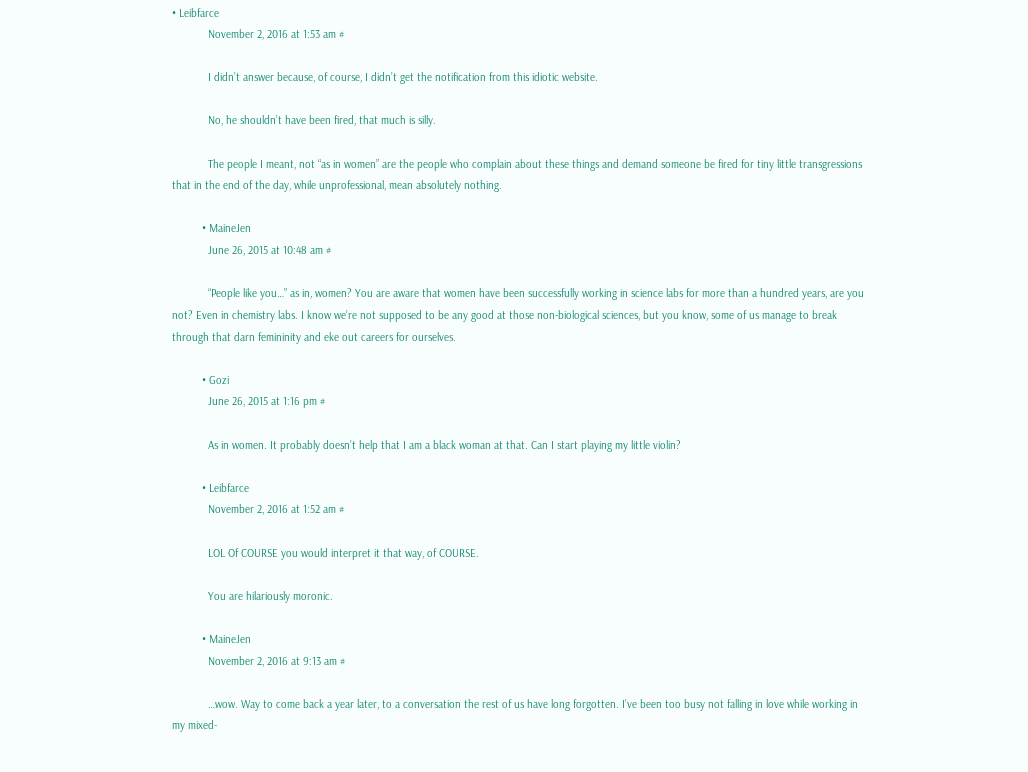• Leibfarce
            November 2, 2016 at 1:53 am #

            I didn’t answer because, of course, I didn’t get the notification from this idiotic website.

            No, he shouldn’t have been fired, that much is silly.

            The people I meant, not “as in women” are the people who complain about these things and demand someone be fired for tiny little transgressions that in the end of the day, while unprofessional, mean absolutely nothing.

          • MaineJen
            June 26, 2015 at 10:48 am #

            “People like you…” as in, women? You are aware that women have been successfully working in science labs for more than a hundred years, are you not? Even in chemistry labs. I know we’re not supposed to be any good at those non-biological sciences, but you know, some of us manage to break through that darn femininity and eke out careers for ourselves.

          • Gozi
            June 26, 2015 at 1:16 pm #

            As in women. It probably doesn’t help that I am a black woman at that. Can I start playing my little violin?

          • Leibfarce
            November 2, 2016 at 1:52 am #

            LOL Of COURSE you would interpret it that way, of COURSE.

            You are hilariously moronic.

          • MaineJen
            November 2, 2016 at 9:13 am #

            …wow. Way to come back a year later, to a conversation the rest of us have long forgotten. I’ve been too busy not falling in love while working in my mixed-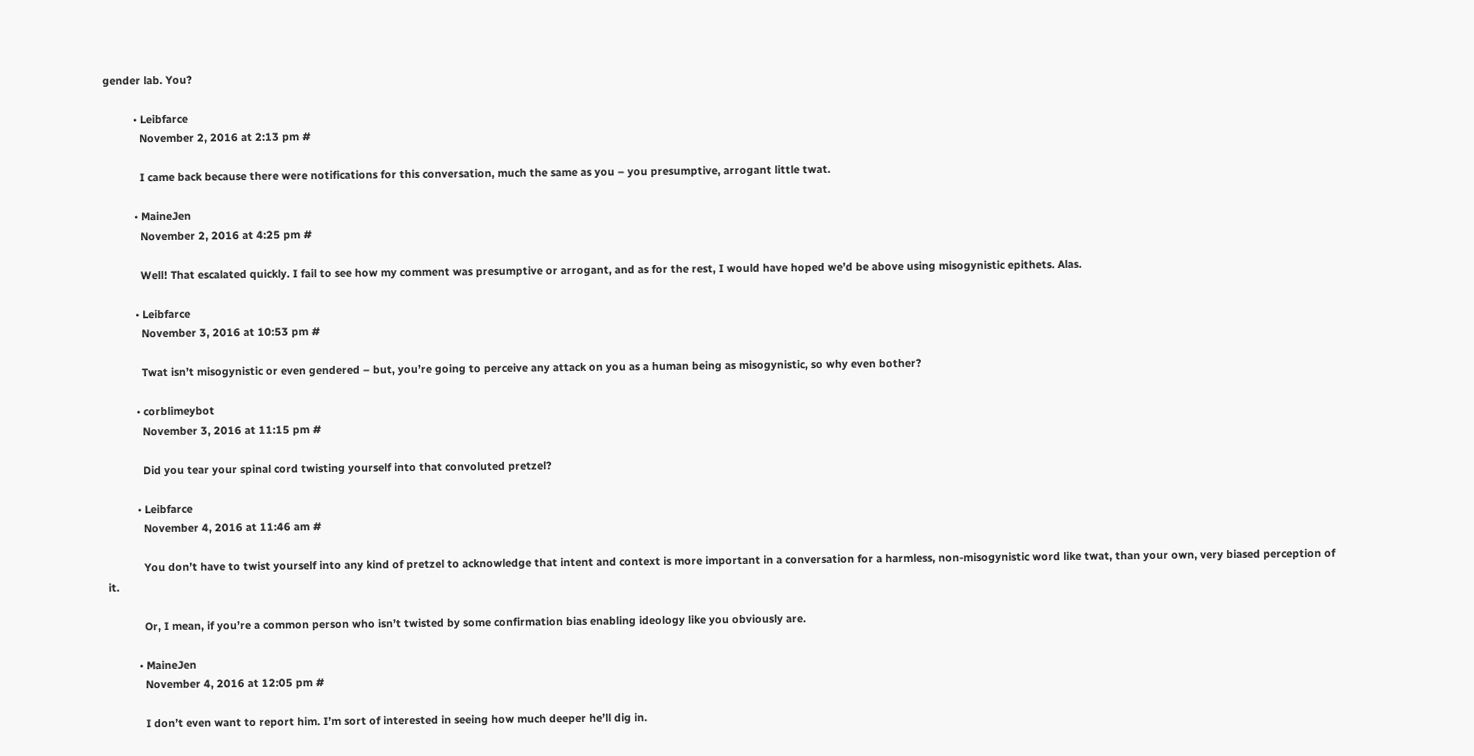gender lab. You?

          • Leibfarce
            November 2, 2016 at 2:13 pm #

            I came back because there were notifications for this conversation, much the same as you – you presumptive, arrogant little twat.

          • MaineJen
            November 2, 2016 at 4:25 pm #

            Well! That escalated quickly. I fail to see how my comment was presumptive or arrogant, and as for the rest, I would have hoped we’d be above using misogynistic epithets. Alas.

          • Leibfarce
            November 3, 2016 at 10:53 pm #

            Twat isn’t misogynistic or even gendered – but, you’re going to perceive any attack on you as a human being as misogynistic, so why even bother?

          • corblimeybot
            November 3, 2016 at 11:15 pm #

            Did you tear your spinal cord twisting yourself into that convoluted pretzel?

          • Leibfarce
            November 4, 2016 at 11:46 am #

            You don’t have to twist yourself into any kind of pretzel to acknowledge that intent and context is more important in a conversation for a harmless, non-misogynistic word like twat, than your own, very biased perception of it.

            Or, I mean, if you’re a common person who isn’t twisted by some confirmation bias enabling ideology like you obviously are.

          • MaineJen
            November 4, 2016 at 12:05 pm #

            I don’t even want to report him. I’m sort of interested in seeing how much deeper he’ll dig in.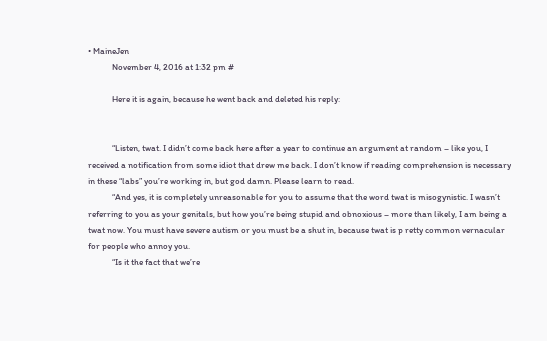• MaineJen
            November 4, 2016 at 1:32 pm #

            Here it is again, because he went back and deleted his reply:


            “Listen, twat. I didn’t come back here after a year to continue an argument at random – like you, I received a notification from some idiot that drew me back. I don’t know if reading comprehension is necessary in these “labs” you’re working in, but god damn. Please learn to read.
            “And yes, it is completely unreasonable for you to assume that the word twat is misogynistic. I wasn’t referring to you as your genitals, but how you’re being stupid and obnoxious – more than likely, I am being a twat now. You must have severe autism or you must be a shut in, because twat is p retty common vernacular for people who annoy you.
            “Is it the fact that we’re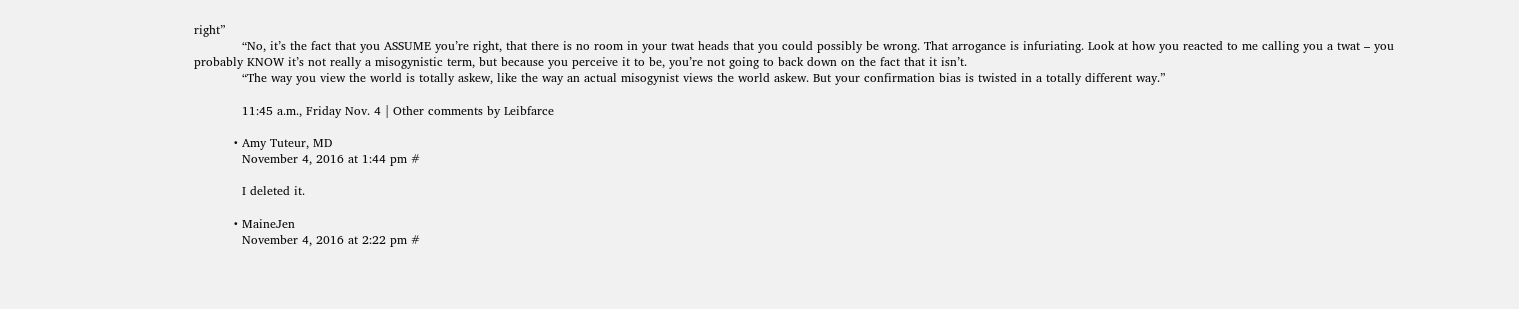right”
            “No, it’s the fact that you ASSUME you’re right, that there is no room in your twat heads that you could possibly be wrong. That arrogance is infuriating. Look at how you reacted to me calling you a twat – you probably KNOW it’s not really a misogynistic term, but because you perceive it to be, you’re not going to back down on the fact that it isn’t.
            “The way you view the world is totally askew, like the way an actual misogynist views the world askew. But your confirmation bias is twisted in a totally different way.”

            11:45 a.m., Friday Nov. 4 | Other comments by Leibfarce

          • Amy Tuteur, MD
            November 4, 2016 at 1:44 pm #

            I deleted it.

          • MaineJen
            November 4, 2016 at 2:22 pm #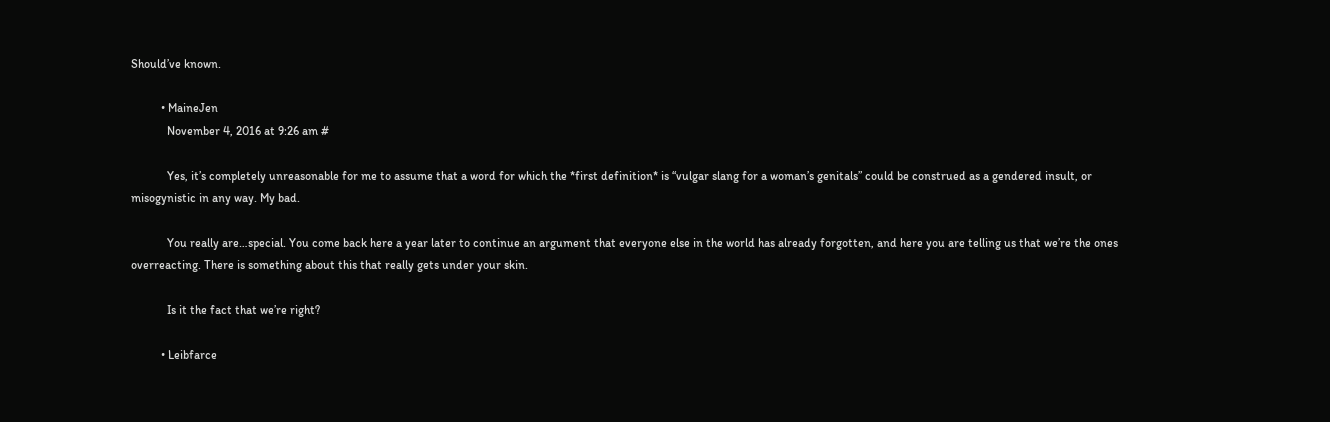Should’ve known.

          • MaineJen
            November 4, 2016 at 9:26 am #

            Yes, it’s completely unreasonable for me to assume that a word for which the *first definition* is “vulgar slang for a woman’s genitals” could be construed as a gendered insult, or misogynistic in any way. My bad.

            You really are…special. You come back here a year later to continue an argument that everyone else in the world has already forgotten, and here you are telling us that we’re the ones overreacting. There is something about this that really gets under your skin.

            Is it the fact that we’re right?

          • Leibfarce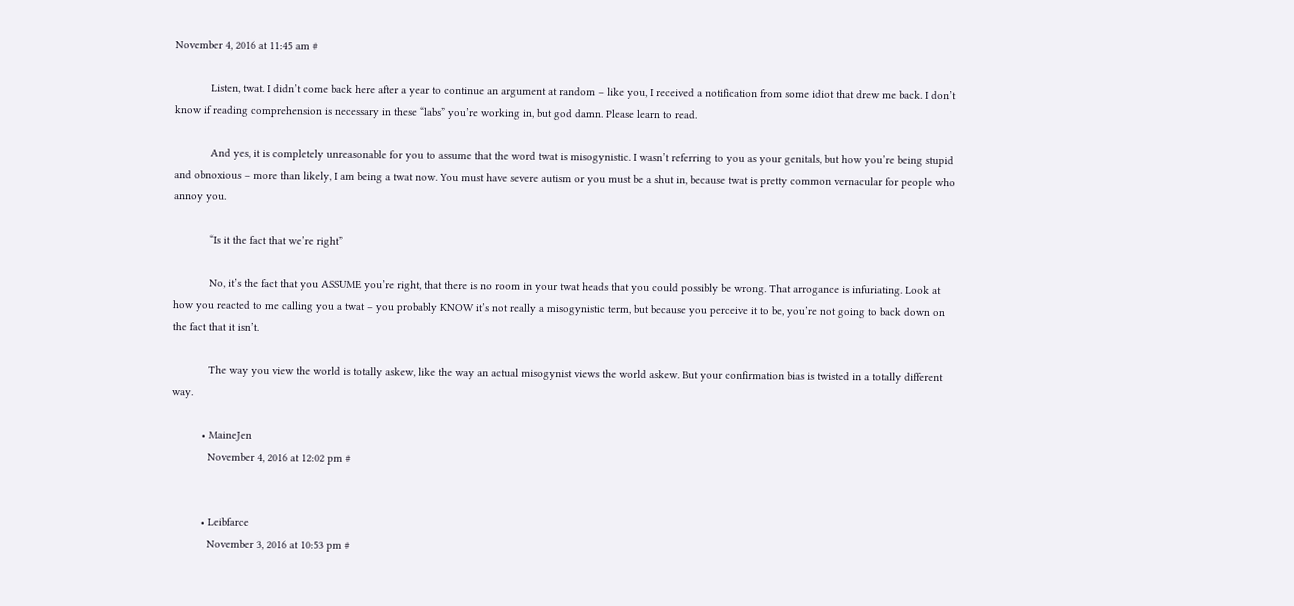November 4, 2016 at 11:45 am #

            Listen, twat. I didn’t come back here after a year to continue an argument at random – like you, I received a notification from some idiot that drew me back. I don’t know if reading comprehension is necessary in these “labs” you’re working in, but god damn. Please learn to read.

            And yes, it is completely unreasonable for you to assume that the word twat is misogynistic. I wasn’t referring to you as your genitals, but how you’re being stupid and obnoxious – more than likely, I am being a twat now. You must have severe autism or you must be a shut in, because twat is pretty common vernacular for people who annoy you.

            “Is it the fact that we’re right”

            No, it’s the fact that you ASSUME you’re right, that there is no room in your twat heads that you could possibly be wrong. That arrogance is infuriating. Look at how you reacted to me calling you a twat – you probably KNOW it’s not really a misogynistic term, but because you perceive it to be, you’re not going to back down on the fact that it isn’t.

            The way you view the world is totally askew, like the way an actual misogynist views the world askew. But your confirmation bias is twisted in a totally different way.

          • MaineJen
            November 4, 2016 at 12:02 pm #


          • Leibfarce
            November 3, 2016 at 10:53 pm #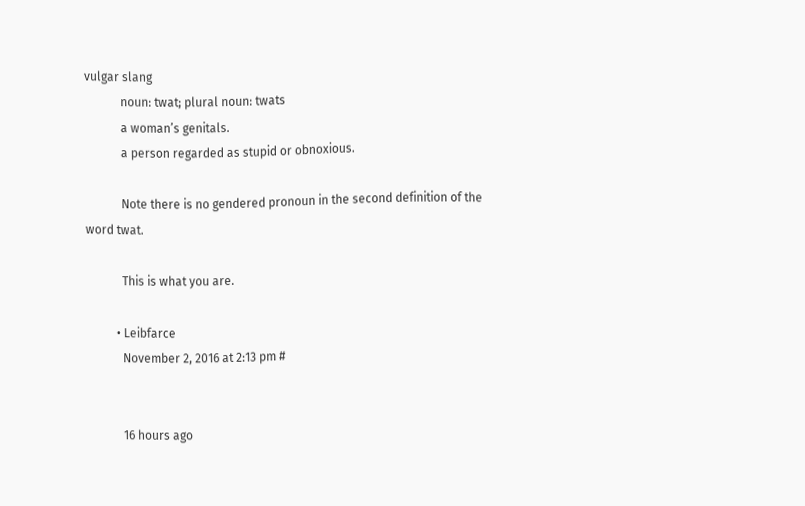vulgar slang
            noun: twat; plural noun: twats
            a woman’s genitals.
            a person regarded as stupid or obnoxious.

            Note there is no gendered pronoun in the second definition of the word twat.

            This is what you are.

          • Leibfarce
            November 2, 2016 at 2:13 pm #


            16 hours ago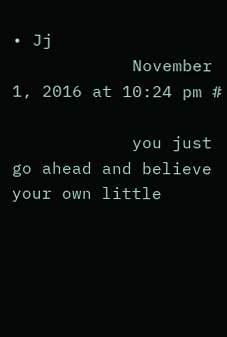• Jj
            November 1, 2016 at 10:24 pm #

            you just go ahead and believe your own little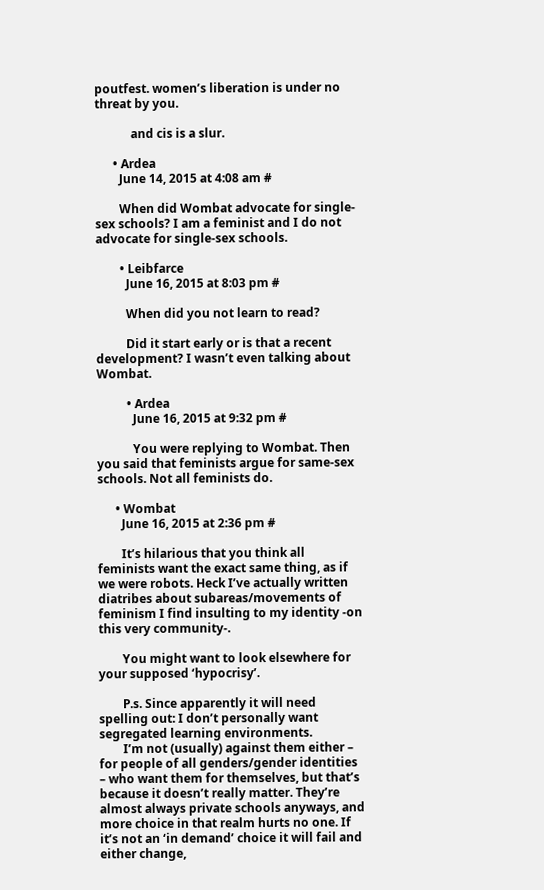poutfest. women’s liberation is under no threat by you.

            and cis is a slur.

      • Ardea
        June 14, 2015 at 4:08 am #

        When did Wombat advocate for single-sex schools? I am a feminist and I do not advocate for single-sex schools.

        • Leibfarce
          June 16, 2015 at 8:03 pm #

          When did you not learn to read?

          Did it start early or is that a recent development? I wasn’t even talking about Wombat.

          • Ardea
            June 16, 2015 at 9:32 pm #

            You were replying to Wombat. Then you said that feminists argue for same-sex schools. Not all feminists do.

      • Wombat
        June 16, 2015 at 2:36 pm #

        It’s hilarious that you think all feminists want the exact same thing, as if we were robots. Heck I’ve actually written diatribes about subareas/movements of feminism I find insulting to my identity -on this very community-.

        You might want to look elsewhere for your supposed ‘hypocrisy’.

        P.s. Since apparently it will need spelling out: I don’t personally want segregated learning environments.
        I’m not (usually) against them either – for people of all genders/gender identities – who want them for themselves, but that’s because it doesn’t really matter. They’re almost always private schools anyways, and more choice in that realm hurts no one. If it’s not an ‘in demand’ choice it will fail and either change,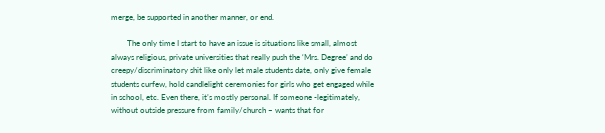merge, be supported in another manner, or end.

        The only time I start to have an issue is situations like small, almost always religious, private universities that really push the ‘Mrs. Degree’ and do creepy/discriminatory shit like only let male students date, only give female students curfew, hold candlelight ceremonies for girls who get engaged while in school, etc. Even there, it’s mostly personal. If someone -legitimately, without outside pressure from family/church – wants that for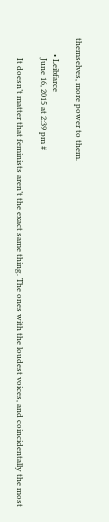themselves, more power to them.

        • Leibfarce
          June 16, 2015 at 2:39 pm #

          It doesn’t matter that feminists aren’t the exact same thing. The ones with the loudest voices, and coincidentally the most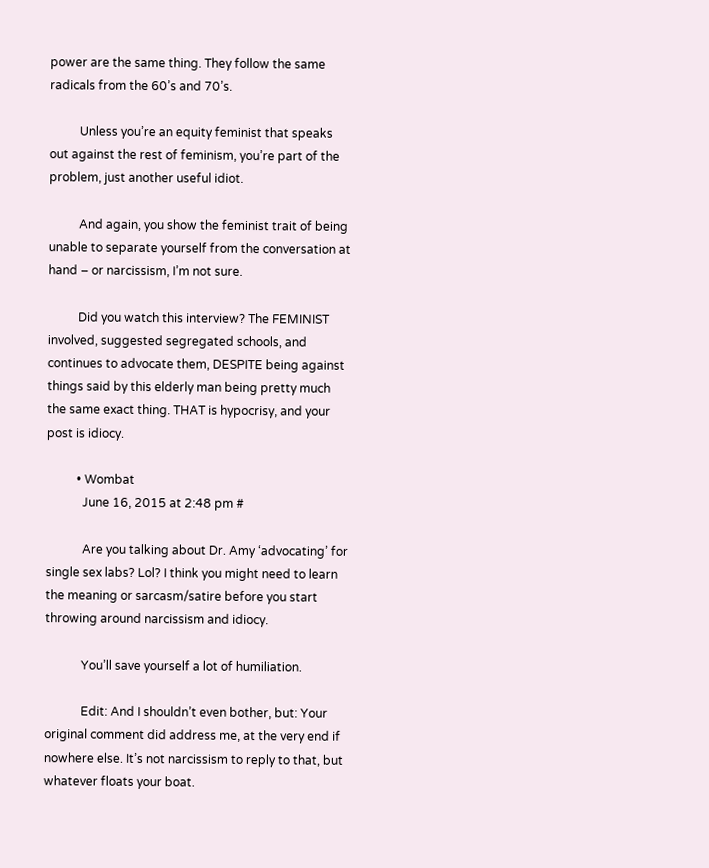power are the same thing. They follow the same radicals from the 60’s and 70’s.

          Unless you’re an equity feminist that speaks out against the rest of feminism, you’re part of the problem, just another useful idiot.

          And again, you show the feminist trait of being unable to separate yourself from the conversation at hand – or narcissism, I’m not sure.

          Did you watch this interview? The FEMINIST involved, suggested segregated schools, and continues to advocate them, DESPITE being against things said by this elderly man being pretty much the same exact thing. THAT is hypocrisy, and your post is idiocy.

          • Wombat
            June 16, 2015 at 2:48 pm #

            Are you talking about Dr. Amy ‘advocating’ for single sex labs? Lol? I think you might need to learn the meaning or sarcasm/satire before you start throwing around narcissism and idiocy.

            You’ll save yourself a lot of humiliation.

            Edit: And I shouldn’t even bother, but: Your original comment did address me, at the very end if nowhere else. It’s not narcissism to reply to that, but whatever floats your boat.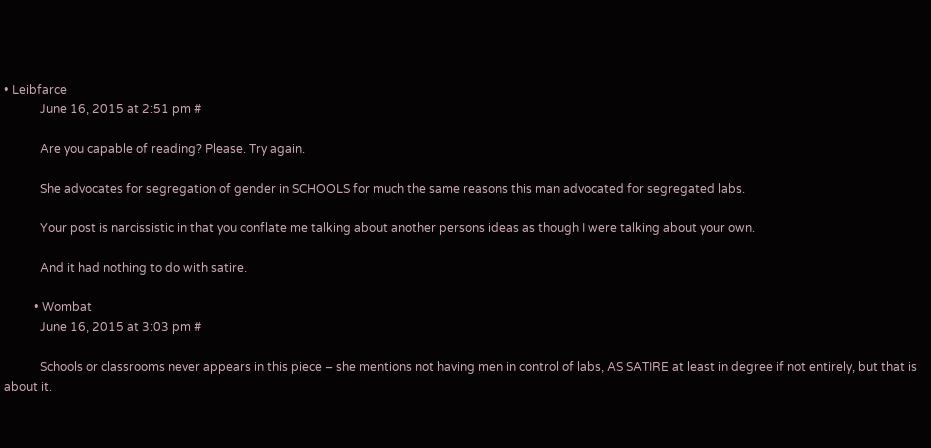• Leibfarce
            June 16, 2015 at 2:51 pm #

            Are you capable of reading? Please. Try again.

            She advocates for segregation of gender in SCHOOLS for much the same reasons this man advocated for segregated labs.

            Your post is narcissistic in that you conflate me talking about another persons ideas as though I were talking about your own.

            And it had nothing to do with satire.

          • Wombat
            June 16, 2015 at 3:03 pm #

            Schools or classrooms never appears in this piece – she mentions not having men in control of labs, AS SATIRE at least in degree if not entirely, but that is about it.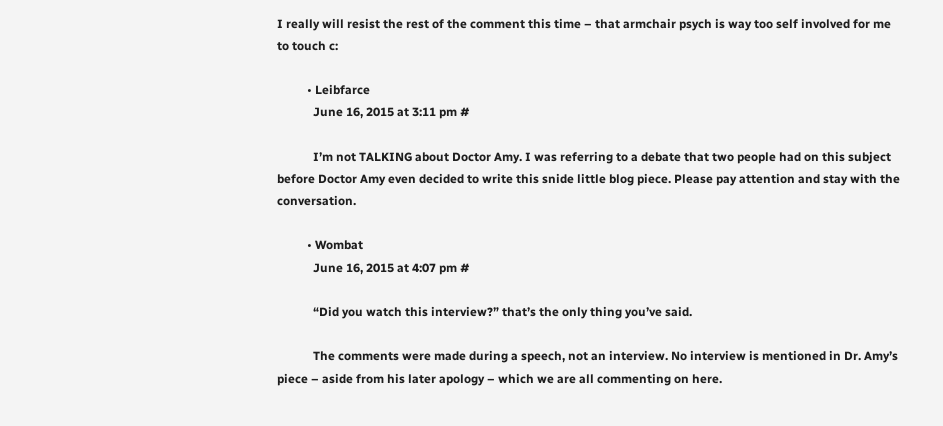I really will resist the rest of the comment this time – that armchair psych is way too self involved for me to touch c:

          • Leibfarce
            June 16, 2015 at 3:11 pm #

            I’m not TALKING about Doctor Amy. I was referring to a debate that two people had on this subject before Doctor Amy even decided to write this snide little blog piece. Please pay attention and stay with the conversation.

          • Wombat
            June 16, 2015 at 4:07 pm #

            “Did you watch this interview?” that’s the only thing you’ve said.

            The comments were made during a speech, not an interview. No interview is mentioned in Dr. Amy’s piece – aside from his later apology – which we are all commenting on here.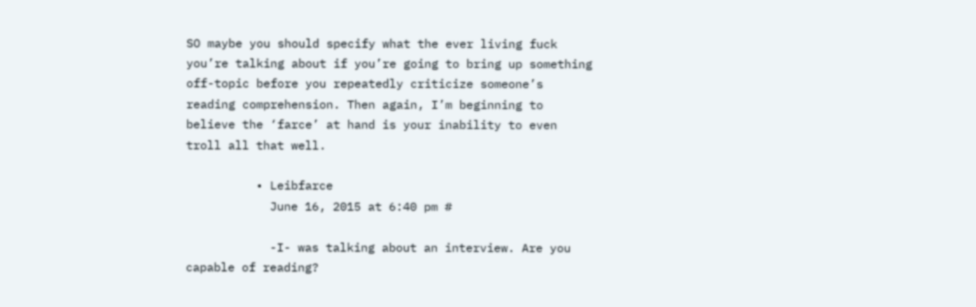SO maybe you should specify what the ever living fuck you’re talking about if you’re going to bring up something off-topic before you repeatedly criticize someone’s reading comprehension. Then again, I’m beginning to believe the ‘farce’ at hand is your inability to even troll all that well.

          • Leibfarce
            June 16, 2015 at 6:40 pm #

            -I- was talking about an interview. Are you capable of reading?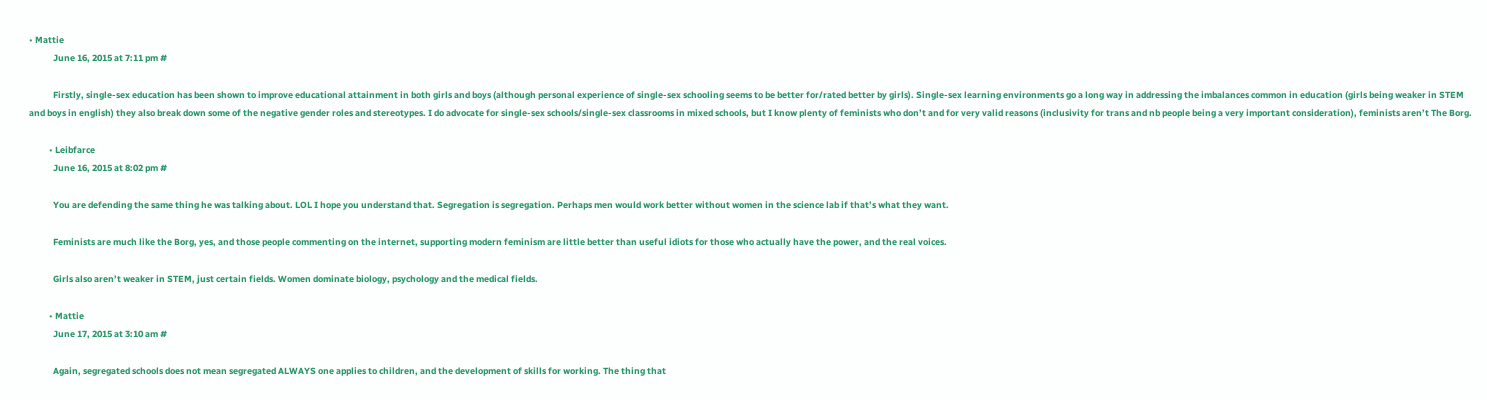• Mattie
            June 16, 2015 at 7:11 pm #

            Firstly, single-sex education has been shown to improve educational attainment in both girls and boys (although personal experience of single-sex schooling seems to be better for/rated better by girls). Single-sex learning environments go a long way in addressing the imbalances common in education (girls being weaker in STEM and boys in english) they also break down some of the negative gender roles and stereotypes. I do advocate for single-sex schools/single-sex classrooms in mixed schools, but I know plenty of feminists who don’t and for very valid reasons (inclusivity for trans and nb people being a very important consideration), feminists aren’t The Borg.

          • Leibfarce
            June 16, 2015 at 8:02 pm #

            You are defending the same thing he was talking about. LOL I hope you understand that. Segregation is segregation. Perhaps men would work better without women in the science lab if that’s what they want.

            Feminists are much like the Borg, yes, and those people commenting on the internet, supporting modern feminism are little better than useful idiots for those who actually have the power, and the real voices.

            Girls also aren’t weaker in STEM, just certain fields. Women dominate biology, psychology and the medical fields.

          • Mattie
            June 17, 2015 at 3:10 am #

            Again, segregated schools does not mean segregated ALWAYS one applies to children, and the development of skills for working. The thing that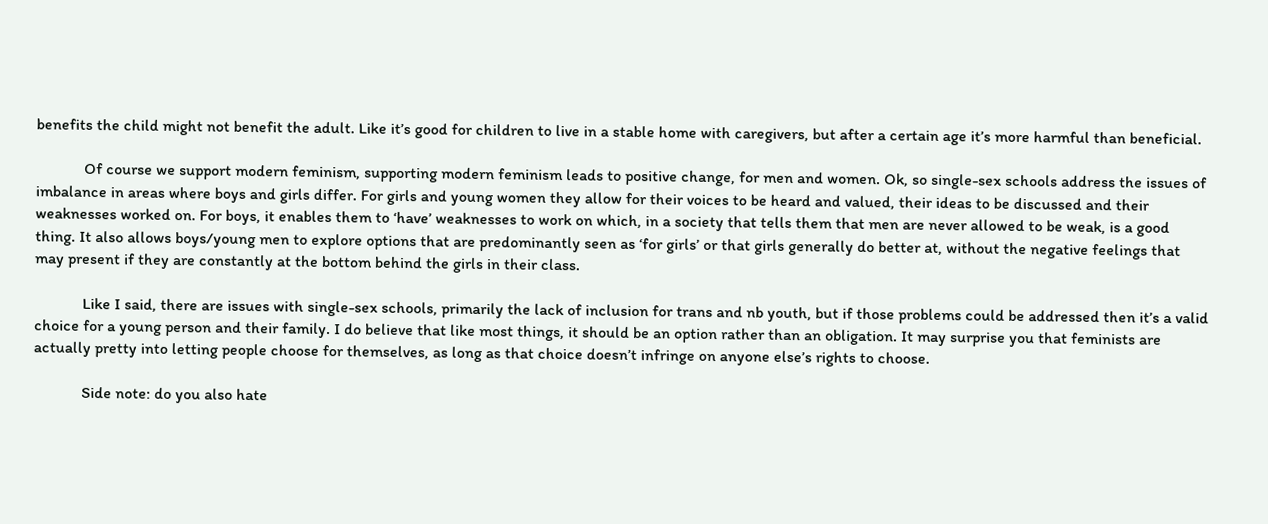benefits the child might not benefit the adult. Like it’s good for children to live in a stable home with caregivers, but after a certain age it’s more harmful than beneficial.

            Of course we support modern feminism, supporting modern feminism leads to positive change, for men and women. Ok, so single-sex schools address the issues of imbalance in areas where boys and girls differ. For girls and young women they allow for their voices to be heard and valued, their ideas to be discussed and their weaknesses worked on. For boys, it enables them to ‘have’ weaknesses to work on which, in a society that tells them that men are never allowed to be weak, is a good thing. It also allows boys/young men to explore options that are predominantly seen as ‘for girls’ or that girls generally do better at, without the negative feelings that may present if they are constantly at the bottom behind the girls in their class.

            Like I said, there are issues with single-sex schools, primarily the lack of inclusion for trans and nb youth, but if those problems could be addressed then it’s a valid choice for a young person and their family. I do believe that like most things, it should be an option rather than an obligation. It may surprise you that feminists are actually pretty into letting people choose for themselves, as long as that choice doesn’t infringe on anyone else’s rights to choose.

            Side note: do you also hate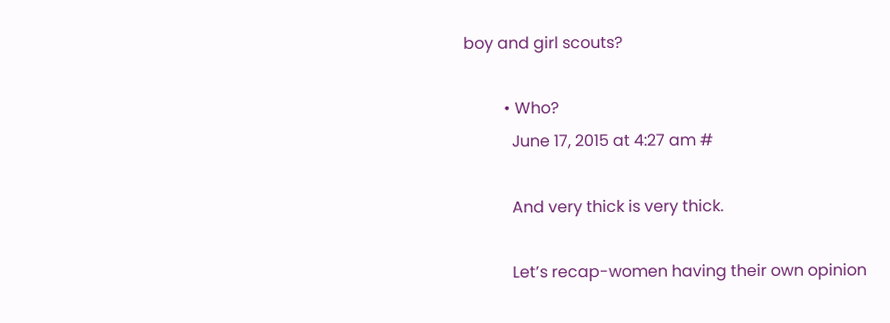boy and girl scouts?

          • Who?
            June 17, 2015 at 4:27 am #

            And very thick is very thick.

            Let’s recap-women having their own opinion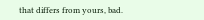that differs from yours, bad.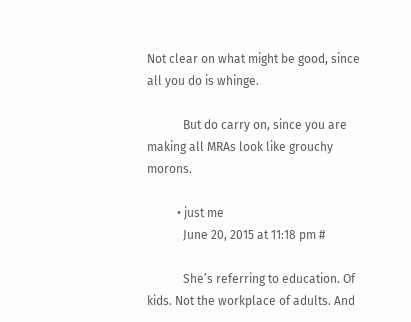Not clear on what might be good, since all you do is whinge.

            But do carry on, since you are making all MRAs look like grouchy morons.

          • just me
            June 20, 2015 at 11:18 pm #

            She’s referring to education. Of kids. Not the workplace of adults. And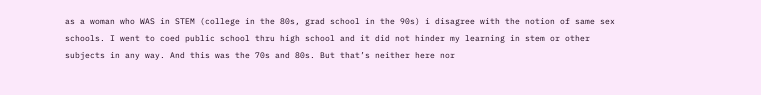as a woman who WAS in STEM (college in the 80s, grad school in the 90s) i disagree with the notion of same sex schools. I went to coed public school thru high school and it did not hinder my learning in stem or other subjects in any way. And this was the 70s and 80s. But that’s neither here nor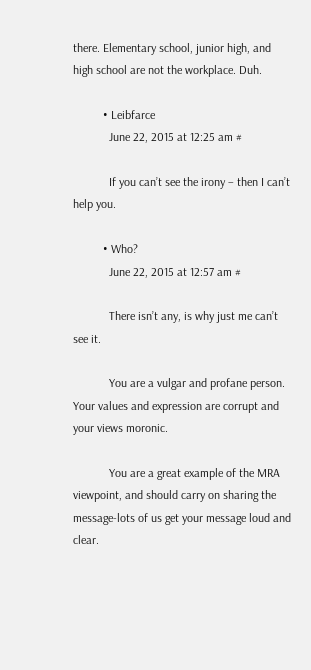there. Elementary school, junior high, and high school are not the workplace. Duh.

          • Leibfarce
            June 22, 2015 at 12:25 am #

            If you can’t see the irony – then I can’t help you.

          • Who?
            June 22, 2015 at 12:57 am #

            There isn’t any, is why just me can’t see it.

            You are a vulgar and profane person. Your values and expression are corrupt and your views moronic.

            You are a great example of the MRA viewpoint, and should carry on sharing the message-lots of us get your message loud and clear.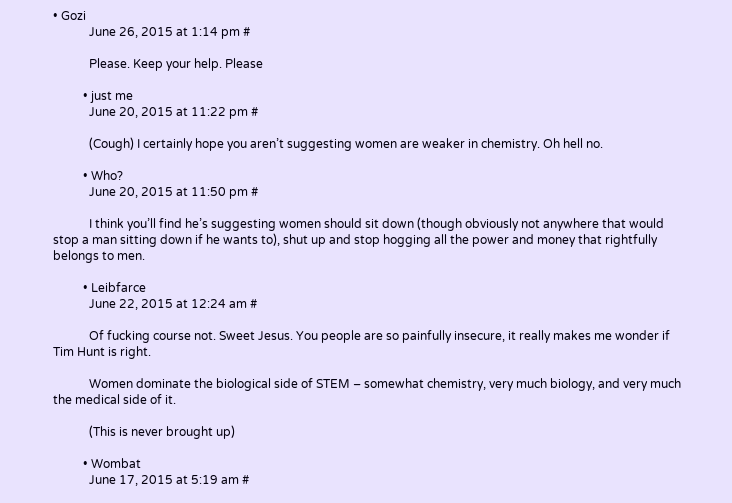• Gozi
            June 26, 2015 at 1:14 pm #

            Please. Keep your help. Please

          • just me
            June 20, 2015 at 11:22 pm #

            (Cough) I certainly hope you aren’t suggesting women are weaker in chemistry. Oh hell no.

          • Who?
            June 20, 2015 at 11:50 pm #

            I think you’ll find he’s suggesting women should sit down (though obviously not anywhere that would stop a man sitting down if he wants to), shut up and stop hogging all the power and money that rightfully belongs to men.

          • Leibfarce
            June 22, 2015 at 12:24 am #

            Of fucking course not. Sweet Jesus. You people are so painfully insecure, it really makes me wonder if Tim Hunt is right.

            Women dominate the biological side of STEM – somewhat chemistry, very much biology, and very much the medical side of it.

            (This is never brought up)

          • Wombat
            June 17, 2015 at 5:19 am #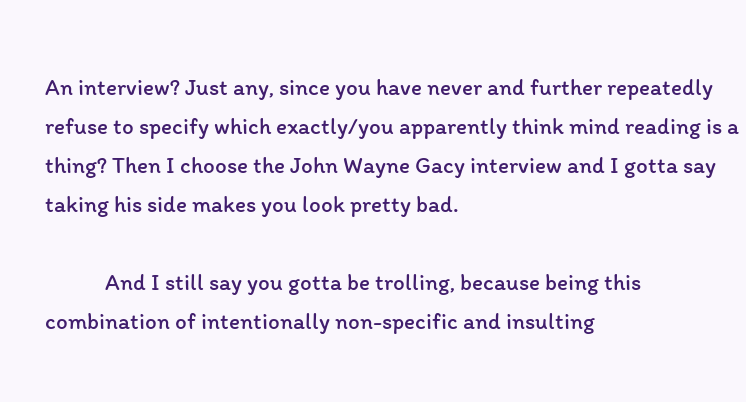An interview? Just any, since you have never and further repeatedly refuse to specify which exactly/you apparently think mind reading is a thing? Then I choose the John Wayne Gacy interview and I gotta say taking his side makes you look pretty bad.

            And I still say you gotta be trolling, because being this combination of intentionally non-specific and insulting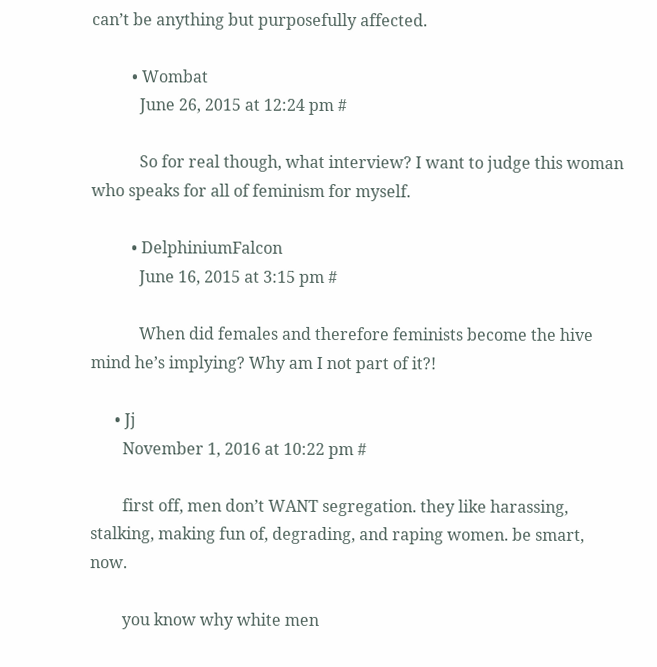can’t be anything but purposefully affected.

          • Wombat
            June 26, 2015 at 12:24 pm #

            So for real though, what interview? I want to judge this woman who speaks for all of feminism for myself.

          • DelphiniumFalcon
            June 16, 2015 at 3:15 pm #

            When did females and therefore feminists become the hive mind he’s implying? Why am I not part of it?!

      • Jj
        November 1, 2016 at 10:22 pm #

        first off, men don’t WANT segregation. they like harassing, stalking, making fun of, degrading, and raping women. be smart, now.

        you know why white men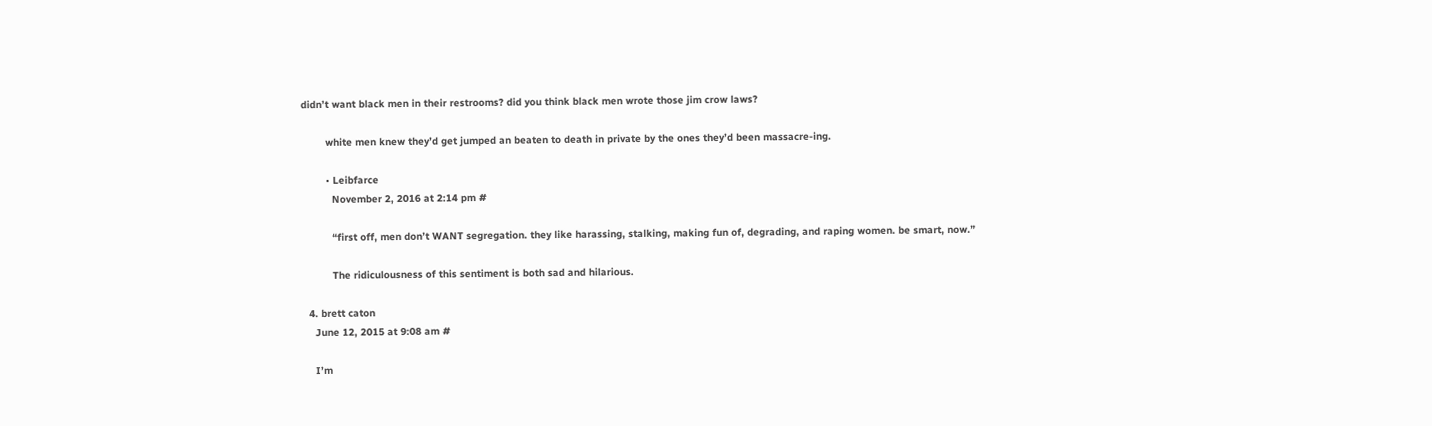didn’t want black men in their restrooms? did you think black men wrote those jim crow laws?

        white men knew they’d get jumped an beaten to death in private by the ones they’d been massacre-ing.

        • Leibfarce
          November 2, 2016 at 2:14 pm #

          “first off, men don’t WANT segregation. they like harassing, stalking, making fun of, degrading, and raping women. be smart, now.”

          The ridiculousness of this sentiment is both sad and hilarious.

  4. brett caton
    June 12, 2015 at 9:08 am #

    I’m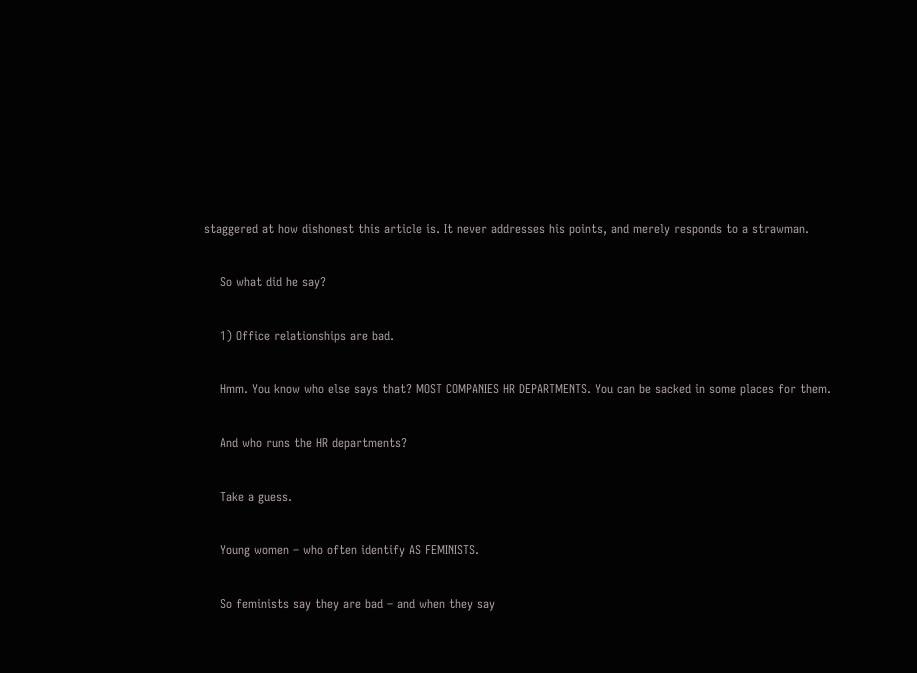staggered at how dishonest this article is. It never addresses his points, and merely responds to a strawman.

    So what did he say?

    1) Office relationships are bad.

    Hmm. You know who else says that? MOST COMPANIES HR DEPARTMENTS. You can be sacked in some places for them.

    And who runs the HR departments?

    Take a guess.

    Young women – who often identify AS FEMINISTS.

    So feminists say they are bad – and when they say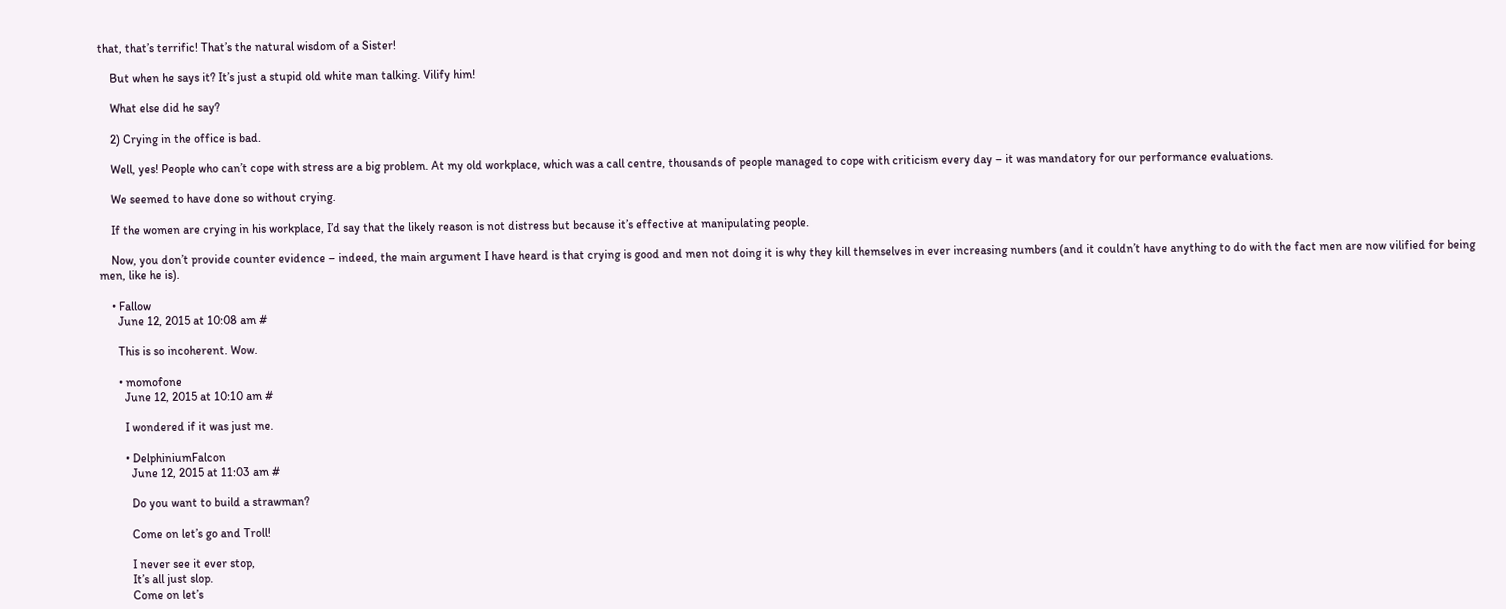that, that’s terrific! That’s the natural wisdom of a Sister!

    But when he says it? It’s just a stupid old white man talking. Vilify him!

    What else did he say?

    2) Crying in the office is bad.

    Well, yes! People who can’t cope with stress are a big problem. At my old workplace, which was a call centre, thousands of people managed to cope with criticism every day – it was mandatory for our performance evaluations.

    We seemed to have done so without crying.

    If the women are crying in his workplace, I’d say that the likely reason is not distress but because it’s effective at manipulating people.

    Now, you don’t provide counter evidence – indeed, the main argument I have heard is that crying is good and men not doing it is why they kill themselves in ever increasing numbers (and it couldn’t have anything to do with the fact men are now vilified for being men, like he is).

    • Fallow
      June 12, 2015 at 10:08 am #

      This is so incoherent. Wow.

      • momofone
        June 12, 2015 at 10:10 am #

        I wondered if it was just me.

        • DelphiniumFalcon
          June 12, 2015 at 11:03 am #

          Do you want to build a strawman?

          Come on let’s go and Troll!

          I never see it ever stop,
          It’s all just slop.
          Come on let’s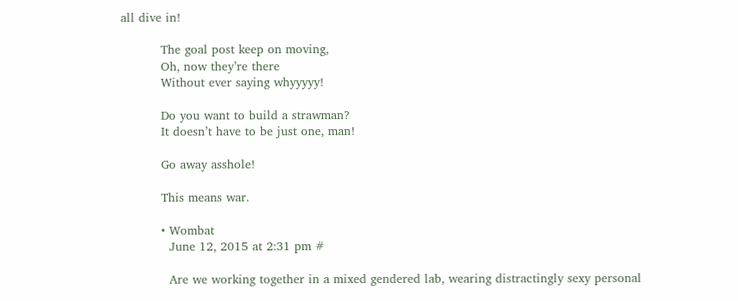all dive in!

          The goal post keep on moving,
          Oh, now they’re there
          Without ever saying whyyyyy!

          Do you want to build a strawman?
          It doesn’t have to be just one, man!

          Go away asshole!

          This means war.

          • Wombat
            June 12, 2015 at 2:31 pm #

            Are we working together in a mixed gendered lab, wearing distractingly sexy personal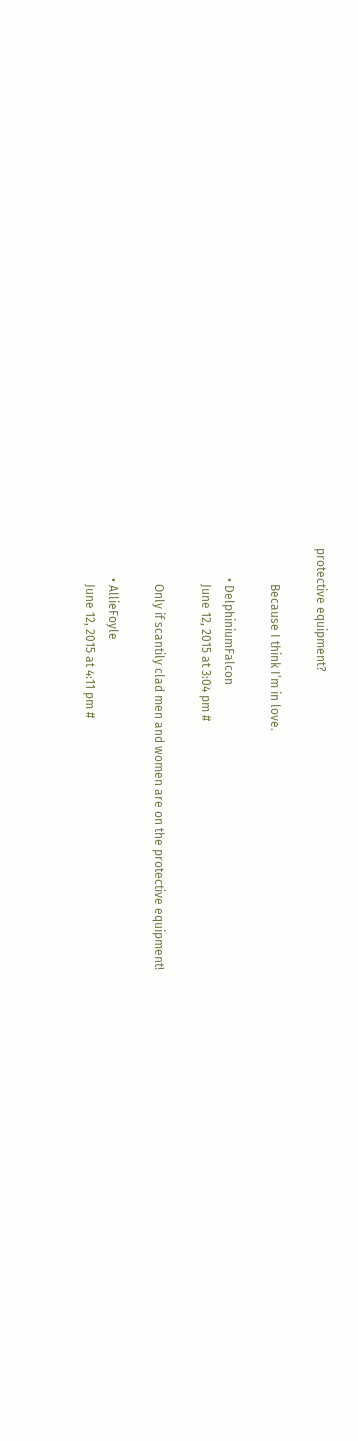protective equipment?

            Because I think I’m in love.

          • DelphiniumFalcon
            June 12, 2015 at 3:04 pm #

            Only if scantily clad men and women are on the protective equipment!

          • AllieFoyle
            June 12, 2015 at 4:11 pm #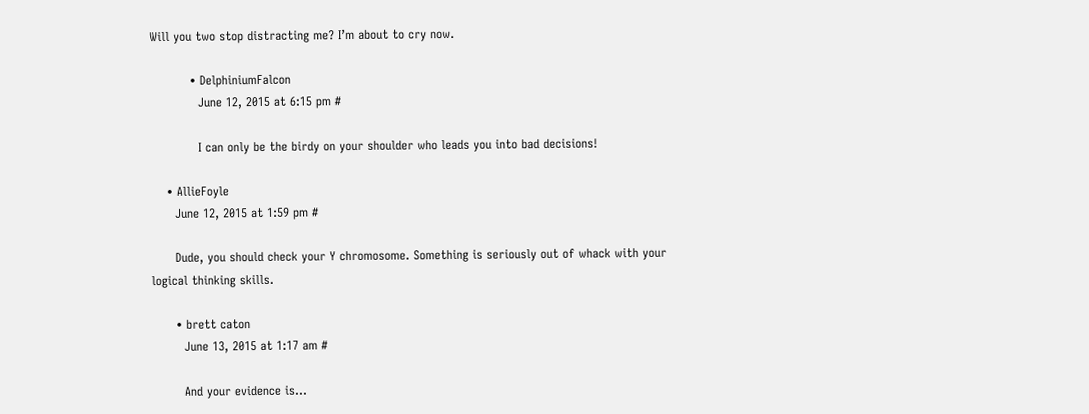Will you two stop distracting me? I’m about to cry now.

          • DelphiniumFalcon
            June 12, 2015 at 6:15 pm #

            I can only be the birdy on your shoulder who leads you into bad decisions!

    • AllieFoyle
      June 12, 2015 at 1:59 pm #

      Dude, you should check your Y chromosome. Something is seriously out of whack with your logical thinking skills.

      • brett caton
        June 13, 2015 at 1:17 am #

        And your evidence is…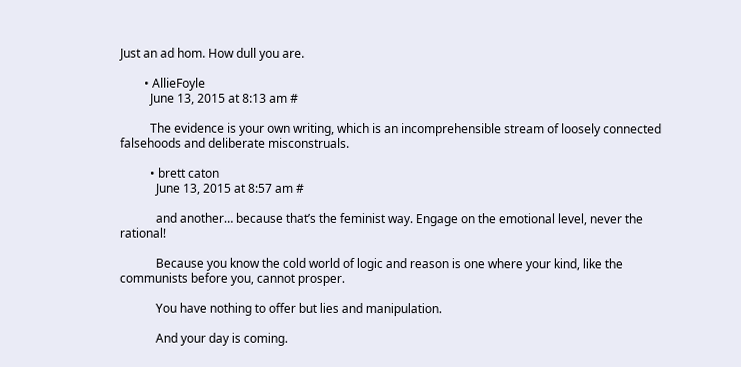Just an ad hom. How dull you are.

        • AllieFoyle
          June 13, 2015 at 8:13 am #

          The evidence is your own writing, which is an incomprehensible stream of loosely connected falsehoods and deliberate misconstruals.

          • brett caton
            June 13, 2015 at 8:57 am #

            and another… because that’s the feminist way. Engage on the emotional level, never the rational!

            Because you know the cold world of logic and reason is one where your kind, like the communists before you, cannot prosper.

            You have nothing to offer but lies and manipulation.

            And your day is coming.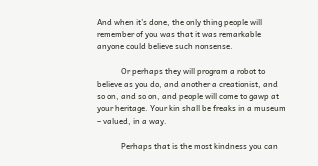And when it’s done, the only thing people will remember of you was that it was remarkable anyone could believe such nonsense.

            Or perhaps they will program a robot to believe as you do, and another a creationist, and so on, and so on, and people will come to gawp at your heritage. Your kin shall be freaks in a museum – valued, in a way.

            Perhaps that is the most kindness you can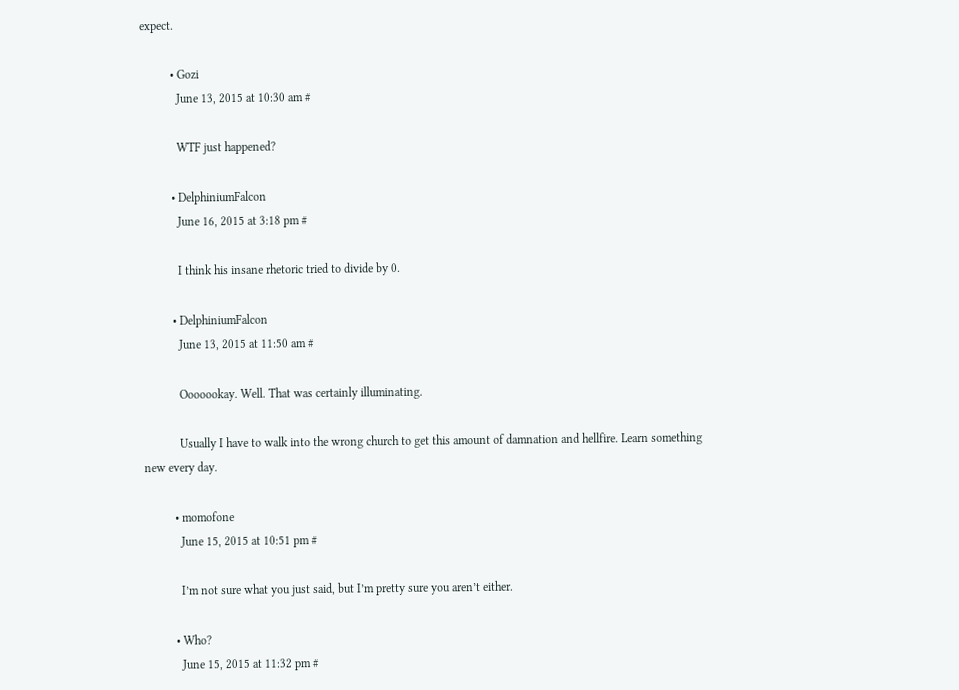expect.

          • Gozi
            June 13, 2015 at 10:30 am #

            WTF just happened?

          • DelphiniumFalcon
            June 16, 2015 at 3:18 pm #

            I think his insane rhetoric tried to divide by 0.

          • DelphiniumFalcon
            June 13, 2015 at 11:50 am #

            Ooooookay. Well. That was certainly illuminating.

            Usually I have to walk into the wrong church to get this amount of damnation and hellfire. Learn something new every day.

          • momofone
            June 15, 2015 at 10:51 pm #

            I’m not sure what you just said, but I’m pretty sure you aren’t either.

          • Who?
            June 15, 2015 at 11:32 pm #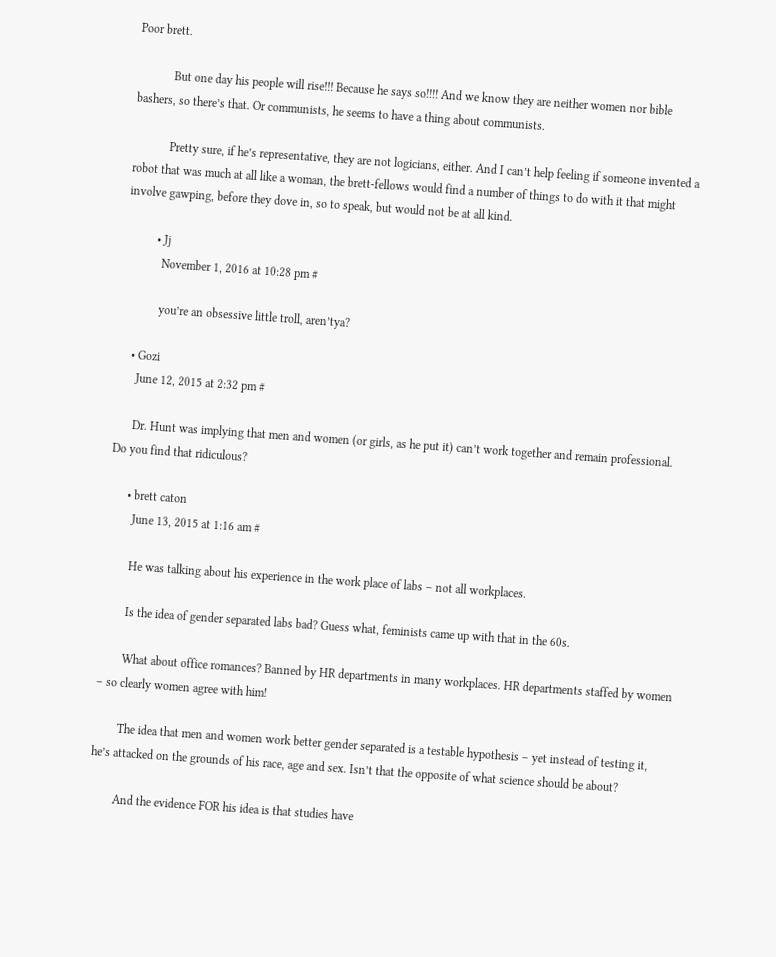Poor brett.

            But one day his people will rise!!! Because he says so!!!! And we know they are neither women nor bible bashers, so there’s that. Or communists, he seems to have a thing about communists.

            Pretty sure, if he’s representative, they are not logicians, either. And I can’t help feeling if someone invented a robot that was much at all like a woman, the brett-fellows would find a number of things to do with it that might involve gawping, before they dove in, so to speak, but would not be at all kind.

          • Jj
            November 1, 2016 at 10:28 pm #

            you’re an obsessive little troll, aren’tya?

    • Gozi
      June 12, 2015 at 2:32 pm #

      Dr. Hunt was implying that men and women (or girls, as he put it) can’t work together and remain professional. Do you find that ridiculous?

      • brett caton
        June 13, 2015 at 1:16 am #

        He was talking about his experience in the work place of labs – not all workplaces.

        Is the idea of gender separated labs bad? Guess what, feminists came up with that in the 60s.

        What about office romances? Banned by HR departments in many workplaces. HR departments staffed by women – so clearly women agree with him!

        The idea that men and women work better gender separated is a testable hypothesis – yet instead of testing it, he’s attacked on the grounds of his race, age and sex. Isn’t that the opposite of what science should be about?

        And the evidence FOR his idea is that studies have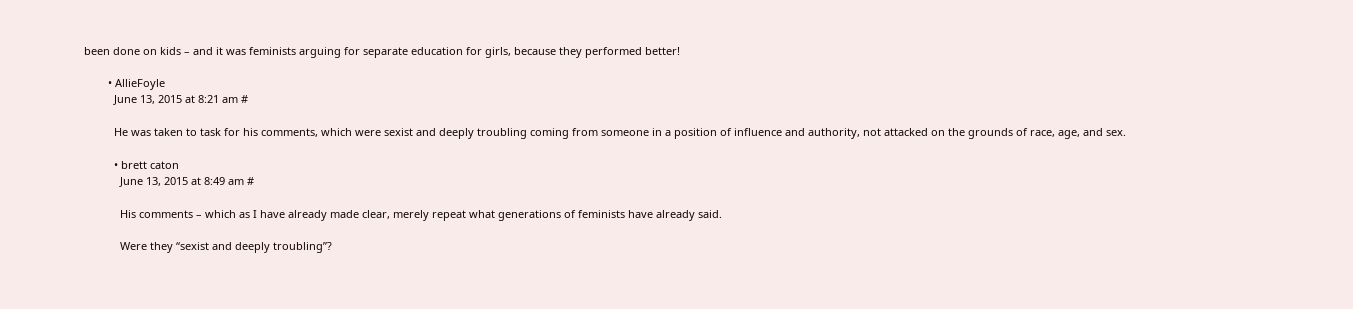been done on kids – and it was feminists arguing for separate education for girls, because they performed better!

        • AllieFoyle
          June 13, 2015 at 8:21 am #

          He was taken to task for his comments, which were sexist and deeply troubling coming from someone in a position of influence and authority, not attacked on the grounds of race, age, and sex.

          • brett caton
            June 13, 2015 at 8:49 am #

            His comments – which as I have already made clear, merely repeat what generations of feminists have already said.

            Were they “sexist and deeply troubling”?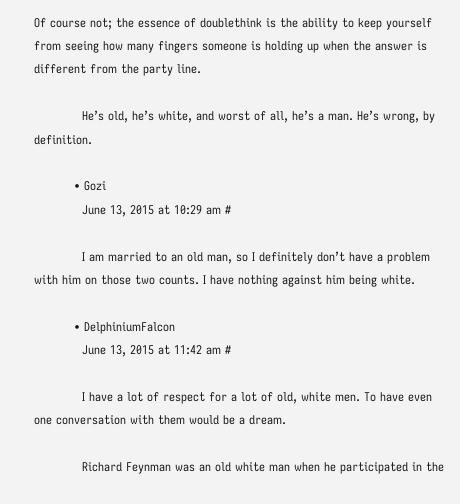Of course not; the essence of doublethink is the ability to keep yourself from seeing how many fingers someone is holding up when the answer is different from the party line.

            He’s old, he’s white, and worst of all, he’s a man. He’s wrong, by definition.

          • Gozi
            June 13, 2015 at 10:29 am #

            I am married to an old man, so I definitely don’t have a problem with him on those two counts. I have nothing against him being white.

          • DelphiniumFalcon
            June 13, 2015 at 11:42 am #

            I have a lot of respect for a lot of old, white men. To have even one conversation with them would be a dream.

            Richard Feynman was an old white man when he participated in the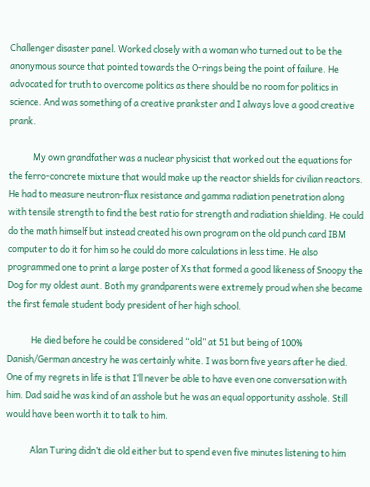Challenger disaster panel. Worked closely with a woman who turned out to be the anonymous source that pointed towards the O-rings being the point of failure. He advocated for truth to overcome politics as there should be no room for politics in science. And was something of a creative prankster and I always love a good creative prank.

            My own grandfather was a nuclear physicist that worked out the equations for the ferro-concrete mixture that would make up the reactor shields for civilian reactors. He had to measure neutron-flux resistance and gamma radiation penetration along with tensile strength to find the best ratio for strength and radiation shielding. He could do the math himself but instead created his own program on the old punch card IBM computer to do it for him so he could do more calculations in less time. He also programmed one to print a large poster of Xs that formed a good likeness of Snoopy the Dog for my oldest aunt. Both my grandparents were extremely proud when she became the first female student body president of her high school.

            He died before he could be considered “old” at 51 but being of 100% Danish/German ancestry he was certainly white. I was born five years after he died. One of my regrets in life is that I’ll never be able to have even one conversation with him. Dad said he was kind of an asshole but he was an equal opportunity asshole. Still would have been worth it to talk to him.

            Alan Turing didn’t die old either but to spend even five minutes listening to him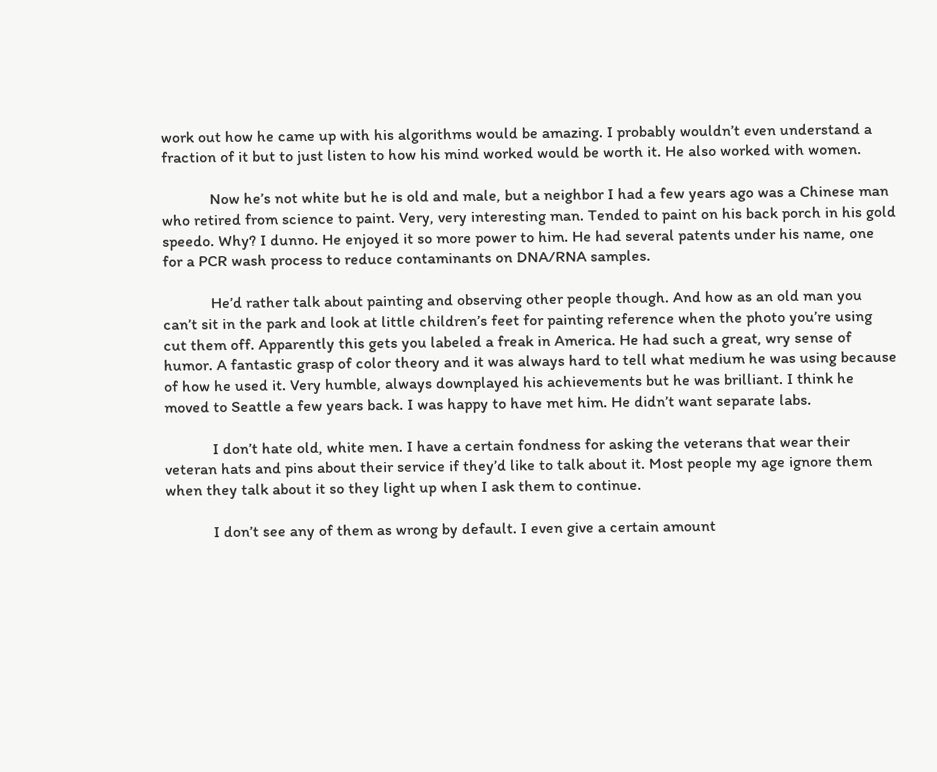work out how he came up with his algorithms would be amazing. I probably wouldn’t even understand a fraction of it but to just listen to how his mind worked would be worth it. He also worked with women.

            Now he’s not white but he is old and male, but a neighbor I had a few years ago was a Chinese man who retired from science to paint. Very, very interesting man. Tended to paint on his back porch in his gold speedo. Why? I dunno. He enjoyed it so more power to him. He had several patents under his name, one for a PCR wash process to reduce contaminants on DNA/RNA samples.

            He’d rather talk about painting and observing other people though. And how as an old man you can’t sit in the park and look at little children’s feet for painting reference when the photo you’re using cut them off. Apparently this gets you labeled a freak in America. He had such a great, wry sense of humor. A fantastic grasp of color theory and it was always hard to tell what medium he was using because of how he used it. Very humble, always downplayed his achievements but he was brilliant. I think he moved to Seattle a few years back. I was happy to have met him. He didn’t want separate labs.

            I don’t hate old, white men. I have a certain fondness for asking the veterans that wear their veteran hats and pins about their service if they’d like to talk about it. Most people my age ignore them when they talk about it so they light up when I ask them to continue.

            I don’t see any of them as wrong by default. I even give a certain amount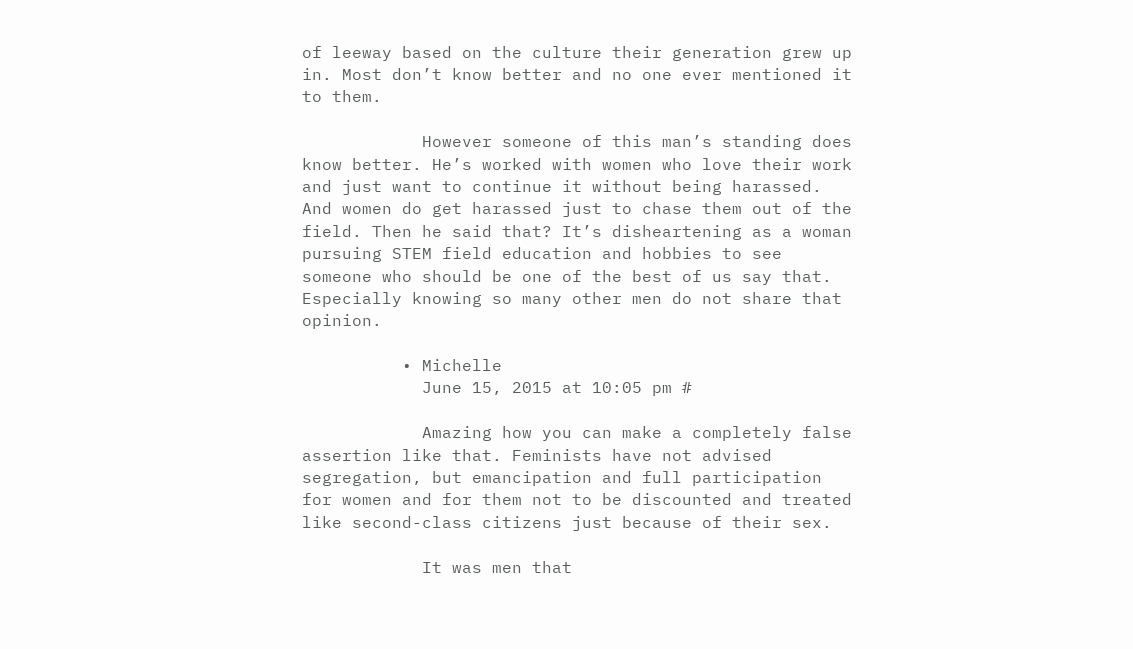of leeway based on the culture their generation grew up in. Most don’t know better and no one ever mentioned it to them.

            However someone of this man’s standing does know better. He’s worked with women who love their work and just want to continue it without being harassed. And women do get harassed just to chase them out of the field. Then he said that? It’s disheartening as a woman pursuing STEM field education and hobbies to see someone who should be one of the best of us say that. Especially knowing so many other men do not share that opinion.

          • Michelle
            June 15, 2015 at 10:05 pm #

            Amazing how you can make a completely false assertion like that. Feminists have not advised segregation, but emancipation and full participation for women and for them not to be discounted and treated like second-class citizens just because of their sex.

            It was men that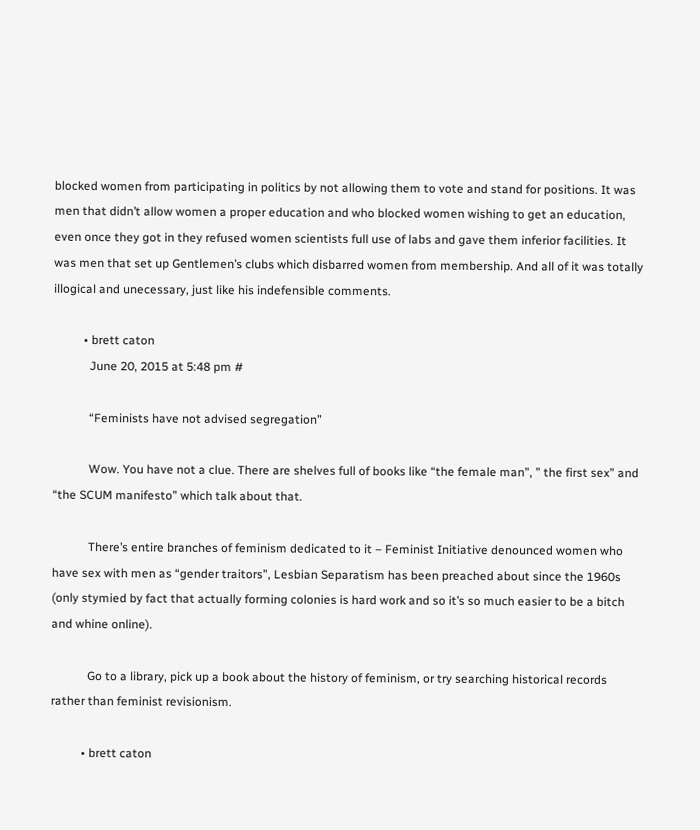blocked women from participating in politics by not allowing them to vote and stand for positions. It was men that didn’t allow women a proper education and who blocked women wishing to get an education, even once they got in they refused women scientists full use of labs and gave them inferior facilities. It was men that set up Gentlemen’s clubs which disbarred women from membership. And all of it was totally illogical and unecessary, just like his indefensible comments.

          • brett caton
            June 20, 2015 at 5:48 pm #

            “Feminists have not advised segregation”

            Wow. You have not a clue. There are shelves full of books like “the female man”, ” the first sex” and “the SCUM manifesto” which talk about that.

            There’s entire branches of feminism dedicated to it – Feminist Initiative denounced women who have sex with men as “gender traitors”, Lesbian Separatism has been preached about since the 1960s (only stymied by fact that actually forming colonies is hard work and so it’s so much easier to be a bitch and whine online).

            Go to a library, pick up a book about the history of feminism, or try searching historical records rather than feminist revisionism.

          • brett caton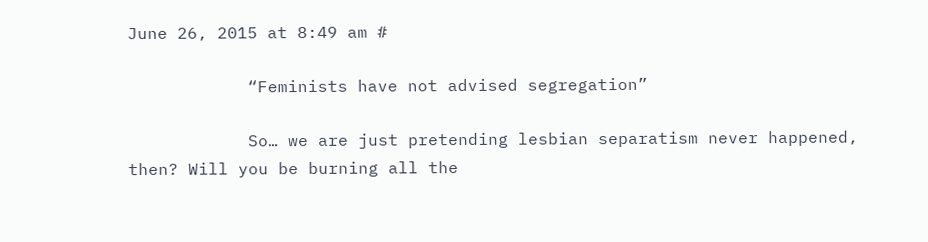June 26, 2015 at 8:49 am #

            “Feminists have not advised segregation”

            So… we are just pretending lesbian separatism never happened, then? Will you be burning all the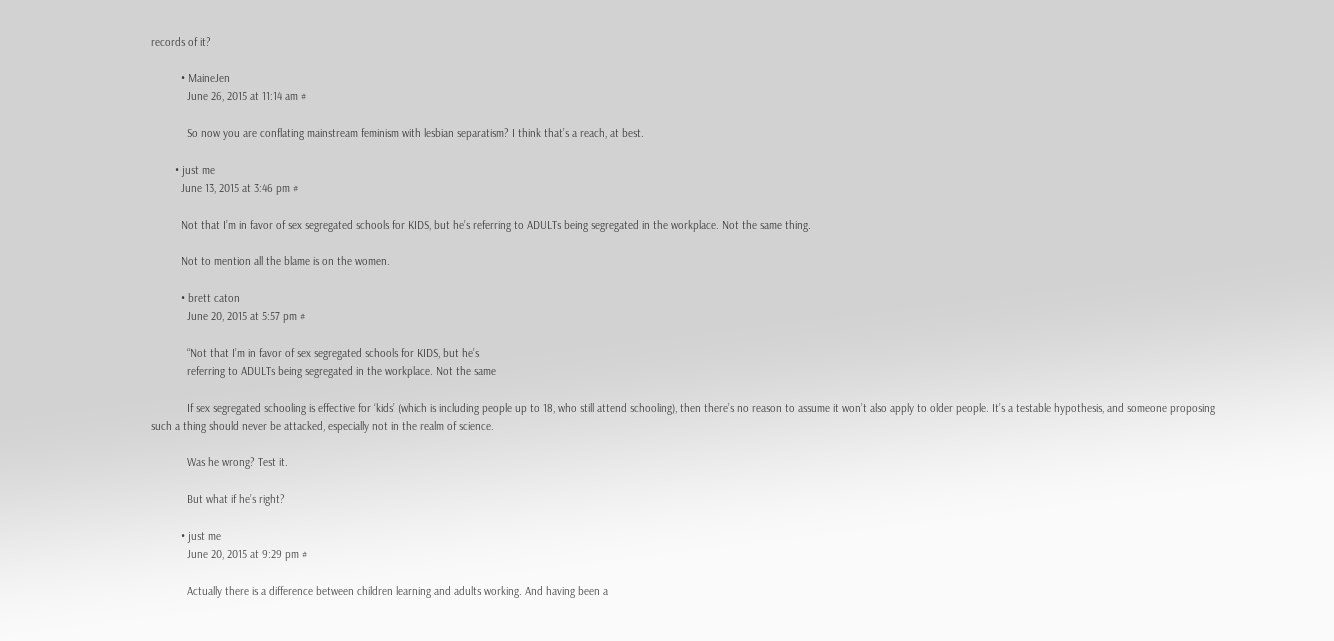records of it?

          • MaineJen
            June 26, 2015 at 11:14 am #

            So now you are conflating mainstream feminism with lesbian separatism? I think that’s a reach, at best.

        • just me
          June 13, 2015 at 3:46 pm #

          Not that I’m in favor of sex segregated schools for KIDS, but he’s referring to ADULTs being segregated in the workplace. Not the same thing.

          Not to mention all the blame is on the women.

          • brett caton
            June 20, 2015 at 5:57 pm #

            “Not that I’m in favor of sex segregated schools for KIDS, but he’s
            referring to ADULTs being segregated in the workplace. Not the same

            If sex segregated schooling is effective for ‘kids’ (which is including people up to 18, who still attend schooling), then there’s no reason to assume it won’t also apply to older people. It’s a testable hypothesis, and someone proposing such a thing should never be attacked, especially not in the realm of science.

            Was he wrong? Test it.

            But what if he’s right?

          • just me
            June 20, 2015 at 9:29 pm #

            Actually there is a difference between children learning and adults working. And having been a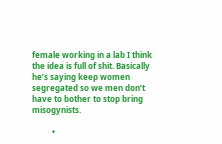female working in a lab I think the idea is full of shit. Basically he’s saying keep women segregated so we men don’t have to bother to stop bring misogynists.

          •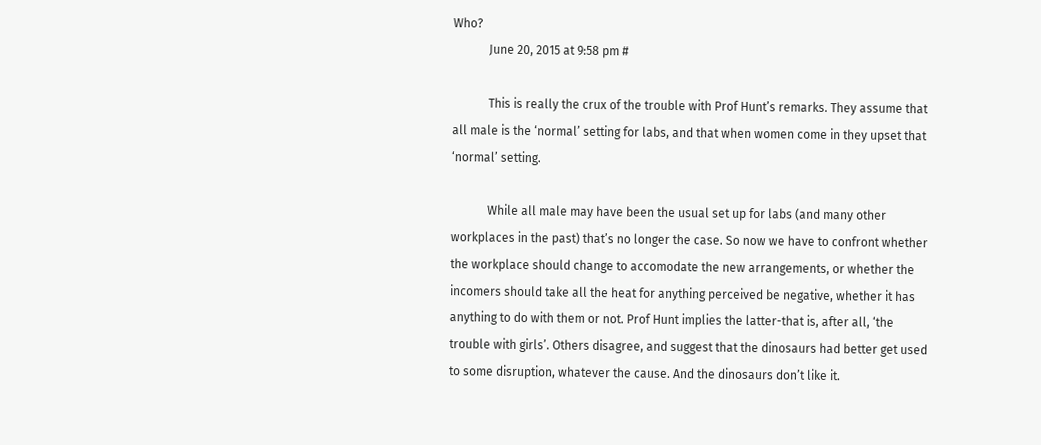Who?
            June 20, 2015 at 9:58 pm #

            This is really the crux of the trouble with Prof Hunt’s remarks. They assume that all male is the ‘normal’ setting for labs, and that when women come in they upset that ‘normal’ setting.

            While all male may have been the usual set up for labs (and many other workplaces in the past) that’s no longer the case. So now we have to confront whether the workplace should change to accomodate the new arrangements, or whether the incomers should take all the heat for anything perceived be negative, whether it has anything to do with them or not. Prof Hunt implies the latter-that is, after all, ‘the trouble with girls’. Others disagree, and suggest that the dinosaurs had better get used to some disruption, whatever the cause. And the dinosaurs don’t like it.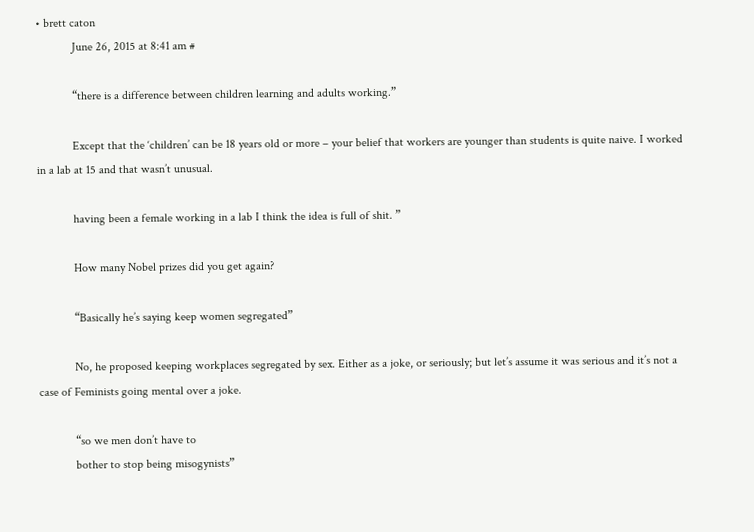• brett caton
            June 26, 2015 at 8:41 am #

            “there is a difference between children learning and adults working.”

            Except that the ‘children’ can be 18 years old or more – your belief that workers are younger than students is quite naive. I worked in a lab at 15 and that wasn’t unusual.

            having been a female working in a lab I think the idea is full of shit. ”

            How many Nobel prizes did you get again?

            “Basically he’s saying keep women segregated”

            No, he proposed keeping workplaces segregated by sex. Either as a joke, or seriously; but let’s assume it was serious and it’s not a case of Feminists going mental over a joke.

            “so we men don’t have to
            bother to stop being misogynists”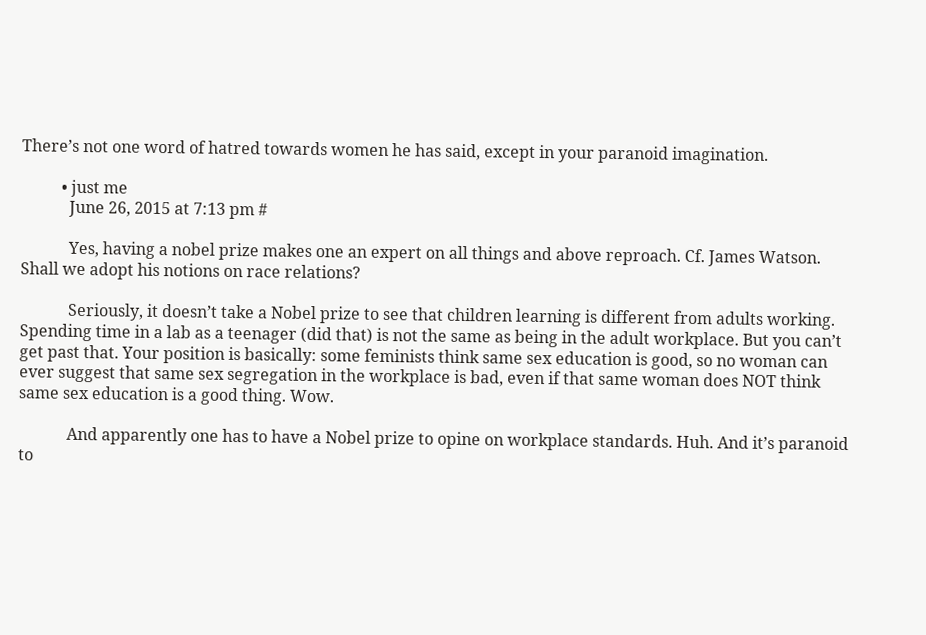There’s not one word of hatred towards women he has said, except in your paranoid imagination.

          • just me
            June 26, 2015 at 7:13 pm #

            Yes, having a nobel prize makes one an expert on all things and above reproach. Cf. James Watson. Shall we adopt his notions on race relations?

            Seriously, it doesn’t take a Nobel prize to see that children learning is different from adults working. Spending time in a lab as a teenager (did that) is not the same as being in the adult workplace. But you can’t get past that. Your position is basically: some feminists think same sex education is good, so no woman can ever suggest that same sex segregation in the workplace is bad, even if that same woman does NOT think same sex education is a good thing. Wow.

            And apparently one has to have a Nobel prize to opine on workplace standards. Huh. And it’s paranoid to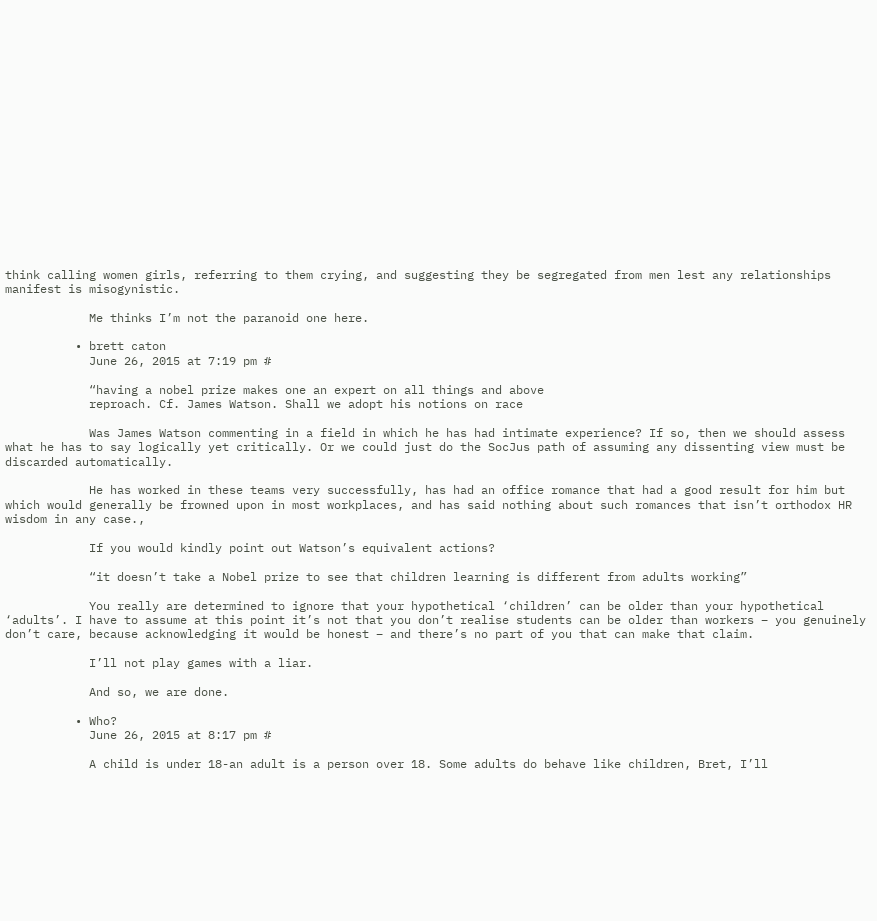think calling women girls, referring to them crying, and suggesting they be segregated from men lest any relationships manifest is misogynistic.

            Me thinks I’m not the paranoid one here.

          • brett caton
            June 26, 2015 at 7:19 pm #

            “having a nobel prize makes one an expert on all things and above
            reproach. Cf. James Watson. Shall we adopt his notions on race

            Was James Watson commenting in a field in which he has had intimate experience? If so, then we should assess what he has to say logically yet critically. Or we could just do the SocJus path of assuming any dissenting view must be discarded automatically.

            He has worked in these teams very successfully, has had an office romance that had a good result for him but which would generally be frowned upon in most workplaces, and has said nothing about such romances that isn’t orthodox HR wisdom in any case.,

            If you would kindly point out Watson’s equivalent actions?

            “it doesn’t take a Nobel prize to see that children learning is different from adults working”

            You really are determined to ignore that your hypothetical ‘children’ can be older than your hypothetical ‘adults’. I have to assume at this point it’s not that you don’t realise students can be older than workers – you genuinely don’t care, because acknowledging it would be honest – and there’s no part of you that can make that claim.

            I’ll not play games with a liar.

            And so, we are done.

          • Who?
            June 26, 2015 at 8:17 pm #

            A child is under 18-an adult is a person over 18. Some adults do behave like children, Bret, I’ll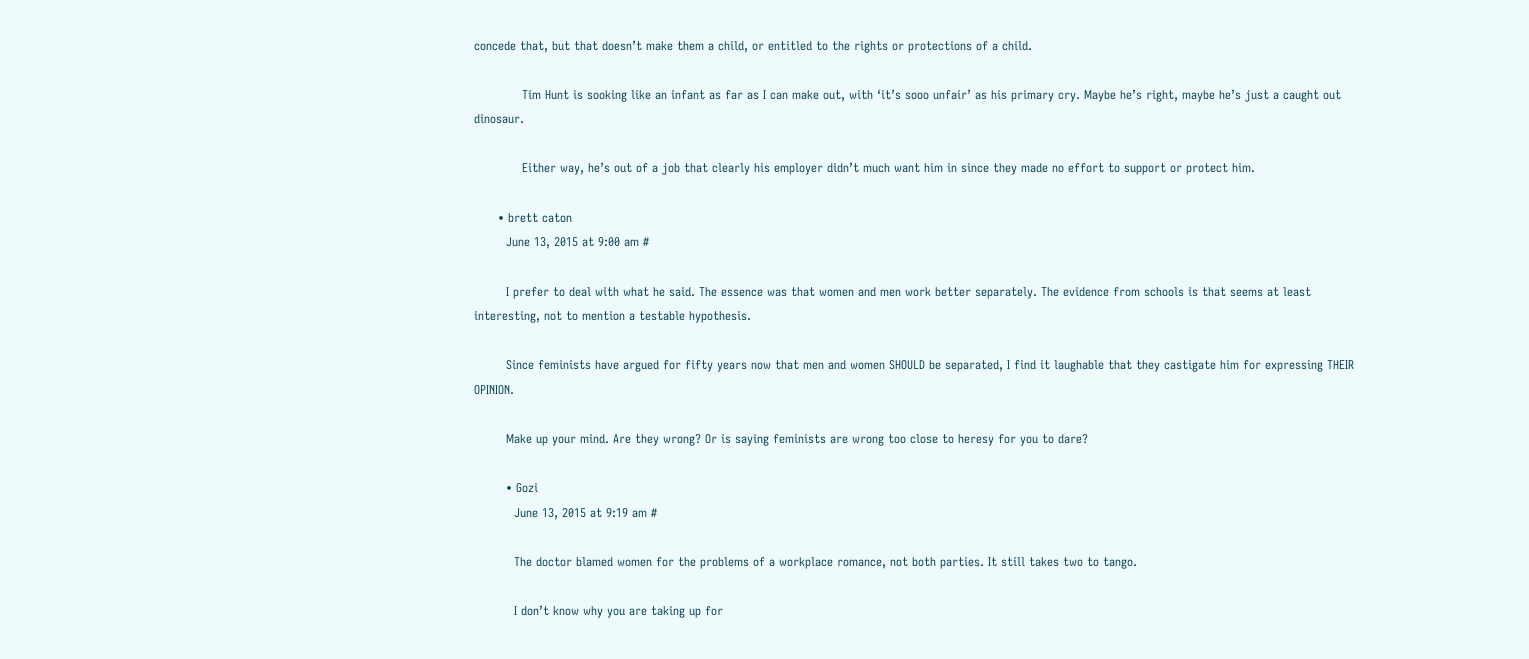concede that, but that doesn’t make them a child, or entitled to the rights or protections of a child.

            Tim Hunt is sooking like an infant as far as I can make out, with ‘it’s sooo unfair’ as his primary cry. Maybe he’s right, maybe he’s just a caught out dinosaur.

            Either way, he’s out of a job that clearly his employer didn’t much want him in since they made no effort to support or protect him.

      • brett caton
        June 13, 2015 at 9:00 am #

        I prefer to deal with what he said. The essence was that women and men work better separately. The evidence from schools is that seems at least interesting, not to mention a testable hypothesis.

        Since feminists have argued for fifty years now that men and women SHOULD be separated, I find it laughable that they castigate him for expressing THEIR OPINION.

        Make up your mind. Are they wrong? Or is saying feminists are wrong too close to heresy for you to dare?

        • Gozi
          June 13, 2015 at 9:19 am #

          The doctor blamed women for the problems of a workplace romance, not both parties. It still takes two to tango.

          I don’t know why you are taking up for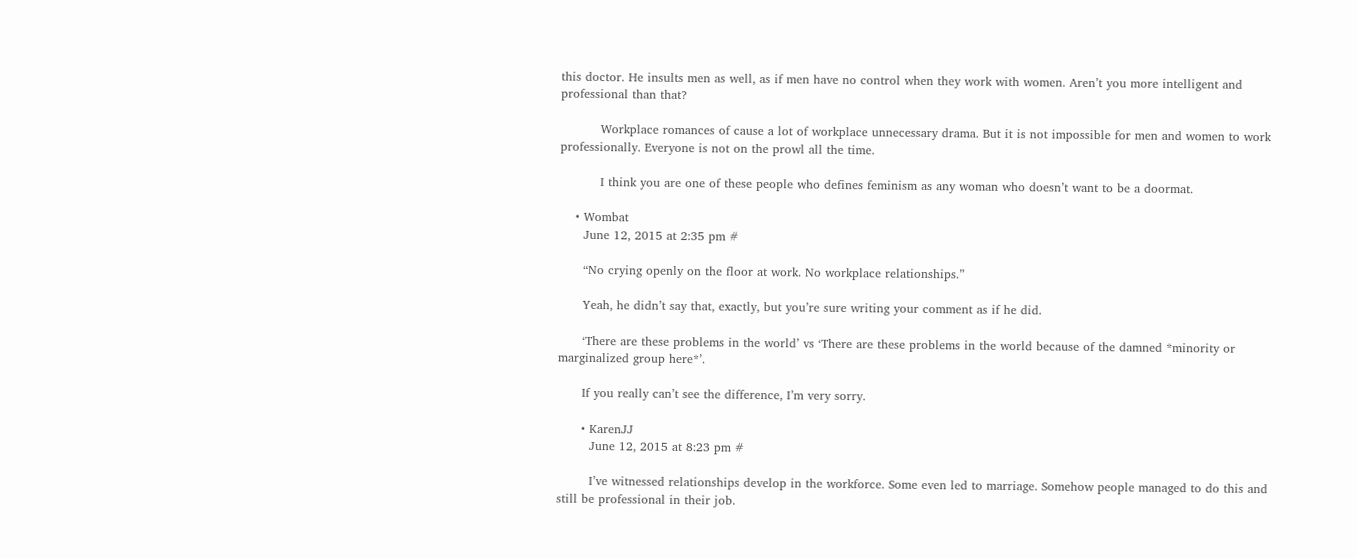this doctor. He insults men as well, as if men have no control when they work with women. Aren’t you more intelligent and professional than that?

          Workplace romances of cause a lot of workplace unnecessary drama. But it is not impossible for men and women to work professionally. Everyone is not on the prowl all the time.

          I think you are one of these people who defines feminism as any woman who doesn’t want to be a doormat.

    • Wombat
      June 12, 2015 at 2:35 pm #

      “No crying openly on the floor at work. No workplace relationships.”

      Yeah, he didn’t say that, exactly, but you’re sure writing your comment as if he did.

      ‘There are these problems in the world’ vs ‘There are these problems in the world because of the damned *minority or marginalized group here*’.

      If you really can’t see the difference, I’m very sorry.

      • KarenJJ
        June 12, 2015 at 8:23 pm #

        I’ve witnessed relationships develop in the workforce. Some even led to marriage. Somehow people managed to do this and still be professional in their job.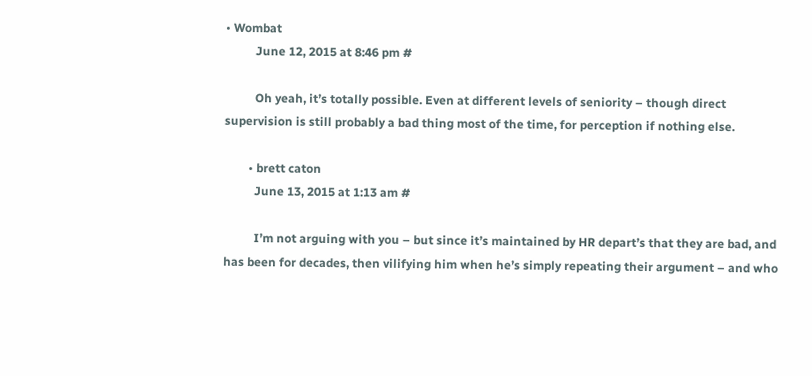• Wombat
          June 12, 2015 at 8:46 pm #

          Oh yeah, it’s totally possible. Even at different levels of seniority – though direct supervision is still probably a bad thing most of the time, for perception if nothing else.

        • brett caton
          June 13, 2015 at 1:13 am #

          I’m not arguing with you – but since it’s maintained by HR depart’s that they are bad, and has been for decades, then vilifying him when he’s simply repeating their argument – and who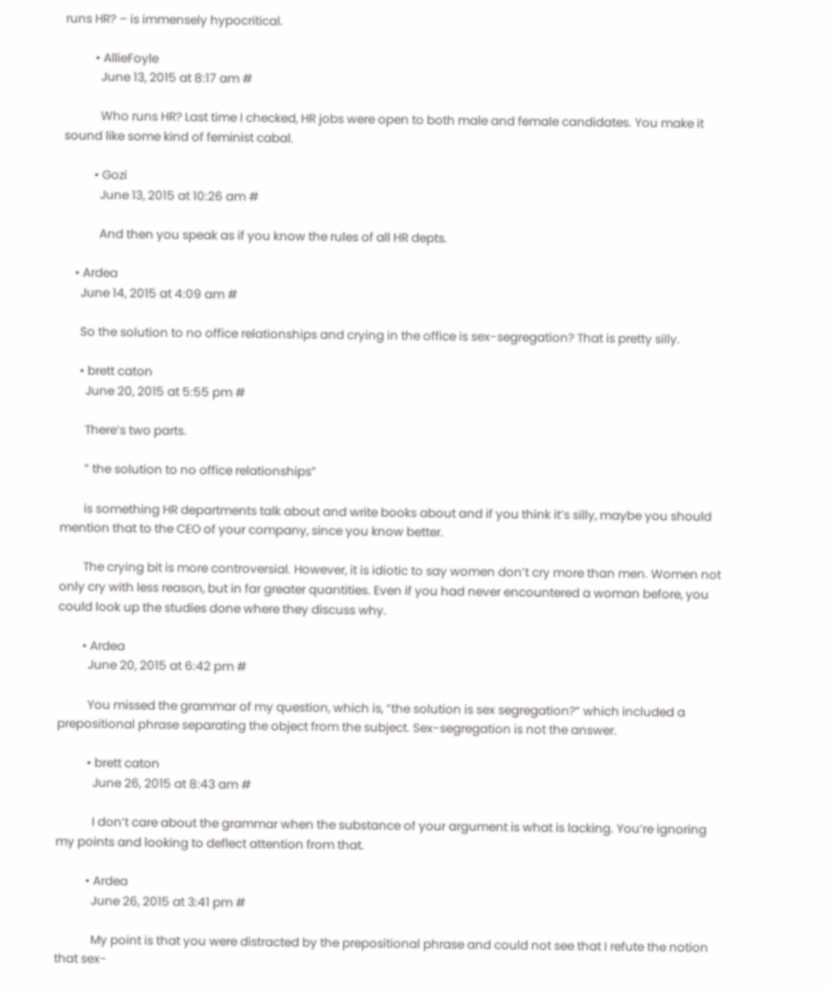runs HR? – is immensely hypocritical.

          • AllieFoyle
            June 13, 2015 at 8:17 am #

            Who runs HR? Last time I checked, HR jobs were open to both male and female candidates. You make it sound like some kind of feminist cabal.

          • Gozi
            June 13, 2015 at 10:26 am #

            And then you speak as if you know the rules of all HR depts.

    • Ardea
      June 14, 2015 at 4:09 am #

      So the solution to no office relationships and crying in the office is sex-segregation? That is pretty silly.

      • brett caton
        June 20, 2015 at 5:55 pm #

        There’s two parts.

        ” the solution to no office relationships”

        is something HR departments talk about and write books about and if you think it’s silly, maybe you should mention that to the CEO of your company, since you know better.

        The crying bit is more controversial. However, it is idiotic to say women don’t cry more than men. Women not only cry with less reason, but in far greater quantities. Even if you had never encountered a woman before, you could look up the studies done where they discuss why.

        • Ardea
          June 20, 2015 at 6:42 pm #

          You missed the grammar of my question, which is, “the solution is sex segregation?” which included a prepositional phrase separating the object from the subject. Sex-segregation is not the answer.

          • brett caton
            June 26, 2015 at 8:43 am #

            I don’t care about the grammar when the substance of your argument is what is lacking. You’re ignoring my points and looking to deflect attention from that.

          • Ardea
            June 26, 2015 at 3:41 pm #

            My point is that you were distracted by the prepositional phrase and could not see that I refute the notion that sex-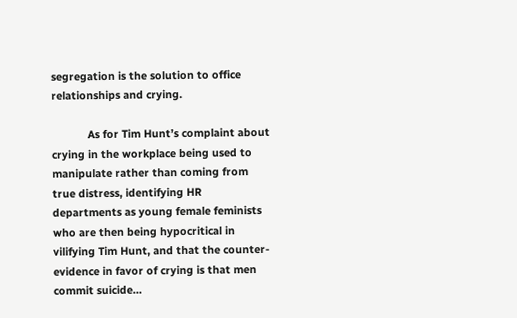segregation is the solution to office relationships and crying.

            As for Tim Hunt’s complaint about crying in the workplace being used to manipulate rather than coming from true distress, identifying HR departments as young female feminists who are then being hypocritical in vilifying Tim Hunt, and that the counter-evidence in favor of crying is that men commit suicide…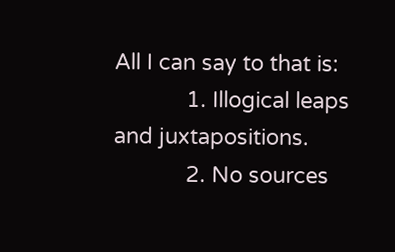All I can say to that is:
            1. Illogical leaps and juxtapositions.
            2. No sources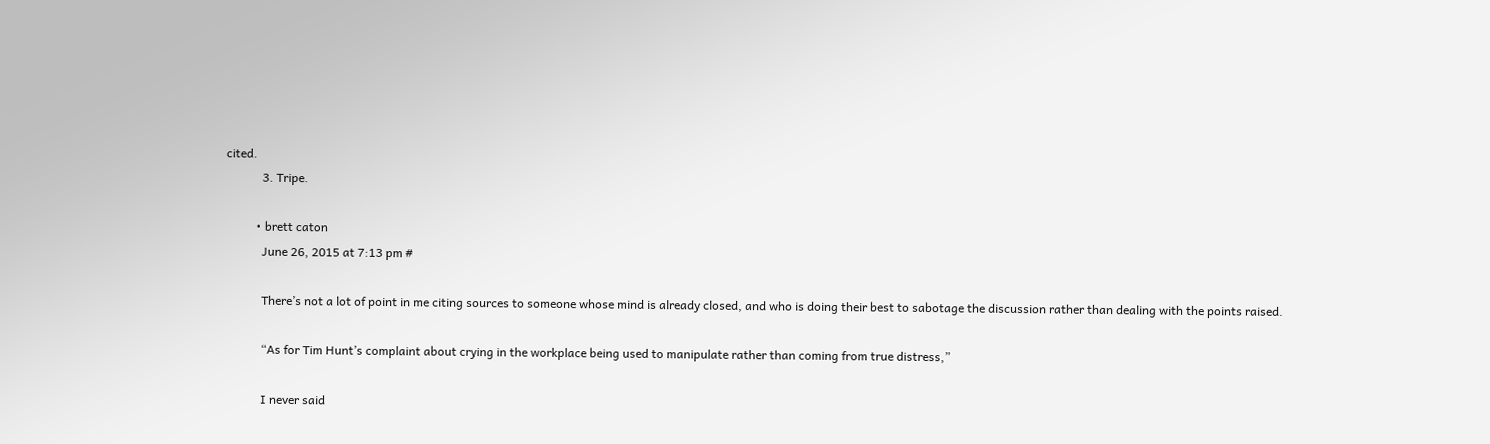cited.
            3. Tripe.

          • brett caton
            June 26, 2015 at 7:13 pm #

            There’s not a lot of point in me citing sources to someone whose mind is already closed, and who is doing their best to sabotage the discussion rather than dealing with the points raised.

            “As for Tim Hunt’s complaint about crying in the workplace being used to manipulate rather than coming from true distress,”

            I never said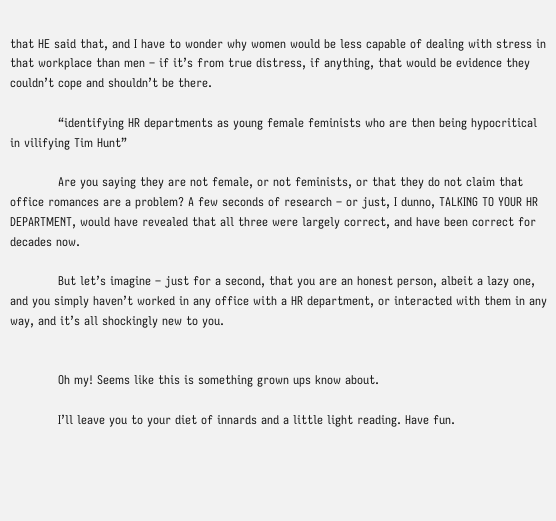that HE said that, and I have to wonder why women would be less capable of dealing with stress in that workplace than men – if it’s from true distress, if anything, that would be evidence they couldn’t cope and shouldn’t be there.

            “identifying HR departments as young female feminists who are then being hypocritical in vilifying Tim Hunt”

            Are you saying they are not female, or not feminists, or that they do not claim that office romances are a problem? A few seconds of research – or just, I dunno, TALKING TO YOUR HR DEPARTMENT, would have revealed that all three were largely correct, and have been correct for decades now.

            But let’s imagine – just for a second, that you are an honest person, albeit a lazy one, and you simply haven’t worked in any office with a HR department, or interacted with them in any way, and it’s all shockingly new to you.


            Oh my! Seems like this is something grown ups know about.

            I’ll leave you to your diet of innards and a little light reading. Have fun.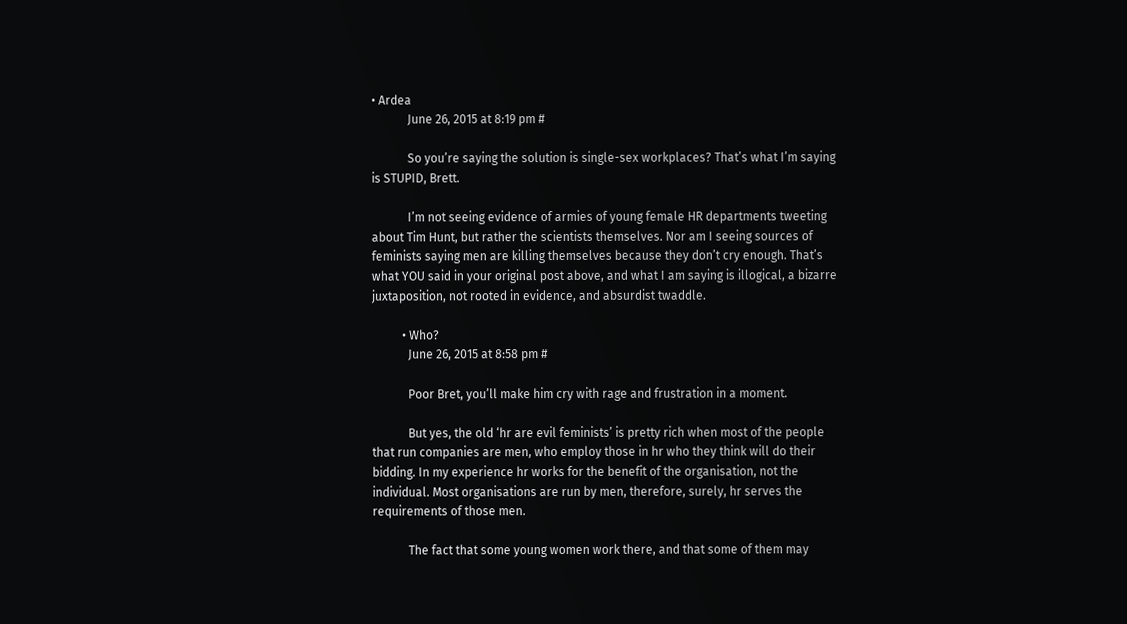• Ardea
            June 26, 2015 at 8:19 pm #

            So you’re saying the solution is single-sex workplaces? That’s what I’m saying is STUPID, Brett.

            I’m not seeing evidence of armies of young female HR departments tweeting about Tim Hunt, but rather the scientists themselves. Nor am I seeing sources of feminists saying men are killing themselves because they don’t cry enough. That’s what YOU said in your original post above, and what I am saying is illogical, a bizarre juxtaposition, not rooted in evidence, and absurdist twaddle.

          • Who?
            June 26, 2015 at 8:58 pm #

            Poor Bret, you’ll make him cry with rage and frustration in a moment.

            But yes, the old ‘hr are evil feminists’ is pretty rich when most of the people that run companies are men, who employ those in hr who they think will do their bidding. In my experience hr works for the benefit of the organisation, not the individual. Most organisations are run by men, therefore, surely, hr serves the requirements of those men.

            The fact that some young women work there, and that some of them may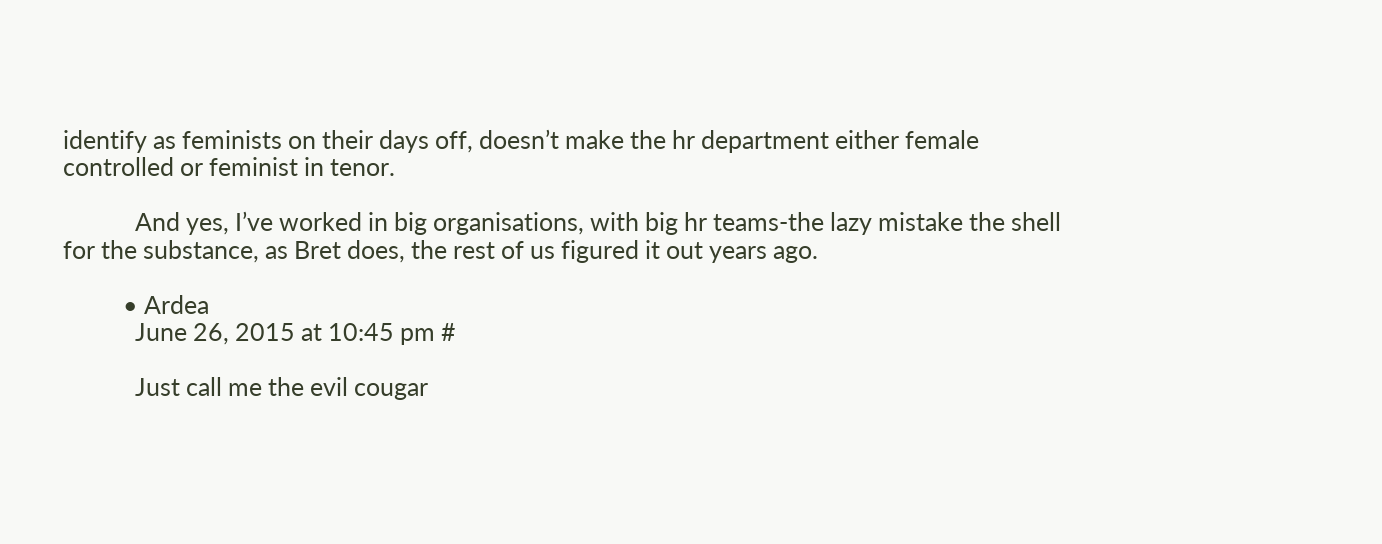identify as feminists on their days off, doesn’t make the hr department either female controlled or feminist in tenor.

            And yes, I’ve worked in big organisations, with big hr teams-the lazy mistake the shell for the substance, as Bret does, the rest of us figured it out years ago.

          • Ardea
            June 26, 2015 at 10:45 pm #

            Just call me the evil cougar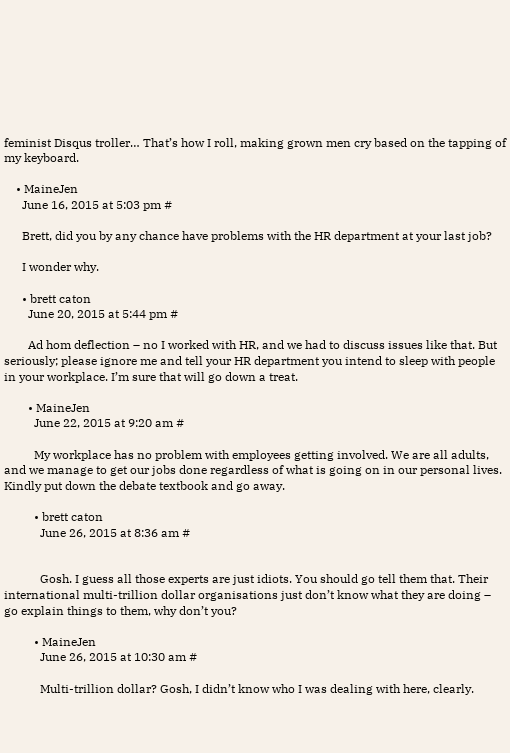feminist Disqus troller… That’s how I roll, making grown men cry based on the tapping of my keyboard.

    • MaineJen
      June 16, 2015 at 5:03 pm #

      Brett, did you by any chance have problems with the HR department at your last job?

      I wonder why.

      • brett caton
        June 20, 2015 at 5:44 pm #

        Ad hom deflection – no I worked with HR, and we had to discuss issues like that. But seriously; please ignore me and tell your HR department you intend to sleep with people in your workplace. I’m sure that will go down a treat.

        • MaineJen
          June 22, 2015 at 9:20 am #

          My workplace has no problem with employees getting involved. We are all adults, and we manage to get our jobs done regardless of what is going on in our personal lives. Kindly put down the debate textbook and go away.

          • brett caton
            June 26, 2015 at 8:36 am #


            Gosh. I guess all those experts are just idiots. You should go tell them that. Their international multi-trillion dollar organisations just don’t know what they are doing – go explain things to them, why don’t you?

          • MaineJen
            June 26, 2015 at 10:30 am #

            Multi-trillion dollar? Gosh, I didn’t know who I was dealing with here, clearly.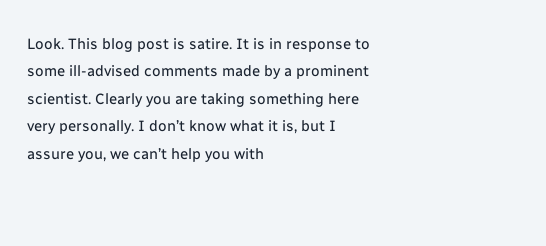Look. This blog post is satire. It is in response to some ill-advised comments made by a prominent scientist. Clearly you are taking something here very personally. I don’t know what it is, but I assure you, we can’t help you with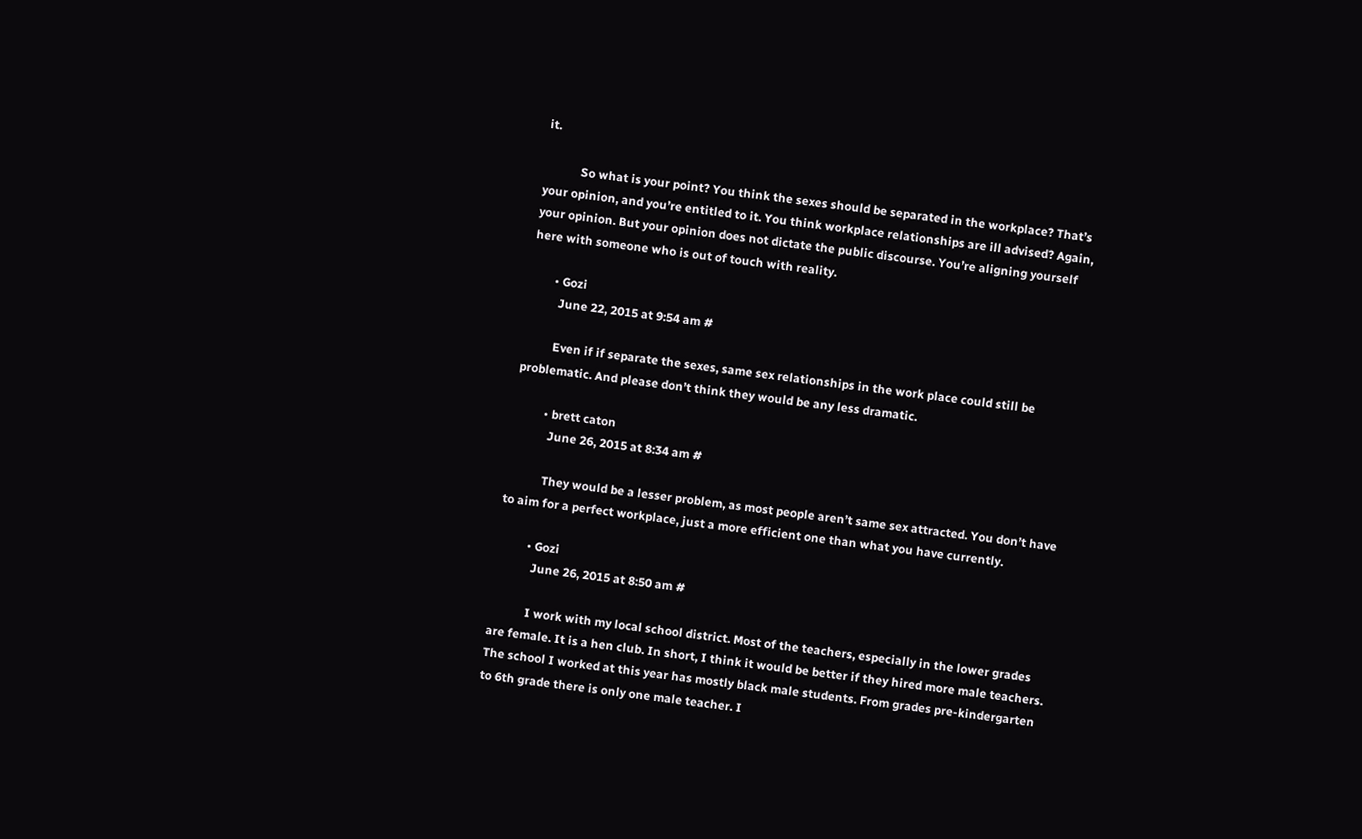it.

            So what is your point? You think the sexes should be separated in the workplace? That’s your opinion, and you’re entitled to it. You think workplace relationships are ill advised? Again, your opinion. But your opinion does not dictate the public discourse. You’re aligning yourself here with someone who is out of touch with reality.

        • Gozi
          June 22, 2015 at 9:54 am #

          Even if if separate the sexes, same sex relationships in the work place could still be problematic. And please don’t think they would be any less dramatic.

          • brett caton
            June 26, 2015 at 8:34 am #

            They would be a lesser problem, as most people aren’t same sex attracted. You don’t have to aim for a perfect workplace, just a more efficient one than what you have currently.

          • Gozi
            June 26, 2015 at 8:50 am #

            I work with my local school district. Most of the teachers, especially in the lower grades are female. It is a hen club. In short, I think it would be better if they hired more male teachers. The school I worked at this year has mostly black male students. From grades pre-kindergarten to 6th grade there is only one male teacher. I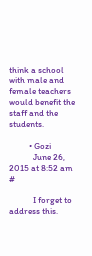think a school with male and female teachers would benefit the staff and the students.

          • Gozi
            June 26, 2015 at 8:52 am #

            I forget to address this.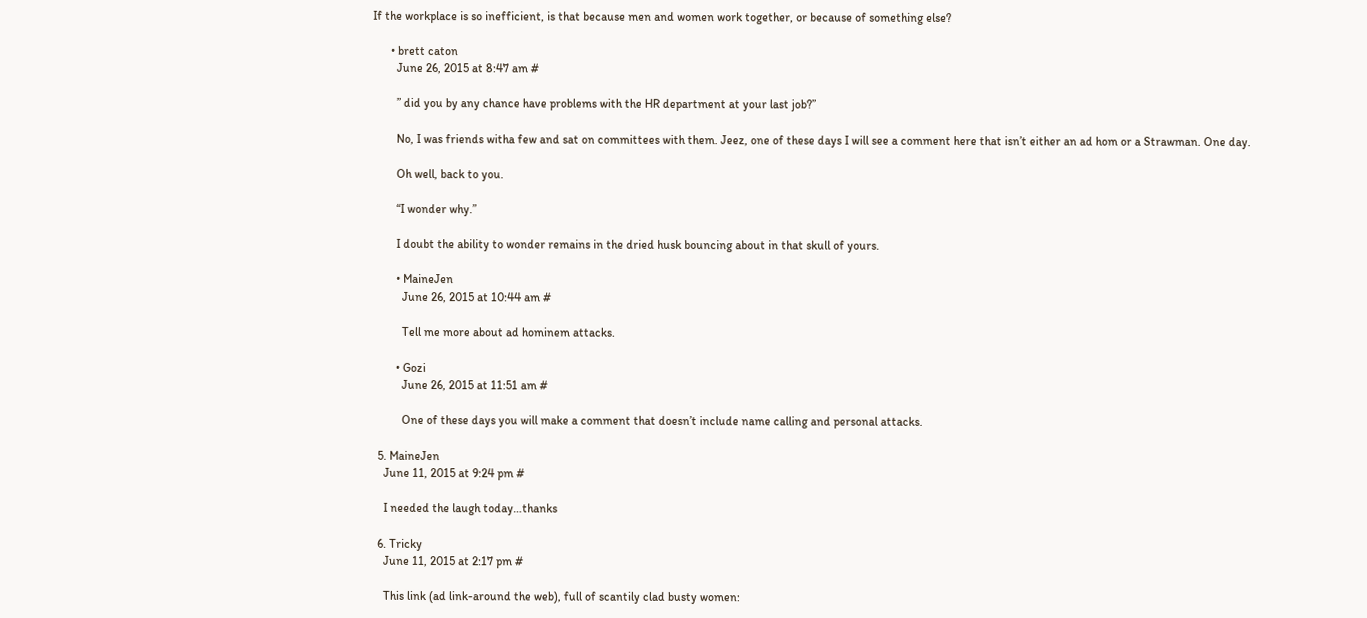If the workplace is so inefficient, is that because men and women work together, or because of something else?

      • brett caton
        June 26, 2015 at 8:47 am #

        ” did you by any chance have problems with the HR department at your last job?”

        No, I was friends witha few and sat on committees with them. Jeez, one of these days I will see a comment here that isn’t either an ad hom or a Strawman. One day.

        Oh well, back to you.

        “I wonder why.”

        I doubt the ability to wonder remains in the dried husk bouncing about in that skull of yours.

        • MaineJen
          June 26, 2015 at 10:44 am #

          Tell me more about ad hominem attacks.

        • Gozi
          June 26, 2015 at 11:51 am #

          One of these days you will make a comment that doesn’t include name calling and personal attacks.

  5. MaineJen
    June 11, 2015 at 9:24 pm #

    I needed the laugh today…thanks

  6. Tricky
    June 11, 2015 at 2:17 pm #

    This link (ad link-around the web), full of scantily clad busty women: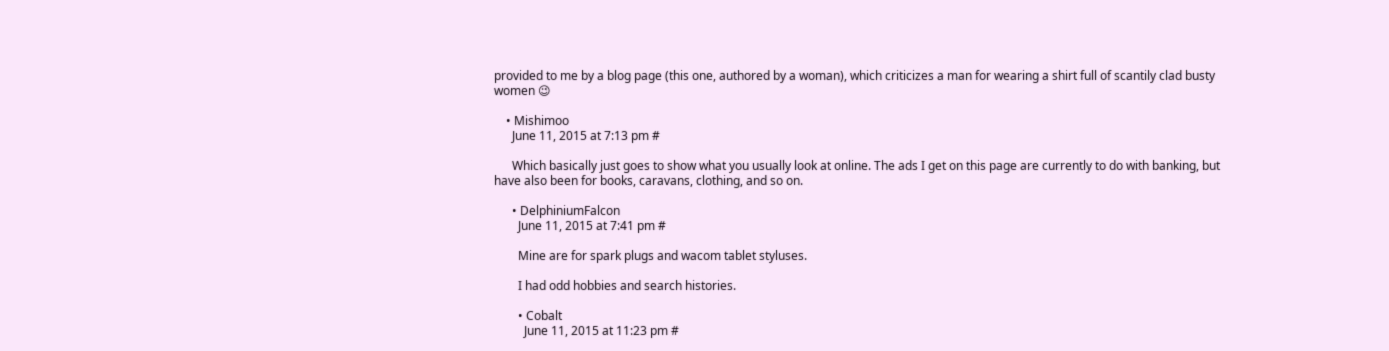provided to me by a blog page (this one, authored by a woman), which criticizes a man for wearing a shirt full of scantily clad busty women 😉

    • Mishimoo
      June 11, 2015 at 7:13 pm #

      Which basically just goes to show what you usually look at online. The ads I get on this page are currently to do with banking, but have also been for books, caravans, clothing, and so on.

      • DelphiniumFalcon
        June 11, 2015 at 7:41 pm #

        Mine are for spark plugs and wacom tablet styluses.

        I had odd hobbies and search histories.

        • Cobalt
          June 11, 2015 at 11:23 pm #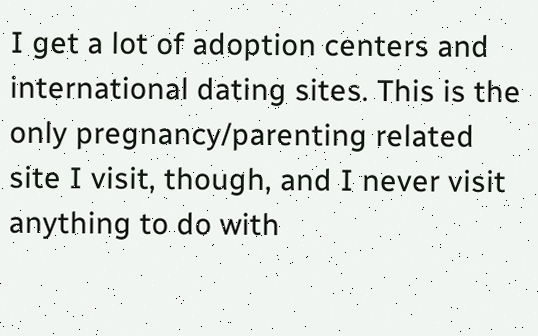I get a lot of adoption centers and international dating sites. This is the only pregnancy/parenting related site I visit, though, and I never visit anything to do with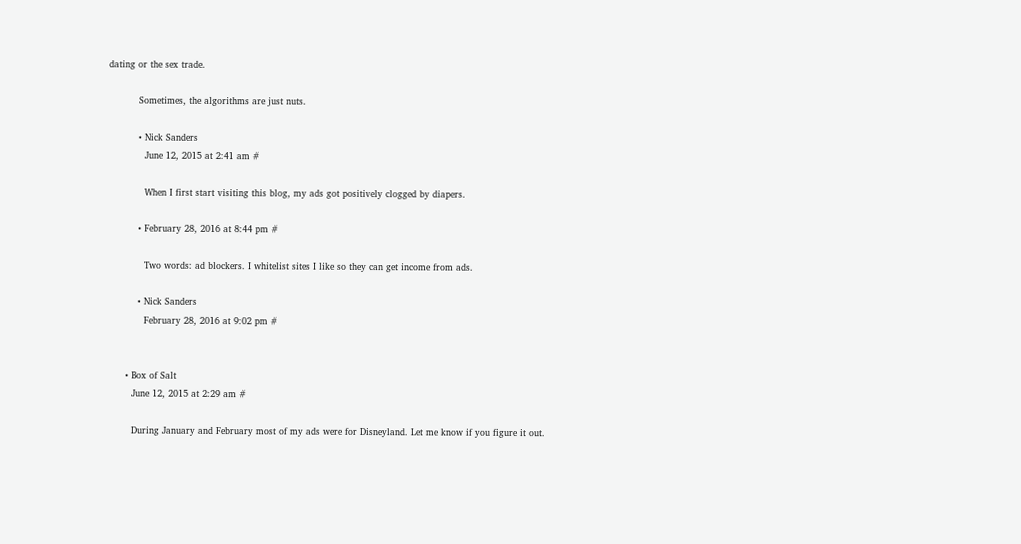dating or the sex trade.

          Sometimes, the algorithms are just nuts.

          • Nick Sanders
            June 12, 2015 at 2:41 am #

            When I first start visiting this blog, my ads got positively clogged by diapers.

          • February 28, 2016 at 8:44 pm #

            Two words: ad blockers. I whitelist sites I like so they can get income from ads.

          • Nick Sanders
            February 28, 2016 at 9:02 pm #


      • Box of Salt
        June 12, 2015 at 2:29 am #

        During January and February most of my ads were for Disneyland. Let me know if you figure it out.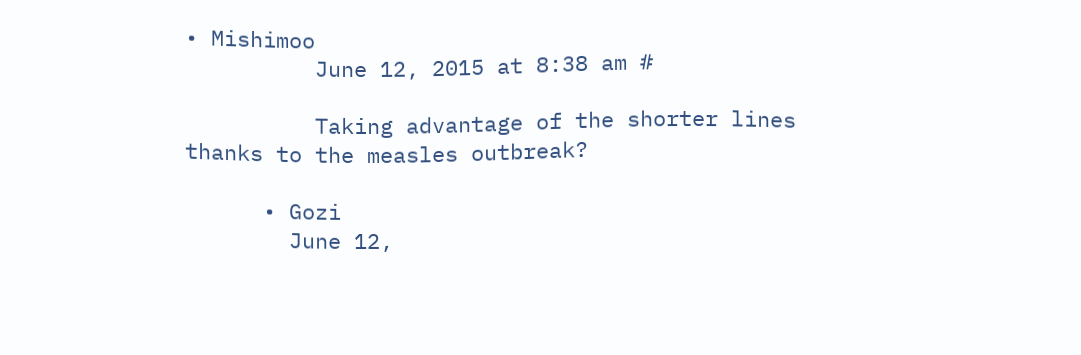• Mishimoo
          June 12, 2015 at 8:38 am #

          Taking advantage of the shorter lines thanks to the measles outbreak?

      • Gozi
        June 12,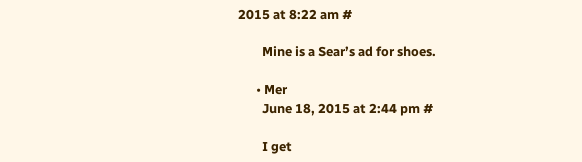2015 at 8:22 am #

        Mine is a Sear’s ad for shoes.

      • Mer
        June 18, 2015 at 2:44 pm #

        I get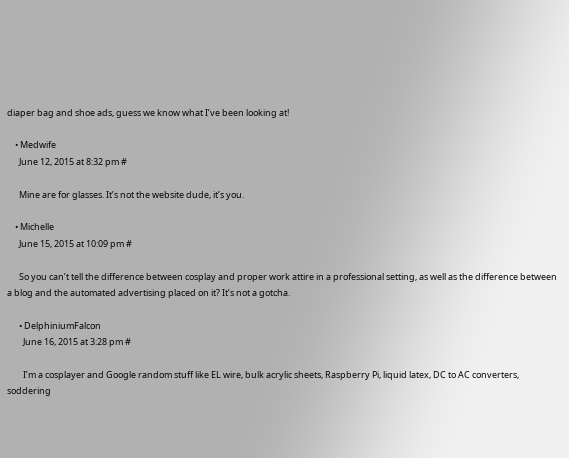diaper bag and shoe ads, guess we know what I’ve been looking at!

    • Medwife
      June 12, 2015 at 8:32 pm #

      Mine are for glasses. It’s not the website dude, it’s you.

    • Michelle
      June 15, 2015 at 10:09 pm #

      So you can’t tell the difference between cosplay and proper work attire in a professional setting, as well as the difference between a blog and the automated advertising placed on it? It’s not a gotcha.

      • DelphiniumFalcon
        June 16, 2015 at 3:28 pm #

        I’m a cosplayer and Google random stuff like EL wire, bulk acrylic sheets, Raspberry Pi, liquid latex, DC to AC converters, soddering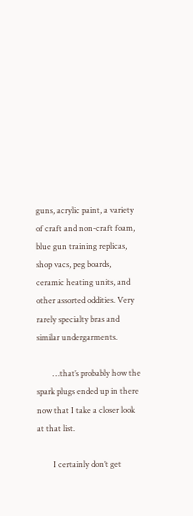guns, acrylic paint, a variety of craft and non-craft foam, blue gun training replicas, shop vacs, peg boards, ceramic heating units, and other assorted oddities. Very rarely specialty bras and similar undergarments.

        …that’s probably how the spark plugs ended up in there now that I take a closer look at that list.

        I certainly don’t get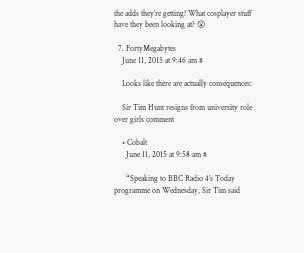the adds they’re getting! What cosplayer stuff have they been looking at? 😮

  7. FortyMegabytes
    June 11, 2015 at 9:46 am #

    Looks like there are actually consequences:

    Sir Tim Hunt resigns from university role over girls comment

    • Cobalt
      June 11, 2015 at 9:58 am #

      “Speaking to BBC Radio 4’s Today programme on Wednesday, Sir Tim said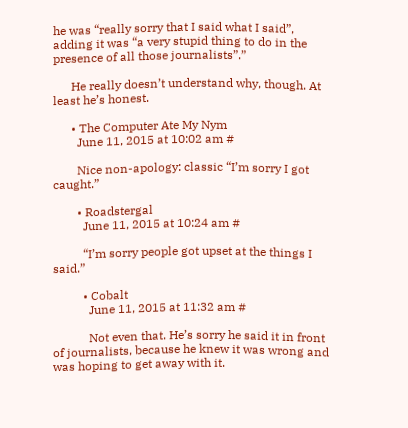he was “really sorry that I said what I said”, adding it was “a very stupid thing to do in the presence of all those journalists”.”

      He really doesn’t understand why, though. At least he’s honest.

      • The Computer Ate My Nym
        June 11, 2015 at 10:02 am #

        Nice non-apology: classic “I’m sorry I got caught.”

        • Roadstergal
          June 11, 2015 at 10:24 am #

          “I’m sorry people got upset at the things I said.”

          • Cobalt
            June 11, 2015 at 11:32 am #

            Not even that. He’s sorry he said it in front of journalists, because he knew it was wrong and was hoping to get away with it.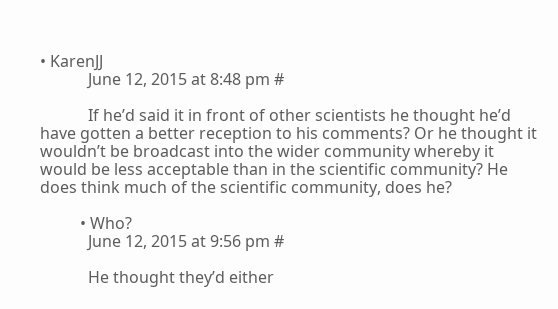• KarenJJ
            June 12, 2015 at 8:48 pm #

            If he’d said it in front of other scientists he thought he’d have gotten a better reception to his comments? Or he thought it wouldn’t be broadcast into the wider community whereby it would be less acceptable than in the scientific community? He does think much of the scientific community, does he?

          • Who?
            June 12, 2015 at 9:56 pm #

            He thought they’d either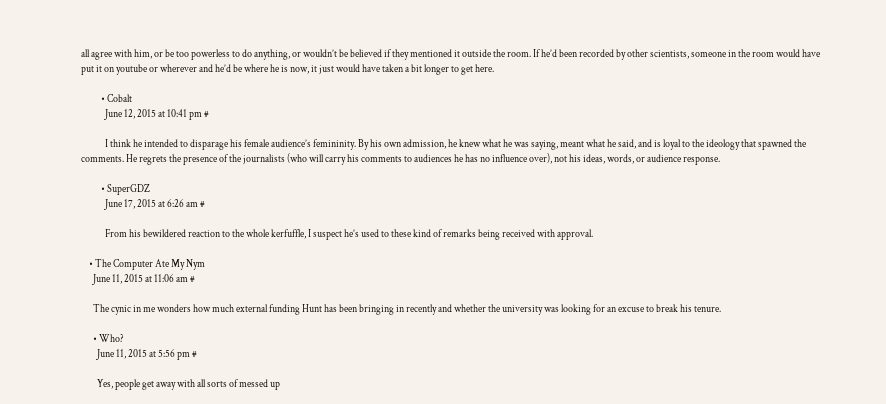all agree with him, or be too powerless to do anything, or wouldn’t be believed if they mentioned it outside the room. If he’d been recorded by other scientists, someone in the room would have put it on youtube or wherever and he’d be where he is now, it just would have taken a bit longer to get here.

          • Cobalt
            June 12, 2015 at 10:41 pm #

            I think he intended to disparage his female audience’s femininity. By his own admission, he knew what he was saying, meant what he said, and is loyal to the ideology that spawned the comments. He regrets the presence of the journalists (who will carry his comments to audiences he has no influence over), not his ideas, words, or audience response.

          • SuperGDZ
            June 17, 2015 at 6:26 am #

            From his bewildered reaction to the whole kerfuffle, I suspect he’s used to these kind of remarks being received with approval.

    • The Computer Ate My Nym
      June 11, 2015 at 11:06 am #

      The cynic in me wonders how much external funding Hunt has been bringing in recently and whether the university was looking for an excuse to break his tenure.

      • Who?
        June 11, 2015 at 5:56 pm #

        Yes, people get away with all sorts of messed up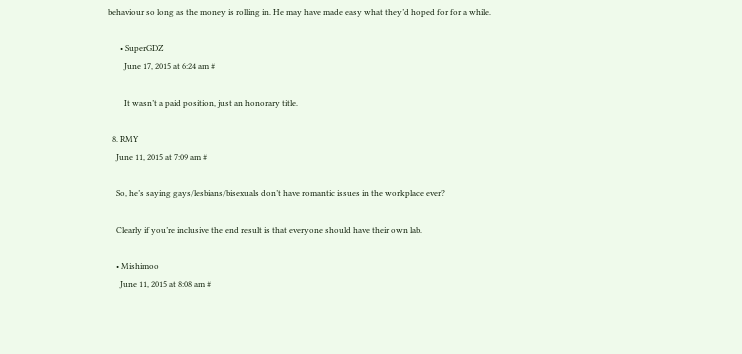behaviour so long as the money is rolling in. He may have made easy what they’d hoped for for a while.

      • SuperGDZ
        June 17, 2015 at 6:24 am #

        It wasn’t a paid position, just an honorary title.

  8. RMY
    June 11, 2015 at 7:09 am #

    So, he’s saying gays/lesbians/bisexuals don’t have romantic issues in the workplace ever?

    Clearly if you’re inclusive the end result is that everyone should have their own lab.

    • Mishimoo
      June 11, 2015 at 8:08 am #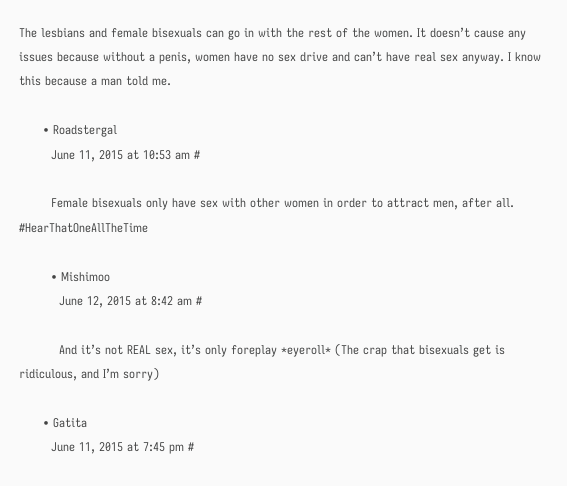The lesbians and female bisexuals can go in with the rest of the women. It doesn’t cause any issues because without a penis, women have no sex drive and can’t have real sex anyway. I know this because a man told me.

      • Roadstergal
        June 11, 2015 at 10:53 am #

        Female bisexuals only have sex with other women in order to attract men, after all. #HearThatOneAllTheTime

        • Mishimoo
          June 12, 2015 at 8:42 am #

          And it’s not REAL sex, it’s only foreplay *eyeroll* (The crap that bisexuals get is ridiculous, and I’m sorry)

      • Gatita
        June 11, 2015 at 7:45 pm #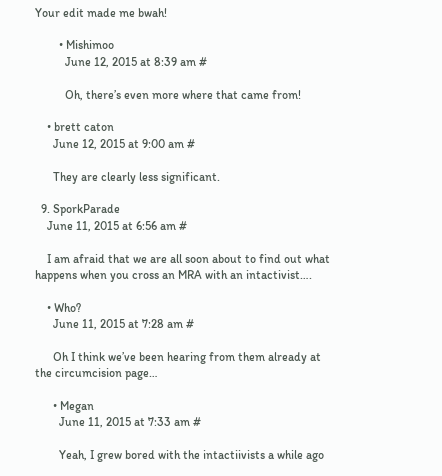Your edit made me bwah!

        • Mishimoo
          June 12, 2015 at 8:39 am #

          Oh, there’s even more where that came from!

    • brett caton
      June 12, 2015 at 9:00 am #

      They are clearly less significant.

  9. SporkParade
    June 11, 2015 at 6:56 am #

    I am afraid that we are all soon about to find out what happens when you cross an MRA with an intactivist….

    • Who?
      June 11, 2015 at 7:28 am #

      Oh I think we’ve been hearing from them already at the circumcision page…

      • Megan
        June 11, 2015 at 7:33 am #

        Yeah, I grew bored with the intactiivists a while ago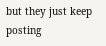but they just keep posting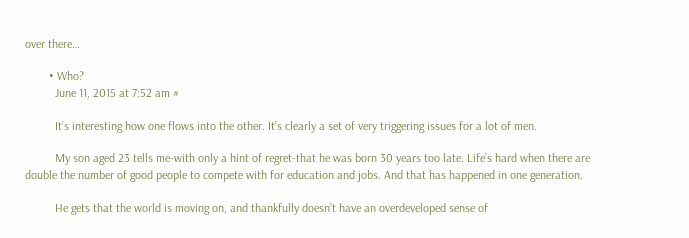over there…

        • Who?
          June 11, 2015 at 7:52 am #

          It’s interesting how one flows into the other. It’s clearly a set of very triggering issues for a lot of men.

          My son aged 23 tells me-with only a hint of regret-that he was born 30 years too late. Life’s hard when there are double the number of good people to compete with for education and jobs. And that has happened in one generation.

          He gets that the world is moving on, and thankfully doesn’t have an overdeveloped sense of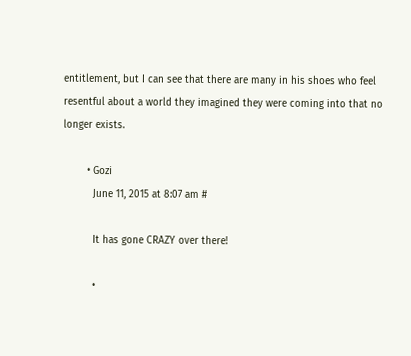entitlement, but I can see that there are many in his shoes who feel resentful about a world they imagined they were coming into that no longer exists.

        • Gozi
          June 11, 2015 at 8:07 am #

          It has gone CRAZY over there!

          •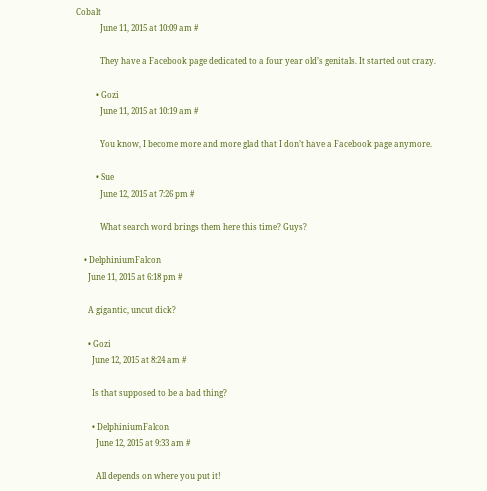Cobalt
            June 11, 2015 at 10:09 am #

            They have a Facebook page dedicated to a four year old’s genitals. It started out crazy.

          • Gozi
            June 11, 2015 at 10:19 am #

            You know, I become more and more glad that I don’t have a Facebook page anymore.

          • Sue
            June 12, 2015 at 7:26 pm #

            What search word brings them here this time? Guys?

    • DelphiniumFalcon
      June 11, 2015 at 6:18 pm #

      A gigantic, uncut dick?

      • Gozi
        June 12, 2015 at 8:24 am #

        Is that supposed to be a bad thing?

        • DelphiniumFalcon
          June 12, 2015 at 9:33 am #

          All depends on where you put it!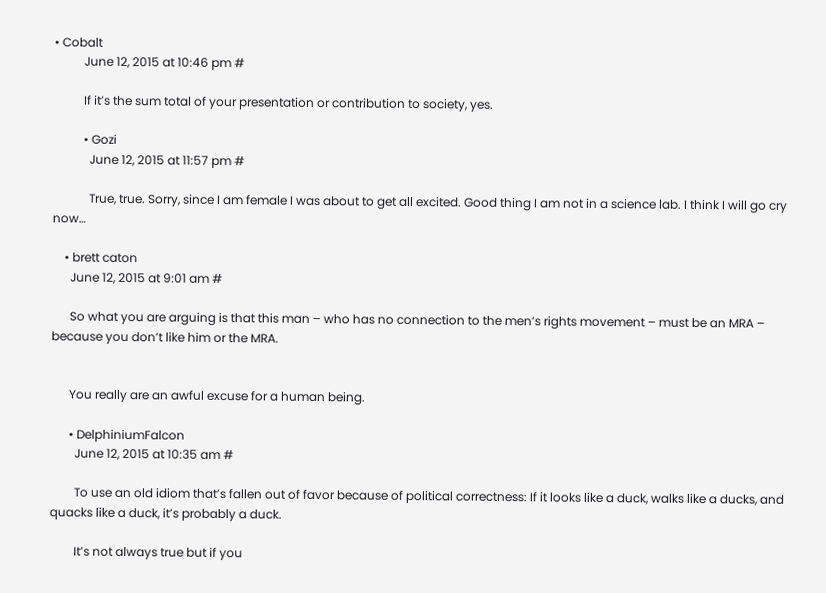• Cobalt
          June 12, 2015 at 10:46 pm #

          If it’s the sum total of your presentation or contribution to society, yes.

          • Gozi
            June 12, 2015 at 11:57 pm #

            True, true. Sorry, since I am female I was about to get all excited. Good thing I am not in a science lab. I think I will go cry now…

    • brett caton
      June 12, 2015 at 9:01 am #

      So what you are arguing is that this man – who has no connection to the men’s rights movement – must be an MRA – because you don’t like him or the MRA.


      You really are an awful excuse for a human being.

      • DelphiniumFalcon
        June 12, 2015 at 10:35 am #

        To use an old idiom that’s fallen out of favor because of political correctness: If it looks like a duck, walks like a ducks, and quacks like a duck, it’s probably a duck.

        It’s not always true but if you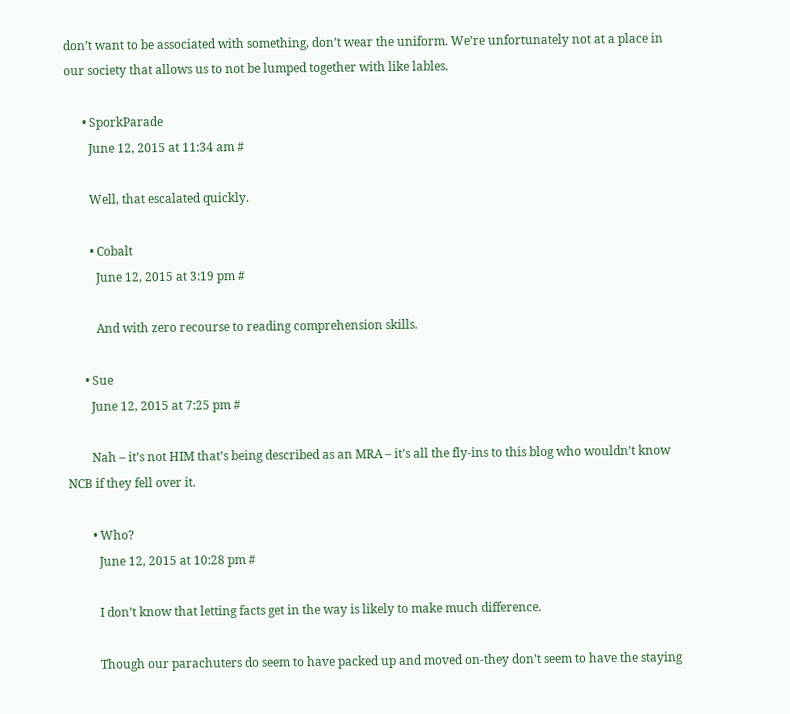don’t want to be associated with something, don’t wear the uniform. We’re unfortunately not at a place in our society that allows us to not be lumped together with like lables.

      • SporkParade
        June 12, 2015 at 11:34 am #

        Well, that escalated quickly.

        • Cobalt
          June 12, 2015 at 3:19 pm #

          And with zero recourse to reading comprehension skills.

      • Sue
        June 12, 2015 at 7:25 pm #

        Nah – it’s not HIM that’s being described as an MRA – it’s all the fly-ins to this blog who wouldn’t know NCB if they fell over it.

        • Who?
          June 12, 2015 at 10:28 pm #

          I don’t know that letting facts get in the way is likely to make much difference.

          Though our parachuters do seem to have packed up and moved on-they don’t seem to have the staying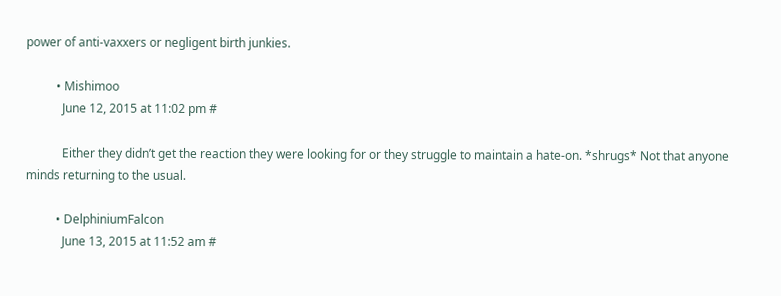power of anti-vaxxers or negligent birth junkies.

          • Mishimoo
            June 12, 2015 at 11:02 pm #

            Either they didn’t get the reaction they were looking for or they struggle to maintain a hate-on. *shrugs* Not that anyone minds returning to the usual.

          • DelphiniumFalcon
            June 13, 2015 at 11:52 am #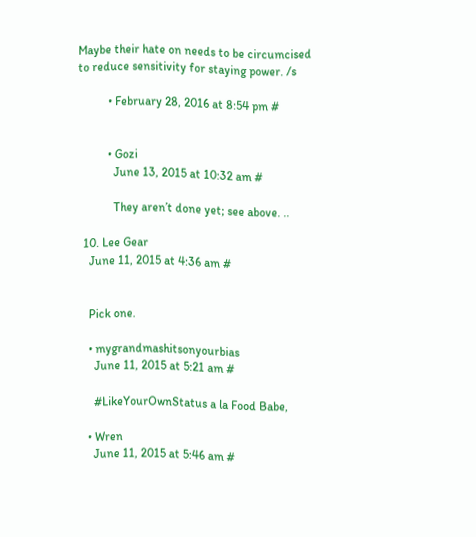Maybe their hate on needs to be circumcised to reduce sensitivity for staying power. /s

          • February 28, 2016 at 8:54 pm #


          • Gozi
            June 13, 2015 at 10:32 am #

            They aren’t done yet; see above. ..

  10. Lee Gear
    June 11, 2015 at 4:36 am #


    Pick one.

    • mygrandmashitsonyourbias
      June 11, 2015 at 5:21 am #

      #LikeYourOwnStatus a la Food Babe,

    • Wren
      June 11, 2015 at 5:46 am #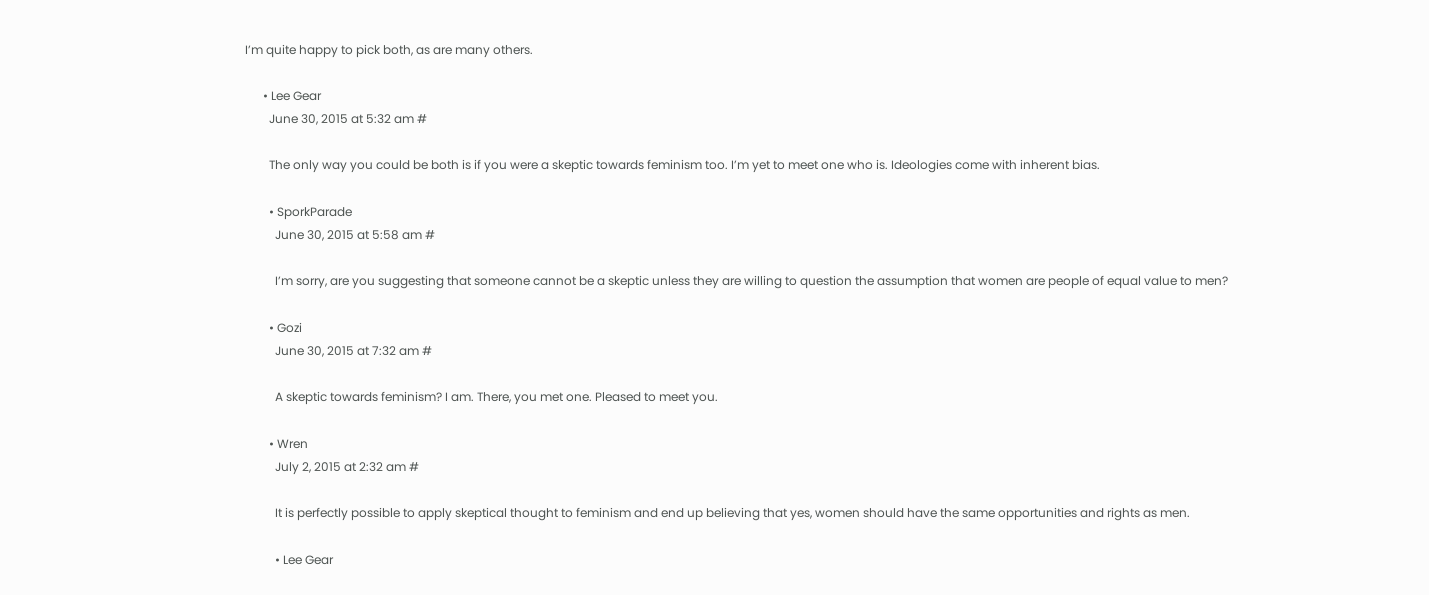I’m quite happy to pick both, as are many others.

      • Lee Gear
        June 30, 2015 at 5:32 am #

        The only way you could be both is if you were a skeptic towards feminism too. I’m yet to meet one who is. Ideologies come with inherent bias.

        • SporkParade
          June 30, 2015 at 5:58 am #

          I’m sorry, are you suggesting that someone cannot be a skeptic unless they are willing to question the assumption that women are people of equal value to men?

        • Gozi
          June 30, 2015 at 7:32 am #

          A skeptic towards feminism? I am. There, you met one. Pleased to meet you.

        • Wren
          July 2, 2015 at 2:32 am #

          It is perfectly possible to apply skeptical thought to feminism and end up believing that yes, women should have the same opportunities and rights as men.

          • Lee Gear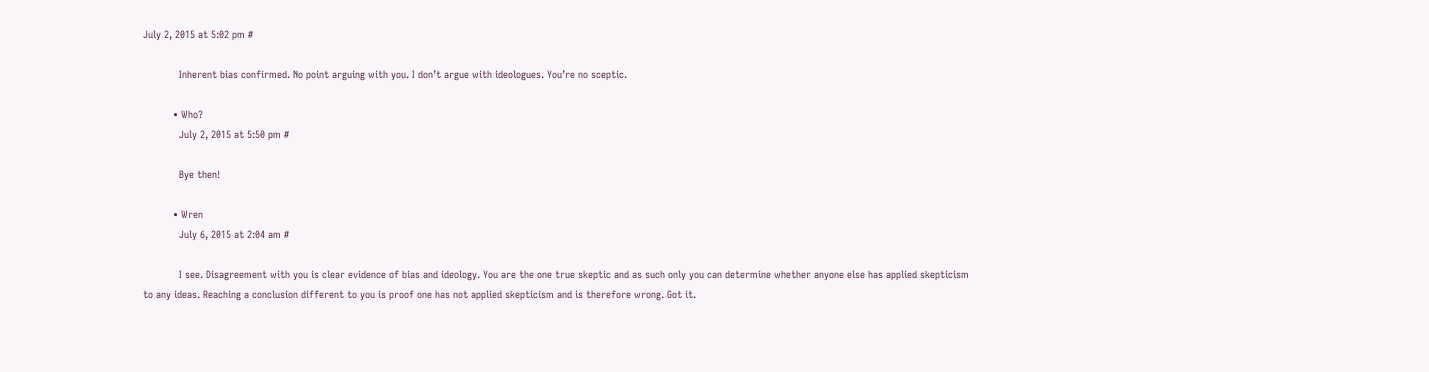July 2, 2015 at 5:02 pm #

            Inherent bias confirmed. No point arguing with you. I don’t argue with ideologues. You’re no sceptic.

          • Who?
            July 2, 2015 at 5:50 pm #

            Bye then!

          • Wren
            July 6, 2015 at 2:04 am #

            I see. Disagreement with you is clear evidence of bias and ideology. You are the one true skeptic and as such only you can determine whether anyone else has applied skepticism to any ideas. Reaching a conclusion different to you is proof one has not applied skepticism and is therefore wrong. Got it.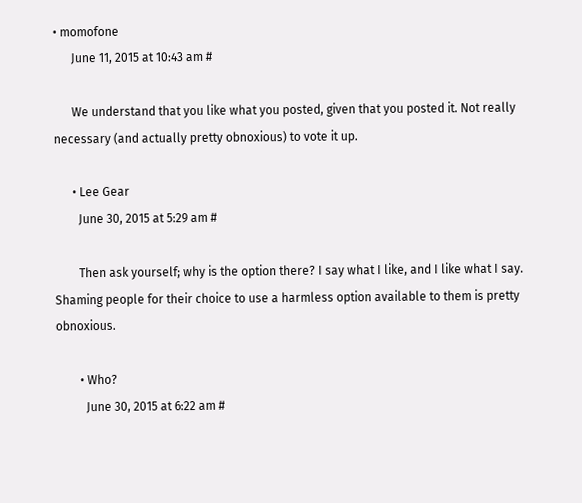• momofone
      June 11, 2015 at 10:43 am #

      We understand that you like what you posted, given that you posted it. Not really necessary (and actually pretty obnoxious) to vote it up.

      • Lee Gear
        June 30, 2015 at 5:29 am #

        Then ask yourself; why is the option there? I say what I like, and I like what I say. Shaming people for their choice to use a harmless option available to them is pretty obnoxious.

        • Who?
          June 30, 2015 at 6:22 am #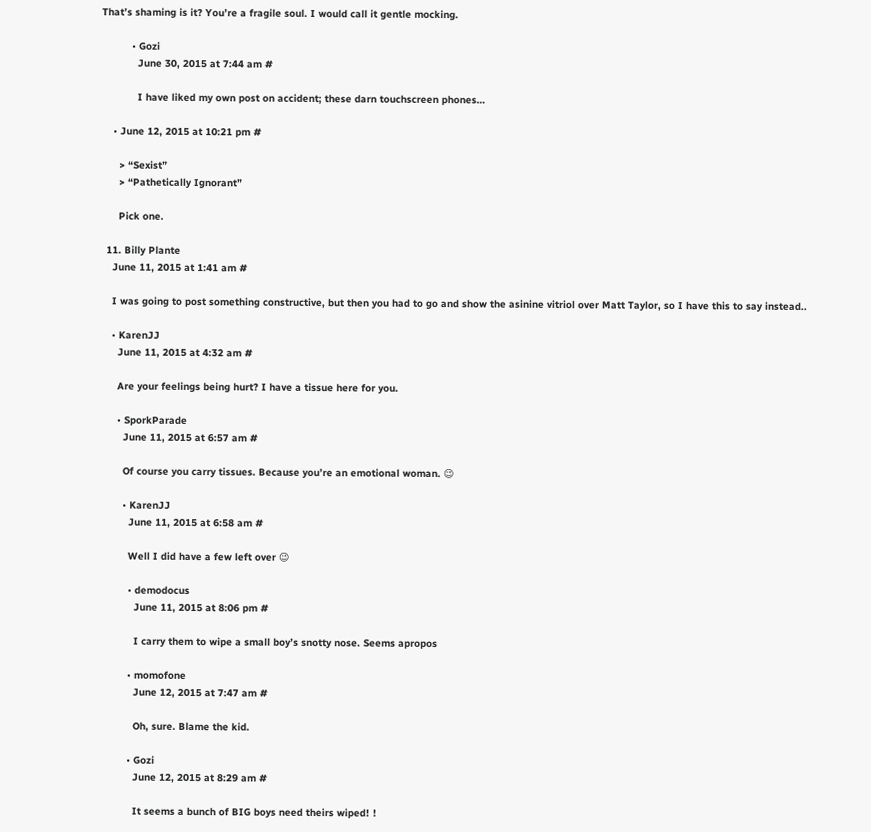That’s shaming is it? You’re a fragile soul. I would call it gentle mocking.

          • Gozi
            June 30, 2015 at 7:44 am #

            I have liked my own post on accident; these darn touchscreen phones…

    • June 12, 2015 at 10:21 pm #

      > “Sexist”
      > “Pathetically Ignorant”

      Pick one.

  11. Billy Plante
    June 11, 2015 at 1:41 am #

    I was going to post something constructive, but then you had to go and show the asinine vitriol over Matt Taylor, so I have this to say instead..

    • KarenJJ
      June 11, 2015 at 4:32 am #

      Are your feelings being hurt? I have a tissue here for you.

      • SporkParade
        June 11, 2015 at 6:57 am #

        Of course you carry tissues. Because you’re an emotional woman. 😉

        • KarenJJ
          June 11, 2015 at 6:58 am #

          Well I did have a few left over 😉

          • demodocus
            June 11, 2015 at 8:06 pm #

            I carry them to wipe a small boy’s snotty nose. Seems apropos

          • momofone
            June 12, 2015 at 7:47 am #

            Oh, sure. Blame the kid.

          • Gozi
            June 12, 2015 at 8:29 am #

            It seems a bunch of BIG boys need theirs wiped! !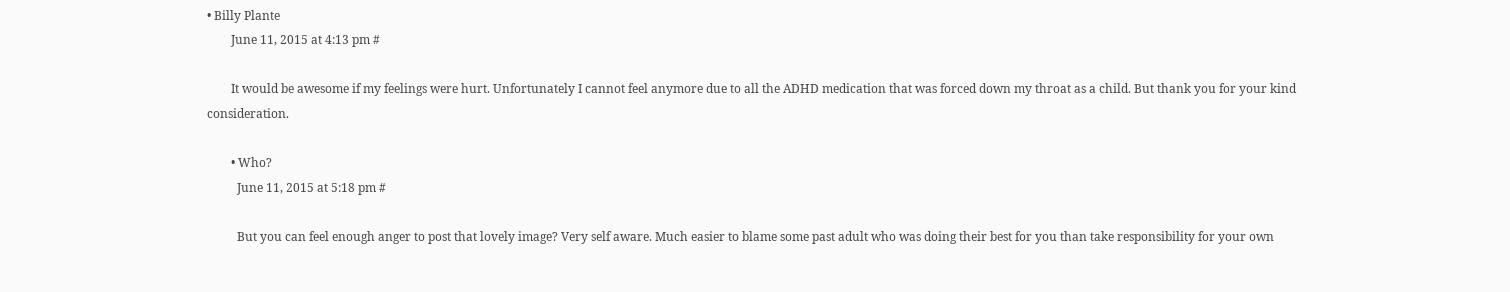• Billy Plante
        June 11, 2015 at 4:13 pm #

        It would be awesome if my feelings were hurt. Unfortunately I cannot feel anymore due to all the ADHD medication that was forced down my throat as a child. But thank you for your kind consideration.

        • Who?
          June 11, 2015 at 5:18 pm #

          But you can feel enough anger to post that lovely image? Very self aware. Much easier to blame some past adult who was doing their best for you than take responsibility for your own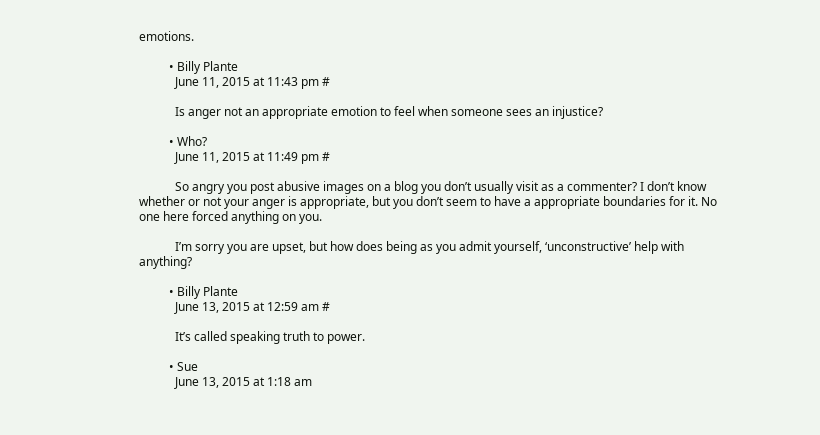emotions.

          • Billy Plante
            June 11, 2015 at 11:43 pm #

            Is anger not an appropriate emotion to feel when someone sees an injustice?

          • Who?
            June 11, 2015 at 11:49 pm #

            So angry you post abusive images on a blog you don’t usually visit as a commenter? I don’t know whether or not your anger is appropriate, but you don’t seem to have a appropriate boundaries for it. No one here forced anything on you.

            I’m sorry you are upset, but how does being as you admit yourself, ‘unconstructive’ help with anything?

          • Billy Plante
            June 13, 2015 at 12:59 am #

            It’s called speaking truth to power.

          • Sue
            June 13, 2015 at 1:18 am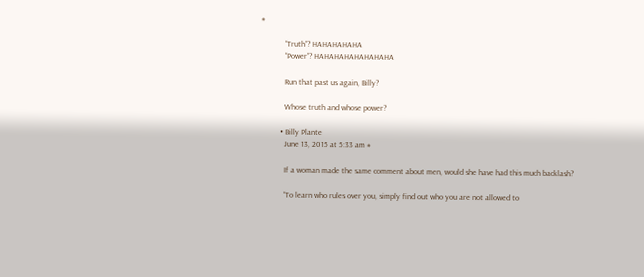#

            “Truth”? HAHAHAHAHA
            “Power”? HAHAHAHAHAHAHAHA

            Run that past us again, Billy?

            Whose truth and whose power?

          • Billy Plante
            June 13, 2015 at 5:33 am #

            If a woman made the same comment about men, would she have had this much backlash?

            “To learn who rules over you, simply find out who you are not allowed to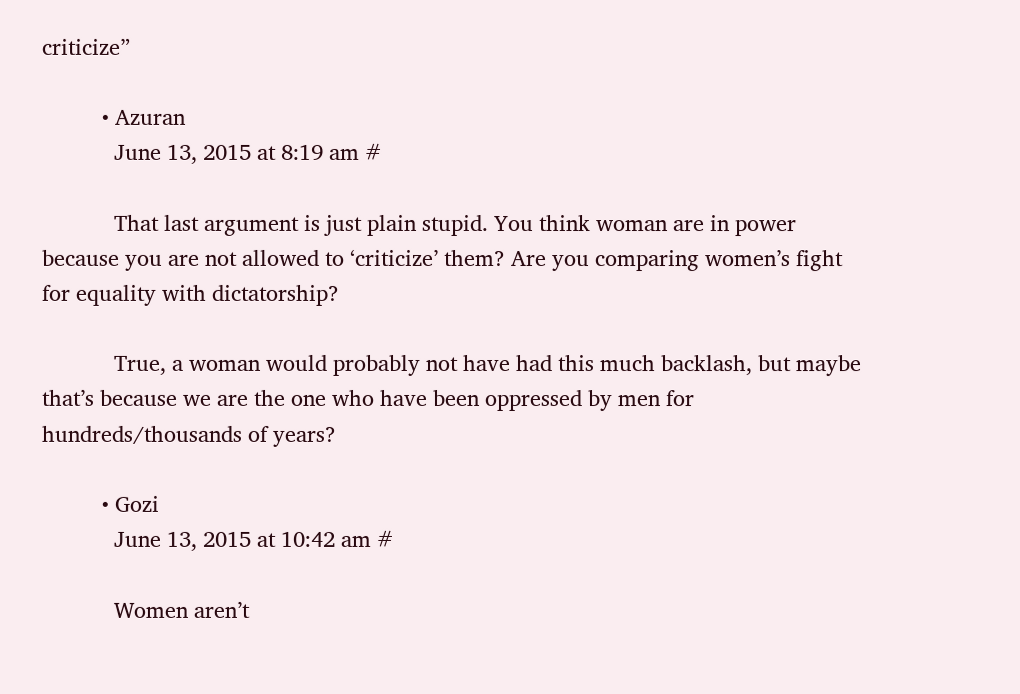criticize”

          • Azuran
            June 13, 2015 at 8:19 am #

            That last argument is just plain stupid. You think woman are in power because you are not allowed to ‘criticize’ them? Are you comparing women’s fight for equality with dictatorship?

            True, a woman would probably not have had this much backlash, but maybe that’s because we are the one who have been oppressed by men for hundreds/thousands of years?

          • Gozi
            June 13, 2015 at 10:42 am #

            Women aren’t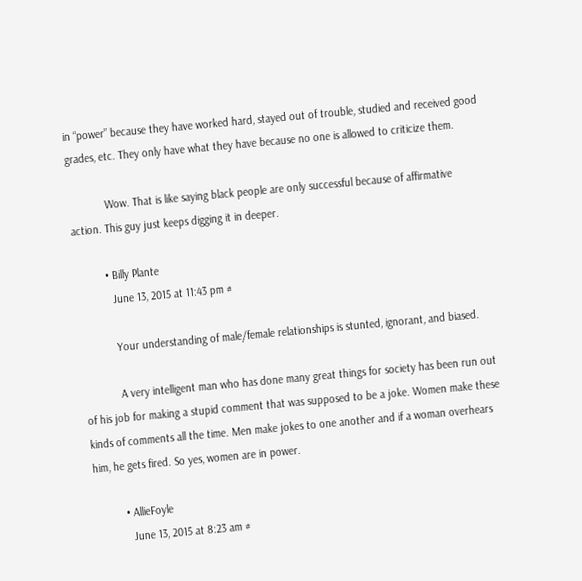in “power” because they have worked hard, stayed out of trouble, studied and received good grades, etc. They only have what they have because no one is allowed to criticize them.

            Wow. That is like saying black people are only successful because of affirmative action. This guy just keeps digging it in deeper.

          • Billy Plante
            June 13, 2015 at 11:43 pm #

            Your understanding of male/female relationships is stunted, ignorant, and biased.

            A very intelligent man who has done many great things for society has been run out of his job for making a stupid comment that was supposed to be a joke. Women make these kinds of comments all the time. Men make jokes to one another and if a woman overhears him, he gets fired. So yes, women are in power.

          • AllieFoyle
            June 13, 2015 at 8:23 am #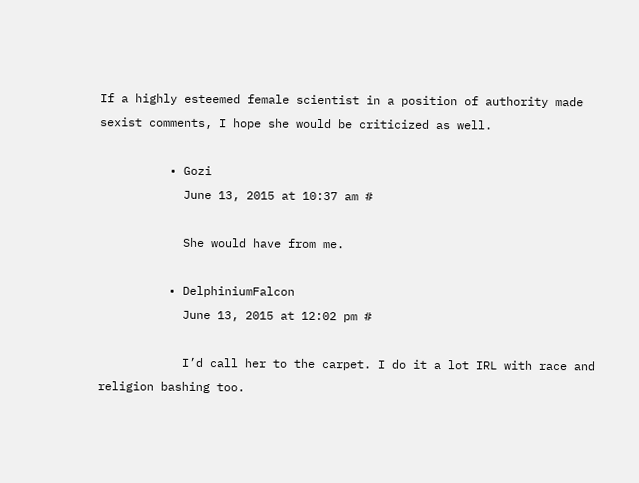If a highly esteemed female scientist in a position of authority made sexist comments, I hope she would be criticized as well.

          • Gozi
            June 13, 2015 at 10:37 am #

            She would have from me.

          • DelphiniumFalcon
            June 13, 2015 at 12:02 pm #

            I’d call her to the carpet. I do it a lot IRL with race and religion bashing too.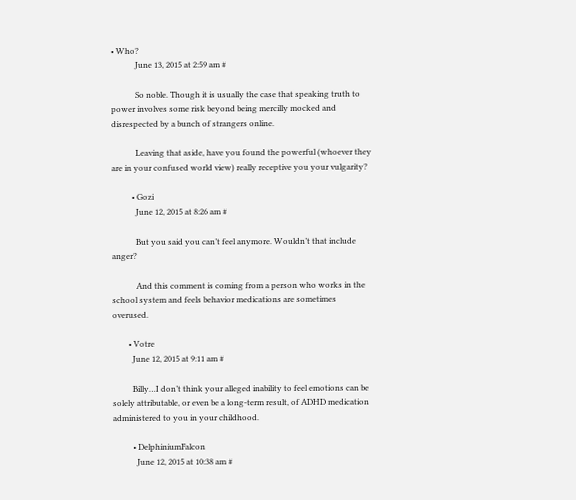• Who?
            June 13, 2015 at 2:59 am #

            So noble. Though it is usually the case that speaking truth to power involves some risk beyond being mercilly mocked and disrespected by a bunch of strangers online.

            Leaving that aside, have you found the powerful (whoever they are in your confused world view) really receptive you your vulgarity?

          • Gozi
            June 12, 2015 at 8:26 am #

            But you said you can’t feel anymore. Wouldn’t that include anger?

            And this comment is coming from a person who works in the school system and feels behavior medications are sometimes overused.

        • Votre
          June 12, 2015 at 9:11 am #

          Billy…I don’t think your alleged inability to feel emotions can be solely attributable, or even be a long-term result, of ADHD medication administered to you in your childhood.

          • DelphiniumFalcon
            June 12, 2015 at 10:38 am #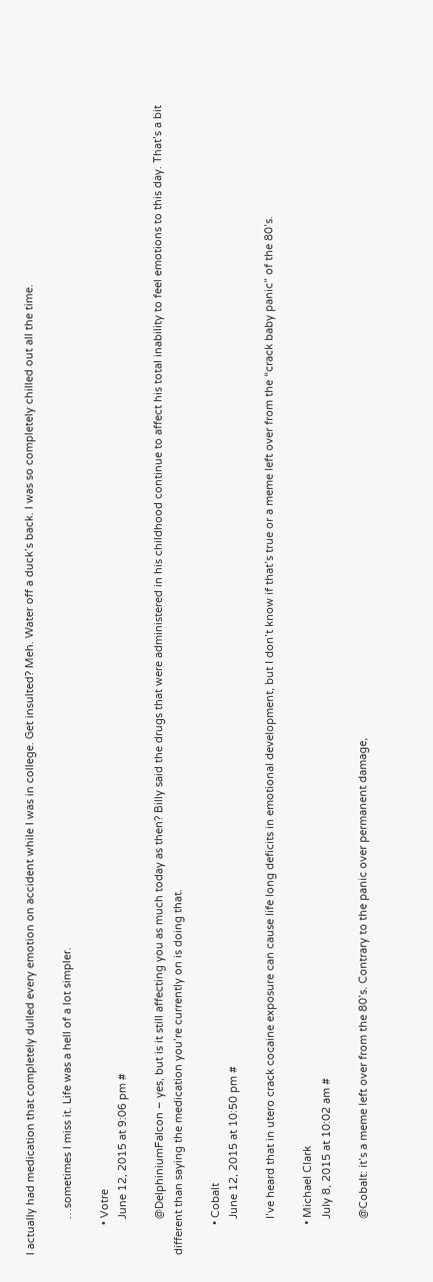I actually had medication that completely dulled every emotion on accident while I was in college. Get insulted? Meh. Water off a duck’s back. I was so completely chilled out all the time.

            …sometimes I miss it. Life was a hell of a lot simpler.

          • Votre
            June 12, 2015 at 9:06 pm #

            @DelphiniumFalcon – yes, but is it still affecting you as much today as then? Billy said the drugs that were administered in his childhood continue to affect his total inability to feel emotions to this day. That’s a bit different than saying the medication you’re currently on is doing that.

          • Cobalt
            June 12, 2015 at 10:50 pm #

            I’ve heard that in utero crack cocaine exposure can cause life long deficits in emotional development, but I don’t know if that’s true or a meme left over from the “crack baby panic” of the 80’s.

          • Michael Clark
            July 8, 2015 at 10:02 am #

            @Cobalt: it’s a meme left over from the 80’s. Contrary to the panic over permanent damage,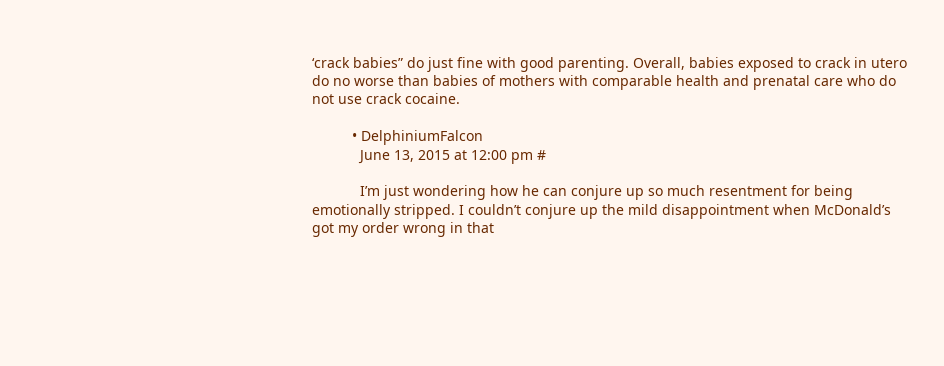‘crack babies” do just fine with good parenting. Overall, babies exposed to crack in utero do no worse than babies of mothers with comparable health and prenatal care who do not use crack cocaine.

          • DelphiniumFalcon
            June 13, 2015 at 12:00 pm #

            I’m just wondering how he can conjure up so much resentment for being emotionally stripped. I couldn’t conjure up the mild disappointment when McDonald’s got my order wrong in that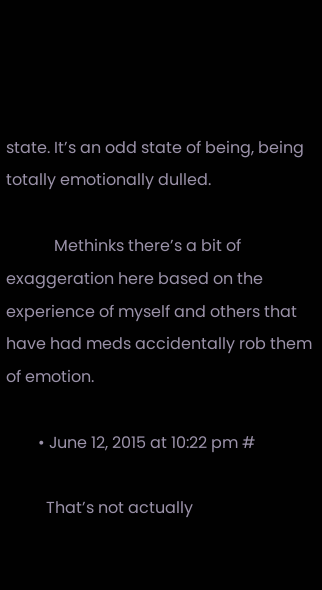state. It’s an odd state of being, being totally emotionally dulled.

            Methinks there’s a bit of exaggeration here based on the experience of myself and others that have had meds accidentally rob them of emotion.

        • June 12, 2015 at 10:22 pm #

          That’s not actually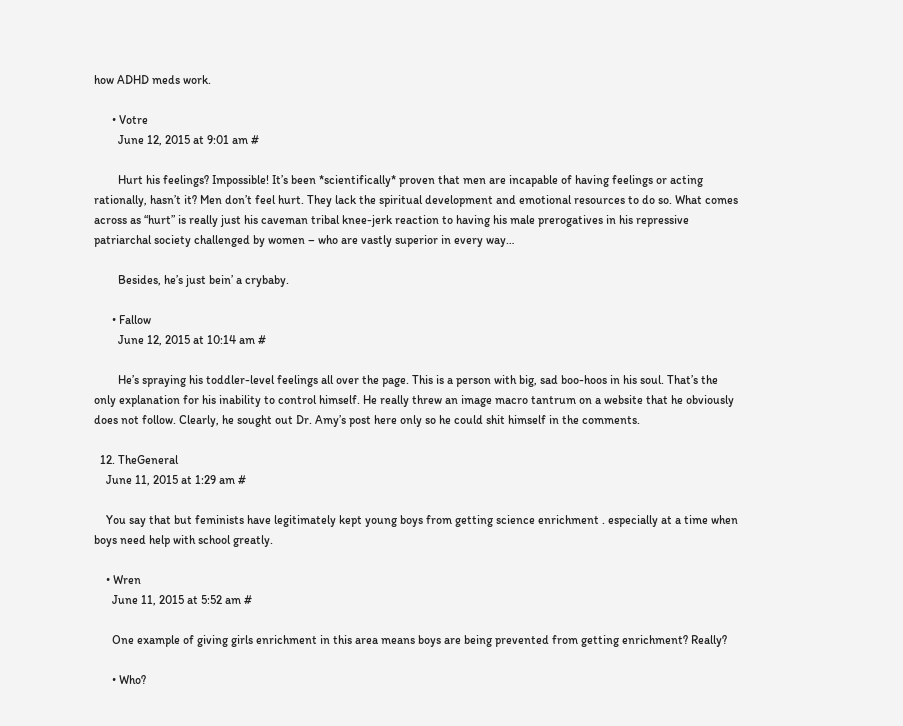how ADHD meds work.

      • Votre
        June 12, 2015 at 9:01 am #

        Hurt his feelings? Impossible! It’s been *scientifically* proven that men are incapable of having feelings or acting rationally, hasn’t it? Men don’t feel hurt. They lack the spiritual development and emotional resources to do so. What comes across as “hurt” is really just his caveman tribal knee-jerk reaction to having his male prerogatives in his repressive patriarchal society challenged by women – who are vastly superior in every way…

        Besides, he’s just bein’ a crybaby.

      • Fallow
        June 12, 2015 at 10:14 am #

        He’s spraying his toddler-level feelings all over the page. This is a person with big, sad boo-hoos in his soul. That’s the only explanation for his inability to control himself. He really threw an image macro tantrum on a website that he obviously does not follow. Clearly, he sought out Dr. Amy’s post here only so he could shit himself in the comments.

  12. TheGeneral
    June 11, 2015 at 1:29 am #

    You say that but feminists have legitimately kept young boys from getting science enrichment . especially at a time when boys need help with school greatly.

    • Wren
      June 11, 2015 at 5:52 am #

      One example of giving girls enrichment in this area means boys are being prevented from getting enrichment? Really?

      • Who?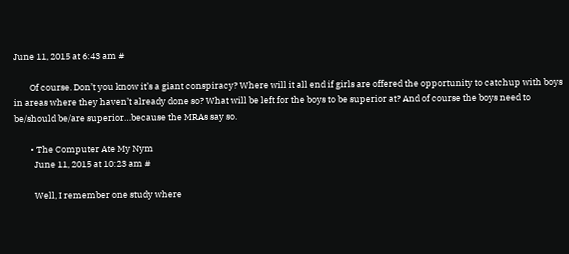June 11, 2015 at 6:43 am #

        Of course. Don’t you know it’s a giant conspiracy? Where will it all end if girls are offered the opportunity to catchup with boys in areas where they haven’t already done so? What will be left for the boys to be superior at? And of course the boys need to be/should be/are superior…because the MRAs say so.

        • The Computer Ate My Nym
          June 11, 2015 at 10:23 am #

          Well, I remember one study where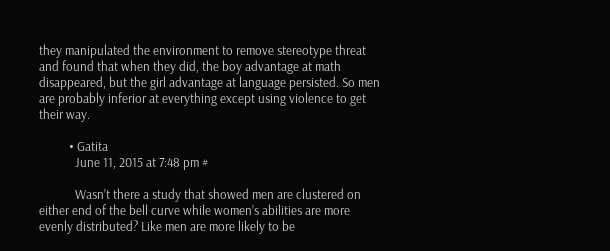they manipulated the environment to remove stereotype threat and found that when they did, the boy advantage at math disappeared, but the girl advantage at language persisted. So men are probably inferior at everything except using violence to get their way.

          • Gatita
            June 11, 2015 at 7:48 pm #

            Wasn’t there a study that showed men are clustered on either end of the bell curve while women’s abilities are more evenly distributed? Like men are more likely to be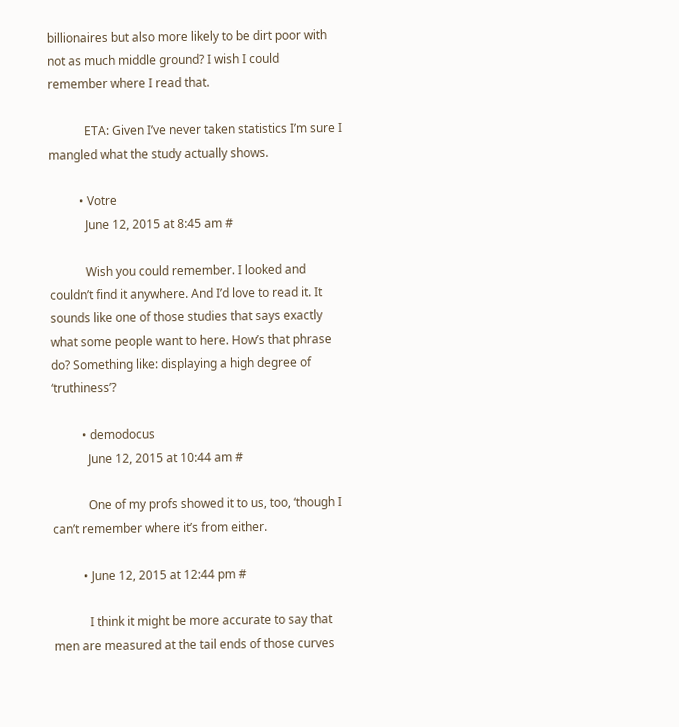billionaires but also more likely to be dirt poor with not as much middle ground? I wish I could remember where I read that.

            ETA: Given I’ve never taken statistics I’m sure I mangled what the study actually shows.

          • Votre
            June 12, 2015 at 8:45 am #

            Wish you could remember. I looked and couldn’t find it anywhere. And I’d love to read it. It sounds like one of those studies that says exactly what some people want to here. How’s that phrase do? Something like: displaying a high degree of ‘truthiness’?

          • demodocus
            June 12, 2015 at 10:44 am #

            One of my profs showed it to us, too, ‘though I can’t remember where it’s from either.

          • June 12, 2015 at 12:44 pm #

            I think it might be more accurate to say that men are measured at the tail ends of those curves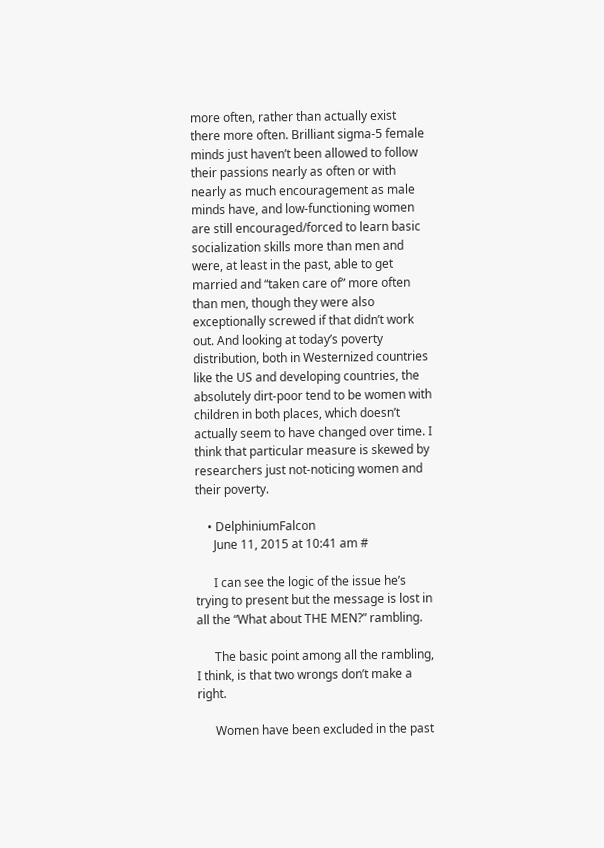more often, rather than actually exist there more often. Brilliant sigma-5 female minds just haven’t been allowed to follow their passions nearly as often or with nearly as much encouragement as male minds have, and low-functioning women are still encouraged/forced to learn basic socialization skills more than men and were, at least in the past, able to get married and “taken care of” more often than men, though they were also exceptionally screwed if that didn’t work out. And looking at today’s poverty distribution, both in Westernized countries like the US and developing countries, the absolutely dirt-poor tend to be women with children in both places, which doesn’t actually seem to have changed over time. I think that particular measure is skewed by researchers just not-noticing women and their poverty.

    • DelphiniumFalcon
      June 11, 2015 at 10:41 am #

      I can see the logic of the issue he’s trying to present but the message is lost in all the “What about THE MEN?” rambling.

      The basic point among all the rambling, I think, is that two wrongs don’t make a right.

      Women have been excluded in the past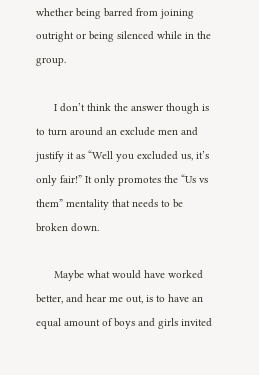whether being barred from joining outright or being silenced while in the group.

      I don’t think the answer though is to turn around an exclude men and justify it as “Well you excluded us, it’s only fair!” It only promotes the “Us vs them” mentality that needs to be broken down.

      Maybe what would have worked better, and hear me out, is to have an equal amount of boys and girls invited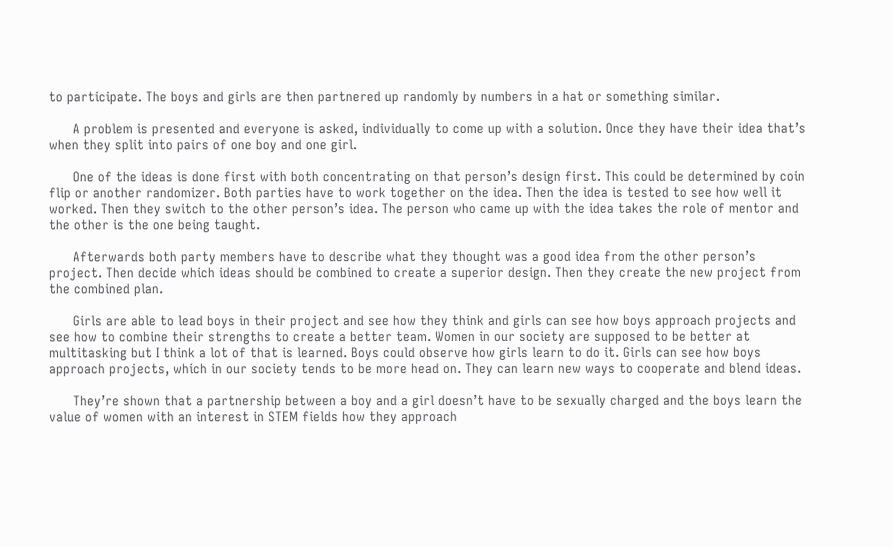to participate. The boys and girls are then partnered up randomly by numbers in a hat or something similar.

      A problem is presented and everyone is asked, individually to come up with a solution. Once they have their idea that’s when they split into pairs of one boy and one girl.

      One of the ideas is done first with both concentrating on that person’s design first. This could be determined by coin flip or another randomizer. Both parties have to work together on the idea. Then the idea is tested to see how well it worked. Then they switch to the other person’s idea. The person who came up with the idea takes the role of mentor and the other is the one being taught.

      Afterwards both party members have to describe what they thought was a good idea from the other person’s project. Then decide which ideas should be combined to create a superior design. Then they create the new project from the combined plan.

      Girls are able to lead boys in their project and see how they think and girls can see how boys approach projects and see how to combine their strengths to create a better team. Women in our society are supposed to be better at multitasking but I think a lot of that is learned. Boys could observe how girls learn to do it. Girls can see how boys approach projects, which in our society tends to be more head on. They can learn new ways to cooperate and blend ideas.

      They’re shown that a partnership between a boy and a girl doesn’t have to be sexually charged and the boys learn the value of women with an interest in STEM fields how they approach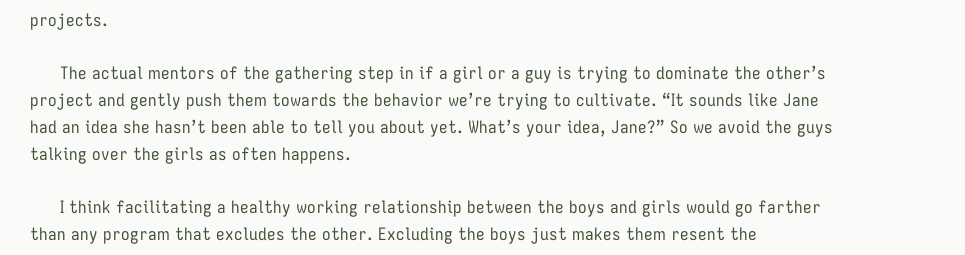projects.

      The actual mentors of the gathering step in if a girl or a guy is trying to dominate the other’s project and gently push them towards the behavior we’re trying to cultivate. “It sounds like Jane had an idea she hasn’t been able to tell you about yet. What’s your idea, Jane?” So we avoid the guys talking over the girls as often happens.

      I think facilitating a healthy working relationship between the boys and girls would go farther than any program that excludes the other. Excluding the boys just makes them resent the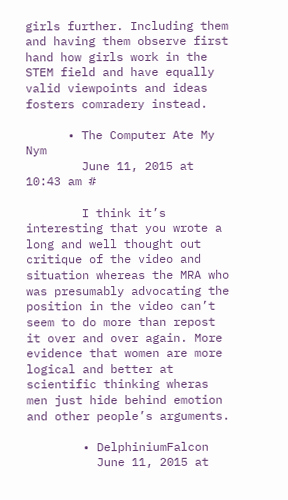girls further. Including them and having them observe first hand how girls work in the STEM field and have equally valid viewpoints and ideas fosters comradery instead.

      • The Computer Ate My Nym
        June 11, 2015 at 10:43 am #

        I think it’s interesting that you wrote a long and well thought out critique of the video and situation whereas the MRA who was presumably advocating the position in the video can’t seem to do more than repost it over and over again. More evidence that women are more logical and better at scientific thinking wheras men just hide behind emotion and other people’s arguments.

        • DelphiniumFalcon
          June 11, 2015 at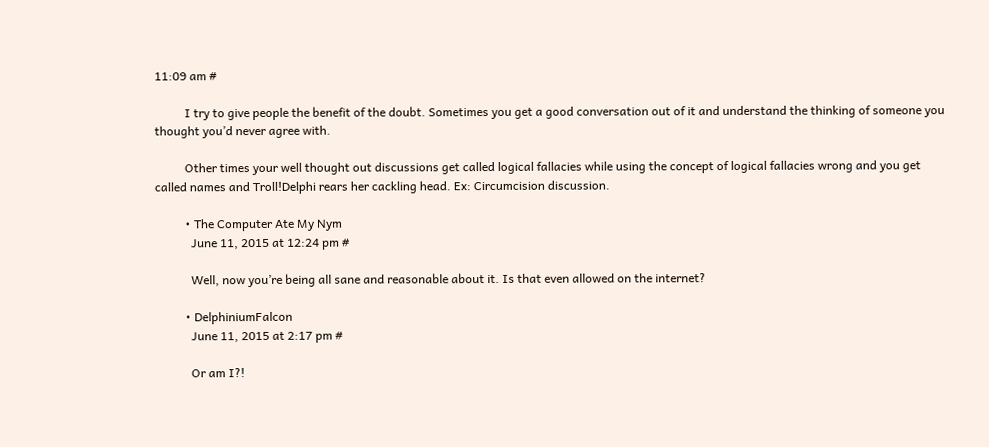11:09 am #

          I try to give people the benefit of the doubt. Sometimes you get a good conversation out of it and understand the thinking of someone you thought you’d never agree with.

          Other times your well thought out discussions get called logical fallacies while using the concept of logical fallacies wrong and you get called names and Troll!Delphi rears her cackling head. Ex: Circumcision discussion.

          • The Computer Ate My Nym
            June 11, 2015 at 12:24 pm #

            Well, now you’re being all sane and reasonable about it. Is that even allowed on the internet?

          • DelphiniumFalcon
            June 11, 2015 at 2:17 pm #

            Or am I?!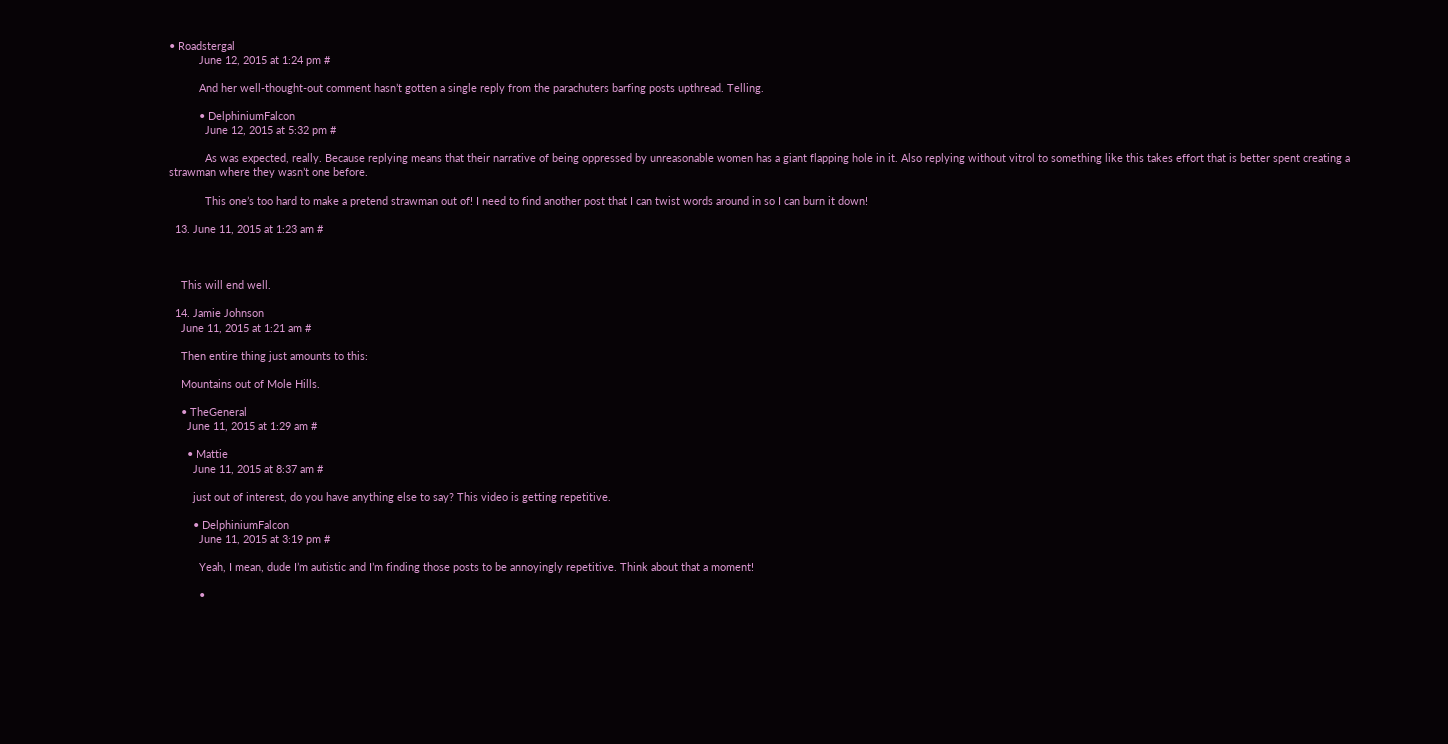• Roadstergal
          June 12, 2015 at 1:24 pm #

          And her well-thought-out comment hasn’t gotten a single reply from the parachuters barfing posts upthread. Telling.

          • DelphiniumFalcon
            June 12, 2015 at 5:32 pm #

            As was expected, really. Because replying means that their narrative of being oppressed by unreasonable women has a giant flapping hole in it. Also replying without vitrol to something like this takes effort that is better spent creating a strawman where they wasn’t one before.

            This one’s too hard to make a pretend strawman out of! I need to find another post that I can twist words around in so I can burn it down!

  13. June 11, 2015 at 1:23 am #



    This will end well.

  14. Jamie Johnson
    June 11, 2015 at 1:21 am #

    Then entire thing just amounts to this:

    Mountains out of Mole Hills.

    • TheGeneral
      June 11, 2015 at 1:29 am #

      • Mattie
        June 11, 2015 at 8:37 am #

        just out of interest, do you have anything else to say? This video is getting repetitive.

        • DelphiniumFalcon
          June 11, 2015 at 3:19 pm #

          Yeah, I mean, dude I’m autistic and I’m finding those posts to be annoyingly repetitive. Think about that a moment!

          •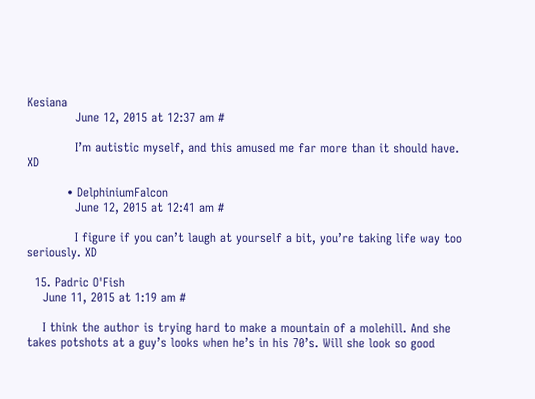Kesiana
            June 12, 2015 at 12:37 am #

            I’m autistic myself, and this amused me far more than it should have. XD

          • DelphiniumFalcon
            June 12, 2015 at 12:41 am #

            I figure if you can’t laugh at yourself a bit, you’re taking life way too seriously. XD

  15. Padric O'Fish
    June 11, 2015 at 1:19 am #

    I think the author is trying hard to make a mountain of a molehill. And she takes potshots at a guy’s looks when he’s in his 70’s. Will she look so good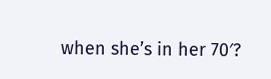when she’s in her 70′?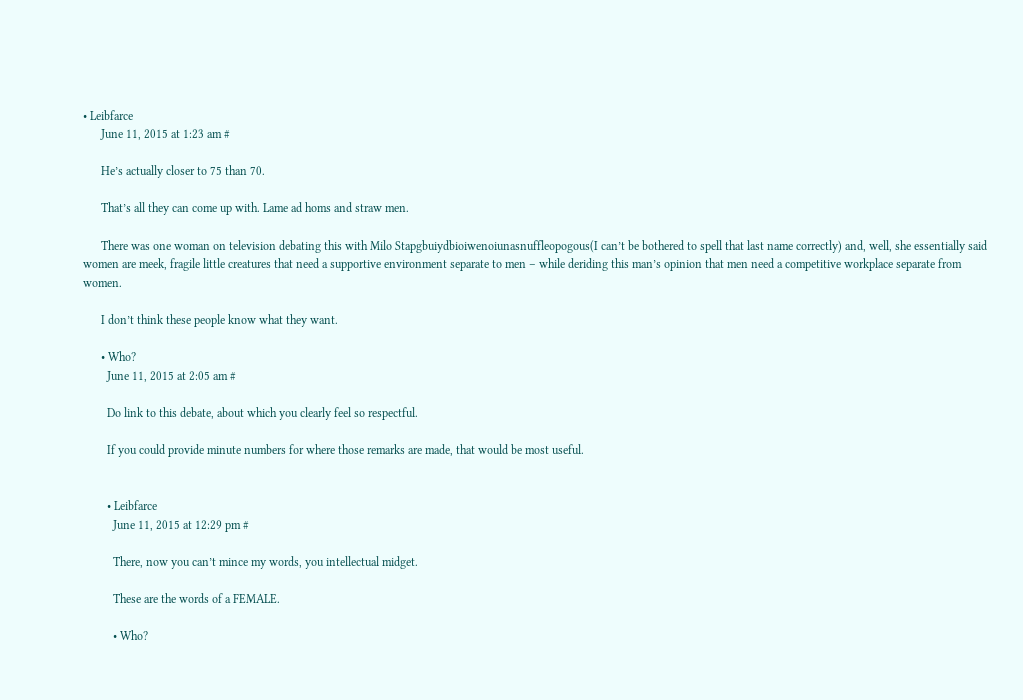• Leibfarce
      June 11, 2015 at 1:23 am #

      He’s actually closer to 75 than 70.

      That’s all they can come up with. Lame ad homs and straw men.

      There was one woman on television debating this with Milo Stapgbuiydbioiwenoiunasnuffleopogous(I can’t be bothered to spell that last name correctly) and, well, she essentially said women are meek, fragile little creatures that need a supportive environment separate to men – while deriding this man’s opinion that men need a competitive workplace separate from women.

      I don’t think these people know what they want.

      • Who?
        June 11, 2015 at 2:05 am #

        Do link to this debate, about which you clearly feel so respectful.

        If you could provide minute numbers for where those remarks are made, that would be most useful.


        • Leibfarce
          June 11, 2015 at 12:29 pm #

          There, now you can’t mince my words, you intellectual midget.

          These are the words of a FEMALE.

          • Who?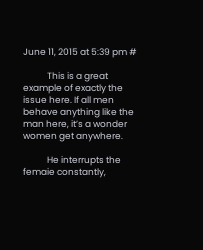June 11, 2015 at 5:39 pm #

            This is a great example of exactly the issue here. If all men behave anything like the man here, it’s a wonder women get anywhere.

            He interrupts the femaie constantly,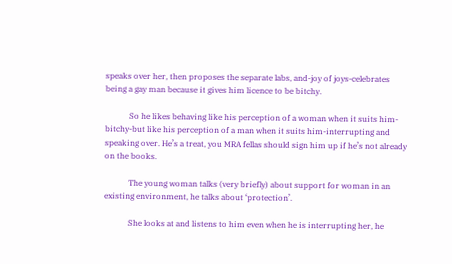speaks over her, then proposes the separate labs, and-joy of joys-celebrates being a gay man because it gives him licence to be bitchy.

            So he likes behaving like his perception of a woman when it suits him-bitchy-but like his perception of a man when it suits him-interrupting and speaking over. He’s a treat, you MRA fellas should sign him up if he’s not already on the books.

            The young woman talks (very briefly) about support for woman in an existing environment, he talks about ‘protection’.

            She looks at and listens to him even when he is interrupting her, he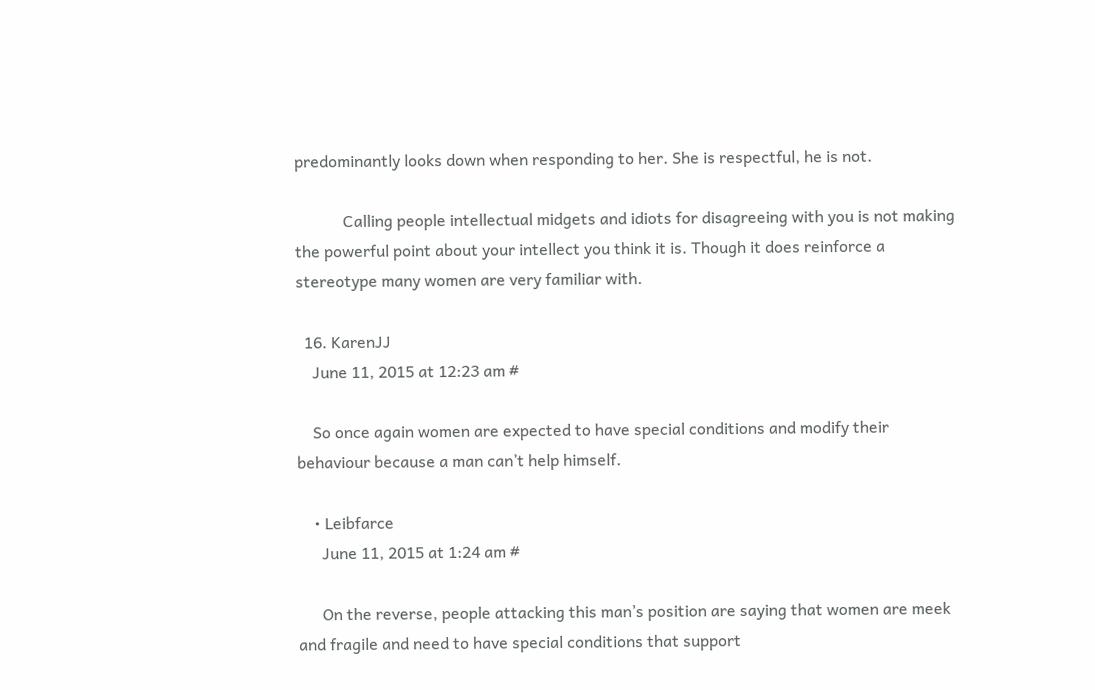predominantly looks down when responding to her. She is respectful, he is not.

            Calling people intellectual midgets and idiots for disagreeing with you is not making the powerful point about your intellect you think it is. Though it does reinforce a stereotype many women are very familiar with.

  16. KarenJJ
    June 11, 2015 at 12:23 am #

    So once again women are expected to have special conditions and modify their behaviour because a man can’t help himself.

    • Leibfarce
      June 11, 2015 at 1:24 am #

      On the reverse, people attacking this man’s position are saying that women are meek and fragile and need to have special conditions that support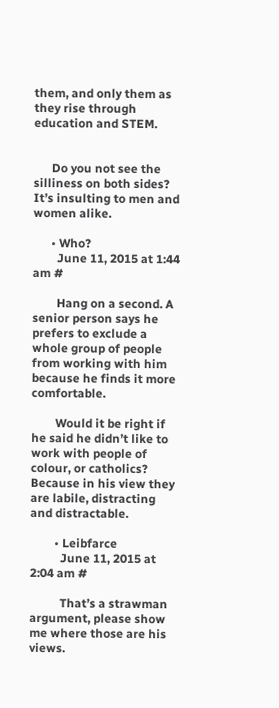them, and only them as they rise through education and STEM.


      Do you not see the silliness on both sides? It’s insulting to men and women alike.

      • Who?
        June 11, 2015 at 1:44 am #

        Hang on a second. A senior person says he prefers to exclude a whole group of people from working with him because he finds it more comfortable.

        Would it be right if he said he didn’t like to work with people of colour, or catholics? Because in his view they are labile, distracting and distractable.

        • Leibfarce
          June 11, 2015 at 2:04 am #

          That’s a strawman argument, please show me where those are his views.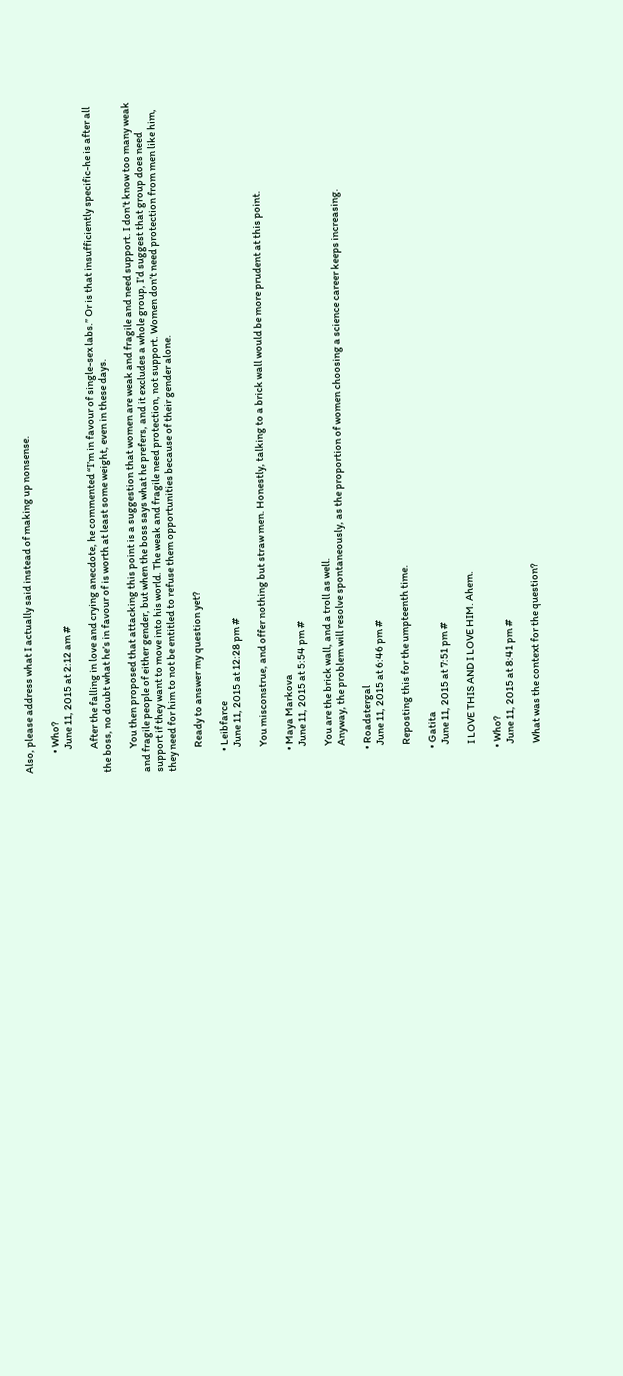Also, please address what I actually said instead of making up nonsense.

          • Who?
            June 11, 2015 at 2:12 am #

            After the falling in love and crying anecdote, he commented “I’m in favour of single-sex labs.” Or is that insufficiently specific-he is after all the boss, no doubt what he’s in favour of is worth at least some weight, even in these days.

            You then proposed that attacking this point is a suggestion that women are weak and fragile and need support. I don’t know too many weak and fragile people of either gender, but when the boss says what he prefers, and it excludes a whole group, I’d suggest that group does need support if they want to move into his world. The weak and fragile need protection, not support. Women don’t need protection from men like him, they need for him to not be entitled to refuse them opportunities because of their gender alone.

            Ready to answer my question yet?

          • Leibfarce
            June 11, 2015 at 12:28 pm #

            You misconstrue, and offer nothing but straw men. Honestly, talking to a brick wall would be more prudent at this point.

          • Maya Markova
            June 11, 2015 at 5:54 pm #

            You are the brick wall, and a troll as well.
            Anyway, the problem will resolve spontaneously, as the proportion of women choosing a science career keeps increasing.

          • Roadstergal
            June 11, 2015 at 6:46 pm #

            Reposting this for the umpteenth time.

          • Gatita
            June 11, 2015 at 7:51 pm #

            I LOVE THIS AND I LOVE HIM. Ahem.

          • Who?
            June 11, 2015 at 8:41 pm #

            What was the context for the question?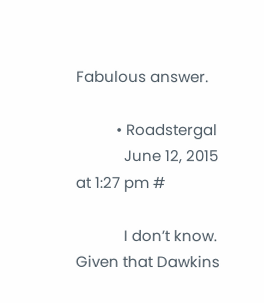Fabulous answer.

          • Roadstergal
            June 12, 2015 at 1:27 pm #

            I don’t know. Given that Dawkins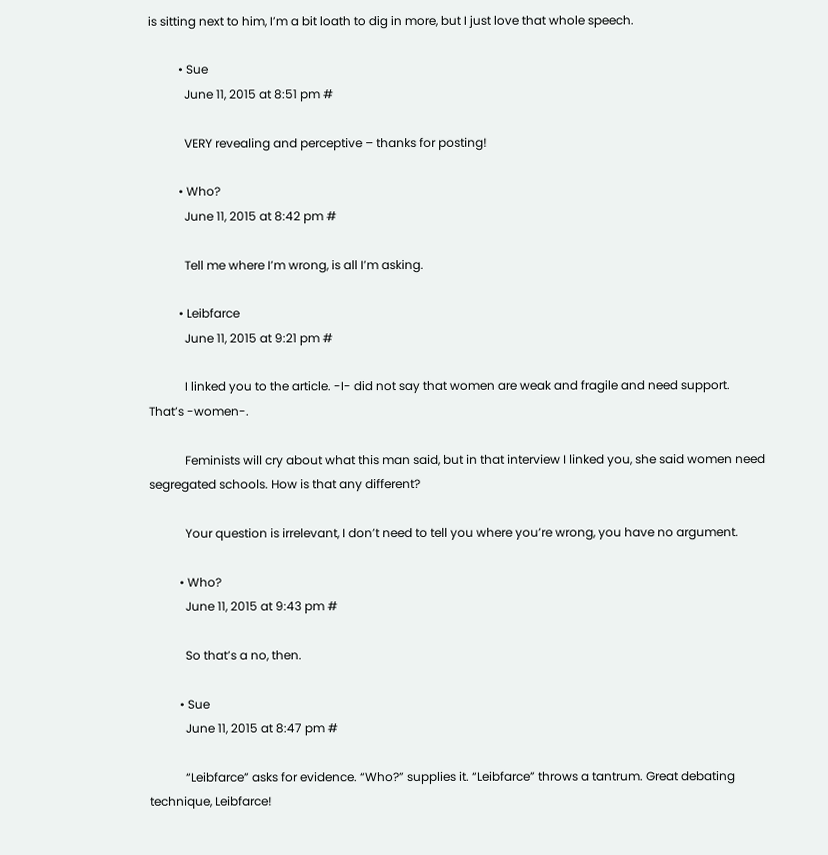is sitting next to him, I’m a bit loath to dig in more, but I just love that whole speech.

          • Sue
            June 11, 2015 at 8:51 pm #

            VERY revealing and perceptive – thanks for posting!

          • Who?
            June 11, 2015 at 8:42 pm #

            Tell me where I’m wrong, is all I’m asking.

          • Leibfarce
            June 11, 2015 at 9:21 pm #

            I linked you to the article. -I- did not say that women are weak and fragile and need support. That’s -women-.

            Feminists will cry about what this man said, but in that interview I linked you, she said women need segregated schools. How is that any different?

            Your question is irrelevant, I don’t need to tell you where you’re wrong, you have no argument.

          • Who?
            June 11, 2015 at 9:43 pm #

            So that’s a no, then.

          • Sue
            June 11, 2015 at 8:47 pm #

            “Leibfarce” asks for evidence. “Who?” supplies it. “Leibfarce” throws a tantrum. Great debating technique, Leibfarce!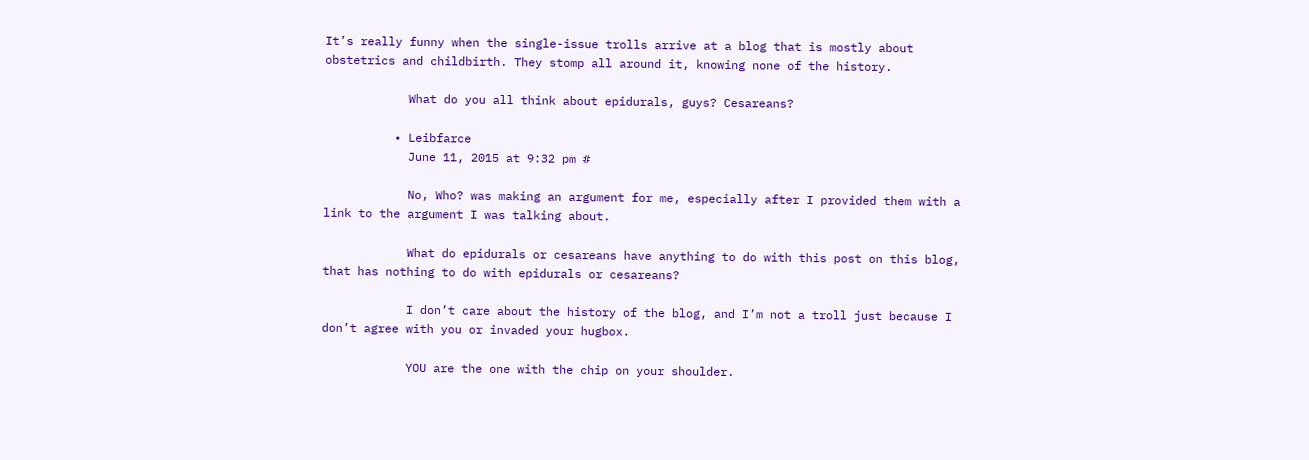It’s really funny when the single-issue trolls arrive at a blog that is mostly about obstetrics and childbirth. They stomp all around it, knowing none of the history.

            What do you all think about epidurals, guys? Cesareans?

          • Leibfarce
            June 11, 2015 at 9:32 pm #

            No, Who? was making an argument for me, especially after I provided them with a link to the argument I was talking about.

            What do epidurals or cesareans have anything to do with this post on this blog, that has nothing to do with epidurals or cesareans?

            I don’t care about the history of the blog, and I’m not a troll just because I don’t agree with you or invaded your hugbox.

            YOU are the one with the chip on your shoulder.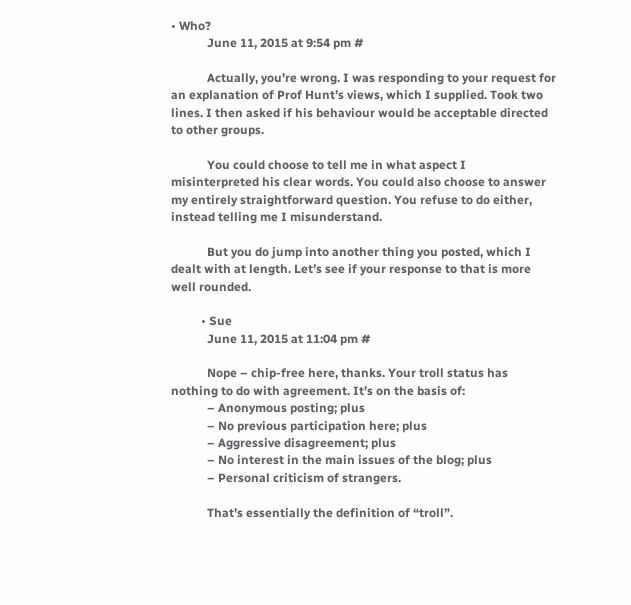• Who?
            June 11, 2015 at 9:54 pm #

            Actually, you’re wrong. I was responding to your request for an explanation of Prof Hunt’s views, which I supplied. Took two lines. I then asked if his behaviour would be acceptable directed to other groups.

            You could choose to tell me in what aspect I misinterpreted his clear words. You could also choose to answer my entirely straightforward question. You refuse to do either, instead telling me I misunderstand.

            But you do jump into another thing you posted, which I dealt with at length. Let’s see if your response to that is more well rounded.

          • Sue
            June 11, 2015 at 11:04 pm #

            Nope – chip-free here, thanks. Your troll status has nothing to do with agreement. It’s on the basis of:
            – Anonymous posting; plus
            – No previous participation here; plus
            – Aggressive disagreement; plus
            – No interest in the main issues of the blog; plus
            – Personal criticism of strangers.

            That’s essentially the definition of “troll”.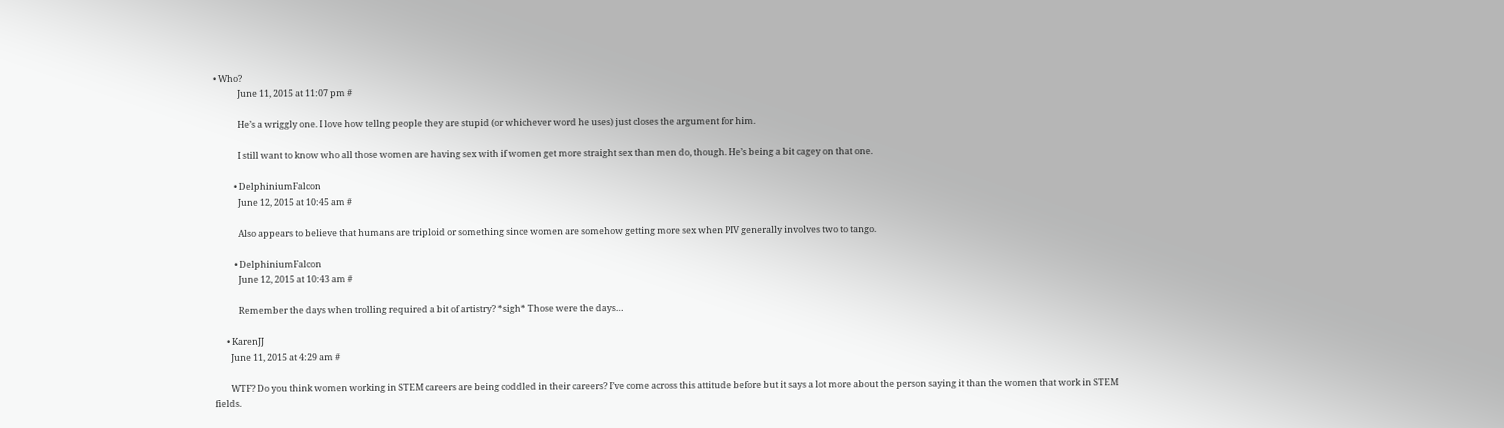• Who?
            June 11, 2015 at 11:07 pm #

            He’s a wriggly one. I love how tellng people they are stupid (or whichever word he uses) just closes the argument for him.

            I still want to know who all those women are having sex with if women get more straight sex than men do, though. He’s being a bit cagey on that one.

          • DelphiniumFalcon
            June 12, 2015 at 10:45 am #

            Also appears to believe that humans are triploid or something since women are somehow getting more sex when PIV generally involves two to tango.

          • DelphiniumFalcon
            June 12, 2015 at 10:43 am #

            Remember the days when trolling required a bit of artistry? *sigh* Those were the days…

      • KarenJJ
        June 11, 2015 at 4:29 am #

        WTF? Do you think women working in STEM careers are being coddled in their careers? I’ve come across this attitude before but it says a lot more about the person saying it than the women that work in STEM fields.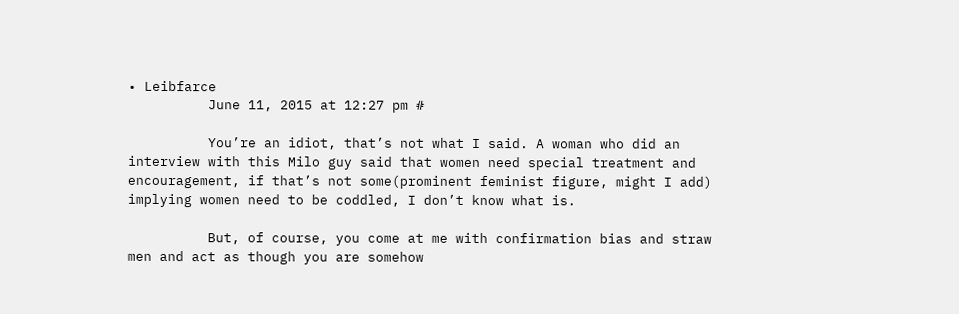• Leibfarce
          June 11, 2015 at 12:27 pm #

          You’re an idiot, that’s not what I said. A woman who did an interview with this Milo guy said that women need special treatment and encouragement, if that’s not some(prominent feminist figure, might I add) implying women need to be coddled, I don’t know what is.

          But, of course, you come at me with confirmation bias and straw men and act as though you are somehow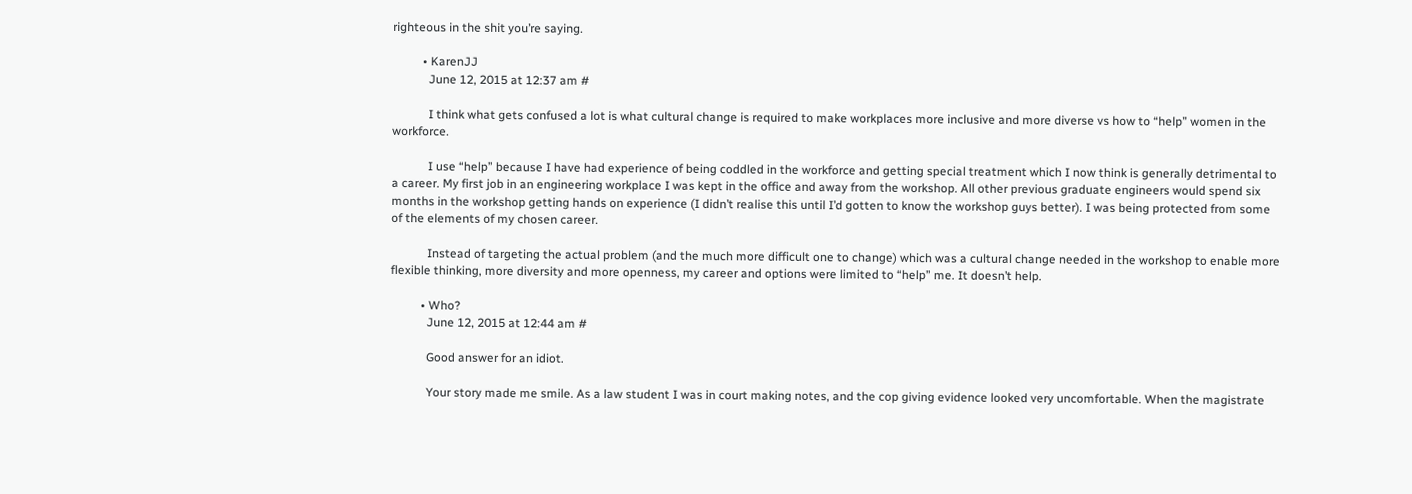righteous in the shit you’re saying.

          • KarenJJ
            June 12, 2015 at 12:37 am #

            I think what gets confused a lot is what cultural change is required to make workplaces more inclusive and more diverse vs how to “help” women in the workforce.

            I use “help” because I have had experience of being coddled in the workforce and getting special treatment which I now think is generally detrimental to a career. My first job in an engineering workplace I was kept in the office and away from the workshop. All other previous graduate engineers would spend six months in the workshop getting hands on experience (I didn’t realise this until I’d gotten to know the workshop guys better). I was being protected from some of the elements of my chosen career.

            Instead of targeting the actual problem (and the much more difficult one to change) which was a cultural change needed in the workshop to enable more flexible thinking, more diversity and more openness, my career and options were limited to “help” me. It doesn’t help.

          • Who?
            June 12, 2015 at 12:44 am #

            Good answer for an idiot.

            Your story made me smile. As a law student I was in court making notes, and the cop giving evidence looked very uncomfortable. When the magistrate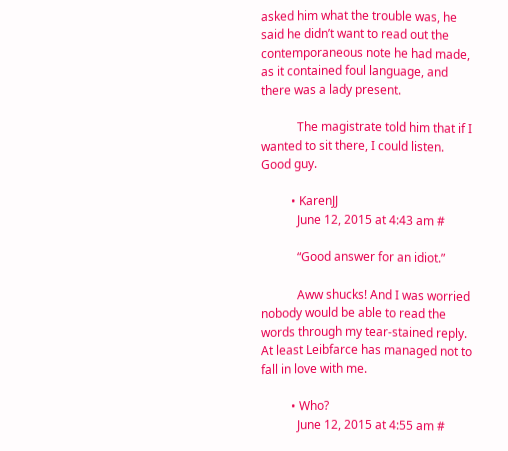asked him what the trouble was, he said he didn’t want to read out the contemporaneous note he had made, as it contained foul language, and there was a lady present.

            The magistrate told him that if I wanted to sit there, I could listen. Good guy.

          • KarenJJ
            June 12, 2015 at 4:43 am #

            “Good answer for an idiot.”

            Aww shucks! And I was worried nobody would be able to read the words through my tear-stained reply. At least Leibfarce has managed not to fall in love with me.

          • Who?
            June 12, 2015 at 4:55 am #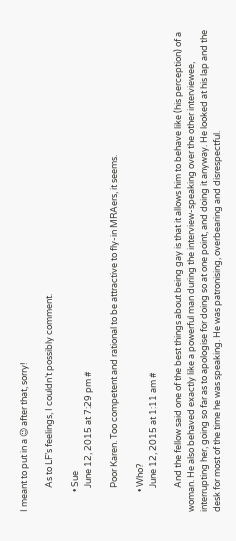I meant to put in a 😉 after that, sorry!

            As to LF’s feelings, I couldn’t possibly comment.

          • Sue
            June 12, 2015 at 7:29 pm #

            Poor Karen. Too competent and rational to be attractive to fly-in MRAers, it seems.

          • Who?
            June 12, 2015 at 1:11 am #

            And the fellow said one of the best things about being gay is that it allows him to behave like (his perception) of a woman. He also behaved exactly like a powerful man during the interview-speaking over the other interviewee, interrupting her, going so far as to apologise for doing so at one point, and doing it anyway. He looked at his lap and the desk for most of the time he was speaking. He was patronising, overbearing and disrespectful.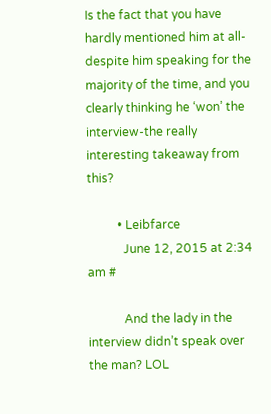Is the fact that you have hardly mentioned him at all-despite him speaking for the majority of the time, and you clearly thinking he ‘won’ the interview-the really interesting takeaway from this?

          • Leibfarce
            June 12, 2015 at 2:34 am #

            And the lady in the interview didn’t speak over the man? LOL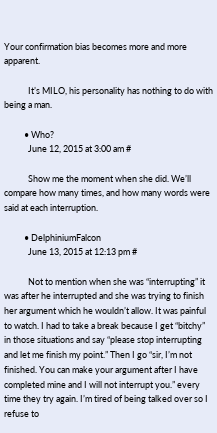Your confirmation bias becomes more and more apparent.

            It’s MILO, his personality has nothing to do with being a man.

          • Who?
            June 12, 2015 at 3:00 am #

            Show me the moment when she did. We’ll compare how many times, and how many words were said at each interruption.

          • DelphiniumFalcon
            June 13, 2015 at 12:13 pm #

            Not to mention when she was “interrupting” it was after he interrupted and she was trying to finish her argument which he wouldn’t allow. It was painful to watch. I had to take a break because I get “bitchy” in those situations and say “please stop interrupting and let me finish my point.” Then I go “sir, I’m not finished. You can make your argument after I have completed mine and I will not interrupt you.” every time they try again. I’m tired of being talked over so I refuse to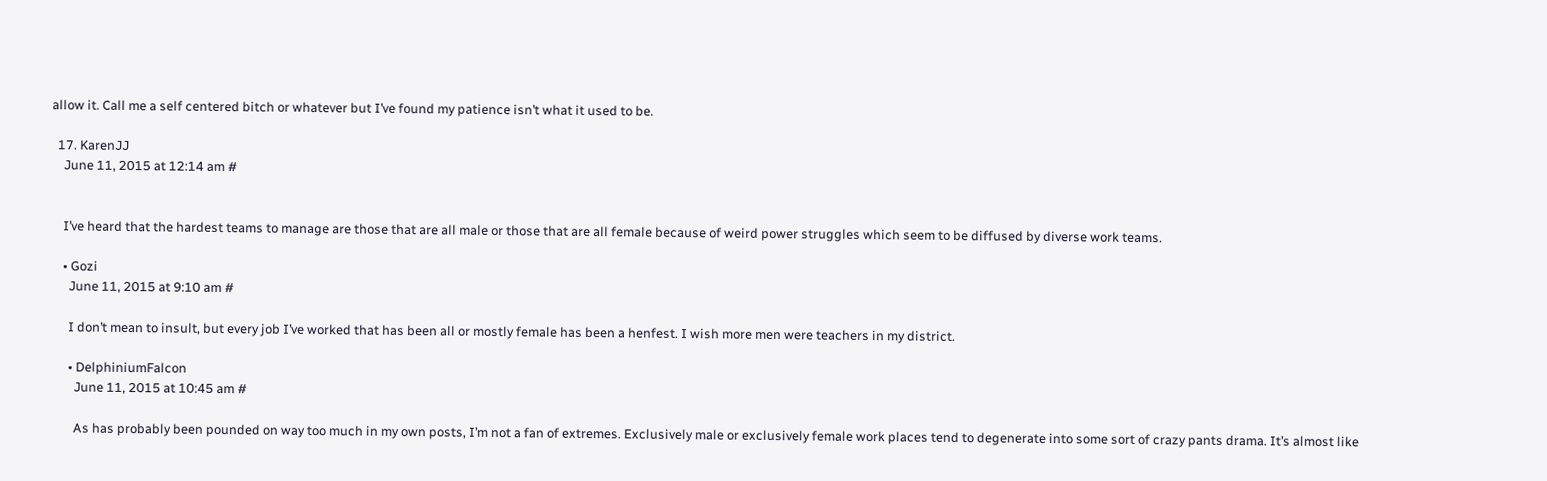allow it. Call me a self centered bitch or whatever but I’ve found my patience isn’t what it used to be.

  17. KarenJJ
    June 11, 2015 at 12:14 am #


    I’ve heard that the hardest teams to manage are those that are all male or those that are all female because of weird power struggles which seem to be diffused by diverse work teams.

    • Gozi
      June 11, 2015 at 9:10 am #

      I don’t mean to insult, but every job I’ve worked that has been all or mostly female has been a henfest. I wish more men were teachers in my district.

      • DelphiniumFalcon
        June 11, 2015 at 10:45 am #

        As has probably been pounded on way too much in my own posts, I’m not a fan of extremes. Exclusively male or exclusively female work places tend to degenerate into some sort of crazy pants drama. It’s almost like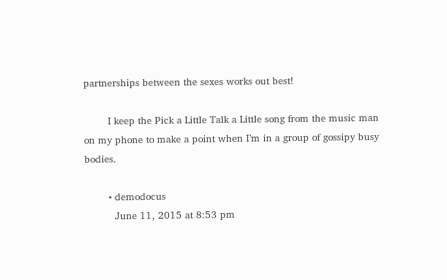partnerships between the sexes works out best!

        I keep the Pick a Little Talk a Little song from the music man on my phone to make a point when I’m in a group of gossipy busy bodies.

        • demodocus
          June 11, 2015 at 8:53 pm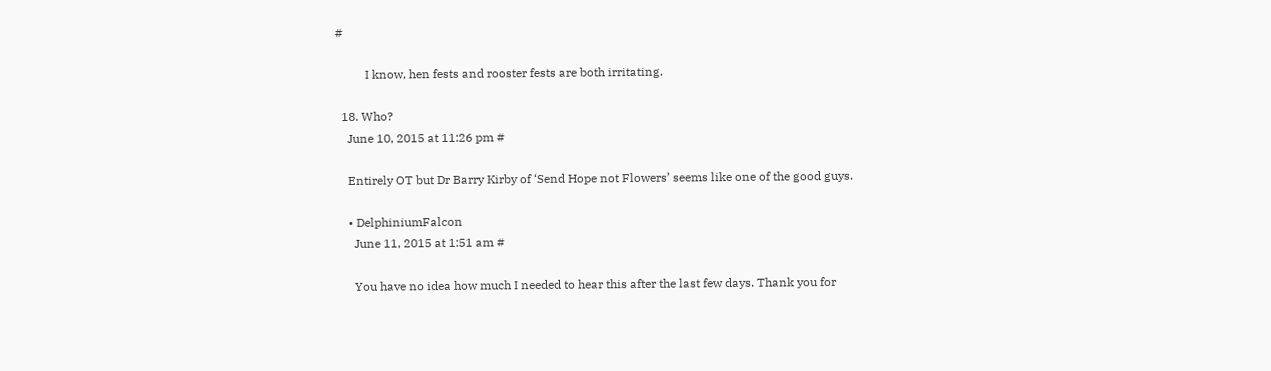#

          I know, hen fests and rooster fests are both irritating.

  18. Who?
    June 10, 2015 at 11:26 pm #

    Entirely OT but Dr Barry Kirby of ‘Send Hope not Flowers’ seems like one of the good guys.

    • DelphiniumFalcon
      June 11, 2015 at 1:51 am #

      You have no idea how much I needed to hear this after the last few days. Thank you for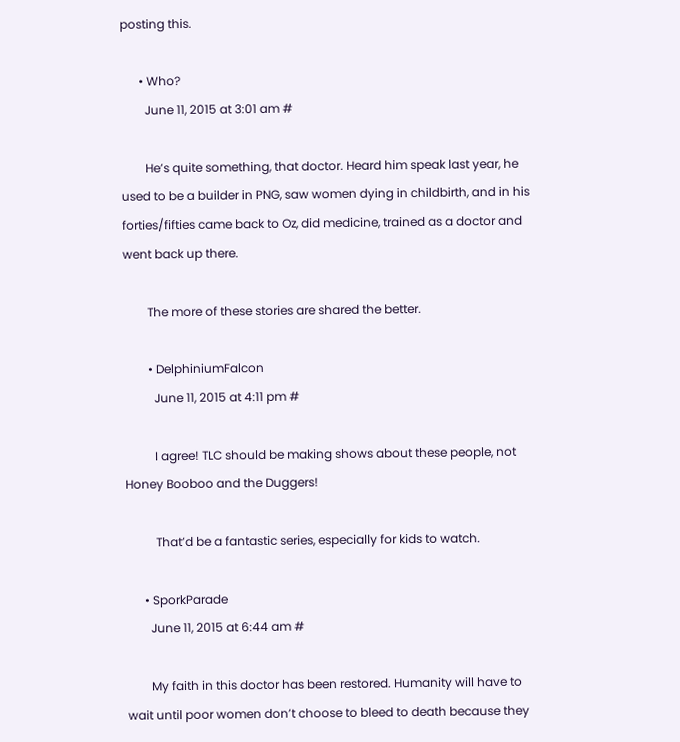posting this.

      • Who?
        June 11, 2015 at 3:01 am #

        He’s quite something, that doctor. Heard him speak last year, he used to be a builder in PNG, saw women dying in childbirth, and in his forties/fifties came back to Oz, did medicine, trained as a doctor and went back up there.

        The more of these stories are shared the better.

        • DelphiniumFalcon
          June 11, 2015 at 4:11 pm #

          I agree! TLC should be making shows about these people, not Honey Booboo and the Duggers!

          That’d be a fantastic series, especially for kids to watch.

      • SporkParade
        June 11, 2015 at 6:44 am #

        My faith in this doctor has been restored. Humanity will have to wait until poor women don’t choose to bleed to death because they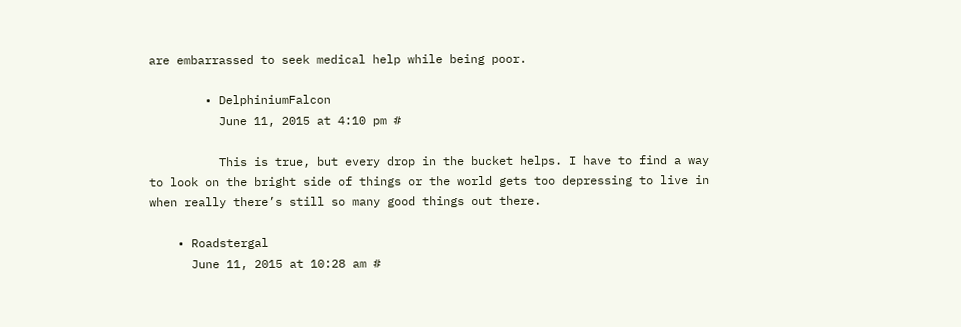are embarrassed to seek medical help while being poor.

        • DelphiniumFalcon
          June 11, 2015 at 4:10 pm #

          This is true, but every drop in the bucket helps. I have to find a way to look on the bright side of things or the world gets too depressing to live in when really there’s still so many good things out there.

    • Roadstergal
      June 11, 2015 at 10:28 am #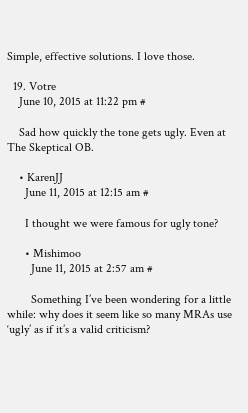Simple, effective solutions. I love those.

  19. Votre
    June 10, 2015 at 11:22 pm #

    Sad how quickly the tone gets ugly. Even at The Skeptical OB.

    • KarenJJ
      June 11, 2015 at 12:15 am #

      I thought we were famous for ugly tone?

      • Mishimoo
        June 11, 2015 at 2:57 am #

        Something I’ve been wondering for a little while: why does it seem like so many MRAs use ‘ugly’ as if it’s a valid criticism?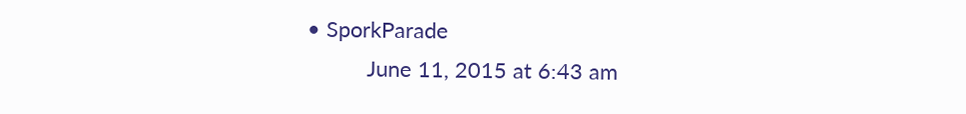• SporkParade
          June 11, 2015 at 6:43 am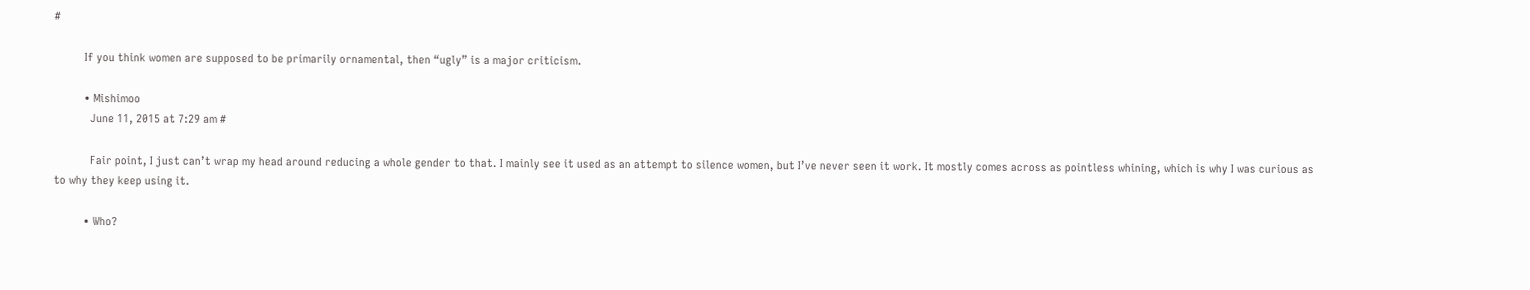#

          If you think women are supposed to be primarily ornamental, then “ugly” is a major criticism.

          • Mishimoo
            June 11, 2015 at 7:29 am #

            Fair point, I just can’t wrap my head around reducing a whole gender to that. I mainly see it used as an attempt to silence women, but I’ve never seen it work. It mostly comes across as pointless whining, which is why I was curious as to why they keep using it.

          • Who?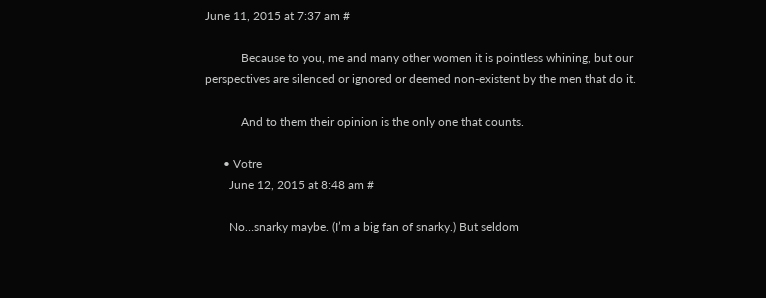June 11, 2015 at 7:37 am #

            Because to you, me and many other women it is pointless whining, but our perspectives are silenced or ignored or deemed non-existent by the men that do it.

            And to them their opinion is the only one that counts.

      • Votre
        June 12, 2015 at 8:48 am #

        No…snarky maybe. (I’m a big fan of snarky.) But seldom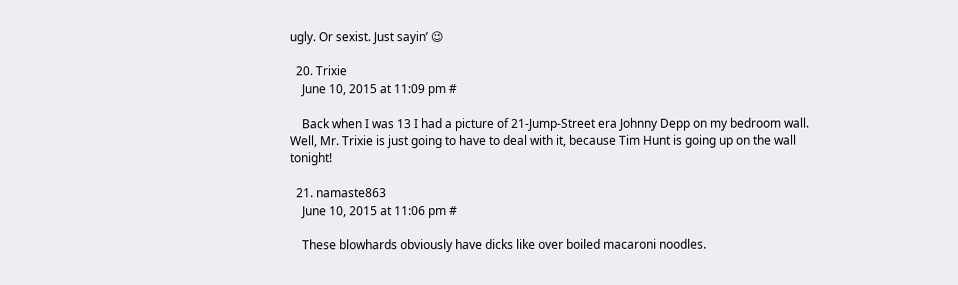ugly. Or sexist. Just sayin’ 😉

  20. Trixie
    June 10, 2015 at 11:09 pm #

    Back when I was 13 I had a picture of 21-Jump-Street era Johnny Depp on my bedroom wall. Well, Mr. Trixie is just going to have to deal with it, because Tim Hunt is going up on the wall tonight!

  21. namaste863
    June 10, 2015 at 11:06 pm #

    These blowhards obviously have dicks like over boiled macaroni noodles.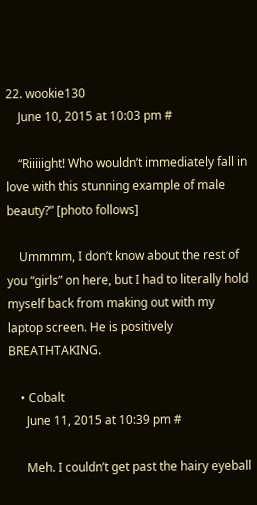22. wookie130
    June 10, 2015 at 10:03 pm #

    “Riiiiight! Who wouldn’t immediately fall in love with this stunning example of male beauty?” [photo follows]

    Ummmm, I don’t know about the rest of you “girls” on here, but I had to literally hold myself back from making out with my laptop screen. He is positively BREATHTAKING.

    • Cobalt
      June 11, 2015 at 10:39 pm #

      Meh. I couldn’t get past the hairy eyeball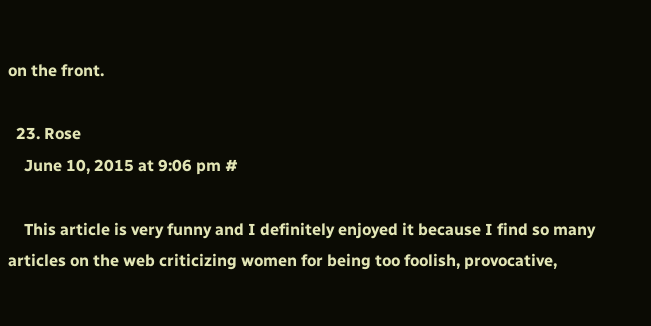on the front.

  23. Rose
    June 10, 2015 at 9:06 pm #

    This article is very funny and I definitely enjoyed it because I find so many articles on the web criticizing women for being too foolish, provocative,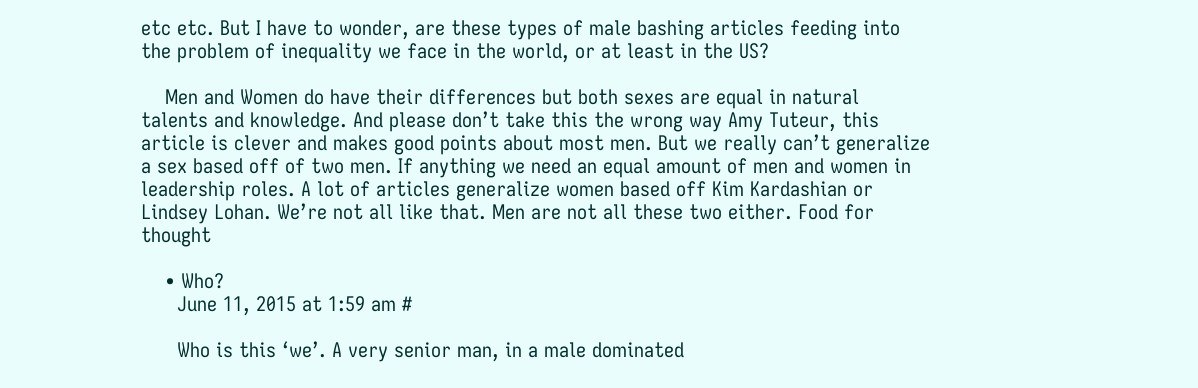etc etc. But I have to wonder, are these types of male bashing articles feeding into the problem of inequality we face in the world, or at least in the US?

    Men and Women do have their differences but both sexes are equal in natural talents and knowledge. And please don’t take this the wrong way Amy Tuteur, this article is clever and makes good points about most men. But we really can’t generalize a sex based off of two men. If anything we need an equal amount of men and women in leadership roles. A lot of articles generalize women based off Kim Kardashian or Lindsey Lohan. We’re not all like that. Men are not all these two either. Food for thought

    • Who?
      June 11, 2015 at 1:59 am #

      Who is this ‘we’. A very senior man, in a male dominated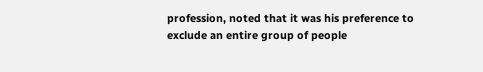profession, noted that it was his preference to exclude an entire group of people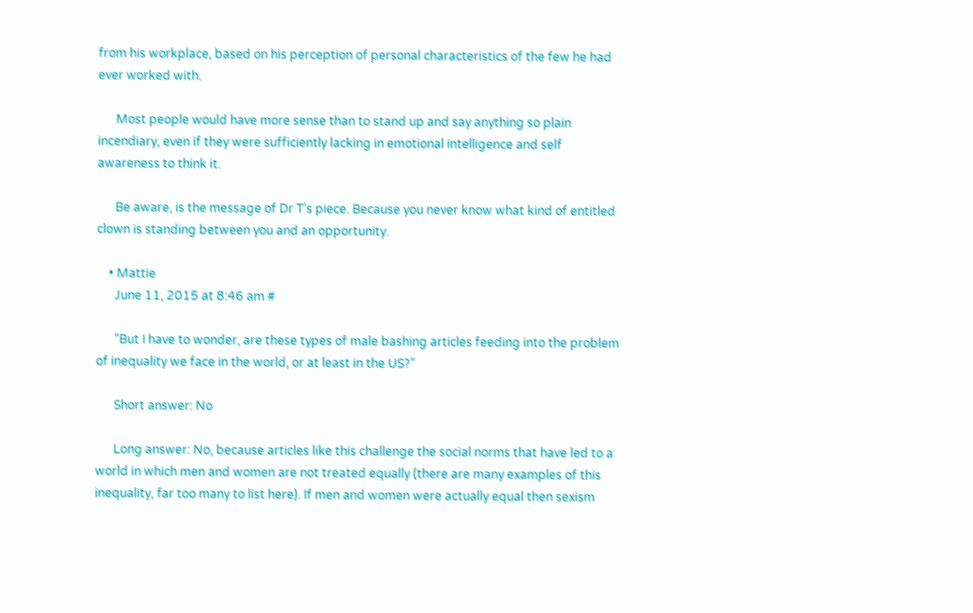from his workplace, based on his perception of personal characteristics of the few he had ever worked with.

      Most people would have more sense than to stand up and say anything so plain incendiary, even if they were sufficiently lacking in emotional intelligence and self awareness to think it.

      Be aware, is the message of Dr T’s piece. Because you never know what kind of entitled clown is standing between you and an opportunity.

    • Mattie
      June 11, 2015 at 8:46 am #

      “But I have to wonder, are these types of male bashing articles feeding into the problem of inequality we face in the world, or at least in the US?”

      Short answer: No

      Long answer: No, because articles like this challenge the social norms that have led to a world in which men and women are not treated equally (there are many examples of this inequality, far too many to list here). If men and women were actually equal then sexism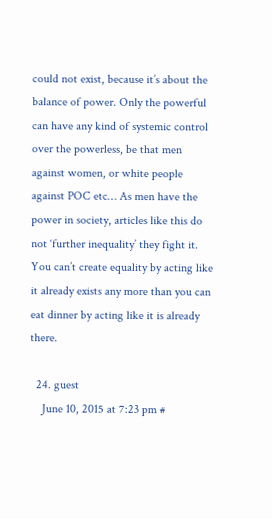could not exist, because it’s about the balance of power. Only the powerful can have any kind of systemic control over the powerless, be that men against women, or white people against POC etc… As men have the power in society, articles like this do not ‘further inequality’ they fight it. You can’t create equality by acting like it already exists any more than you can eat dinner by acting like it is already there.

  24. guest
    June 10, 2015 at 7:23 pm #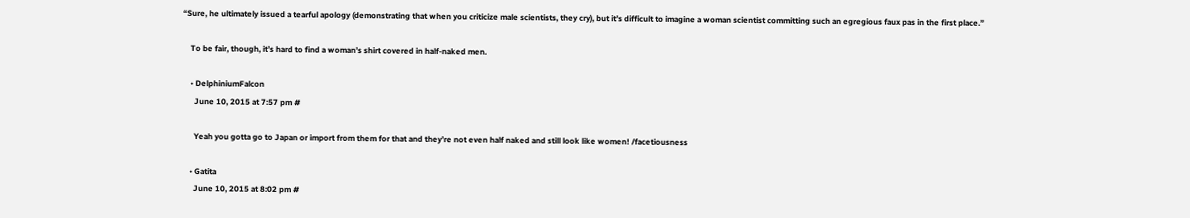“Sure, he ultimately issued a tearful apology (demonstrating that when you criticize male scientists, they cry), but it’s difficult to imagine a woman scientist committing such an egregious faux pas in the first place.”

    To be fair, though, it’s hard to find a woman’s shirt covered in half-naked men.

    • DelphiniumFalcon
      June 10, 2015 at 7:57 pm #

      Yeah you gotta go to Japan or import from them for that and they’re not even half naked and still look like women! /facetiousness

    • Gatita
      June 10, 2015 at 8:02 pm #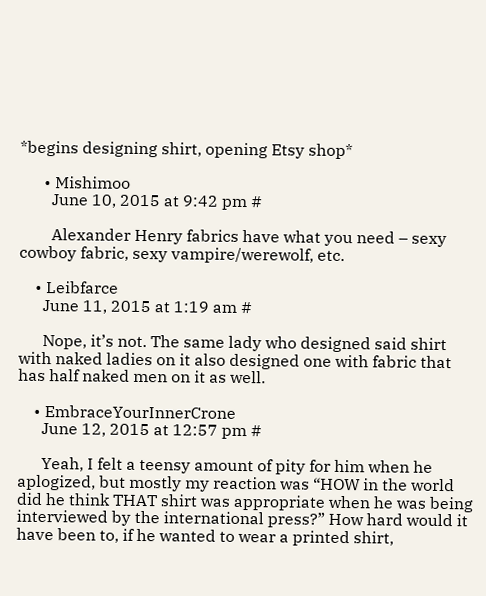*begins designing shirt, opening Etsy shop*

      • Mishimoo
        June 10, 2015 at 9:42 pm #

        Alexander Henry fabrics have what you need – sexy cowboy fabric, sexy vampire/werewolf, etc.

    • Leibfarce
      June 11, 2015 at 1:19 am #

      Nope, it’s not. The same lady who designed said shirt with naked ladies on it also designed one with fabric that has half naked men on it as well.

    • EmbraceYourInnerCrone
      June 12, 2015 at 12:57 pm #

      Yeah, I felt a teensy amount of pity for him when he aplogized, but mostly my reaction was “HOW in the world did he think THAT shirt was appropriate when he was being interviewed by the international press?” How hard would it have been to, if he wanted to wear a printed shirt,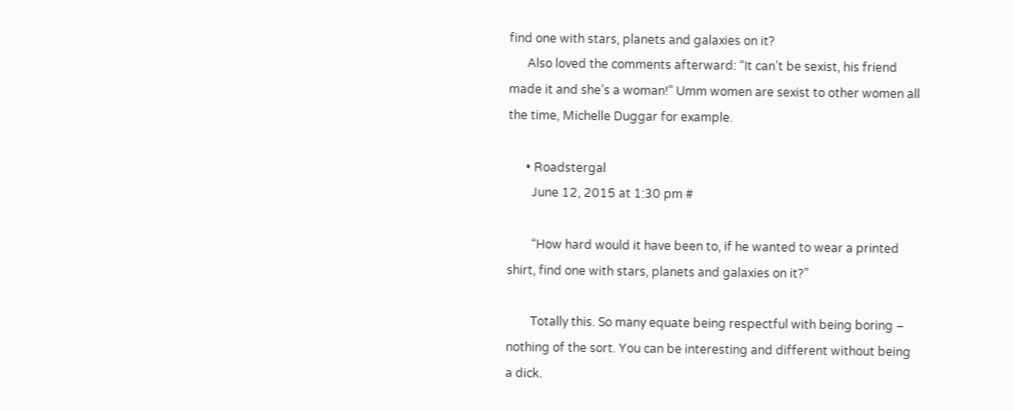find one with stars, planets and galaxies on it?
      Also loved the comments afterward: “It can’t be sexist, his friend made it and she’s a woman!” Umm women are sexist to other women all the time, Michelle Duggar for example.

      • Roadstergal
        June 12, 2015 at 1:30 pm #

        “How hard would it have been to, if he wanted to wear a printed shirt, find one with stars, planets and galaxies on it?”

        Totally this. So many equate being respectful with being boring – nothing of the sort. You can be interesting and different without being a dick.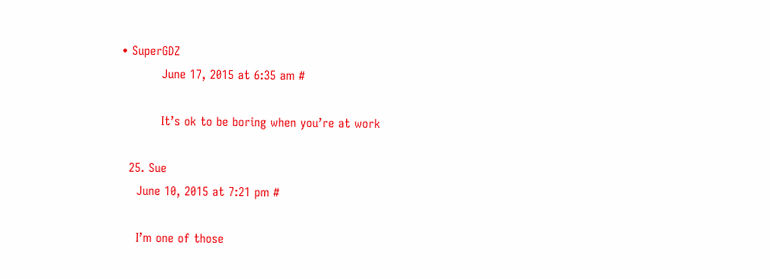• SuperGDZ
          June 17, 2015 at 6:35 am #

          It’s ok to be boring when you’re at work

  25. Sue
    June 10, 2015 at 7:21 pm #

    I’m one of those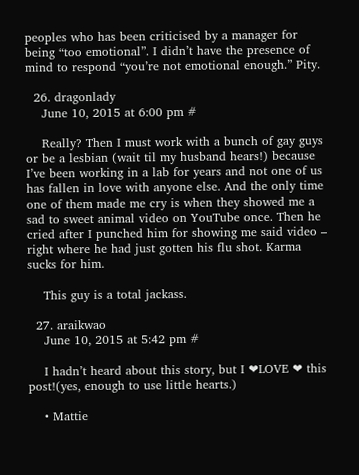peoples who has been criticised by a manager for being “too emotional”. I didn’t have the presence of mind to respond “you’re not emotional enough.” Pity.

  26. dragonlady
    June 10, 2015 at 6:00 pm #

    Really? Then I must work with a bunch of gay guys or be a lesbian (wait til my husband hears!) because I’ve been working in a lab for years and not one of us has fallen in love with anyone else. And the only time one of them made me cry is when they showed me a sad to sweet animal video on YouTube once. Then he cried after I punched him for showing me said video – right where he had just gotten his flu shot. Karma sucks for him.

    This guy is a total jackass.

  27. araikwao
    June 10, 2015 at 5:42 pm #

    I hadn’t heard about this story, but I ❤LOVE ❤ this post!(yes, enough to use little hearts.)

    • Mattie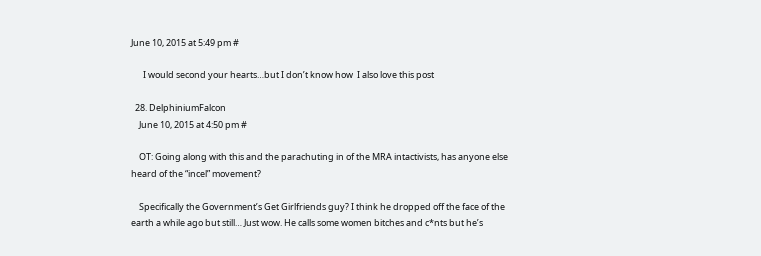June 10, 2015 at 5:49 pm #

      I would second your hearts…but I don’t know how  I also love this post

  28. DelphiniumFalcon
    June 10, 2015 at 4:50 pm #

    OT: Going along with this and the parachuting in of the MRA intactivists, has anyone else heard of the “incel” movement?

    Specifically the Government’s Get Girlfriends guy? I think he dropped off the face of the earth a while ago but still… Just wow. He calls some women bitches and c*nts but he’s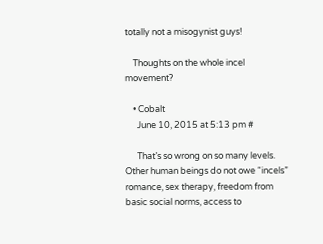totally not a misogynist guys!

    Thoughts on the whole incel movement?

    • Cobalt
      June 10, 2015 at 5:13 pm #

      That’s so wrong on so many levels. Other human beings do not owe “incels” romance, sex therapy, freedom from basic social norms, access to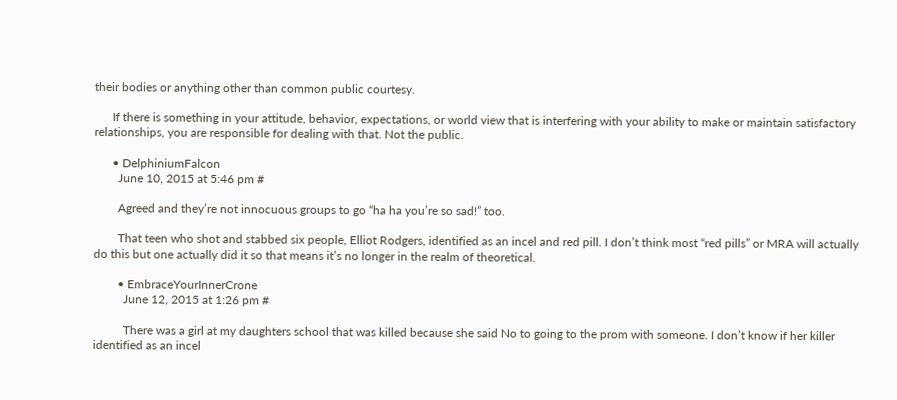their bodies or anything other than common public courtesy.

      If there is something in your attitude, behavior, expectations, or world view that is interfering with your ability to make or maintain satisfactory relationships, you are responsible for dealing with that. Not the public.

      • DelphiniumFalcon
        June 10, 2015 at 5:46 pm #

        Agreed and they’re not innocuous groups to go “ha ha you’re so sad!” too.

        That teen who shot and stabbed six people, Elliot Rodgers, identified as an incel and red pill. I don’t think most “red pills” or MRA will actually do this but one actually did it so that means it’s no longer in the realm of theoretical.

        • EmbraceYourInnerCrone
          June 12, 2015 at 1:26 pm #

          There was a girl at my daughters school that was killed because she said No to going to the prom with someone. I don’t know if her killer identified as an incel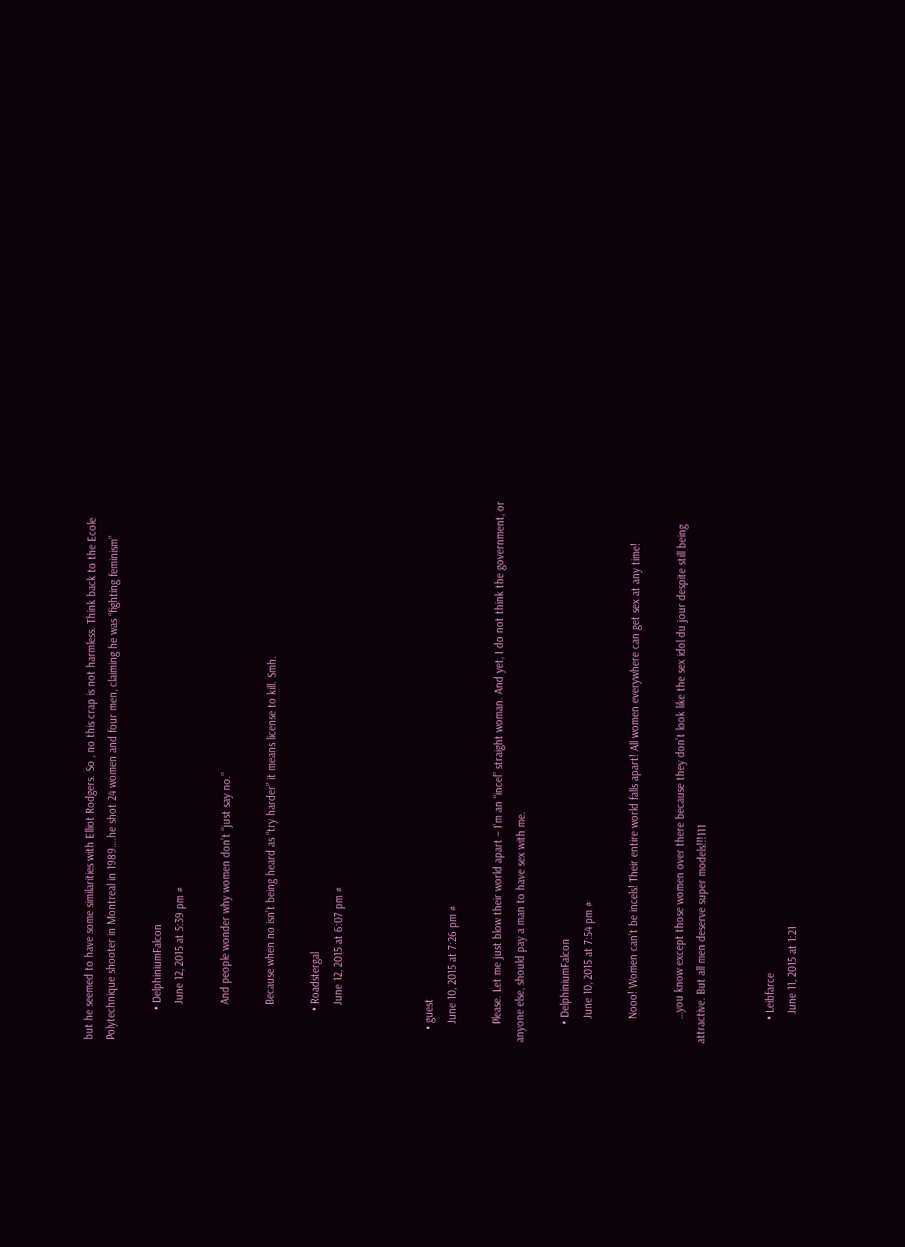but he seemed to have some similarities with Elliot Rodgers. So , no this crap is not harmless. Think back to the Ecole Polytechnique shooter in Montreal in 1989….he shot 24 women and four men, claiming he was “fighting feminism”

          • DelphiniumFalcon
            June 12, 2015 at 5:39 pm #

            And people wonder why women don’t “just say no.”

            Because when no isn’t being heard as “try harder” it means license to kill. Smh.

          • Roadstergal
            June 12, 2015 at 6:07 pm #



    • guest
      June 10, 2015 at 7:26 pm #

      Please. Let me just blow their world apart – I’m an “incel” straight woman. And yet, I do not think the government, or anyone else, should pay a man to have sex with me.

      • DelphiniumFalcon
        June 10, 2015 at 7:54 pm #

        Nooo! Women can’t be incels! Their entire world falls apart! All women everywhere can get sex at any time!

        …you know except those women over there because they don’t look like the sex idol du jour despite still being attractive. But all men deserve super models!!!111


        • Leibfarce
          June 11, 2015 at 1:21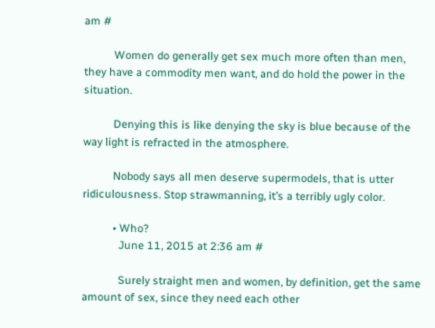am #

          Women do generally get sex much more often than men, they have a commodity men want, and do hold the power in the situation.

          Denying this is like denying the sky is blue because of the way light is refracted in the atmosphere.

          Nobody says all men deserve supermodels, that is utter ridiculousness. Stop strawmanning, it’s a terribly ugly color.

          • Who?
            June 11, 2015 at 2:36 am #

            Surely straight men and women, by definition, get the same amount of sex, since they need each other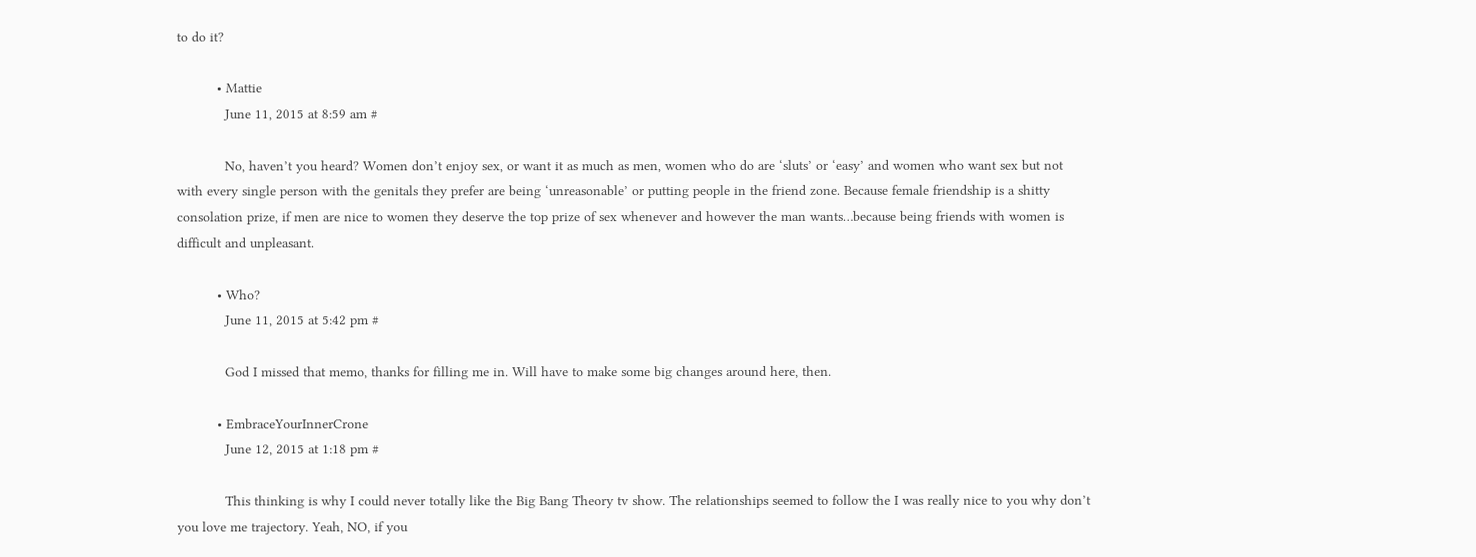to do it?

          • Mattie
            June 11, 2015 at 8:59 am #

            No, haven’t you heard? Women don’t enjoy sex, or want it as much as men, women who do are ‘sluts’ or ‘easy’ and women who want sex but not with every single person with the genitals they prefer are being ‘unreasonable’ or putting people in the friend zone. Because female friendship is a shitty consolation prize, if men are nice to women they deserve the top prize of sex whenever and however the man wants…because being friends with women is difficult and unpleasant.

          • Who?
            June 11, 2015 at 5:42 pm #

            God I missed that memo, thanks for filling me in. Will have to make some big changes around here, then.

          • EmbraceYourInnerCrone
            June 12, 2015 at 1:18 pm #

            This thinking is why I could never totally like the Big Bang Theory tv show. The relationships seemed to follow the I was really nice to you why don’t you love me trajectory. Yeah, NO, if you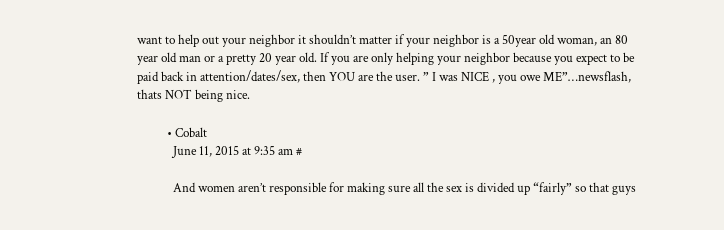want to help out your neighbor it shouldn’t matter if your neighbor is a 50year old woman, an 80 year old man or a pretty 20 year old. If you are only helping your neighbor because you expect to be paid back in attention/dates/sex, then YOU are the user. ” I was NICE , you owe ME”…newsflash, thats NOT being nice.

          • Cobalt
            June 11, 2015 at 9:35 am #

            And women aren’t responsible for making sure all the sex is divided up “fairly” so that guys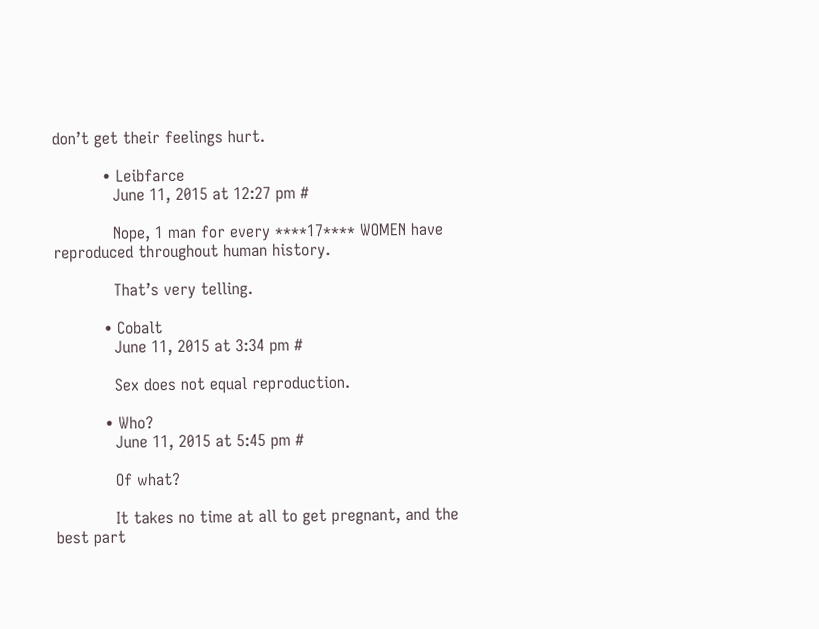don’t get their feelings hurt.

          • Leibfarce
            June 11, 2015 at 12:27 pm #

            Nope, 1 man for every ****17**** WOMEN have reproduced throughout human history.

            That’s very telling.

          • Cobalt
            June 11, 2015 at 3:34 pm #

            Sex does not equal reproduction.

          • Who?
            June 11, 2015 at 5:45 pm #

            Of what?

            It takes no time at all to get pregnant, and the best part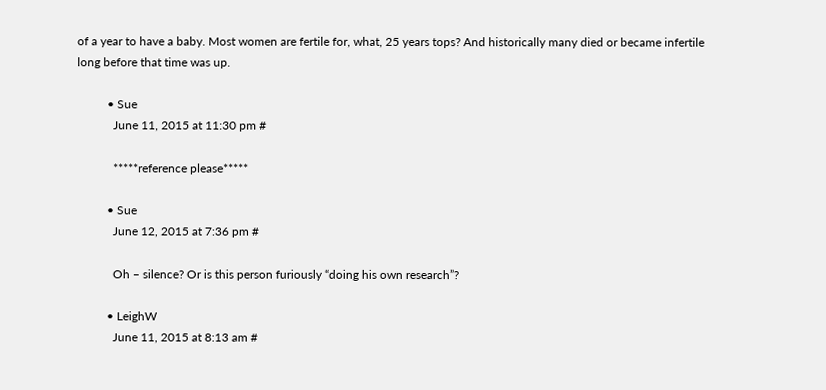of a year to have a baby. Most women are fertile for, what, 25 years tops? And historically many died or became infertile long before that time was up.

          • Sue
            June 11, 2015 at 11:30 pm #

            *****reference please*****

          • Sue
            June 12, 2015 at 7:36 pm #

            Oh – silence? Or is this person furiously “doing his own research”?

          • LeighW
            June 11, 2015 at 8:13 am #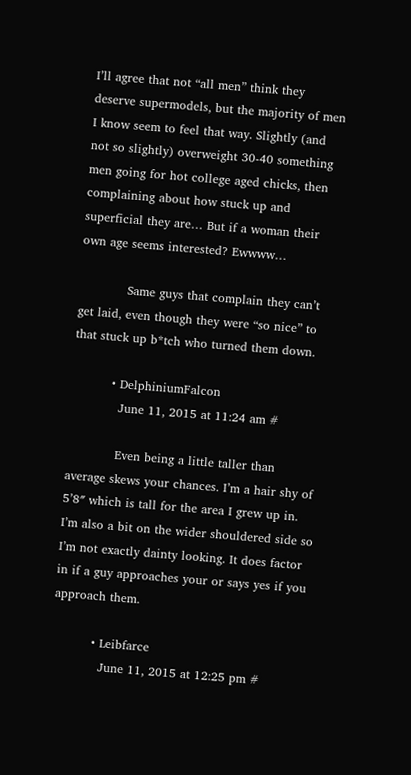I’ll agree that not “all men” think they deserve supermodels, but the majority of men I know seem to feel that way. Slightly (and not so slightly) overweight 30-40 something men going for hot college aged chicks, then complaining about how stuck up and superficial they are… But if a woman their own age seems interested? Ewwww…

            Same guys that complain they can’t get laid, even though they were “so nice” to that stuck up b*tch who turned them down.

          • DelphiniumFalcon
            June 11, 2015 at 11:24 am #

            Even being a little taller than average skews your chances. I’m a hair shy of 5’8″ which is tall for the area I grew up in. I’m also a bit on the wider shouldered side so I’m not exactly dainty looking. It does factor in if a guy approaches your or says yes if you approach them.

          • Leibfarce
            June 11, 2015 at 12:25 pm #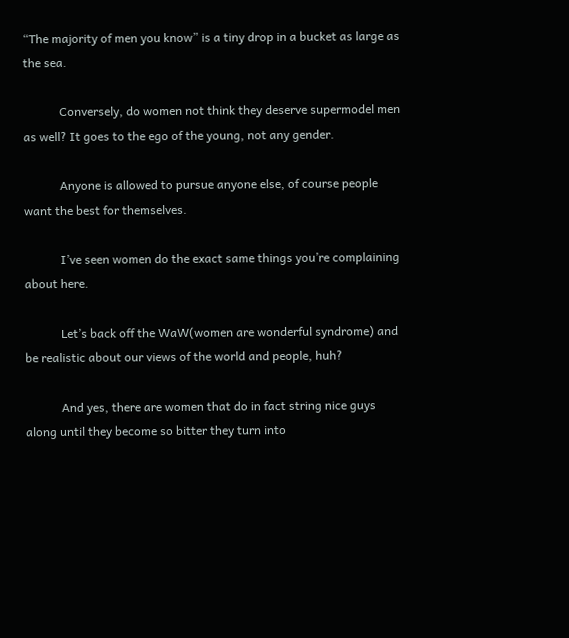“The majority of men you know” is a tiny drop in a bucket as large as the sea.

            Conversely, do women not think they deserve supermodel men as well? It goes to the ego of the young, not any gender.

            Anyone is allowed to pursue anyone else, of course people want the best for themselves.

            I’ve seen women do the exact same things you’re complaining about here.

            Let’s back off the WaW(women are wonderful syndrome) and be realistic about our views of the world and people, huh?

            And yes, there are women that do in fact string nice guys along until they become so bitter they turn into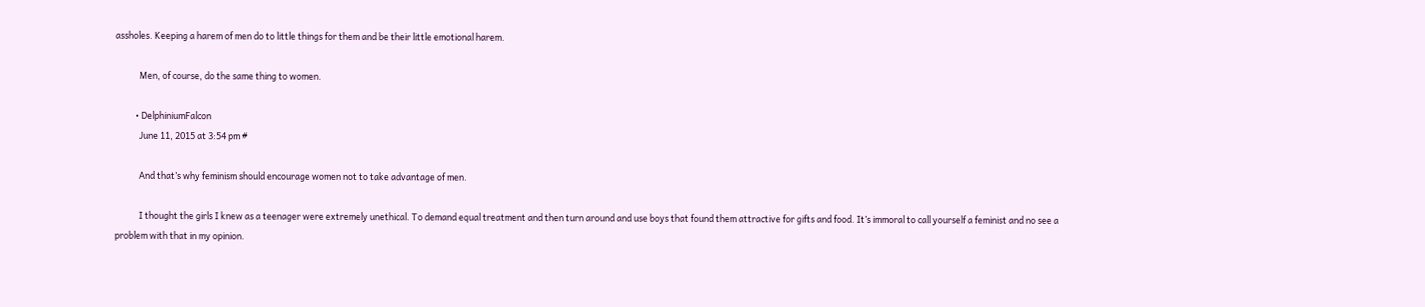assholes. Keeping a harem of men do to little things for them and be their little emotional harem.

            Men, of course, do the same thing to women.

          • DelphiniumFalcon
            June 11, 2015 at 3:54 pm #

            And that’s why feminism should encourage women not to take advantage of men.

            I thought the girls I knew as a teenager were extremely unethical. To demand equal treatment and then turn around and use boys that found them attractive for gifts and food. It’s immoral to call yourself a feminist and no see a problem with that in my opinion.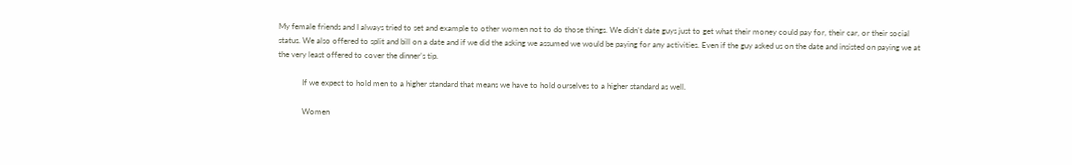My female friends and I always tried to set and example to other women not to do those things. We didn’t date guys just to get what their money could pay for, their car, or their social status. We also offered to split and bill on a date and if we did the asking we assumed we would be paying for any activities. Even if the guy asked us on the date and insisted on paying we at the very least offered to cover the dinner’s tip.

            If we expect to hold men to a higher standard that means we have to hold ourselves to a higher standard as well.

            Women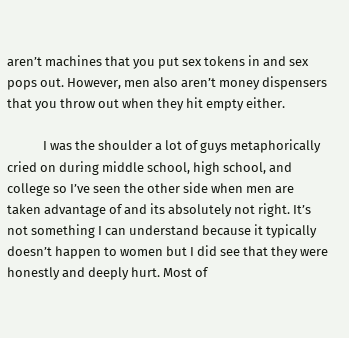aren’t machines that you put sex tokens in and sex pops out. However, men also aren’t money dispensers that you throw out when they hit empty either.

            I was the shoulder a lot of guys metaphorically cried on during middle school, high school, and college so I’ve seen the other side when men are taken advantage of and its absolutely not right. It’s not something I can understand because it typically doesn’t happen to women but I did see that they were honestly and deeply hurt. Most of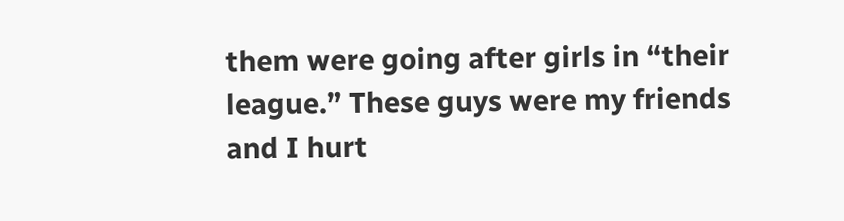them were going after girls in “their league.” These guys were my friends and I hurt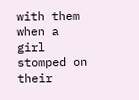with them when a girl stomped on their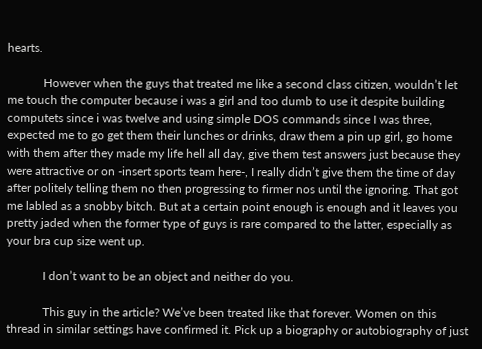hearts.

            However when the guys that treated me like a second class citizen, wouldn’t let me touch the computer because i was a girl and too dumb to use it despite building computets since i was twelve and using simple DOS commands since I was three, expected me to go get them their lunches or drinks, draw them a pin up girl, go home with them after they made my life hell all day, give them test answers just because they were attractive or on -insert sports team here-, I really didn’t give them the time of day after politely telling them no then progressing to firmer nos until the ignoring. That got me labled as a snobby bitch. But at a certain point enough is enough and it leaves you pretty jaded when the former type of guys is rare compared to the latter, especially as your bra cup size went up.

            I don’t want to be an object and neither do you.

            This guy in the article? We’ve been treated like that forever. Women on this thread in similar settings have confirmed it. Pick up a biography or autobiography of just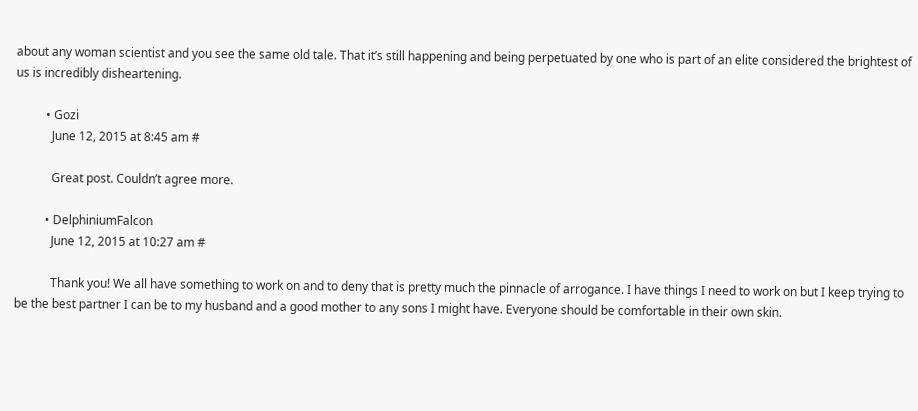about any woman scientist and you see the same old tale. That it’s still happening and being perpetuated by one who is part of an elite considered the brightest of us is incredibly disheartening.

          • Gozi
            June 12, 2015 at 8:45 am #

            Great post. Couldn’t agree more.

          • DelphiniumFalcon
            June 12, 2015 at 10:27 am #

            Thank you! We all have something to work on and to deny that is pretty much the pinnacle of arrogance. I have things I need to work on but I keep trying to be the best partner I can be to my husband and a good mother to any sons I might have. Everyone should be comfortable in their own skin.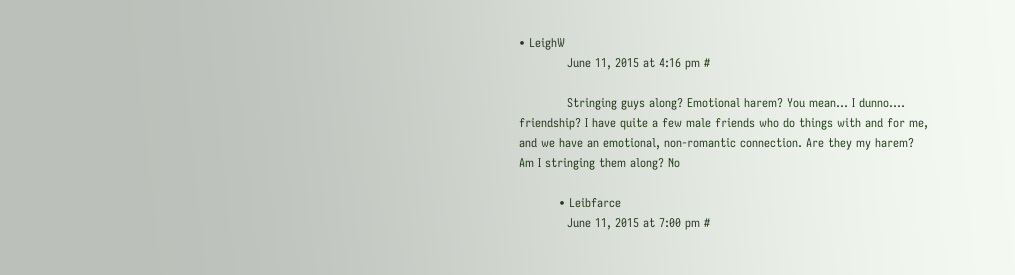• LeighW
            June 11, 2015 at 4:16 pm #

            Stringing guys along? Emotional harem? You mean… I dunno…. friendship? I have quite a few male friends who do things with and for me, and we have an emotional, non-romantic connection. Are they my harem? Am I stringing them along? No

          • Leibfarce
            June 11, 2015 at 7:00 pm #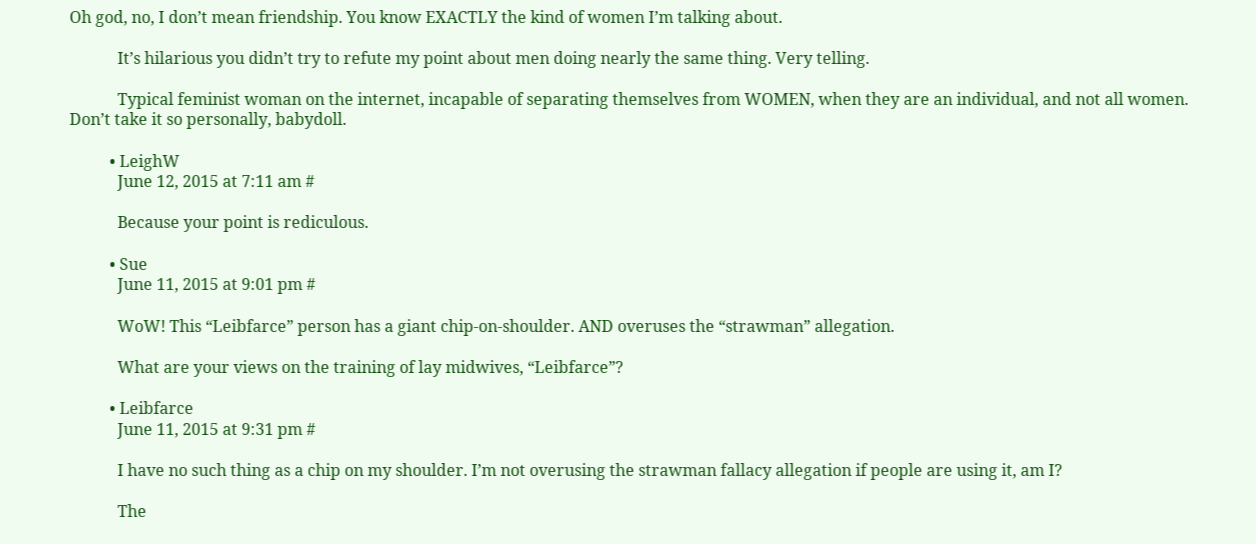Oh god, no, I don’t mean friendship. You know EXACTLY the kind of women I’m talking about.

            It’s hilarious you didn’t try to refute my point about men doing nearly the same thing. Very telling.

            Typical feminist woman on the internet, incapable of separating themselves from WOMEN, when they are an individual, and not all women. Don’t take it so personally, babydoll.

          • LeighW
            June 12, 2015 at 7:11 am #

            Because your point is rediculous.

          • Sue
            June 11, 2015 at 9:01 pm #

            WoW! This “Leibfarce” person has a giant chip-on-shoulder. AND overuses the “strawman” allegation.

            What are your views on the training of lay midwives, “Leibfarce”?

          • Leibfarce
            June 11, 2015 at 9:31 pm #

            I have no such thing as a chip on my shoulder. I’m not overusing the strawman fallacy allegation if people are using it, am I?

            The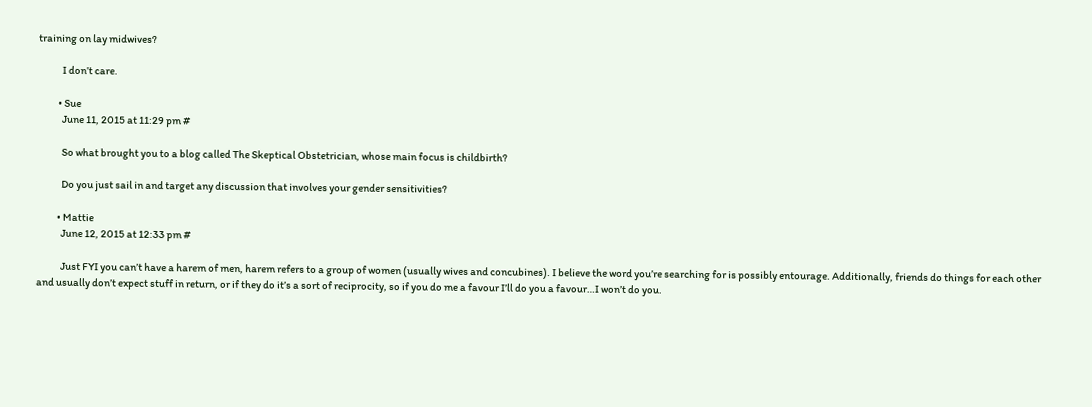training on lay midwives?

            I don’t care.

          • Sue
            June 11, 2015 at 11:29 pm #

            So what brought you to a blog called The Skeptical Obstetrician, whose main focus is childbirth?

            Do you just sail in and target any discussion that involves your gender sensitivities?

          • Mattie
            June 12, 2015 at 12:33 pm #

            Just FYI you can’t have a harem of men, harem refers to a group of women (usually wives and concubines). I believe the word you’re searching for is possibly entourage. Additionally, friends do things for each other and usually don’t expect stuff in return, or if they do it’s a sort of reciprocity, so if you do me a favour I’ll do you a favour…I won’t do you.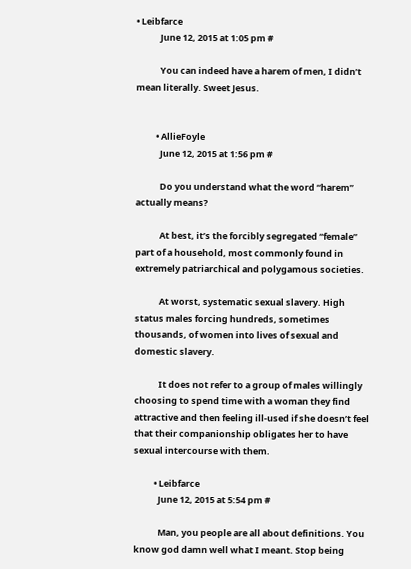• Leibfarce
            June 12, 2015 at 1:05 pm #

            You can indeed have a harem of men, I didn’t mean literally. Sweet Jesus.


          • AllieFoyle
            June 12, 2015 at 1:56 pm #

            Do you understand what the word “harem” actually means?

            At best, it’s the forcibly segregated “female” part of a household, most commonly found in extremely patriarchical and polygamous societies.

            At worst, systematic sexual slavery. High status males forcing hundreds, sometimes thousands, of women into lives of sexual and domestic slavery.

            It does not refer to a group of males willingly choosing to spend time with a woman they find attractive and then feeling ill-used if she doesn’t feel that their companionship obligates her to have sexual intercourse with them.

          • Leibfarce
            June 12, 2015 at 5:54 pm #

            Man, you people are all about definitions. You know god damn well what I meant. Stop being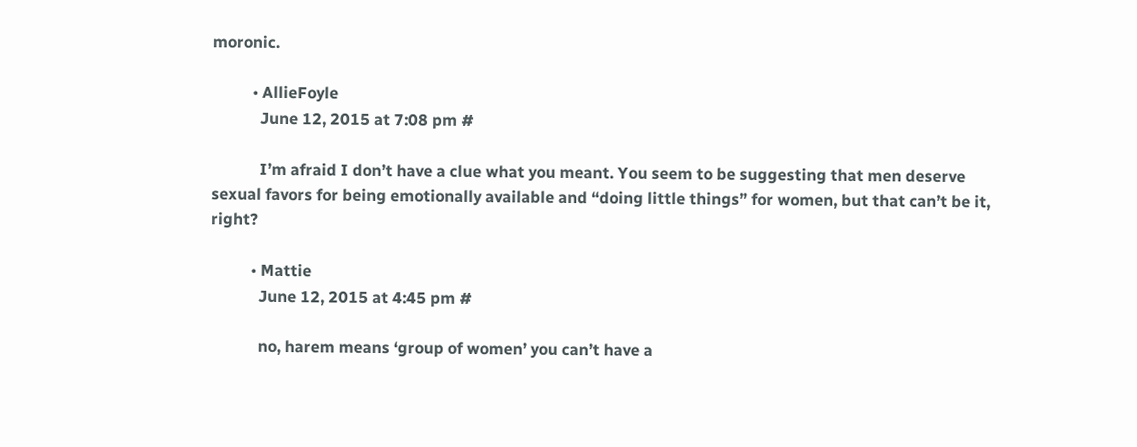moronic.

          • AllieFoyle
            June 12, 2015 at 7:08 pm #

            I’m afraid I don’t have a clue what you meant. You seem to be suggesting that men deserve sexual favors for being emotionally available and “doing little things” for women, but that can’t be it, right?

          • Mattie
            June 12, 2015 at 4:45 pm #

            no, harem means ‘group of women’ you can’t have a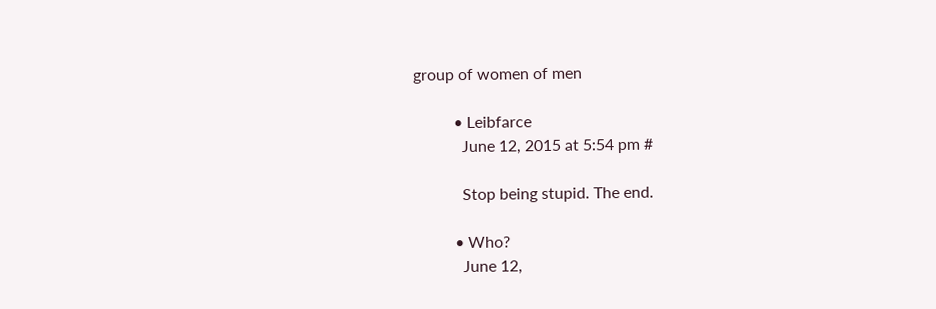group of women of men

          • Leibfarce
            June 12, 2015 at 5:54 pm #

            Stop being stupid. The end.

          • Who?
            June 12,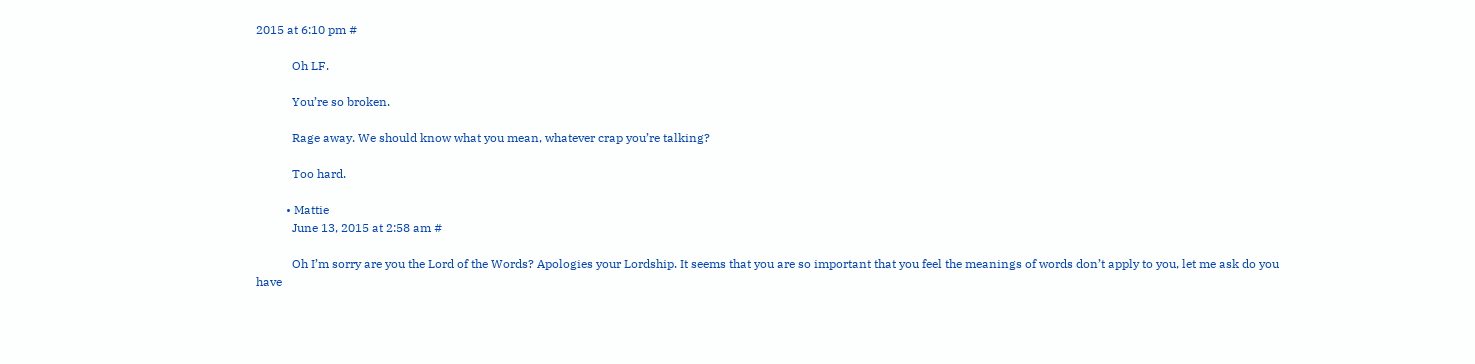2015 at 6:10 pm #

            Oh LF.

            You’re so broken.

            Rage away. We should know what you mean, whatever crap you’re talking?

            Too hard.

          • Mattie
            June 13, 2015 at 2:58 am #

            Oh I’m sorry are you the Lord of the Words? Apologies your Lordship. It seems that you are so important that you feel the meanings of words don’t apply to you, let me ask do you have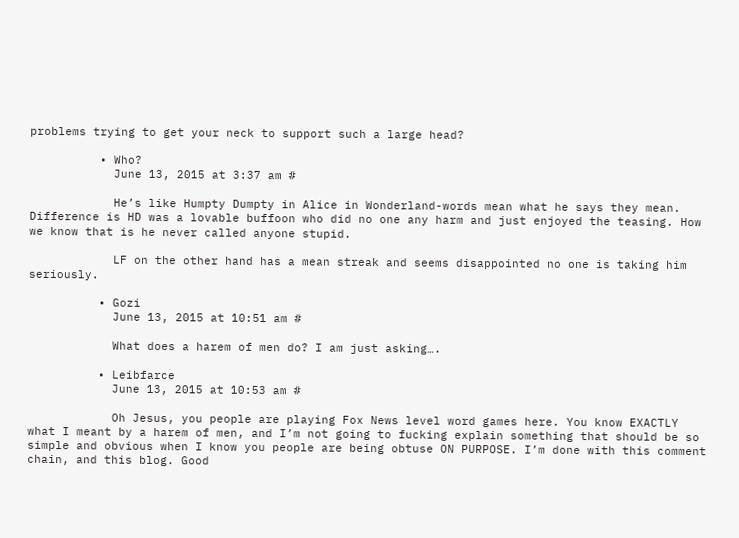problems trying to get your neck to support such a large head?

          • Who?
            June 13, 2015 at 3:37 am #

            He’s like Humpty Dumpty in Alice in Wonderland-words mean what he says they mean. Difference is HD was a lovable buffoon who did no one any harm and just enjoyed the teasing. How we know that is he never called anyone stupid.

            LF on the other hand has a mean streak and seems disappointed no one is taking him seriously.

          • Gozi
            June 13, 2015 at 10:51 am #

            What does a harem of men do? I am just asking….

          • Leibfarce
            June 13, 2015 at 10:53 am #

            Oh Jesus, you people are playing Fox News level word games here. You know EXACTLY what I meant by a harem of men, and I’m not going to fucking explain something that should be so simple and obvious when I know you people are being obtuse ON PURPOSE. I’m done with this comment chain, and this blog. Good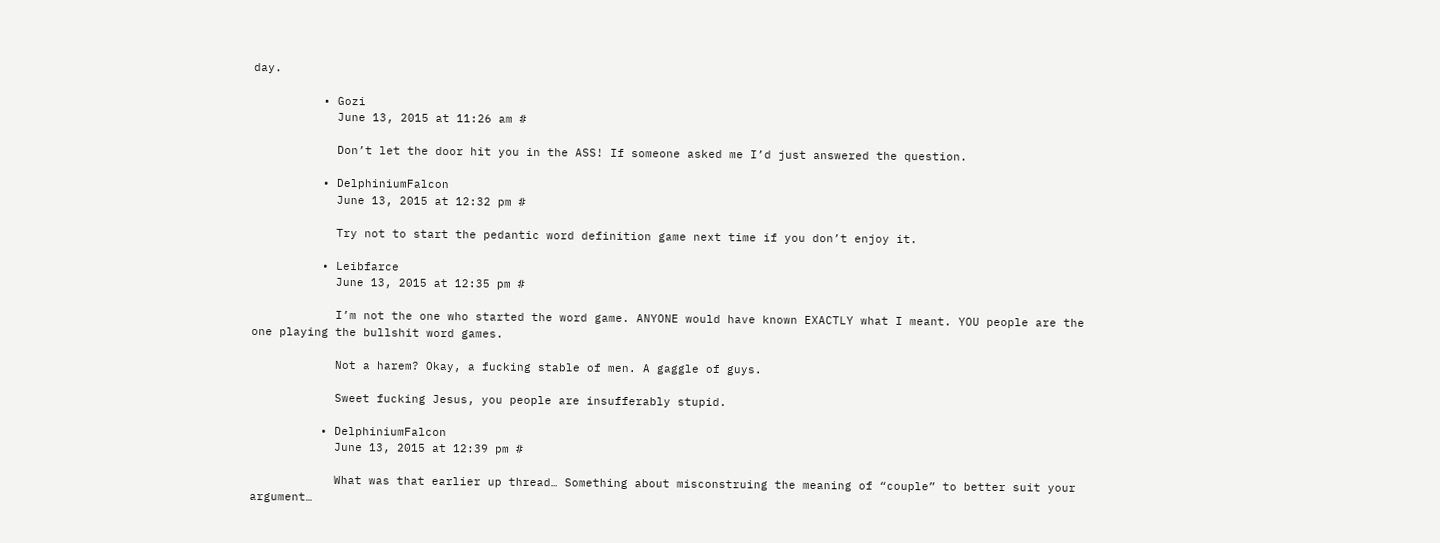day.

          • Gozi
            June 13, 2015 at 11:26 am #

            Don’t let the door hit you in the ASS! If someone asked me I’d just answered the question.

          • DelphiniumFalcon
            June 13, 2015 at 12:32 pm #

            Try not to start the pedantic word definition game next time if you don’t enjoy it.

          • Leibfarce
            June 13, 2015 at 12:35 pm #

            I’m not the one who started the word game. ANYONE would have known EXACTLY what I meant. YOU people are the one playing the bullshit word games.

            Not a harem? Okay, a fucking stable of men. A gaggle of guys.

            Sweet fucking Jesus, you people are insufferably stupid.

          • DelphiniumFalcon
            June 13, 2015 at 12:39 pm #

            What was that earlier up thread… Something about misconstruing the meaning of “couple” to better suit your argument…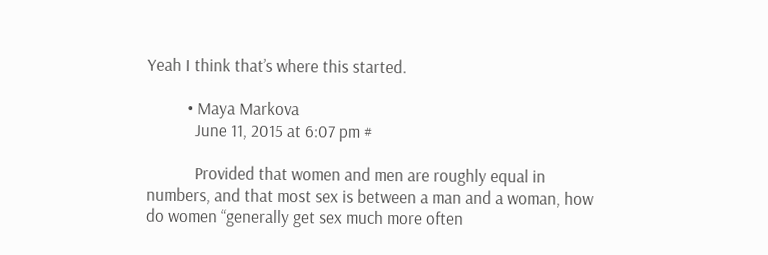Yeah I think that’s where this started.

          • Maya Markova
            June 11, 2015 at 6:07 pm #

            Provided that women and men are roughly equal in numbers, and that most sex is between a man and a woman, how do women “generally get sex much more often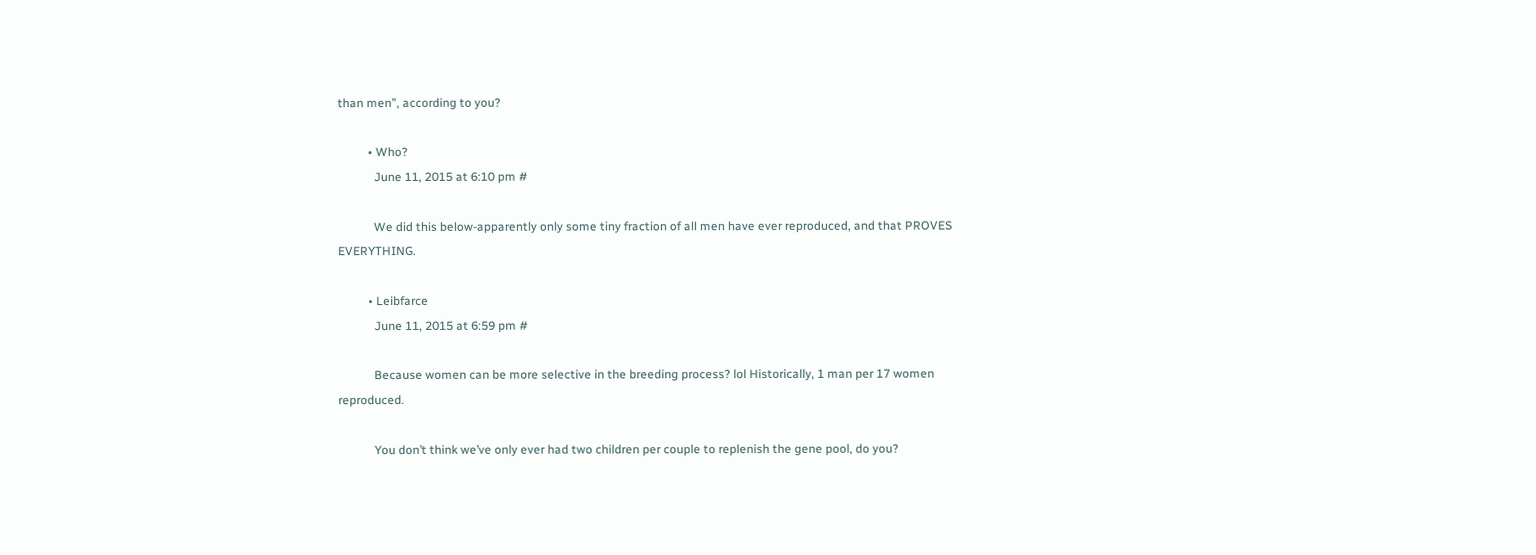than men”, according to you?

          • Who?
            June 11, 2015 at 6:10 pm #

            We did this below-apparently only some tiny fraction of all men have ever reproduced, and that PROVES EVERYTHING.

          • Leibfarce
            June 11, 2015 at 6:59 pm #

            Because women can be more selective in the breeding process? lol Historically, 1 man per 17 women reproduced.

            You don’t think we’ve only ever had two children per couple to replenish the gene pool, do you?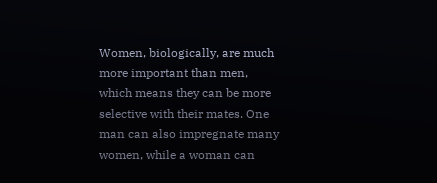Women, biologically, are much more important than men, which means they can be more selective with their mates. One man can also impregnate many women, while a woman can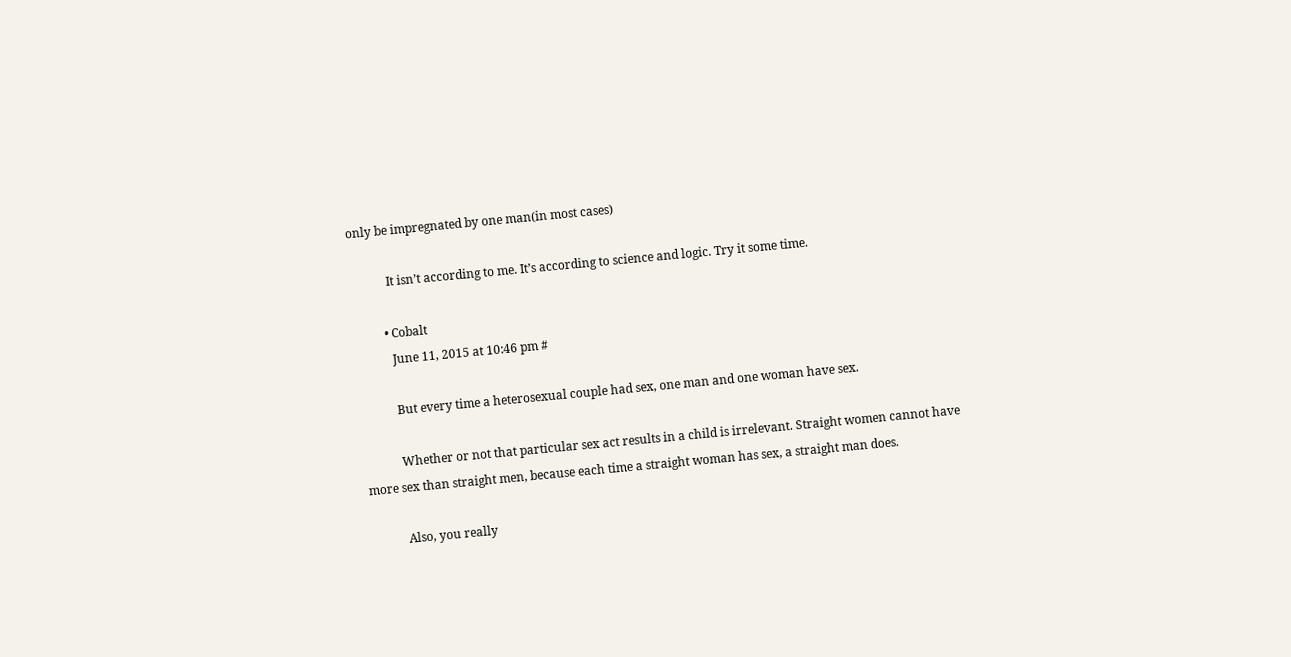only be impregnated by one man(in most cases)

            It isn’t according to me. It’s according to science and logic. Try it some time.

          • Cobalt
            June 11, 2015 at 10:46 pm #

            But every time a heterosexual couple had sex, one man and one woman have sex.

            Whether or not that particular sex act results in a child is irrelevant. Straight women cannot have more sex than straight men, because each time a straight woman has sex, a straight man does.

            Also, you really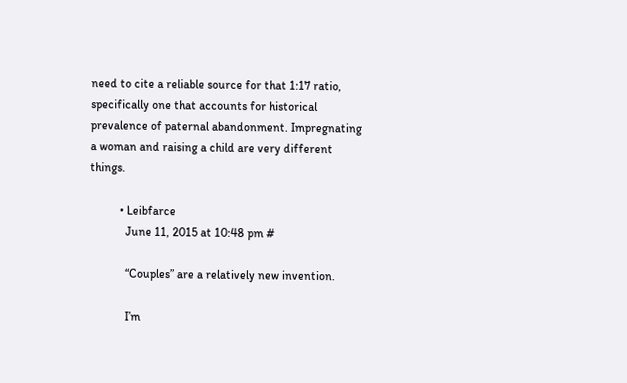need to cite a reliable source for that 1:17 ratio, specifically one that accounts for historical prevalence of paternal abandonment. Impregnating a woman and raising a child are very different things.

          • Leibfarce
            June 11, 2015 at 10:48 pm #

            “Couples” are a relatively new invention.

            I’m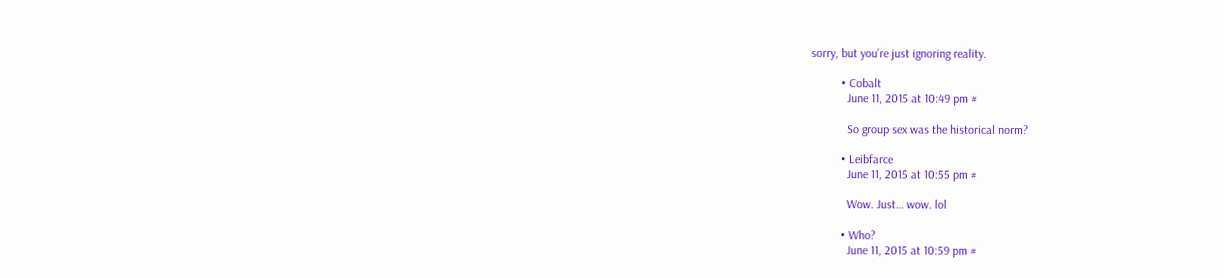sorry, but you’re just ignoring reality.

          • Cobalt
            June 11, 2015 at 10:49 pm #

            So group sex was the historical norm?

          • Leibfarce
            June 11, 2015 at 10:55 pm #

            Wow. Just… wow. lol

          • Who?
            June 11, 2015 at 10:59 pm #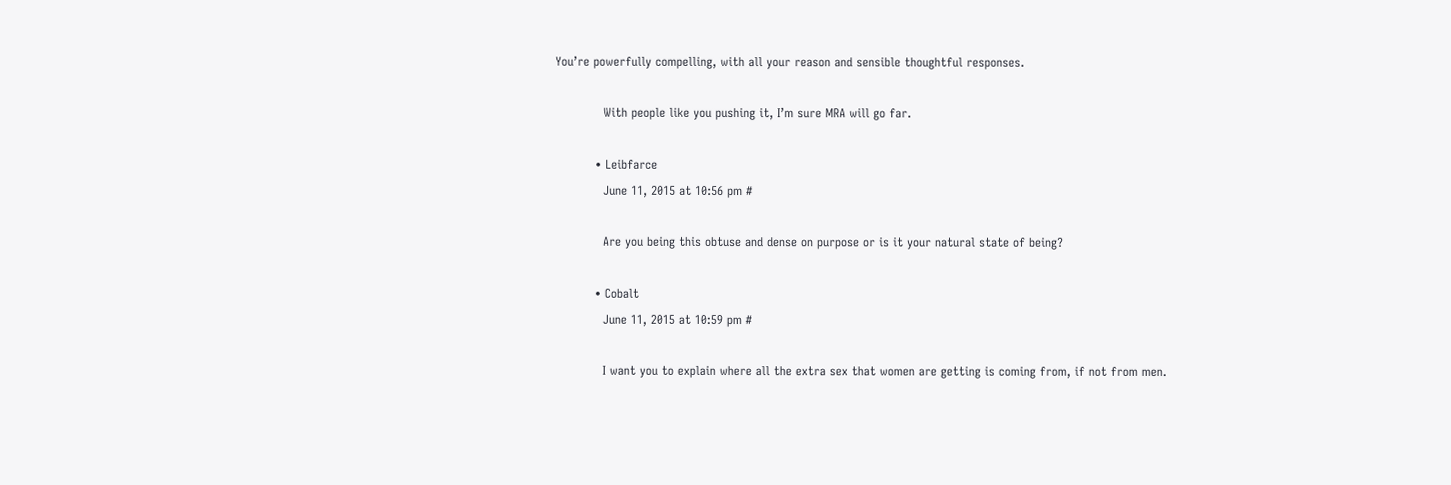You’re powerfully compelling, with all your reason and sensible thoughtful responses.

            With people like you pushing it, I’m sure MRA will go far.

          • Leibfarce
            June 11, 2015 at 10:56 pm #

            Are you being this obtuse and dense on purpose or is it your natural state of being?

          • Cobalt
            June 11, 2015 at 10:59 pm #

            I want you to explain where all the extra sex that women are getting is coming from, if not from men.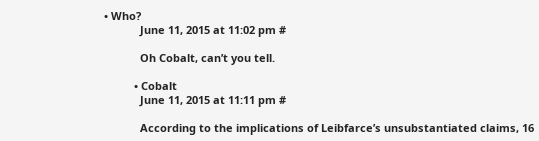• Who?
            June 11, 2015 at 11:02 pm #

            Oh Cobalt, can’t you tell.

          • Cobalt
            June 11, 2015 at 11:11 pm #

            According to the implications of Leibfarce’s unsubstantiated claims, 16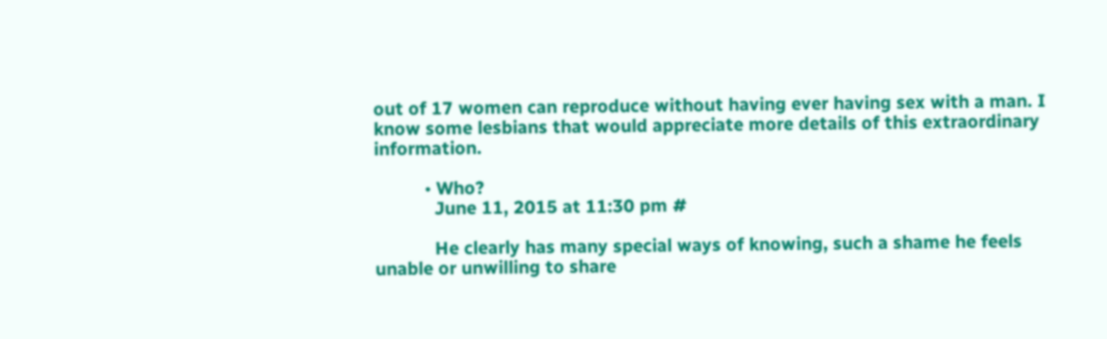out of 17 women can reproduce without having ever having sex with a man. I know some lesbians that would appreciate more details of this extraordinary information.

          • Who?
            June 11, 2015 at 11:30 pm #

            He clearly has many special ways of knowing, such a shame he feels unable or unwilling to share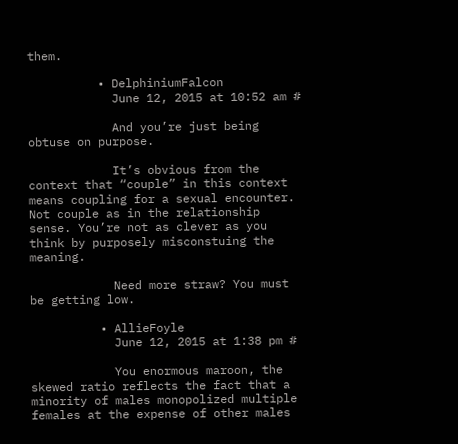them.

          • DelphiniumFalcon
            June 12, 2015 at 10:52 am #

            And you’re just being obtuse on purpose.

            It’s obvious from the context that “couple” in this context means coupling for a sexual encounter. Not couple as in the relationship sense. You’re not as clever as you think by purposely misconstuing the meaning.

            Need more straw? You must be getting low.

          • AllieFoyle
            June 12, 2015 at 1:38 pm #

            You enormous maroon, the skewed ratio reflects the fact that a minority of males monopolized multiple females at the expense of other males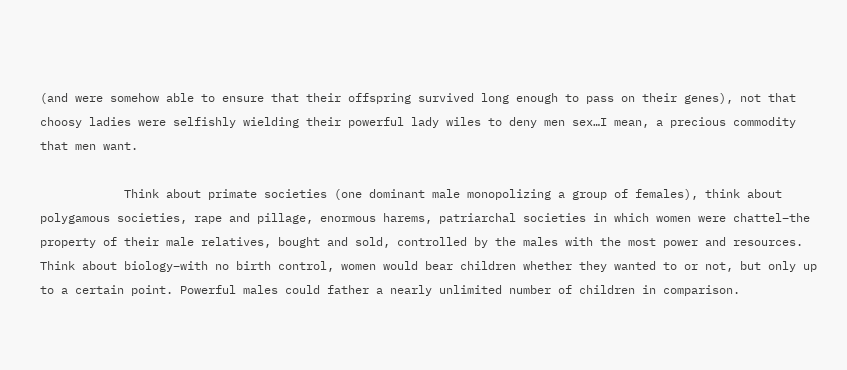(and were somehow able to ensure that their offspring survived long enough to pass on their genes), not that choosy ladies were selfishly wielding their powerful lady wiles to deny men sex…I mean, a precious commodity that men want.

            Think about primate societies (one dominant male monopolizing a group of females), think about polygamous societies, rape and pillage, enormous harems, patriarchal societies in which women were chattel–the property of their male relatives, bought and sold, controlled by the males with the most power and resources. Think about biology–with no birth control, women would bear children whether they wanted to or not, but only up to a certain point. Powerful males could father a nearly unlimited number of children in comparison.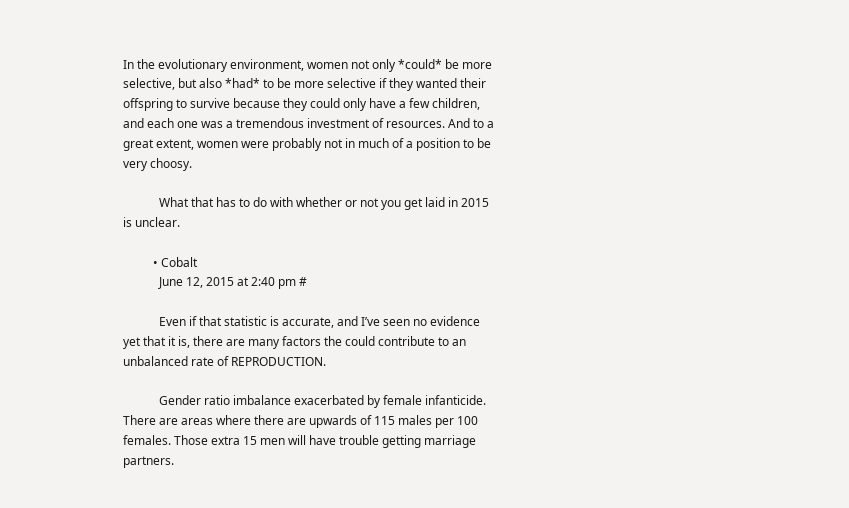In the evolutionary environment, women not only *could* be more selective, but also *had* to be more selective if they wanted their offspring to survive because they could only have a few children, and each one was a tremendous investment of resources. And to a great extent, women were probably not in much of a position to be very choosy.

            What that has to do with whether or not you get laid in 2015 is unclear.

          • Cobalt
            June 12, 2015 at 2:40 pm #

            Even if that statistic is accurate, and I’ve seen no evidence yet that it is, there are many factors the could contribute to an unbalanced rate of REPRODUCTION.

            Gender ratio imbalance exacerbated by female infanticide. There are areas where there are upwards of 115 males per 100 females. Those extra 15 men will have trouble getting marriage partners.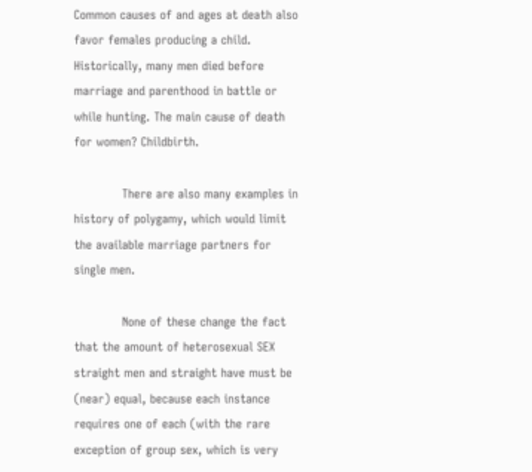Common causes of and ages at death also favor females producing a child. Historically, many men died before marriage and parenthood in battle or while hunting. The main cause of death for women? Childbirth.

            There are also many examples in history of polygamy, which would limit the available marriage partners for single men.

            None of these change the fact that the amount of heterosexual SEX straight men and straight have must be (near) equal, because each instance requires one of each (with the rare exception of group sex, which is very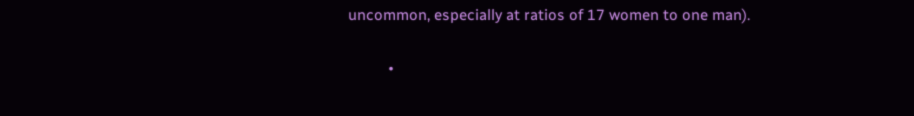uncommon, especially at ratios of 17 women to one man).

          •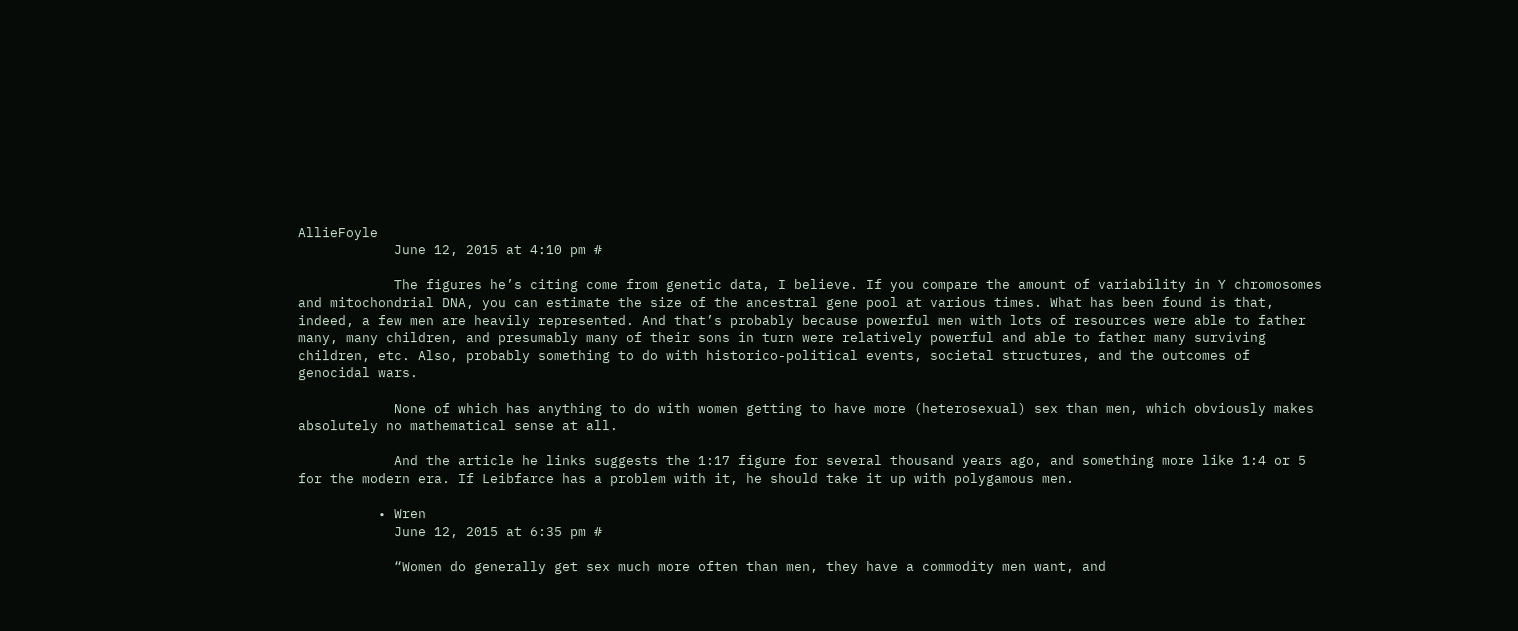AllieFoyle
            June 12, 2015 at 4:10 pm #

            The figures he’s citing come from genetic data, I believe. If you compare the amount of variability in Y chromosomes and mitochondrial DNA, you can estimate the size of the ancestral gene pool at various times. What has been found is that, indeed, a few men are heavily represented. And that’s probably because powerful men with lots of resources were able to father many, many children, and presumably many of their sons in turn were relatively powerful and able to father many surviving children, etc. Also, probably something to do with historico-political events, societal structures, and the outcomes of genocidal wars.

            None of which has anything to do with women getting to have more (heterosexual) sex than men, which obviously makes absolutely no mathematical sense at all.

            And the article he links suggests the 1:17 figure for several thousand years ago, and something more like 1:4 or 5 for the modern era. If Leibfarce has a problem with it, he should take it up with polygamous men.

          • Wren
            June 12, 2015 at 6:35 pm #

            “Women do generally get sex much more often than men, they have a commodity men want, and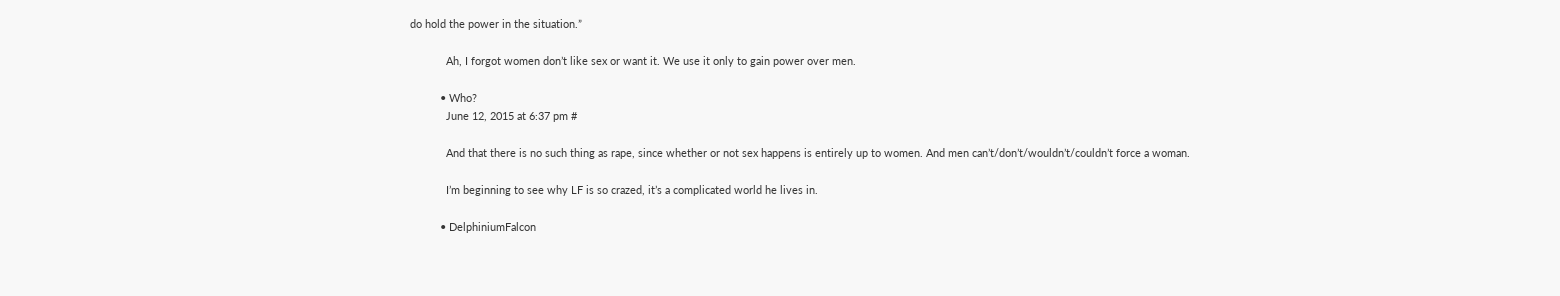do hold the power in the situation.”

            Ah, I forgot women don’t like sex or want it. We use it only to gain power over men.

          • Who?
            June 12, 2015 at 6:37 pm #

            And that there is no such thing as rape, since whether or not sex happens is entirely up to women. And men can’t/don’t/wouldn’t/couldn’t force a woman.

            I’m beginning to see why LF is so crazed, it’s a complicated world he lives in.

          • DelphiniumFalcon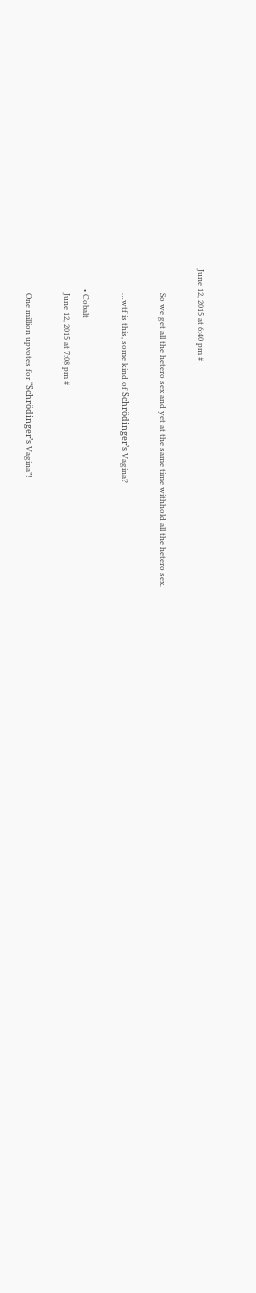June 12, 2015 at 6:40 pm #

            So we get all the hetero sex and yet at the same time withhold all the hetero sex.

            …wtf is this, some kind of Schrödinger’s Vagina?

          • Cobalt
            June 12, 2015 at 7:08 pm #

            One million upvotes for “Schrödinger’s Vagina”!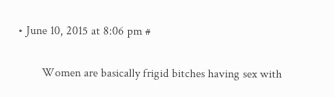• June 10, 2015 at 8:06 pm #

        Women are basically frigid bitches having sex with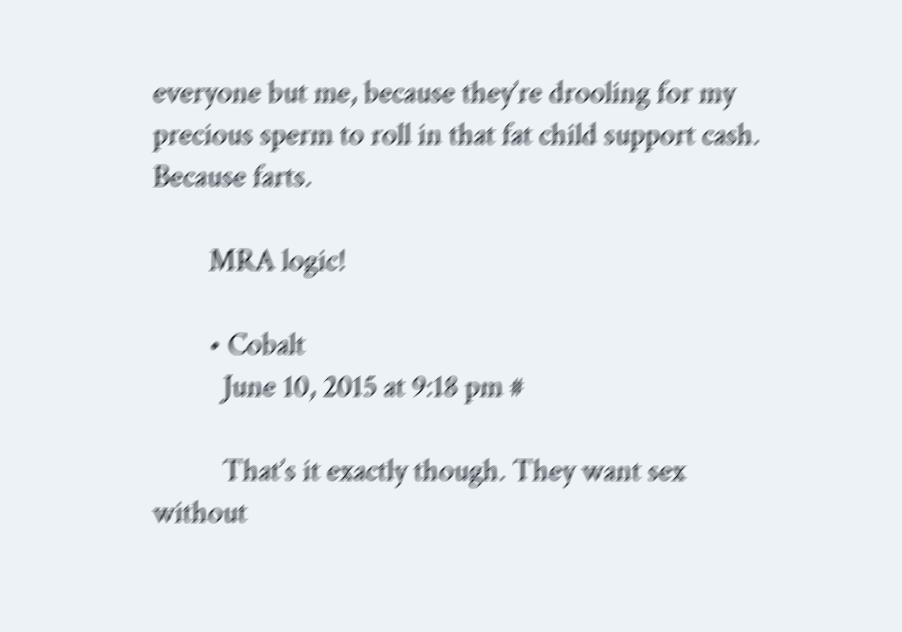everyone but me, because they’re drooling for my precious sperm to roll in that fat child support cash. Because farts.

        MRA logic!

        • Cobalt
          June 10, 2015 at 9:18 pm #

          That’s it exactly though. They want sex without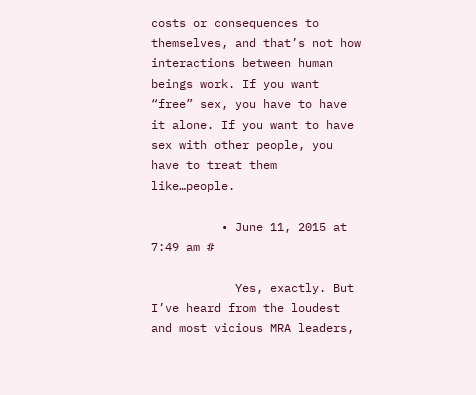costs or consequences to themselves, and that’s not how interactions between human beings work. If you want “free” sex, you have to have it alone. If you want to have sex with other people, you have to treat them like…people.

          • June 11, 2015 at 7:49 am #

            Yes, exactly. But I’ve heard from the loudest and most vicious MRA leaders,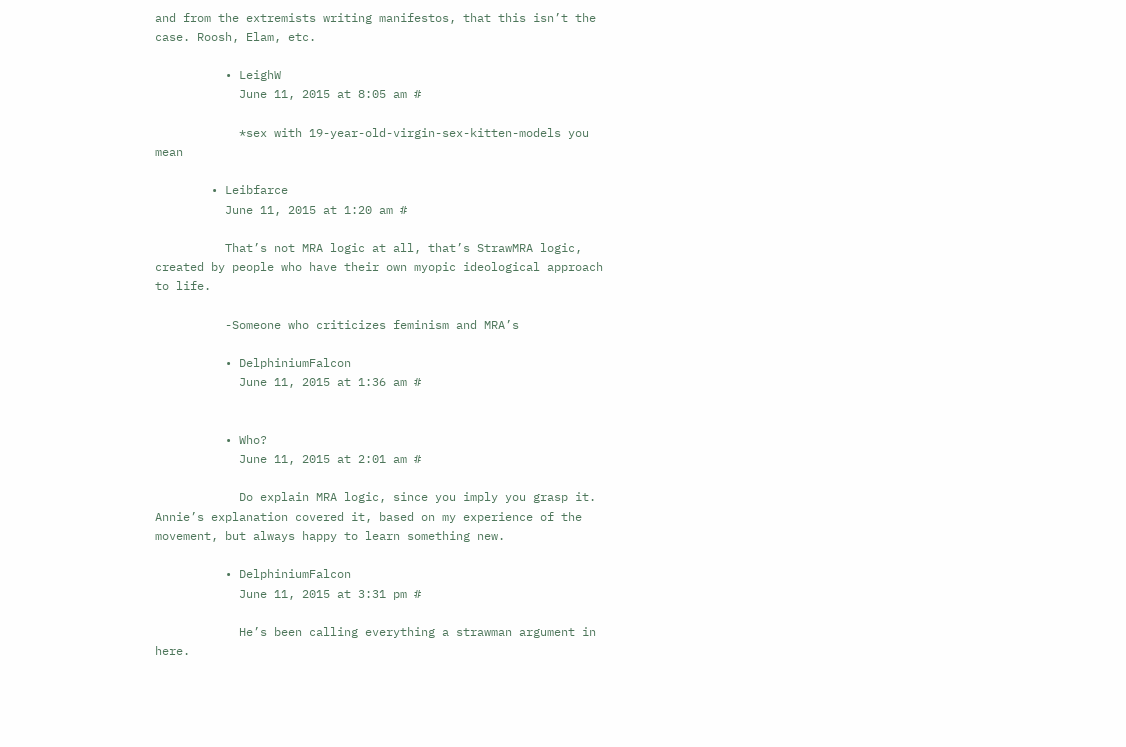and from the extremists writing manifestos, that this isn’t the case. Roosh, Elam, etc.

          • LeighW
            June 11, 2015 at 8:05 am #

            *sex with 19-year-old-virgin-sex-kitten-models you mean

        • Leibfarce
          June 11, 2015 at 1:20 am #

          That’s not MRA logic at all, that’s StrawMRA logic, created by people who have their own myopic ideological approach to life.

          -Someone who criticizes feminism and MRA’s

          • DelphiniumFalcon
            June 11, 2015 at 1:36 am #


          • Who?
            June 11, 2015 at 2:01 am #

            Do explain MRA logic, since you imply you grasp it. Annie’s explanation covered it, based on my experience of the movement, but always happy to learn something new.

          • DelphiniumFalcon
            June 11, 2015 at 3:31 pm #

            He’s been calling everything a strawman argument in here.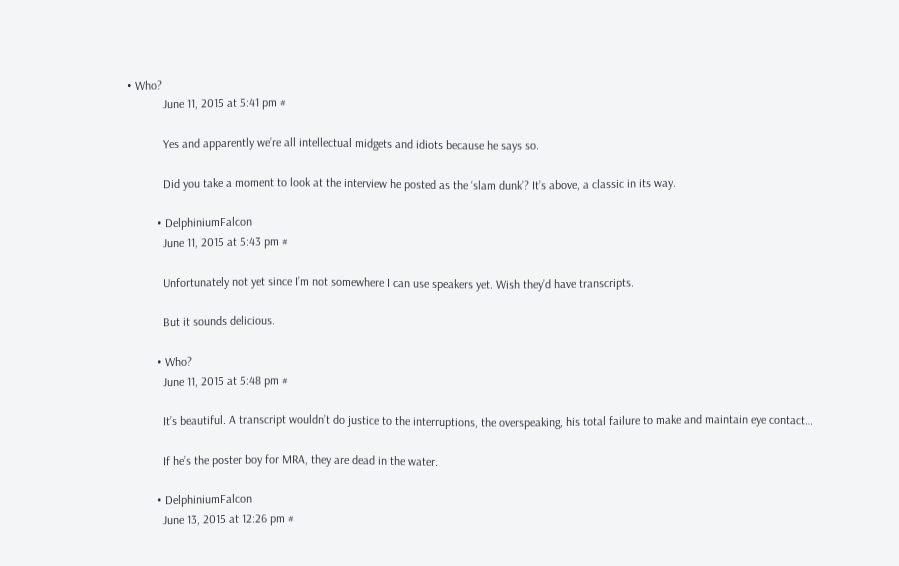• Who?
            June 11, 2015 at 5:41 pm #

            Yes and apparently we’re all intellectual midgets and idiots because he says so.

            Did you take a moment to look at the interview he posted as the ‘slam dunk’? It’s above, a classic in its way.

          • DelphiniumFalcon
            June 11, 2015 at 5:43 pm #

            Unfortunately not yet since I’m not somewhere I can use speakers yet. Wish they’d have transcripts.

            But it sounds delicious.

          • Who?
            June 11, 2015 at 5:48 pm #

            It’s beautiful. A transcript wouldn’t do justice to the interruptions, the overspeaking, his total failure to make and maintain eye contact…

            If he’s the poster boy for MRA, they are dead in the water.

          • DelphiniumFalcon
            June 13, 2015 at 12:26 pm #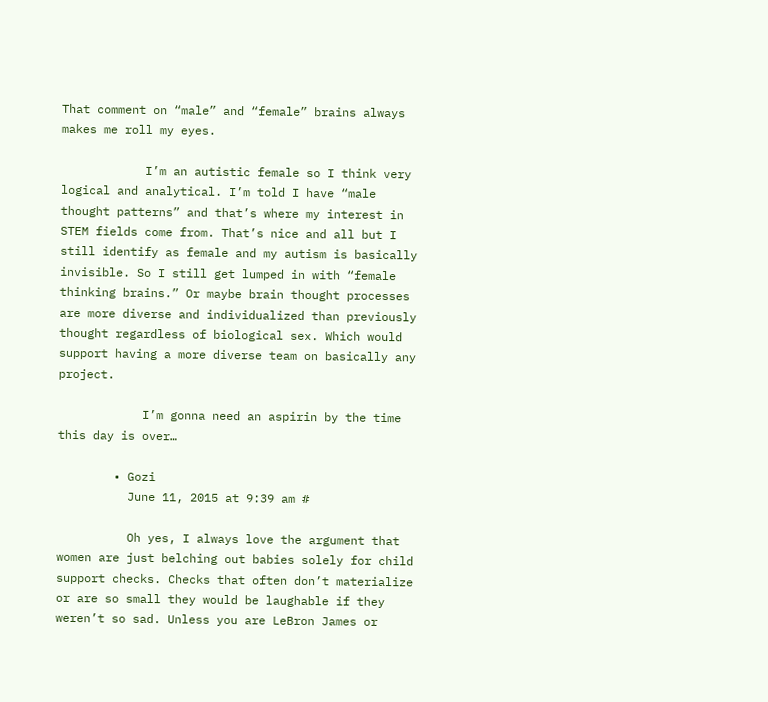That comment on “male” and “female” brains always makes me roll my eyes.

            I’m an autistic female so I think very logical and analytical. I’m told I have “male thought patterns” and that’s where my interest in STEM fields come from. That’s nice and all but I still identify as female and my autism is basically invisible. So I still get lumped in with “female thinking brains.” Or maybe brain thought processes are more diverse and individualized than previously thought regardless of biological sex. Which would support having a more diverse team on basically any project.

            I’m gonna need an aspirin by the time this day is over…

        • Gozi
          June 11, 2015 at 9:39 am #

          Oh yes, I always love the argument that women are just belching out babies solely for child support checks. Checks that often don’t materialize or are so small they would be laughable if they weren’t so sad. Unless you are LeBron James or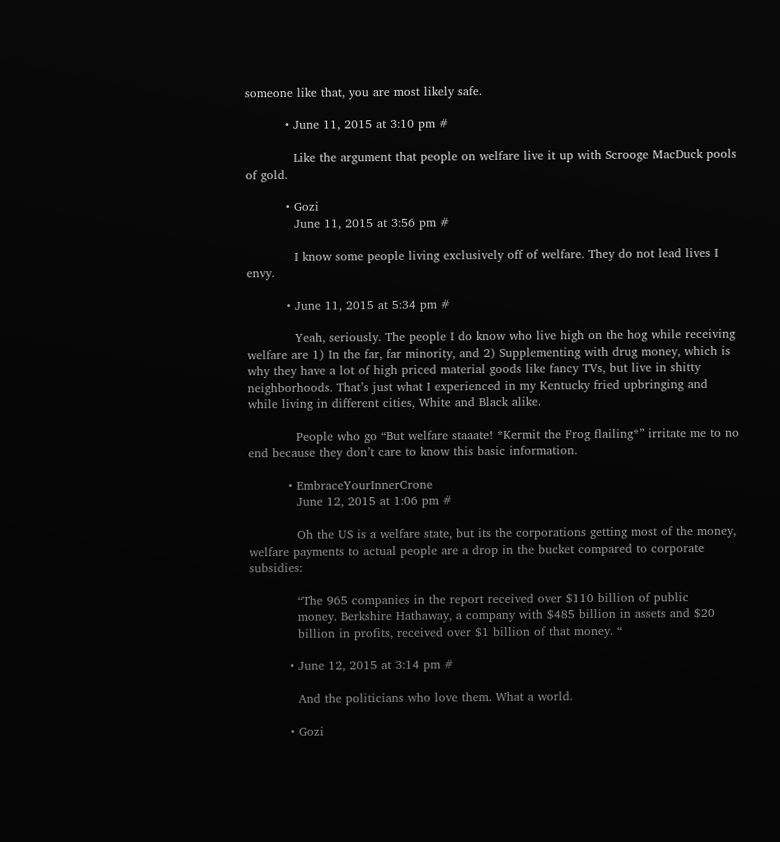someone like that, you are most likely safe.

          • June 11, 2015 at 3:10 pm #

            Like the argument that people on welfare live it up with Scrooge MacDuck pools of gold.

          • Gozi
            June 11, 2015 at 3:56 pm #

            I know some people living exclusively off of welfare. They do not lead lives I envy.

          • June 11, 2015 at 5:34 pm #

            Yeah, seriously. The people I do know who live high on the hog while receiving welfare are 1) In the far, far minority, and 2) Supplementing with drug money, which is why they have a lot of high priced material goods like fancy TVs, but live in shitty neighborhoods. That’s just what I experienced in my Kentucky fried upbringing and while living in different cities, White and Black alike.

            People who go “But welfare staaate! *Kermit the Frog flailing*” irritate me to no end because they don’t care to know this basic information.

          • EmbraceYourInnerCrone
            June 12, 2015 at 1:06 pm #

            Oh the US is a welfare state, but its the corporations getting most of the money, welfare payments to actual people are a drop in the bucket compared to corporate subsidies:

            “The 965 companies in the report received over $110 billion of public
            money. Berkshire Hathaway, a company with $485 billion in assets and $20
            billion in profits, received over $1 billion of that money. “

          • June 12, 2015 at 3:14 pm #

            And the politicians who love them. What a world.

          • Gozi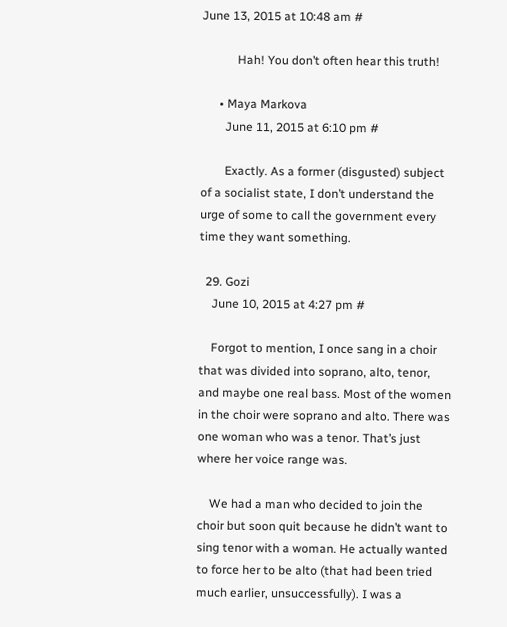June 13, 2015 at 10:48 am #

            Hah! You don’t often hear this truth!

      • Maya Markova
        June 11, 2015 at 6:10 pm #

        Exactly. As a former (disgusted) subject of a socialist state, I don’t understand the urge of some to call the government every time they want something.

  29. Gozi
    June 10, 2015 at 4:27 pm #

    Forgot to mention, I once sang in a choir that was divided into soprano, alto, tenor, and maybe one real bass. Most of the women in the choir were soprano and alto. There was one woman who was a tenor. That’s just where her voice range was.

    We had a man who decided to join the choir but soon quit because he didn’t want to sing tenor with a woman. He actually wanted to force her to be alto (that had been tried much earlier, unsuccessfully). I was a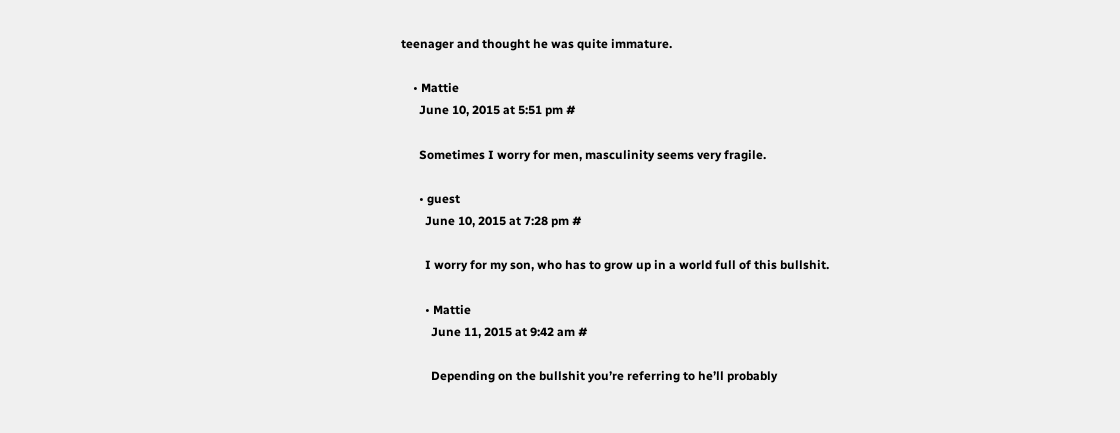teenager and thought he was quite immature.

    • Mattie
      June 10, 2015 at 5:51 pm #

      Sometimes I worry for men, masculinity seems very fragile.

      • guest
        June 10, 2015 at 7:28 pm #

        I worry for my son, who has to grow up in a world full of this bullshit.

        • Mattie
          June 11, 2015 at 9:42 am #

          Depending on the bullshit you’re referring to he’ll probably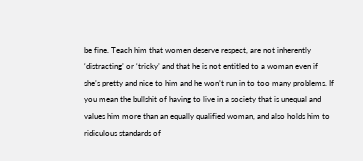be fine. Teach him that women deserve respect, are not inherently ‘distracting’ or ‘tricky’ and that he is not entitled to a woman even if she’s pretty and nice to him and he won’t run in to too many problems. If you mean the bullshit of having to live in a society that is unequal and values him more than an equally qualified woman, and also holds him to ridiculous standards of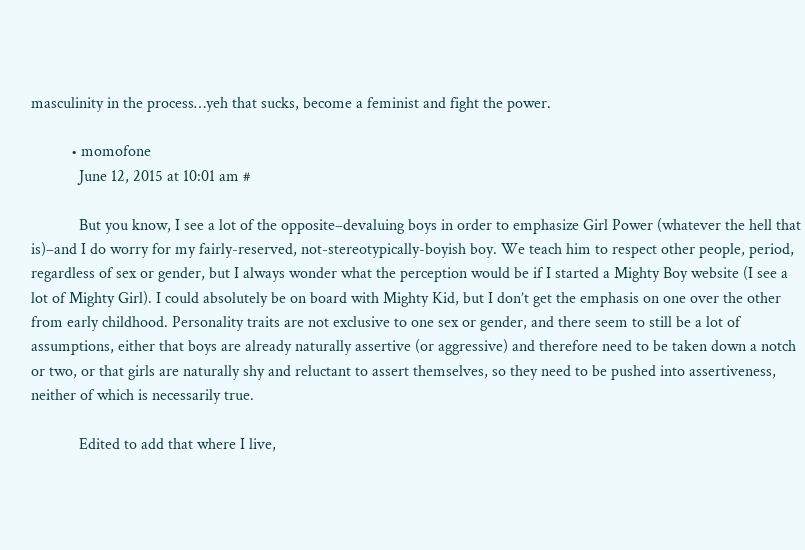masculinity in the process…yeh that sucks, become a feminist and fight the power.

          • momofone
            June 12, 2015 at 10:01 am #

            But you know, I see a lot of the opposite–devaluing boys in order to emphasize Girl Power (whatever the hell that is)–and I do worry for my fairly-reserved, not-stereotypically-boyish boy. We teach him to respect other people, period, regardless of sex or gender, but I always wonder what the perception would be if I started a Mighty Boy website (I see a lot of Mighty Girl). I could absolutely be on board with Mighty Kid, but I don’t get the emphasis on one over the other from early childhood. Personality traits are not exclusive to one sex or gender, and there seem to still be a lot of assumptions, either that boys are already naturally assertive (or aggressive) and therefore need to be taken down a notch or two, or that girls are naturally shy and reluctant to assert themselves, so they need to be pushed into assertiveness, neither of which is necessarily true.

            Edited to add that where I live,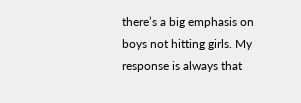there’s a big emphasis on boys not hitting girls. My response is always that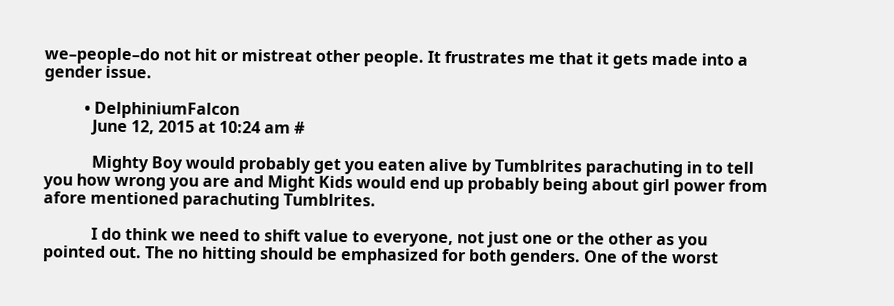we–people–do not hit or mistreat other people. It frustrates me that it gets made into a gender issue.

          • DelphiniumFalcon
            June 12, 2015 at 10:24 am #

            Mighty Boy would probably get you eaten alive by Tumblrites parachuting in to tell you how wrong you are and Might Kids would end up probably being about girl power from afore mentioned parachuting Tumblrites.

            I do think we need to shift value to everyone, not just one or the other as you pointed out. The no hitting should be emphasized for both genders. One of the worst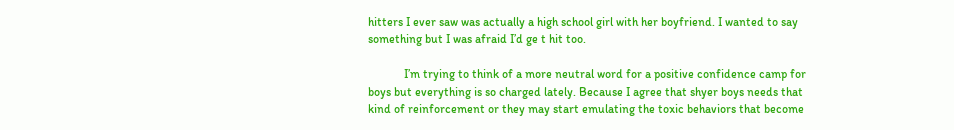hitters I ever saw was actually a high school girl with her boyfriend. I wanted to say something but I was afraid I’d ge t hit too.

            I’m trying to think of a more neutral word for a positive confidence camp for boys but everything is so charged lately. Because I agree that shyer boys needs that kind of reinforcement or they may start emulating the toxic behaviors that become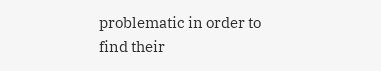problematic in order to find their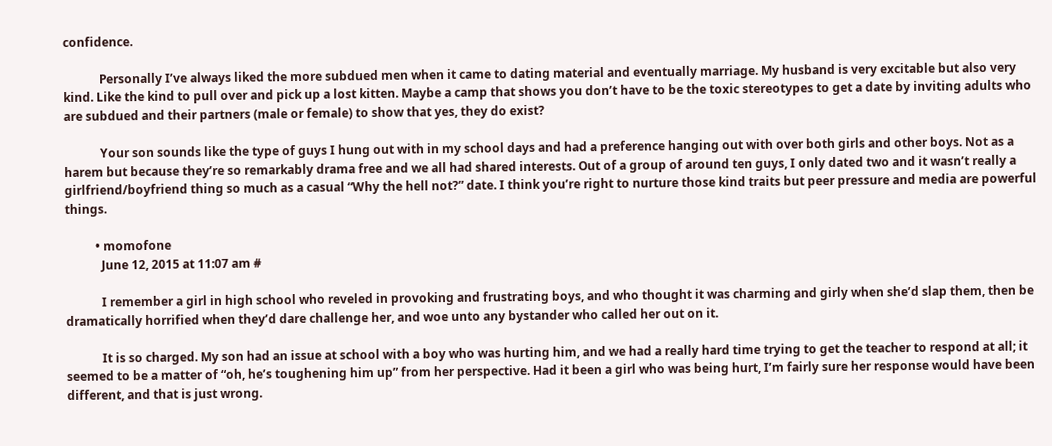confidence.

            Personally I’ve always liked the more subdued men when it came to dating material and eventually marriage. My husband is very excitable but also very kind. Like the kind to pull over and pick up a lost kitten. Maybe a camp that shows you don’t have to be the toxic stereotypes to get a date by inviting adults who are subdued and their partners (male or female) to show that yes, they do exist?

            Your son sounds like the type of guys I hung out with in my school days and had a preference hanging out with over both girls and other boys. Not as a harem but because they’re so remarkably drama free and we all had shared interests. Out of a group of around ten guys, I only dated two and it wasn’t really a girlfriend/boyfriend thing so much as a casual “Why the hell not?” date. I think you’re right to nurture those kind traits but peer pressure and media are powerful things.

          • momofone
            June 12, 2015 at 11:07 am #

            I remember a girl in high school who reveled in provoking and frustrating boys, and who thought it was charming and girly when she’d slap them, then be dramatically horrified when they’d dare challenge her, and woe unto any bystander who called her out on it.

            It is so charged. My son had an issue at school with a boy who was hurting him, and we had a really hard time trying to get the teacher to respond at all; it seemed to be a matter of “oh, he’s toughening him up” from her perspective. Had it been a girl who was being hurt, I’m fairly sure her response would have been different, and that is just wrong.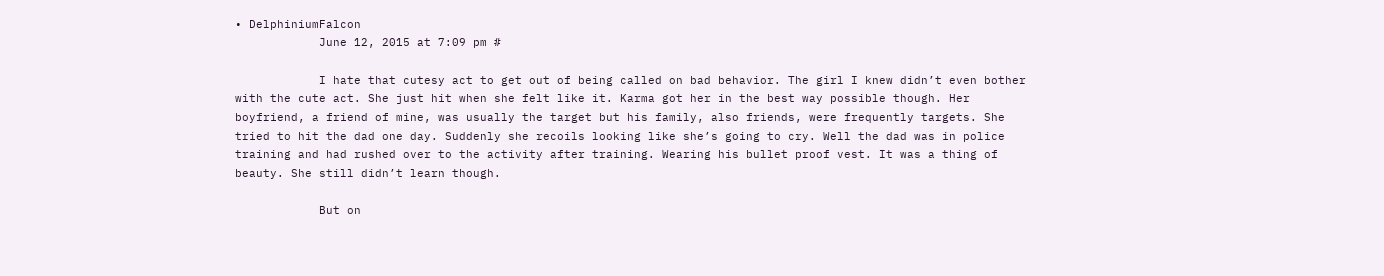• DelphiniumFalcon
            June 12, 2015 at 7:09 pm #

            I hate that cutesy act to get out of being called on bad behavior. The girl I knew didn’t even bother with the cute act. She just hit when she felt like it. Karma got her in the best way possible though. Her boyfriend, a friend of mine, was usually the target but his family, also friends, were frequently targets. She tried to hit the dad one day. Suddenly she recoils looking like she’s going to cry. Well the dad was in police training and had rushed over to the activity after training. Wearing his bullet proof vest. It was a thing of beauty. She still didn’t learn though.

            But on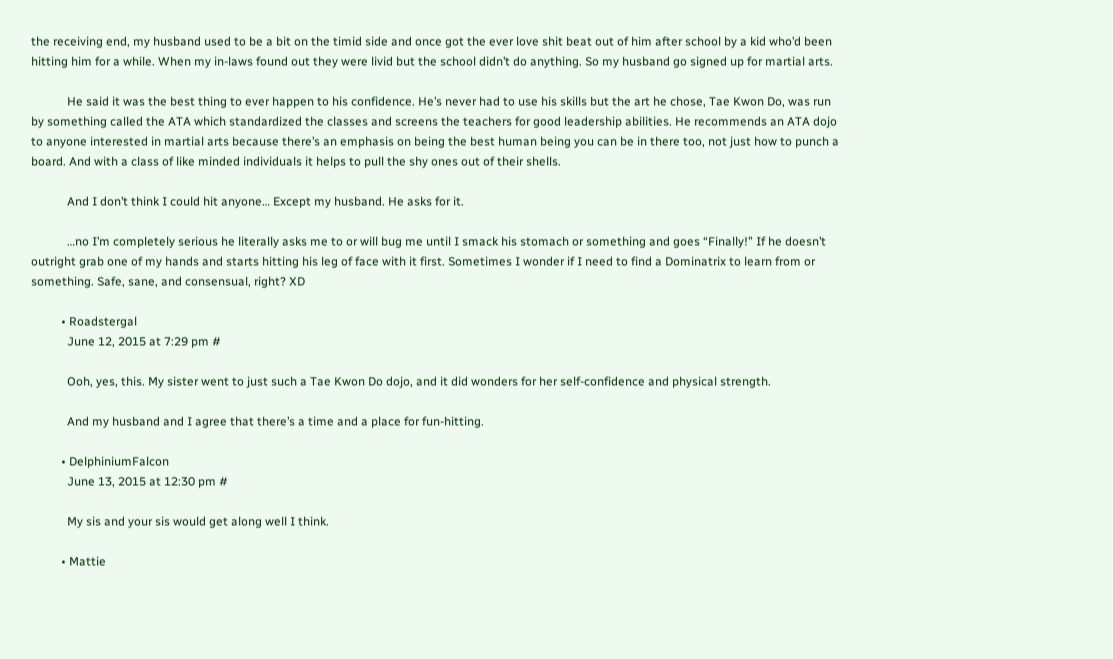the receiving end, my husband used to be a bit on the timid side and once got the ever love shit beat out of him after school by a kid who’d been hitting him for a while. When my in-laws found out they were livid but the school didn’t do anything. So my husband go signed up for martial arts.

            He said it was the best thing to ever happen to his confidence. He’s never had to use his skills but the art he chose, Tae Kwon Do, was run by something called the ATA which standardized the classes and screens the teachers for good leadership abilities. He recommends an ATA dojo to anyone interested in martial arts because there’s an emphasis on being the best human being you can be in there too, not just how to punch a board. And with a class of like minded individuals it helps to pull the shy ones out of their shells.

            And I don’t think I could hit anyone… Except my husband. He asks for it.

            …no I’m completely serious he literally asks me to or will bug me until I smack his stomach or something and goes “Finally!” If he doesn’t outright grab one of my hands and starts hitting his leg of face with it first. Sometimes I wonder if I need to find a Dominatrix to learn from or something. Safe, sane, and consensual, right? XD

          • Roadstergal
            June 12, 2015 at 7:29 pm #

            Ooh, yes, this. My sister went to just such a Tae Kwon Do dojo, and it did wonders for her self-confidence and physical strength.

            And my husband and I agree that there’s a time and a place for fun-hitting.

          • DelphiniumFalcon
            June 13, 2015 at 12:30 pm #

            My sis and your sis would get along well I think.

          • Mattie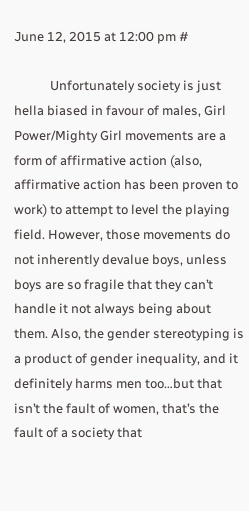June 12, 2015 at 12:00 pm #

            Unfortunately society is just hella biased in favour of males, Girl Power/Mighty Girl movements are a form of affirmative action (also, affirmative action has been proven to work) to attempt to level the playing field. However, those movements do not inherently devalue boys, unless boys are so fragile that they can’t handle it not always being about them. Also, the gender stereotyping is a product of gender inequality, and it definitely harms men too…but that isn’t the fault of women, that’s the fault of a society that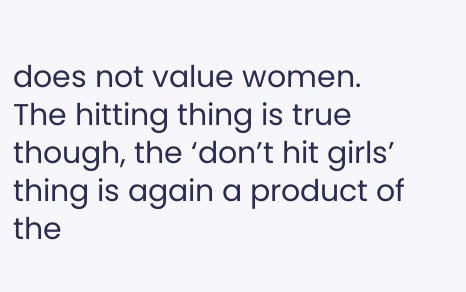does not value women. The hitting thing is true though, the ‘don’t hit girls’ thing is again a product of the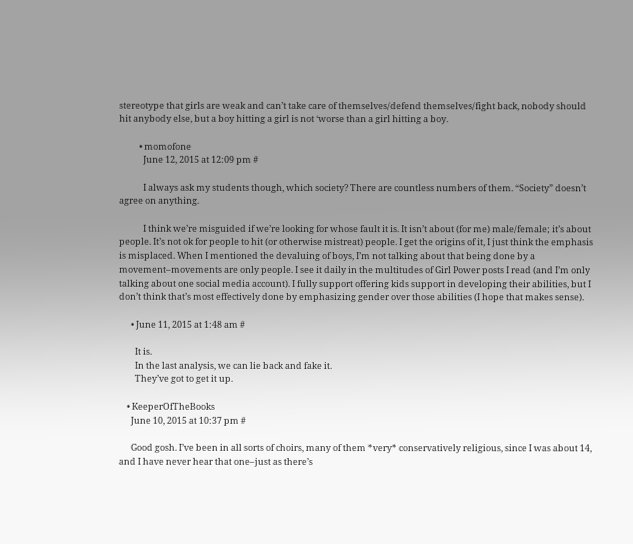stereotype that girls are weak and can’t take care of themselves/defend themselves/fight back, nobody should hit anybody else, but a boy hitting a girl is not ‘worse than a girl hitting a boy.

          • momofone
            June 12, 2015 at 12:09 pm #

            I always ask my students though, which society? There are countless numbers of them. “Society” doesn’t agree on anything.

            I think we’re misguided if we’re looking for whose fault it is. It isn’t about (for me) male/female; it’s about people. It’s not ok for people to hit (or otherwise mistreat) people. I get the origins of it, I just think the emphasis is misplaced. When I mentioned the devaluing of boys, I’m not talking about that being done by a movement–movements are only people. I see it daily in the multitudes of Girl Power posts I read (and I’m only talking about one social media account). I fully support offering kids support in developing their abilities, but I don’t think that’s most effectively done by emphasizing gender over those abilities (I hope that makes sense).

      • June 11, 2015 at 1:48 am #

        It is.
        In the last analysis, we can lie back and fake it.
        They’ve got to get it up.

    • KeeperOfTheBooks
      June 10, 2015 at 10:37 pm #

      Good gosh. I’ve been in all sorts of choirs, many of them *very* conservatively religious, since I was about 14, and I have never hear that one–just as there’s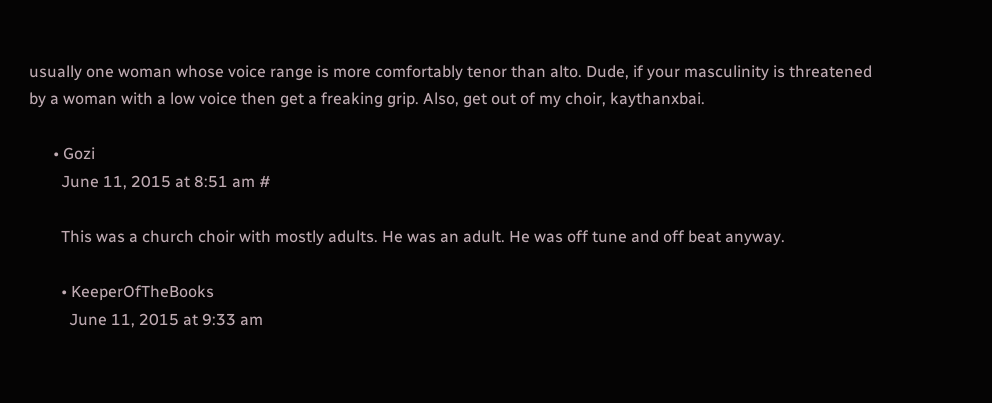usually one woman whose voice range is more comfortably tenor than alto. Dude, if your masculinity is threatened by a woman with a low voice then get a freaking grip. Also, get out of my choir, kaythanxbai.

      • Gozi
        June 11, 2015 at 8:51 am #

        This was a church choir with mostly adults. He was an adult. He was off tune and off beat anyway.

        • KeeperOfTheBooks
          June 11, 2015 at 9:33 am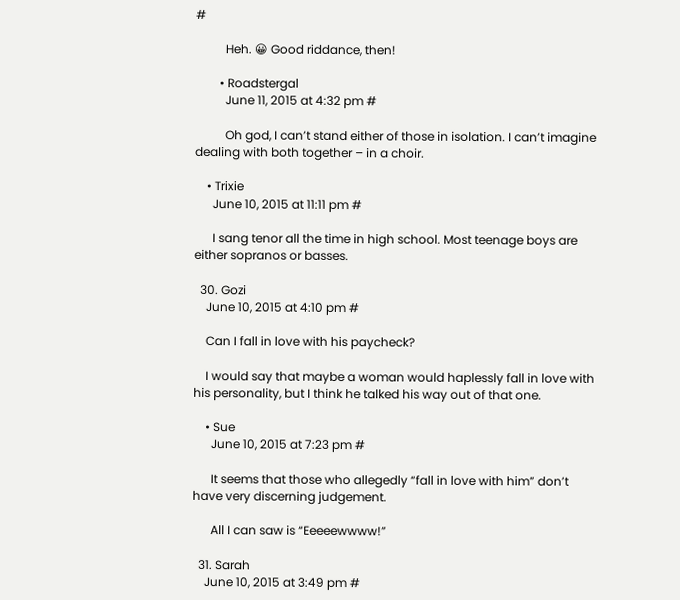#

          Heh. 😀 Good riddance, then!

        • Roadstergal
          June 11, 2015 at 4:32 pm #

          Oh god, I can’t stand either of those in isolation. I can’t imagine dealing with both together – in a choir.

    • Trixie
      June 10, 2015 at 11:11 pm #

      I sang tenor all the time in high school. Most teenage boys are either sopranos or basses.

  30. Gozi
    June 10, 2015 at 4:10 pm #

    Can I fall in love with his paycheck?

    I would say that maybe a woman would haplessly fall in love with his personality, but I think he talked his way out of that one.

    • Sue
      June 10, 2015 at 7:23 pm #

      It seems that those who allegedly “fall in love with him” don’t have very discerning judgement.

      All I can saw is “Eeeeewwww!”

  31. Sarah
    June 10, 2015 at 3:49 pm #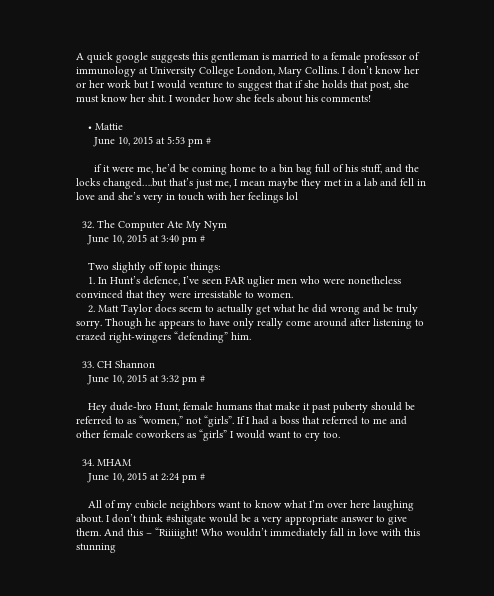A quick google suggests this gentleman is married to a female professor of immunology at University College London, Mary Collins. I don’t know her or her work but I would venture to suggest that if she holds that post, she must know her shit. I wonder how she feels about his comments!

    • Mattie
      June 10, 2015 at 5:53 pm #

      if it were me, he’d be coming home to a bin bag full of his stuff, and the locks changed….but that’s just me, I mean maybe they met in a lab and fell in love and she’s very in touch with her feelings lol

  32. The Computer Ate My Nym
    June 10, 2015 at 3:40 pm #

    Two slightly off topic things:
    1. In Hunt’s defence, I’ve seen FAR uglier men who were nonetheless convinced that they were irresistable to women.
    2. Matt Taylor does seem to actually get what he did wrong and be truly sorry. Though he appears to have only really come around after listening to crazed right-wingers “defending” him.

  33. CH Shannon
    June 10, 2015 at 3:32 pm #

    Hey dude-bro Hunt, female humans that make it past puberty should be referred to as “women,” not “girls”. If I had a boss that referred to me and other female coworkers as “girls” I would want to cry too.

  34. MHAM
    June 10, 2015 at 2:24 pm #

    All of my cubicle neighbors want to know what I’m over here laughing about. I don’t think #shitgate would be a very appropriate answer to give them. And this – “Riiiiight! Who wouldn’t immediately fall in love with this stunning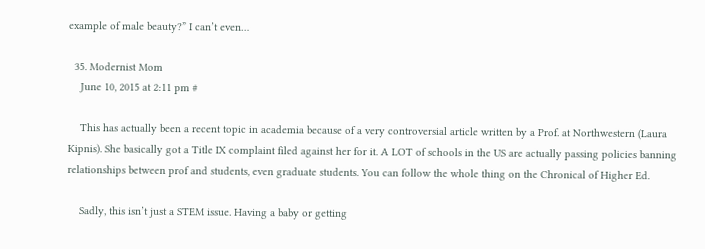example of male beauty?” I can’t even…

  35. Modernist Mom
    June 10, 2015 at 2:11 pm #

    This has actually been a recent topic in academia because of a very controversial article written by a Prof. at Northwestern (Laura Kipnis). She basically got a Title IX complaint filed against her for it. A LOT of schools in the US are actually passing policies banning relationships between prof and students, even graduate students. You can follow the whole thing on the Chronical of Higher Ed.

    Sadly, this isn’t just a STEM issue. Having a baby or getting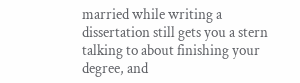married while writing a dissertation still gets you a stern talking to about finishing your degree, and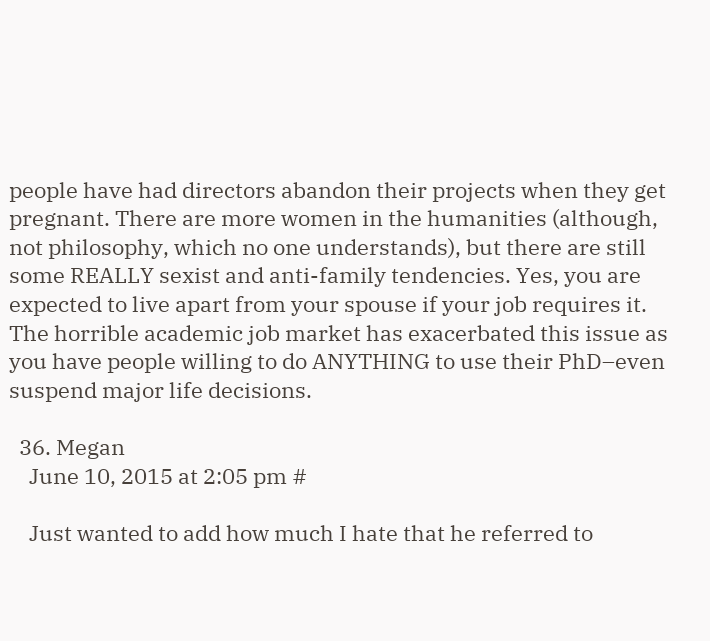people have had directors abandon their projects when they get pregnant. There are more women in the humanities (although, not philosophy, which no one understands), but there are still some REALLY sexist and anti-family tendencies. Yes, you are expected to live apart from your spouse if your job requires it. The horrible academic job market has exacerbated this issue as you have people willing to do ANYTHING to use their PhD–even suspend major life decisions.

  36. Megan
    June 10, 2015 at 2:05 pm #

    Just wanted to add how much I hate that he referred to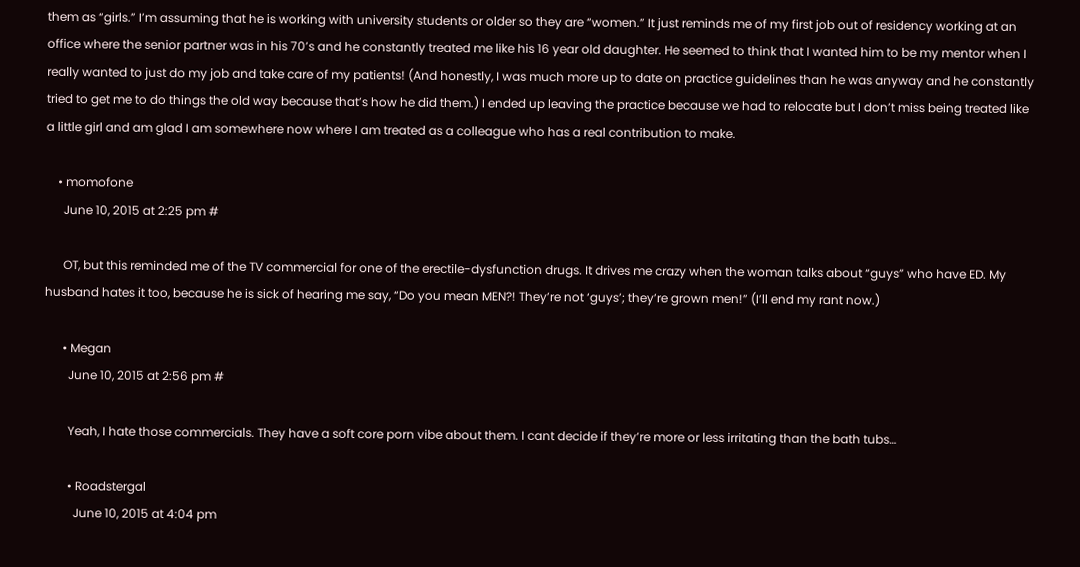them as “girls.” I’m assuming that he is working with university students or older so they are “women.” It just reminds me of my first job out of residency working at an office where the senior partner was in his 70’s and he constantly treated me like his 16 year old daughter. He seemed to think that I wanted him to be my mentor when I really wanted to just do my job and take care of my patients! (And honestly, I was much more up to date on practice guidelines than he was anyway and he constantly tried to get me to do things the old way because that’s how he did them.) I ended up leaving the practice because we had to relocate but I don’t miss being treated like a little girl and am glad I am somewhere now where I am treated as a colleague who has a real contribution to make.

    • momofone
      June 10, 2015 at 2:25 pm #

      OT, but this reminded me of the TV commercial for one of the erectile-dysfunction drugs. It drives me crazy when the woman talks about “guys” who have ED. My husband hates it too, because he is sick of hearing me say, “Do you mean MEN?! They’re not ‘guys’; they’re grown men!” (I’ll end my rant now.)

      • Megan
        June 10, 2015 at 2:56 pm #

        Yeah, I hate those commercials. They have a soft core porn vibe about them. I cant decide if they’re more or less irritating than the bath tubs…

        • Roadstergal
          June 10, 2015 at 4:04 pm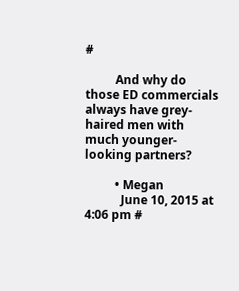#

          And why do those ED commercials always have grey-haired men with much younger-looking partners?

          • Megan
            June 10, 2015 at 4:06 pm #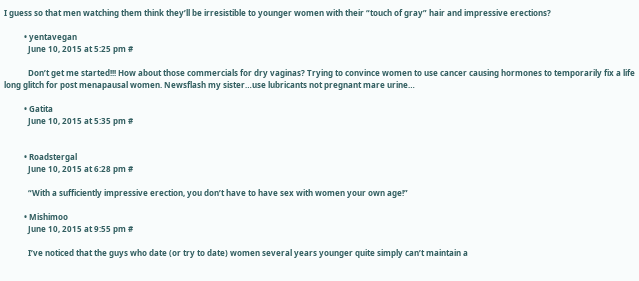I guess so that men watching them think they’ll be irresistible to younger women with their “touch of gray” hair and impressive erections?

          • yentavegan
            June 10, 2015 at 5:25 pm #

            Don’t get me started!!! How about those commercials for dry vaginas? Trying to convince women to use cancer causing hormones to temporarily fix a life long glitch for post menapausal women. Newsflash my sister…use lubricants not pregnant mare urine…

          • Gatita
            June 10, 2015 at 5:35 pm #


          • Roadstergal
            June 10, 2015 at 6:28 pm #

            “With a sufficiently impressive erection, you don’t have to have sex with women your own age!”

          • Mishimoo
            June 10, 2015 at 9:55 pm #

            I’ve noticed that the guys who date (or try to date) women several years younger quite simply can’t maintain a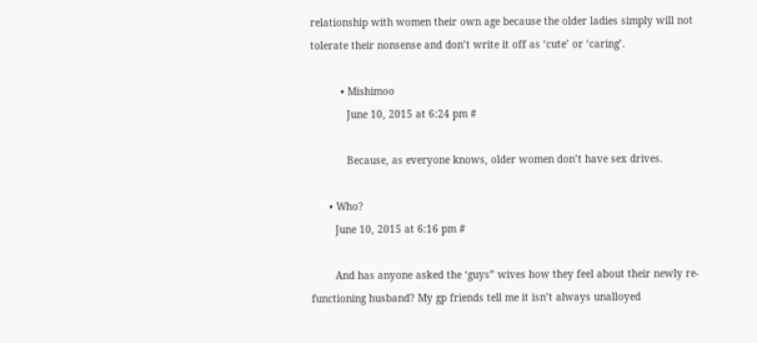relationship with women their own age because the older ladies simply will not tolerate their nonsense and don’t write it off as ‘cute’ or ‘caring’.

          • Mishimoo
            June 10, 2015 at 6:24 pm #

            Because, as everyone knows, older women don’t have sex drives.

      • Who?
        June 10, 2015 at 6:16 pm #

        And has anyone asked the ‘guys” wives how they feel about their newly re-functioning husband? My gp friends tell me it isn’t always unalloyed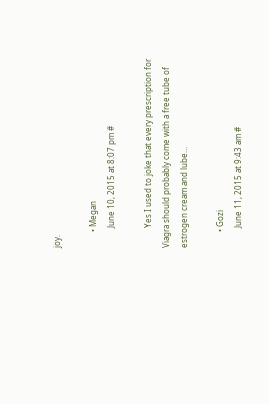joy.

        • Megan
          June 10, 2015 at 8:07 pm #

          Yes I used to joke that every prescription for Viagra should probably come with a free tube of estrogen cream and lube…

        • Gozi
          June 11, 2015 at 9:43 am #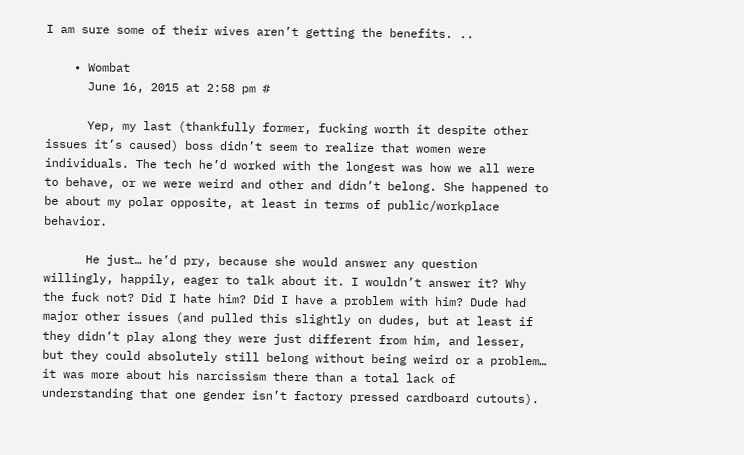I am sure some of their wives aren’t getting the benefits. ..

    • Wombat
      June 16, 2015 at 2:58 pm #

      Yep, my last (thankfully former, fucking worth it despite other issues it’s caused) boss didn’t seem to realize that women were individuals. The tech he’d worked with the longest was how we all were to behave, or we were weird and other and didn’t belong. She happened to be about my polar opposite, at least in terms of public/workplace behavior.

      He just… he’d pry, because she would answer any question willingly, happily, eager to talk about it. I wouldn’t answer it? Why the fuck not? Did I hate him? Did I have a problem with him? Dude had major other issues (and pulled this slightly on dudes, but at least if they didn’t play along they were just different from him, and lesser, but they could absolutely still belong without being weird or a problem… it was more about his narcissism there than a total lack of understanding that one gender isn’t factory pressed cardboard cutouts).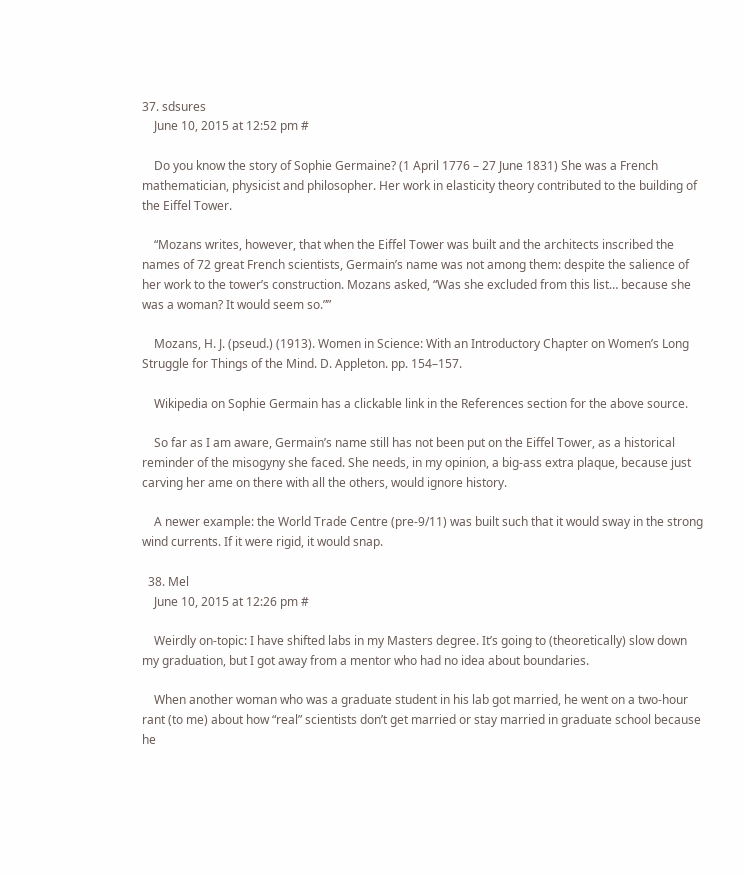37. sdsures
    June 10, 2015 at 12:52 pm #

    Do you know the story of Sophie Germaine? (1 April 1776 – 27 June 1831) She was a French mathematician, physicist and philosopher. Her work in elasticity theory contributed to the building of the Eiffel Tower.

    “Mozans writes, however, that when the Eiffel Tower was built and the architects inscribed the names of 72 great French scientists, Germain’s name was not among them: despite the salience of her work to the tower’s construction. Mozans asked, “Was she excluded from this list… because she was a woman? It would seem so.””

    Mozans, H. J. (pseud.) (1913). Women in Science: With an Introductory Chapter on Women’s Long Struggle for Things of the Mind. D. Appleton. pp. 154–157.

    Wikipedia on Sophie Germain has a clickable link in the References section for the above source.

    So far as I am aware, Germain’s name still has not been put on the Eiffel Tower, as a historical reminder of the misogyny she faced. She needs, in my opinion, a big-ass extra plaque, because just carving her ame on there with all the others, would ignore history.

    A newer example: the World Trade Centre (pre-9/11) was built such that it would sway in the strong wind currents. If it were rigid, it would snap.

  38. Mel
    June 10, 2015 at 12:26 pm #

    Weirdly on-topic: I have shifted labs in my Masters degree. It’s going to (theoretically) slow down my graduation, but I got away from a mentor who had no idea about boundaries.

    When another woman who was a graduate student in his lab got married, he went on a two-hour rant (to me) about how “real” scientists don’t get married or stay married in graduate school because he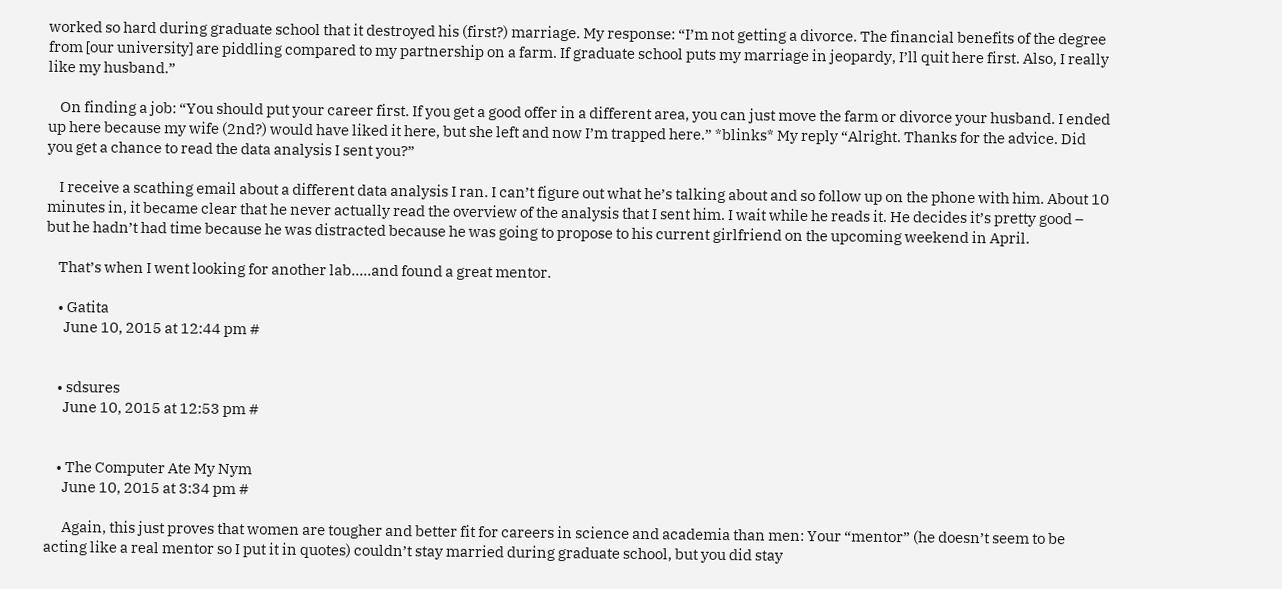worked so hard during graduate school that it destroyed his (first?) marriage. My response: “I’m not getting a divorce. The financial benefits of the degree from [our university] are piddling compared to my partnership on a farm. If graduate school puts my marriage in jeopardy, I’ll quit here first. Also, I really like my husband.”

    On finding a job: “You should put your career first. If you get a good offer in a different area, you can just move the farm or divorce your husband. I ended up here because my wife (2nd?) would have liked it here, but she left and now I’m trapped here.” *blinks* My reply “Alright. Thanks for the advice. Did you get a chance to read the data analysis I sent you?”

    I receive a scathing email about a different data analysis I ran. I can’t figure out what he’s talking about and so follow up on the phone with him. About 10 minutes in, it became clear that he never actually read the overview of the analysis that I sent him. I wait while he reads it. He decides it’s pretty good – but he hadn’t had time because he was distracted because he was going to propose to his current girlfriend on the upcoming weekend in April.

    That’s when I went looking for another lab…..and found a great mentor.

    • Gatita
      June 10, 2015 at 12:44 pm #


    • sdsures
      June 10, 2015 at 12:53 pm #


    • The Computer Ate My Nym
      June 10, 2015 at 3:34 pm #

      Again, this just proves that women are tougher and better fit for careers in science and academia than men: Your “mentor” (he doesn’t seem to be acting like a real mentor so I put it in quotes) couldn’t stay married during graduate school, but you did stay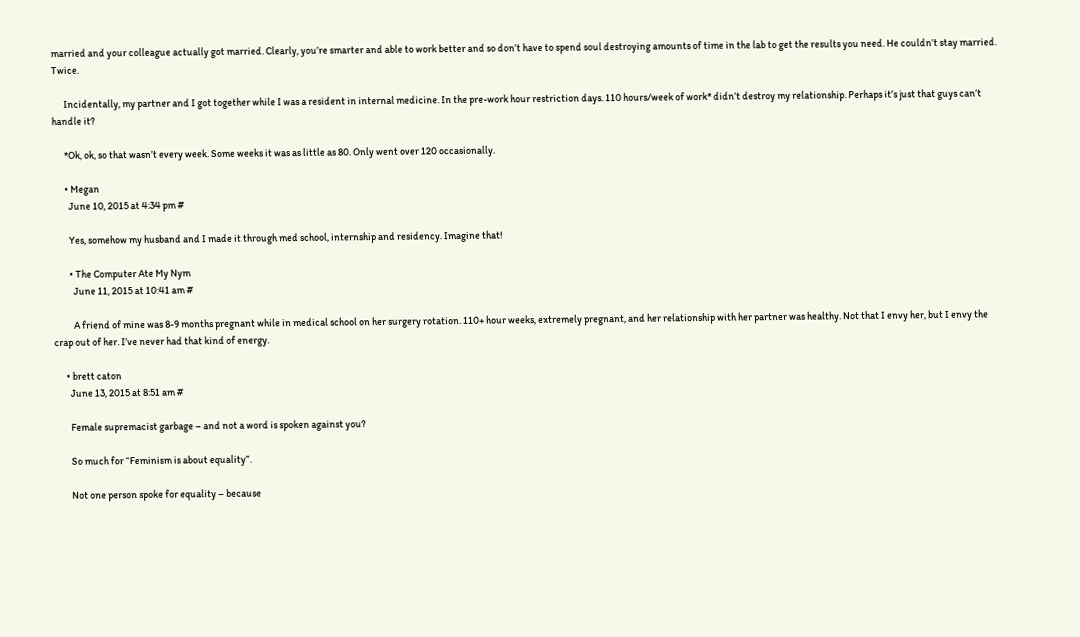married and your colleague actually got married. Clearly, you’re smarter and able to work better and so don’t have to spend soul destroying amounts of time in the lab to get the results you need. He couldn’t stay married. Twice.

      Incidentally, my partner and I got together while I was a resident in internal medicine. In the pre-work hour restriction days. 110 hours/week of work* didn’t destroy my relationship. Perhaps it’s just that guys can’t handle it?

      *Ok, ok, so that wasn’t every week. Some weeks it was as little as 80. Only went over 120 occasionally.

      • Megan
        June 10, 2015 at 4:34 pm #

        Yes, somehow my husband and I made it through med school, internship and residency. Imagine that!

        • The Computer Ate My Nym
          June 11, 2015 at 10:41 am #

          A friend of mine was 8-9 months pregnant while in medical school on her surgery rotation. 110+ hour weeks, extremely pregnant, and her relationship with her partner was healthy. Not that I envy her, but I envy the crap out of her. I’ve never had that kind of energy.

      • brett caton
        June 13, 2015 at 8:51 am #

        Female supremacist garbage – and not a word is spoken against you?

        So much for “Feminism is about equality”.

        Not one person spoke for equality – because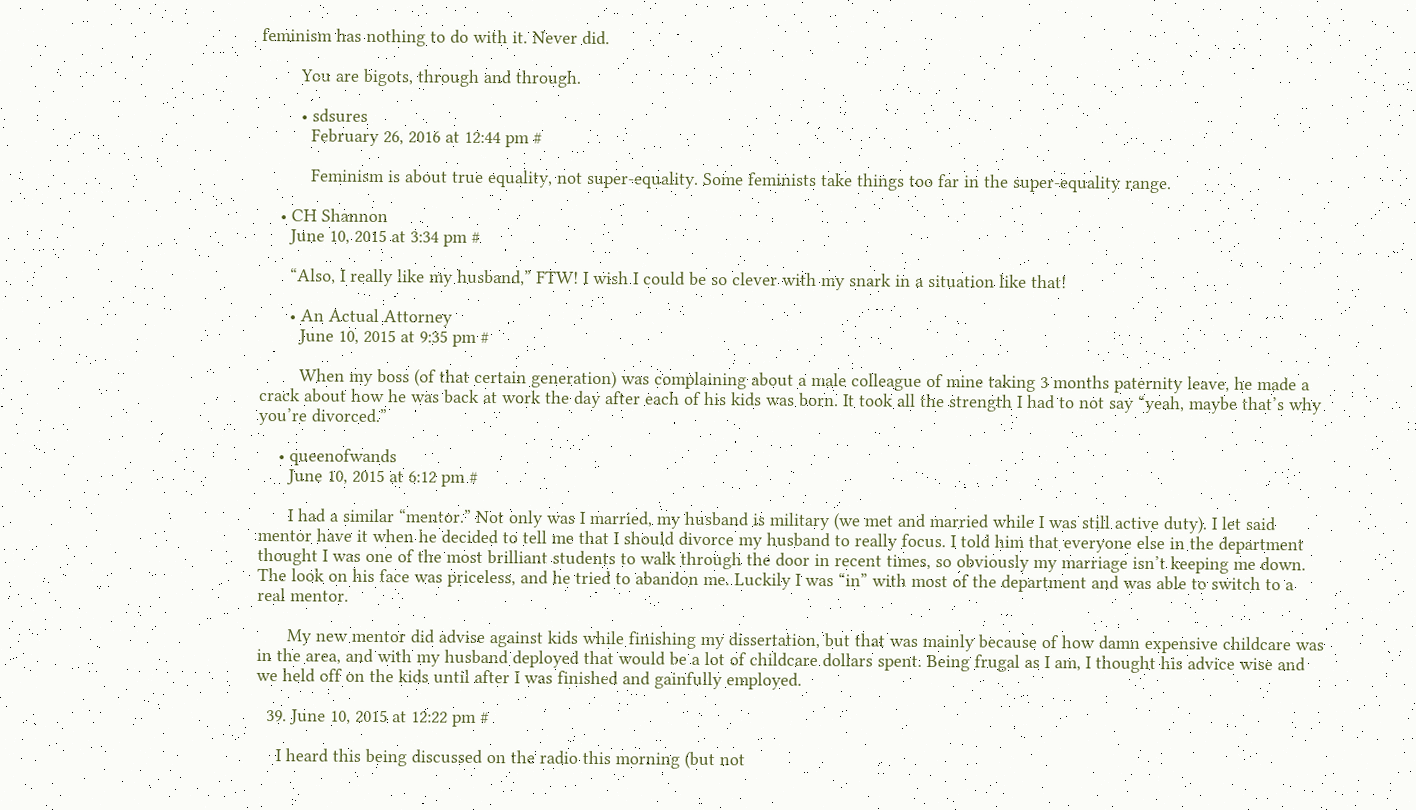feminism has nothing to do with it. Never did.

        You are bigots, through and through.

        • sdsures
          February 26, 2016 at 12:44 pm #

          Feminism is about true equality, not super-equality. Some feminists take things too far in the super-equality range.

    • CH Shannon
      June 10, 2015 at 3:34 pm #

      “Also, I really like my husband,” FTW! I wish I could be so clever with my snark in a situation like that!

      • An Actual Attorney
        June 10, 2015 at 9:35 pm #

        When my boss (of that certain generation) was complaining about a male colleague of mine taking 3 months paternity leave, he made a crack about how he was back at work the day after each of his kids was born. It took all the strength I had to not say “yeah, maybe that’s why you’re divorced.”

    • queenofwands
      June 10, 2015 at 6:12 pm #

      I had a similar “mentor.” Not only was I married, my husband is military (we met and married while I was still active duty). I let said mentor have it when he decided to tell me that I should divorce my husband to really focus. I told him that everyone else in the department thought I was one of the most brilliant students to walk through the door in recent times, so obviously my marriage isn’t keeping me down. The look on his face was priceless, and he tried to abandon me. Luckily I was “in” with most of the department and was able to switch to a real mentor.

      My new mentor did advise against kids while finishing my dissertation, but that was mainly because of how damn expensive childcare was in the area, and with my husband deployed that would be a lot of childcare dollars spent. Being frugal as I am, I thought his advice wise and we held off on the kids until after I was finished and gainfully employed.

  39. June 10, 2015 at 12:22 pm #

    I heard this being discussed on the radio this morning (but not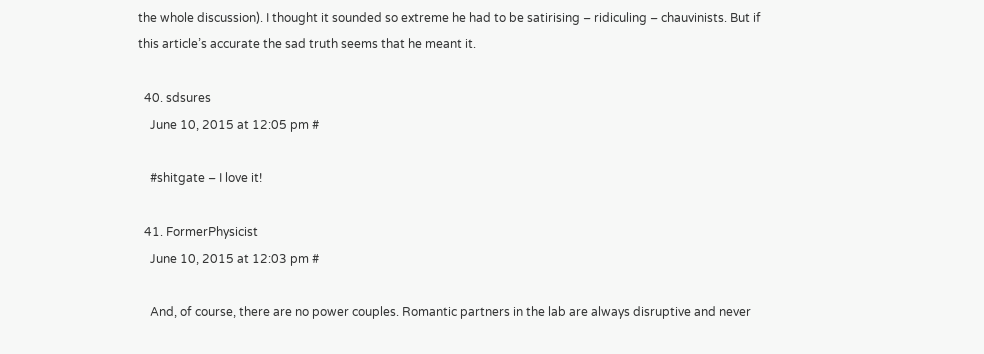the whole discussion). I thought it sounded so extreme he had to be satirising – ridiculing – chauvinists. But if this article’s accurate the sad truth seems that he meant it.

  40. sdsures
    June 10, 2015 at 12:05 pm #

    #shitgate – I love it!

  41. FormerPhysicist
    June 10, 2015 at 12:03 pm #

    And, of course, there are no power couples. Romantic partners in the lab are always disruptive and never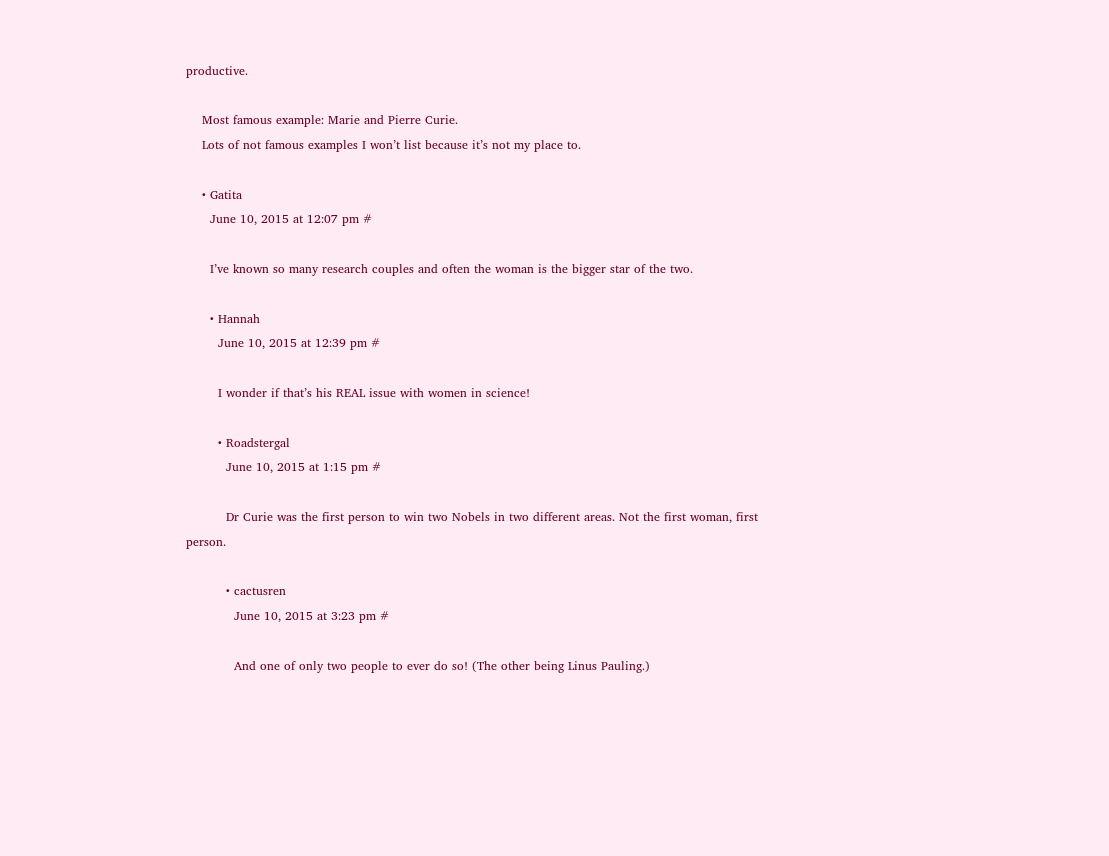productive.

    Most famous example: Marie and Pierre Curie.
    Lots of not famous examples I won’t list because it’s not my place to.

    • Gatita
      June 10, 2015 at 12:07 pm #

      I’ve known so many research couples and often the woman is the bigger star of the two.

      • Hannah
        June 10, 2015 at 12:39 pm #

        I wonder if that’s his REAL issue with women in science!

        • Roadstergal
          June 10, 2015 at 1:15 pm #

          Dr Curie was the first person to win two Nobels in two different areas. Not the first woman, first person.

          • cactusren
            June 10, 2015 at 3:23 pm #

            And one of only two people to ever do so! (The other being Linus Pauling.)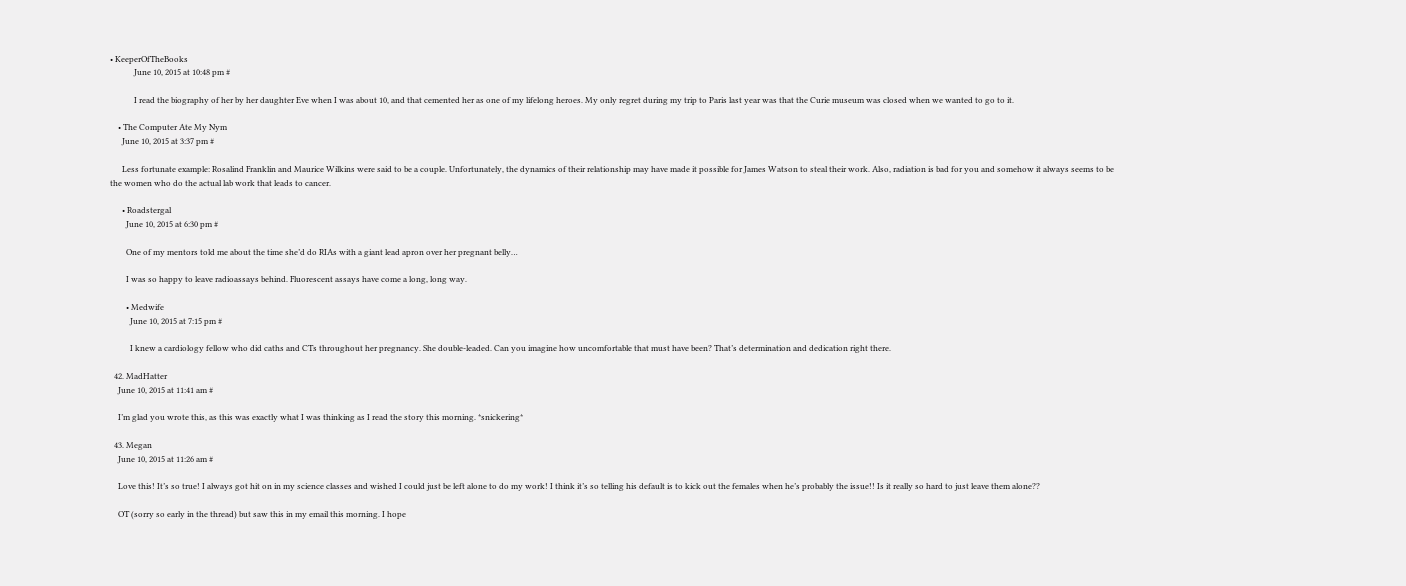• KeeperOfTheBooks
            June 10, 2015 at 10:48 pm #

            I read the biography of her by her daughter Eve when I was about 10, and that cemented her as one of my lifelong heroes. My only regret during my trip to Paris last year was that the Curie museum was closed when we wanted to go to it.

    • The Computer Ate My Nym
      June 10, 2015 at 3:37 pm #

      Less fortunate example: Rosalind Franklin and Maurice Wilkins were said to be a couple. Unfortunately, the dynamics of their relationship may have made it possible for James Watson to steal their work. Also, radiation is bad for you and somehow it always seems to be the women who do the actual lab work that leads to cancer.

      • Roadstergal
        June 10, 2015 at 6:30 pm #

        One of my mentors told me about the time she’d do RIAs with a giant lead apron over her pregnant belly…

        I was so happy to leave radioassays behind. Fluorescent assays have come a long, long way.

        • Medwife
          June 10, 2015 at 7:15 pm #

          I knew a cardiology fellow who did caths and CTs throughout her pregnancy. She double-leaded. Can you imagine how uncomfortable that must have been? That’s determination and dedication right there.

  42. MadHatter
    June 10, 2015 at 11:41 am #

    I’m glad you wrote this, as this was exactly what I was thinking as I read the story this morning. *snickering*

  43. Megan
    June 10, 2015 at 11:26 am #

    Love this! It’s so true! I always got hit on in my science classes and wished I could just be left alone to do my work! I think it’s so telling his default is to kick out the females when he’s probably the issue!! Is it really so hard to just leave them alone??

    OT (sorry so early in the thread) but saw this in my email this morning. I hope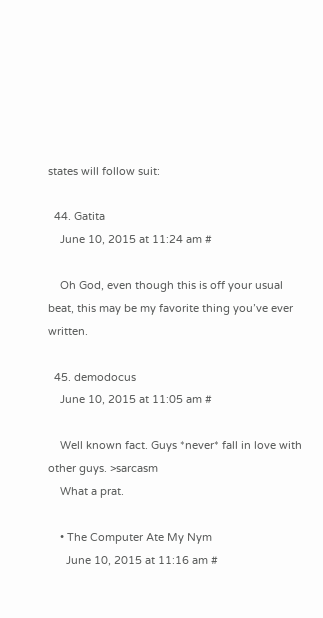states will follow suit:

  44. Gatita
    June 10, 2015 at 11:24 am #

    Oh God, even though this is off your usual beat, this may be my favorite thing you’ve ever written.

  45. demodocus
    June 10, 2015 at 11:05 am #

    Well known fact. Guys *never* fall in love with other guys. >sarcasm
    What a prat.

    • The Computer Ate My Nym
      June 10, 2015 at 11:16 am #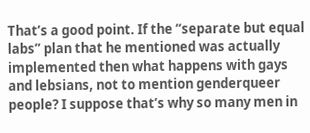That’s a good point. If the “separate but equal labs” plan that he mentioned was actually implemented then what happens with gays and lebsians, not to mention genderqueer people? I suppose that’s why so many men in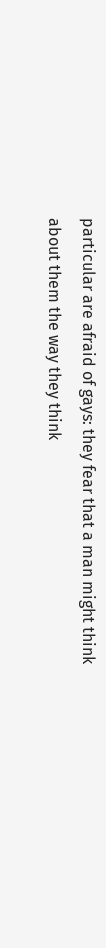particular are afraid of gays: they fear that a man might think about them the way they think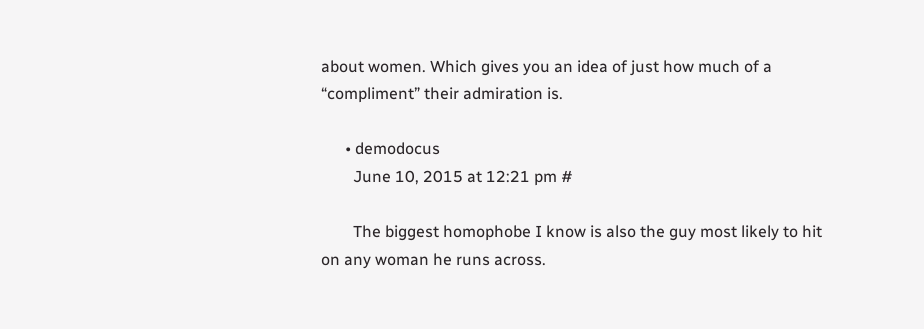about women. Which gives you an idea of just how much of a “compliment” their admiration is.

      • demodocus
        June 10, 2015 at 12:21 pm #

        The biggest homophobe I know is also the guy most likely to hit on any woman he runs across.